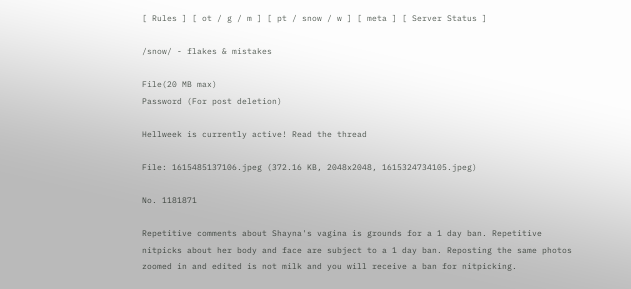[ Rules ] [ ot / g / m ] [ pt / snow / w ] [ meta ] [ Server Status ]

/snow/ - flakes & mistakes

File(20 MB max)
Password (For post deletion)

Hellweek is currently active! Read the thread

File: 1615485137106.jpeg (372.16 KB, 2048x2048, 1615324734105.jpeg)

No. 1181871

Repetitive comments about Shayna's vagina is grounds for a 1 day ban. Repetitive nitpicks about her body and face are subject to a 1 day ban. Reposting the same photos zoomed in and edited is not milk and you will receive a ban for nitpicking.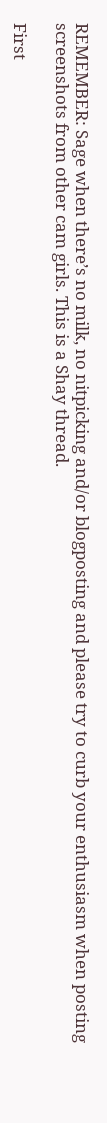REMEMBER: Sage when there’s no milk, no nitpicking and/or blogposting and please try to curb your enthusiasm when posting screenshots from other cam girls. This is a Shay thread.

First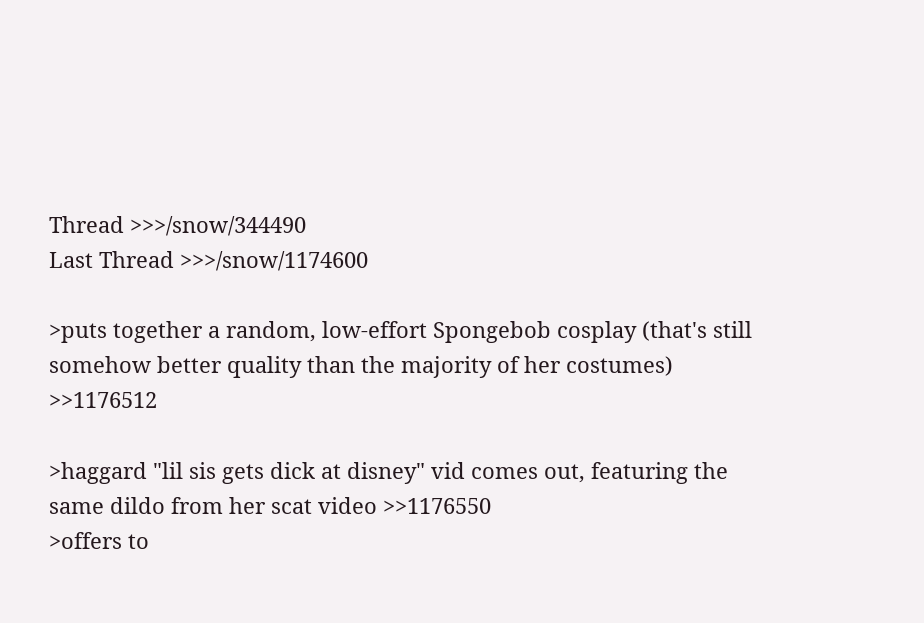Thread >>>/snow/344490
Last Thread >>>/snow/1174600

>puts together a random, low-effort Spongebob cosplay (that's still somehow better quality than the majority of her costumes) >>1176512

>haggard "lil sis gets dick at disney" vid comes out, featuring the same dildo from her scat video >>1176550
>offers to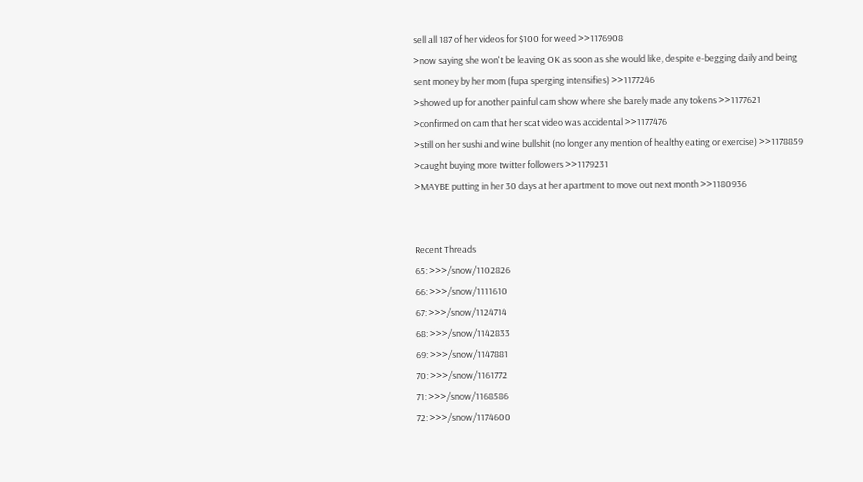sell all 187 of her videos for $100 for weed >>1176908
>now saying she won't be leaving OK as soon as she would like, despite e-begging daily and being sent money by her mom (fupa sperging intensifies) >>1177246
>showed up for another painful cam show where she barely made any tokens >>1177621
>confirmed on cam that her scat video was accidental >>1177476
>still on her sushi and wine bullshit (no longer any mention of healthy eating or exercise) >>1178859
>caught buying more twitter followers >>1179231
>MAYBE putting in her 30 days at her apartment to move out next month >>1180936


Recent Threads
65: >>>/snow/1102826
66: >>>/snow/1111610
67: >>>/snow/1124714
68: >>>/snow/1142833
69: >>>/snow/1147881
70: >>>/snow/1161772
71: >>>/snow/1168586
72: >>>/snow/1174600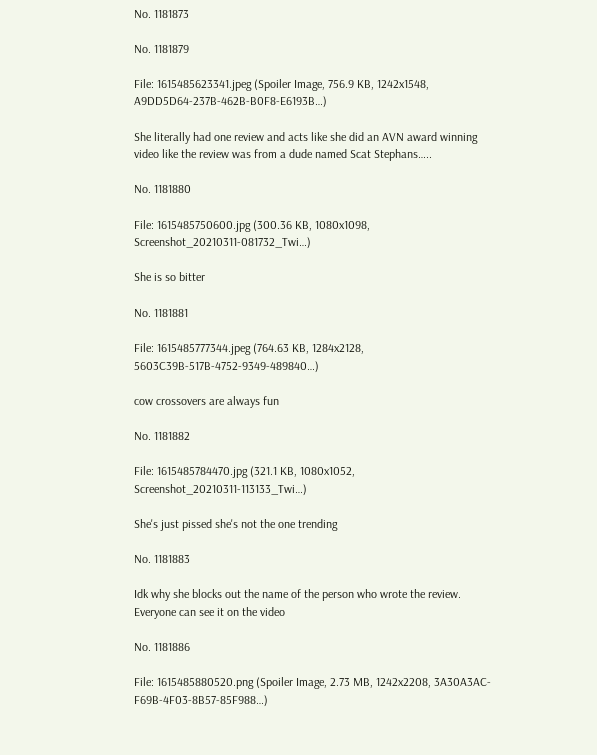No. 1181873

No. 1181879

File: 1615485623341.jpeg (Spoiler Image, 756.9 KB, 1242x1548, A9DD5D64-237B-462B-B0F8-E6193B…)

She literally had one review and acts like she did an AVN award winning video like the review was from a dude named Scat Stephans…..

No. 1181880

File: 1615485750600.jpg (300.36 KB, 1080x1098, Screenshot_20210311-081732_Twi…)

She is so bitter

No. 1181881

File: 1615485777344.jpeg (764.63 KB, 1284x2128, 5603C39B-517B-4752-9349-489840…)

cow crossovers are always fun

No. 1181882

File: 1615485784470.jpg (321.1 KB, 1080x1052, Screenshot_20210311-113133_Twi…)

She's just pissed she's not the one trending

No. 1181883

Idk why she blocks out the name of the person who wrote the review. Everyone can see it on the video

No. 1181886

File: 1615485880520.png (Spoiler Image, 2.73 MB, 1242x2208, 3A30A3AC-F69B-4F03-8B57-85F988…)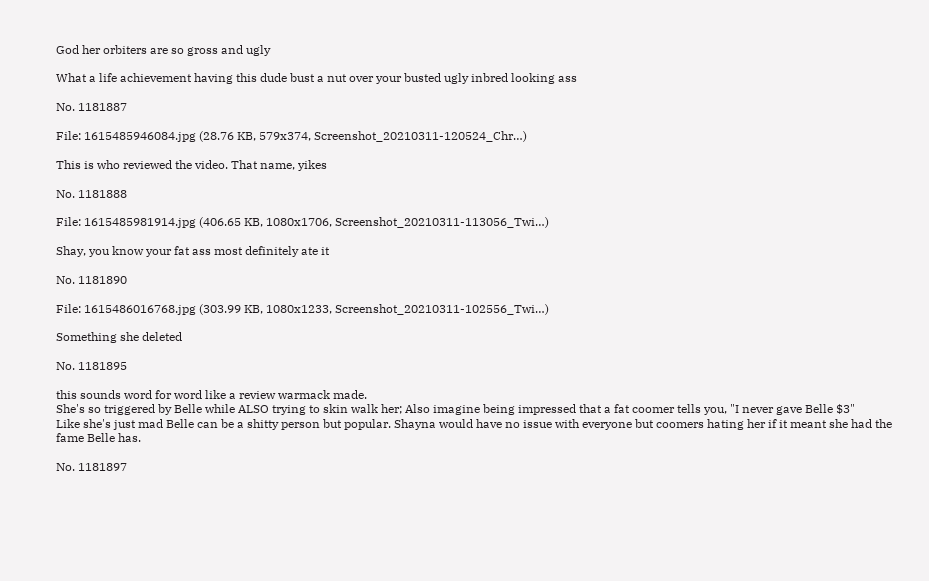God her orbiters are so gross and ugly

What a life achievement having this dude bust a nut over your busted ugly inbred looking ass

No. 1181887

File: 1615485946084.jpg (28.76 KB, 579x374, Screenshot_20210311-120524_Chr…)

This is who reviewed the video. That name, yikes

No. 1181888

File: 1615485981914.jpg (406.65 KB, 1080x1706, Screenshot_20210311-113056_Twi…)

Shay, you know your fat ass most definitely ate it

No. 1181890

File: 1615486016768.jpg (303.99 KB, 1080x1233, Screenshot_20210311-102556_Twi…)

Something she deleted

No. 1181895

this sounds word for word like a review warmack made.
She's so triggered by Belle while ALSO trying to skin walk her; Also imagine being impressed that a fat coomer tells you, "I never gave Belle $3"
Like she's just mad Belle can be a shitty person but popular. Shayna would have no issue with everyone but coomers hating her if it meant she had the fame Belle has.

No. 1181897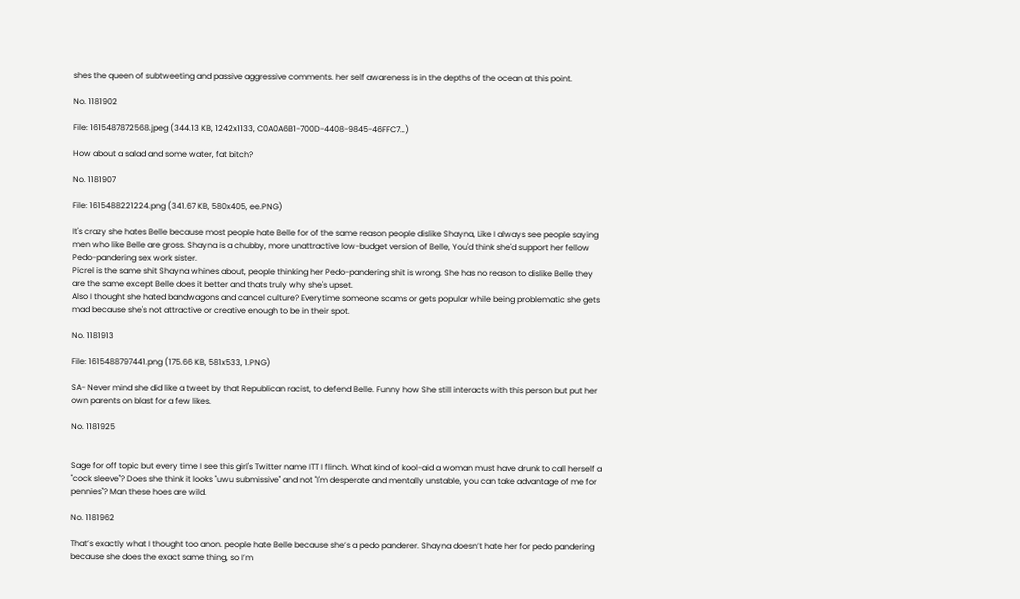shes the queen of subtweeting and passive aggressive comments. her self awareness is in the depths of the ocean at this point.

No. 1181902

File: 1615487872568.jpeg (344.13 KB, 1242x1133, C0A0A6B1-700D-4408-9845-46FFC7…)

How about a salad and some water, fat bitch?

No. 1181907

File: 1615488221224.png (341.67 KB, 580x405, ee.PNG)

It's crazy she hates Belle because most people hate Belle for of the same reason people dislike Shayna, Like I always see people saying men who like Belle are gross. Shayna is a chubby, more unattractive low-budget version of Belle, You'd think she'd support her fellow Pedo-pandering sex work sister.
Picrel is the same shit Shayna whines about, people thinking her Pedo-pandering shit is wrong. She has no reason to dislike Belle they are the same except Belle does it better and thats truly why she's upset.
Also I thought she hated bandwagons and cancel culture? Everytime someone scams or gets popular while being problematic she gets mad because she's not attractive or creative enough to be in their spot.

No. 1181913

File: 1615488797441.png (175.66 KB, 581x533, 1.PNG)

SA- Never mind she did like a tweet by that Republican racist, to defend Belle. Funny how She still interacts with this person but put her own parents on blast for a few likes.

No. 1181925


Sage for off topic but every time I see this girl's Twitter name ITT I flinch. What kind of kool-aid a woman must have drunk to call herself a "cock sleeve"? Does she think it looks "uwu submissive" and not "I'm desperate and mentally unstable, you can take advantage of me for pennies"? Man these hoes are wild.

No. 1181962

That’s exactly what I thought too anon. people hate Belle because she’s a pedo panderer. Shayna doesn’t hate her for pedo pandering because she does the exact same thing, so I’m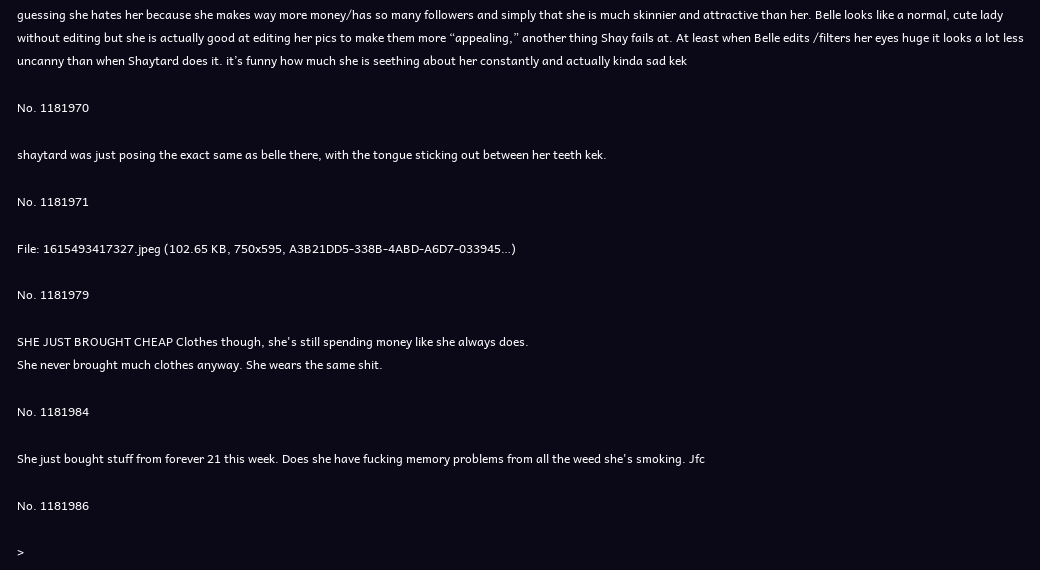guessing she hates her because she makes way more money/has so many followers and simply that she is much skinnier and attractive than her. Belle looks like a normal, cute lady without editing but she is actually good at editing her pics to make them more “appealing,” another thing Shay fails at. At least when Belle edits /filters her eyes huge it looks a lot less uncanny than when Shaytard does it. it’s funny how much she is seething about her constantly and actually kinda sad kek

No. 1181970

shaytard was just posing the exact same as belle there, with the tongue sticking out between her teeth kek.

No. 1181971

File: 1615493417327.jpeg (102.65 KB, 750x595, A3B21DD5-338B-4ABD-A6D7-033945…)

No. 1181979

SHE JUST BROUGHT CHEAP Clothes though, she's still spending money like she always does.
She never brought much clothes anyway. She wears the same shit.

No. 1181984

She just bought stuff from forever 21 this week. Does she have fucking memory problems from all the weed she's smoking. Jfc

No. 1181986

>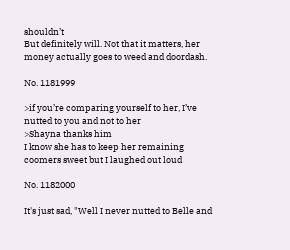shouldn’t
But definitely will. Not that it matters, her money actually goes to weed and doordash.

No. 1181999

>if you’re comparing yourself to her, I’ve nutted to you and not to her
>Shayna thanks him
I know she has to keep her remaining coomers sweet but I laughed out loud

No. 1182000

It's just sad, "Well I never nutted to Belle and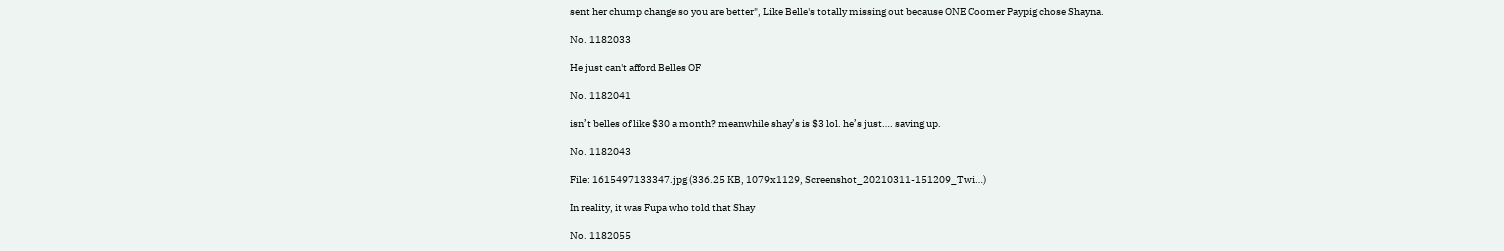sent her chump change so you are better", Like Belle's totally missing out because ONE Coomer Paypig chose Shayna.

No. 1182033

He just can't afford Belles OF

No. 1182041

isn’t belles of like $30 a month? meanwhile shay’s is $3 lol. he’s just…. saving up.

No. 1182043

File: 1615497133347.jpg (336.25 KB, 1079x1129, Screenshot_20210311-151209_Twi…)

In reality, it was Fupa who told that Shay

No. 1182055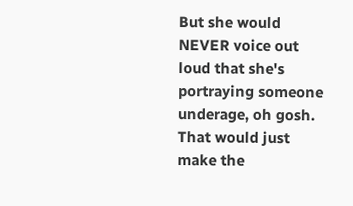But she would NEVER voice out loud that she's portraying someone underage, oh gosh. That would just make the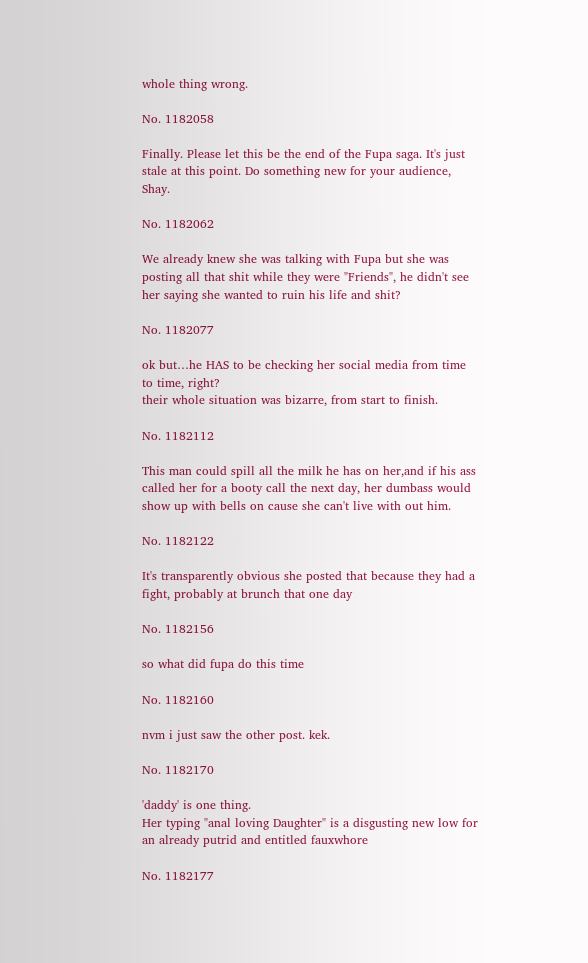whole thing wrong.

No. 1182058

Finally. Please let this be the end of the Fupa saga. It's just stale at this point. Do something new for your audience, Shay.

No. 1182062

We already knew she was talking with Fupa but she was posting all that shit while they were "Friends", he didn't see her saying she wanted to ruin his life and shit?

No. 1182077

ok but…he HAS to be checking her social media from time to time, right?
their whole situation was bizarre, from start to finish.

No. 1182112

This man could spill all the milk he has on her,and if his ass called her for a booty call the next day, her dumbass would show up with bells on cause she can't live with out him.

No. 1182122

It's transparently obvious she posted that because they had a fight, probably at brunch that one day

No. 1182156

so what did fupa do this time

No. 1182160

nvm i just saw the other post. kek.

No. 1182170

'daddy' is one thing.
Her typing "anal loving Daughter" is a disgusting new low for an already putrid and entitled fauxwhore

No. 1182177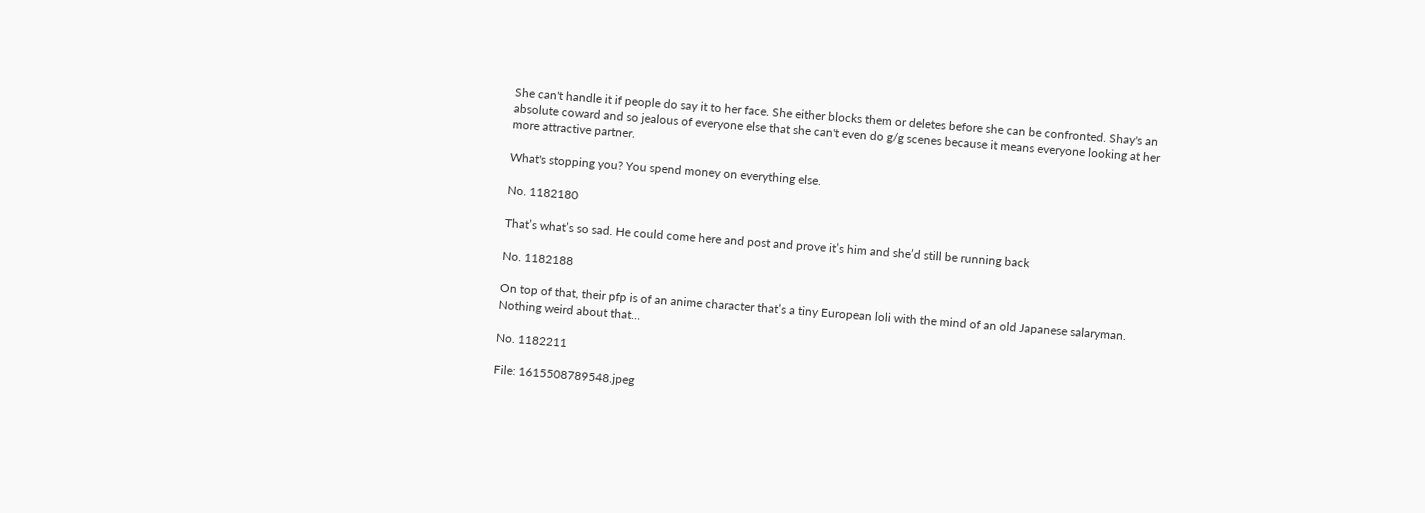She can't handle it if people do say it to her face. She either blocks them or deletes before she can be confronted. Shay's an absolute coward and so jealous of everyone else that she can't even do g/g scenes because it means everyone looking at her more attractive partner.

What's stopping you? You spend money on everything else.

No. 1182180

That’s what’s so sad. He could come here and post and prove it’s him and she’d still be running back

No. 1182188

On top of that, their pfp is of an anime character that’s a tiny European loli with the mind of an old Japanese salaryman. Nothing weird about that…

No. 1182211

File: 1615508789548.jpeg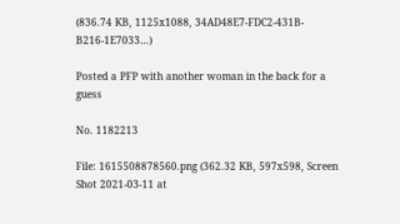(836.74 KB, 1125x1088, 34AD48E7-FDC2-431B-B216-1E7033…)

Posted a PFP with another woman in the back for a guess

No. 1182213

File: 1615508878560.png (362.32 KB, 597x598, Screen Shot 2021-03-11 at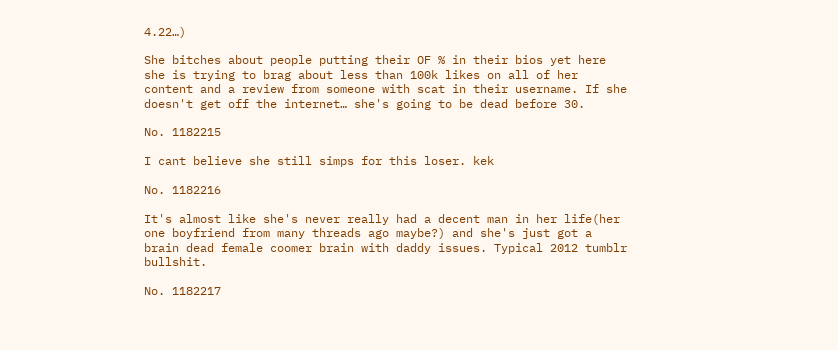4.22…)

She bitches about people putting their OF % in their bios yet here she is trying to brag about less than 100k likes on all of her content and a review from someone with scat in their username. If she doesn't get off the internet… she's going to be dead before 30.

No. 1182215

I cant believe she still simps for this loser. kek

No. 1182216

It's almost like she's never really had a decent man in her life(her one boyfriend from many threads ago maybe?) and she's just got a brain dead female coomer brain with daddy issues. Typical 2012 tumblr bullshit.

No. 1182217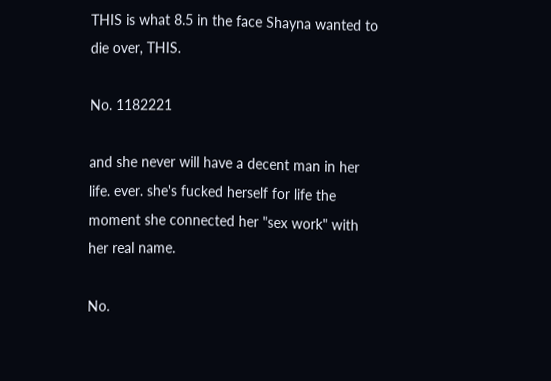THIS is what 8.5 in the face Shayna wanted to die over, THIS.

No. 1182221

and she never will have a decent man in her life. ever. she's fucked herself for life the moment she connected her "sex work" with her real name.

No.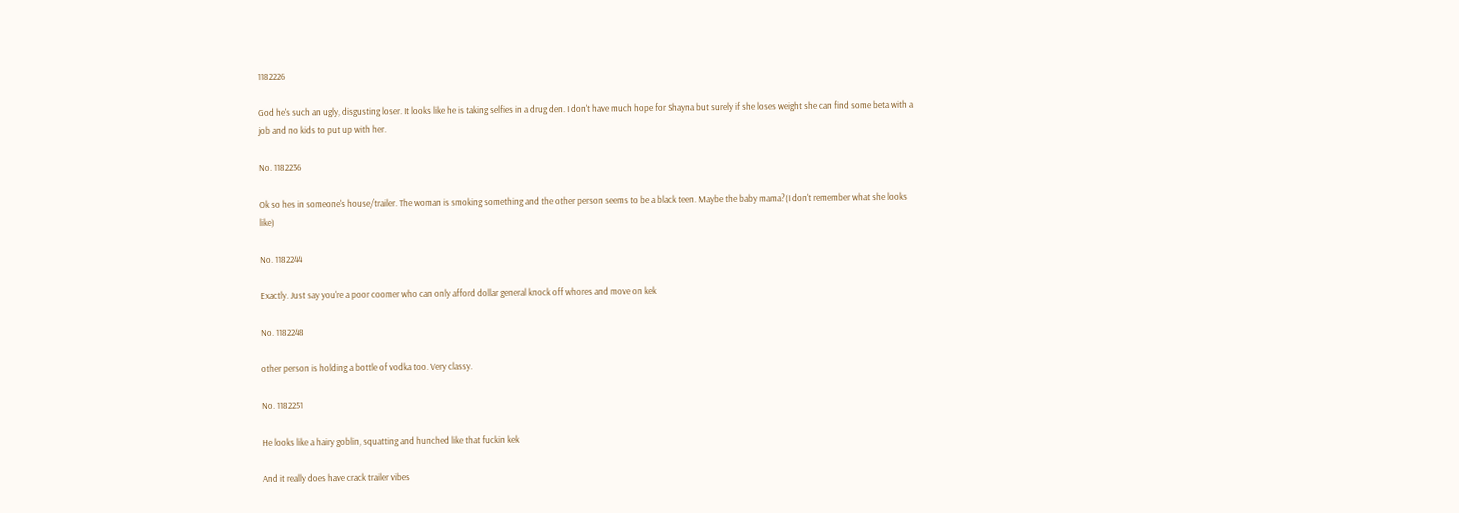1182226

God he's such an ugly, disgusting loser. It looks like he is taking selfies in a drug den. I don't have much hope for Shayna but surely if she loses weight she can find some beta with a job and no kids to put up with her.

No. 1182236

Ok so hes in someone's house/trailer. The woman is smoking something and the other person seems to be a black teen. Maybe the baby mama?(I don't remember what she looks like)

No. 1182244

Exactly. Just say you're a poor coomer who can only afford dollar general knock off whores and move on kek

No. 1182248

other person is holding a bottle of vodka too. Very classy.

No. 1182251

He looks like a hairy goblin, squatting and hunched like that fuckin kek

And it really does have crack trailer vibes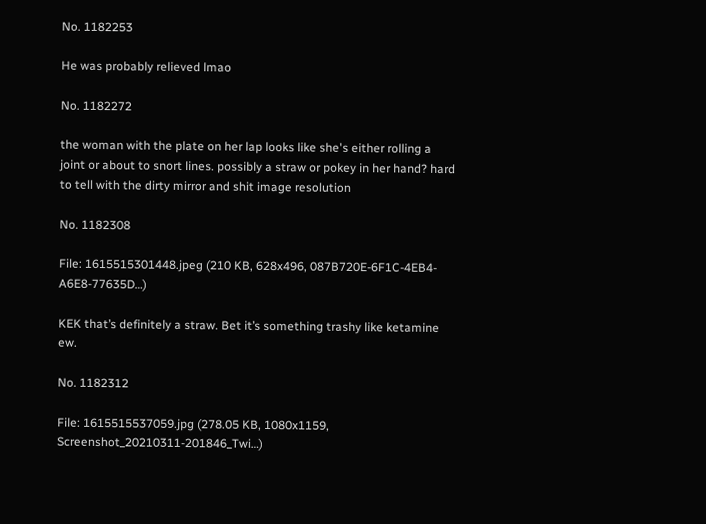No. 1182253

He was probably relieved lmao

No. 1182272

the woman with the plate on her lap looks like she's either rolling a joint or about to snort lines. possibly a straw or pokey in her hand? hard to tell with the dirty mirror and shit image resolution

No. 1182308

File: 1615515301448.jpeg (210 KB, 628x496, 087B720E-6F1C-4EB4-A6E8-77635D…)

KEK that’s definitely a straw. Bet it’s something trashy like ketamine ew.

No. 1182312

File: 1615515537059.jpg (278.05 KB, 1080x1159, Screenshot_20210311-201846_Twi…)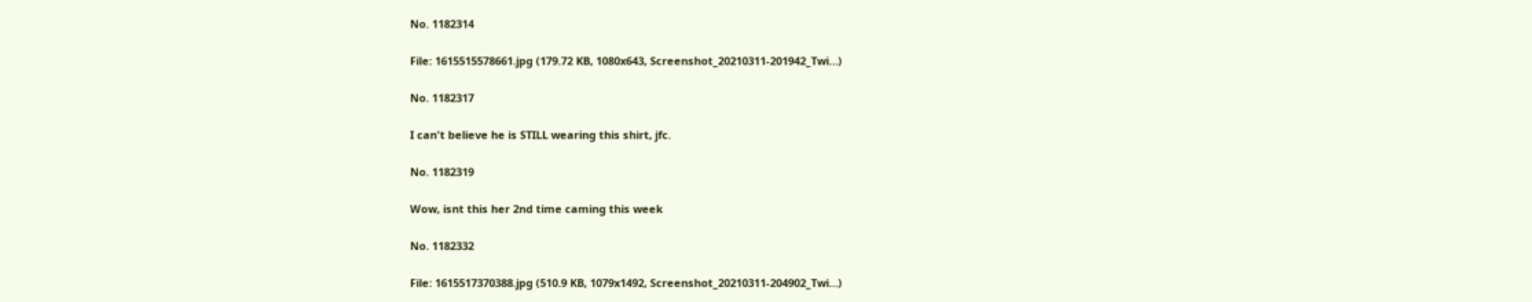No. 1182314

File: 1615515578661.jpg (179.72 KB, 1080x643, Screenshot_20210311-201942_Twi…)

No. 1182317

I can't believe he is STILL wearing this shirt, jfc.

No. 1182319

Wow, isnt this her 2nd time caming this week

No. 1182332

File: 1615517370388.jpg (510.9 KB, 1079x1492, Screenshot_20210311-204902_Twi…)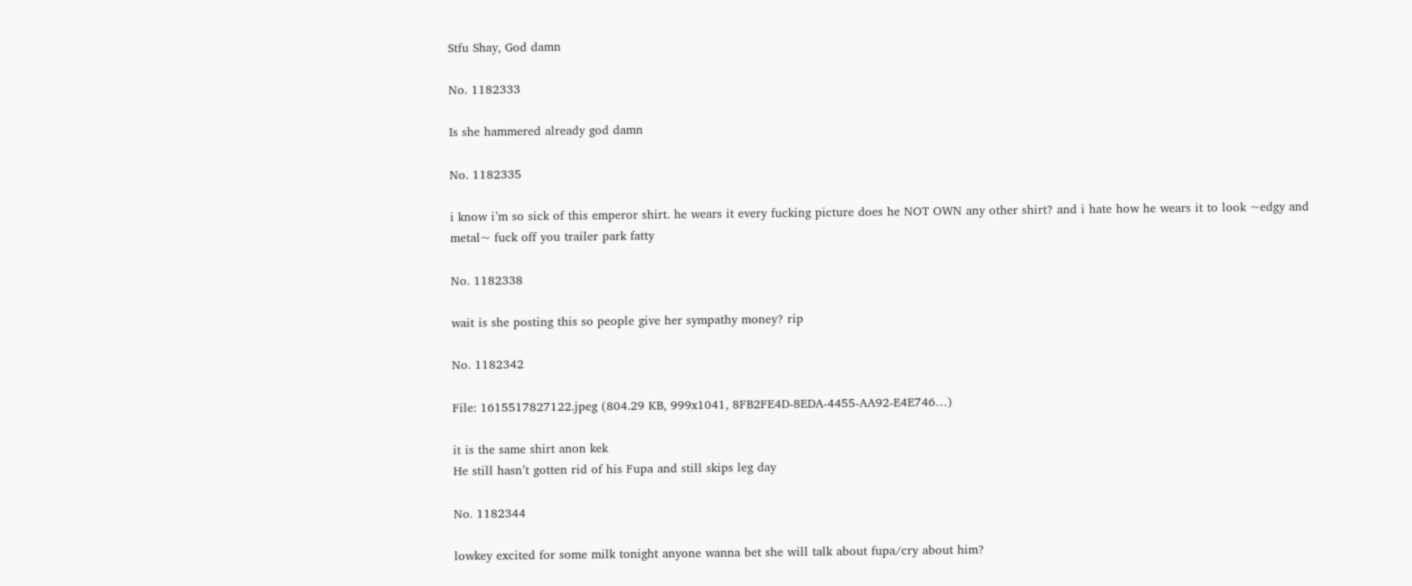Stfu Shay, God damn

No. 1182333

Is she hammered already god damn

No. 1182335

i know i’m so sick of this emperor shirt. he wears it every fucking picture does he NOT OWN any other shirt? and i hate how he wears it to look ~edgy and metal~ fuck off you trailer park fatty

No. 1182338

wait is she posting this so people give her sympathy money? rip

No. 1182342

File: 1615517827122.jpeg (804.29 KB, 999x1041, 8FB2FE4D-8EDA-4455-AA92-E4E746…)

it is the same shirt anon kek
He still hasn’t gotten rid of his Fupa and still skips leg day

No. 1182344

lowkey excited for some milk tonight anyone wanna bet she will talk about fupa/cry about him?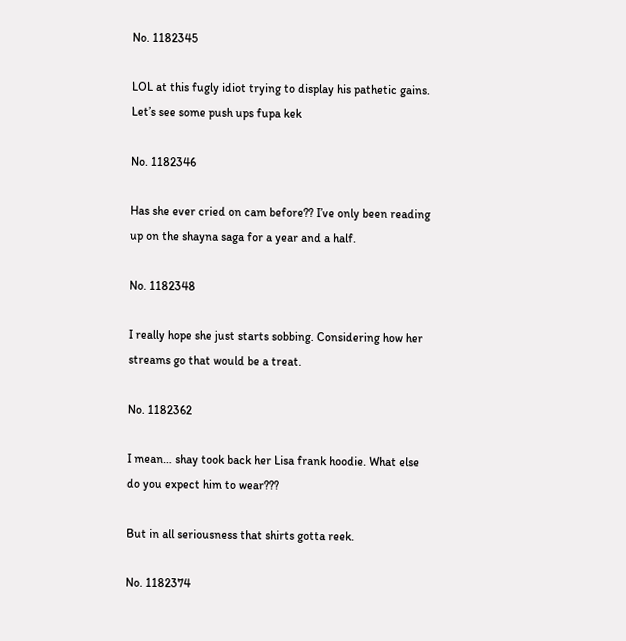No. 1182345

LOL at this fugly idiot trying to display his pathetic gains. Let’s see some push ups fupa kek

No. 1182346

Has she ever cried on cam before?? I’ve only been reading up on the shayna saga for a year and a half.

No. 1182348

I really hope she just starts sobbing. Considering how her streams go that would be a treat.

No. 1182362

I mean… shay took back her Lisa frank hoodie. What else do you expect him to wear???

But in all seriousness that shirts gotta reek.

No. 1182374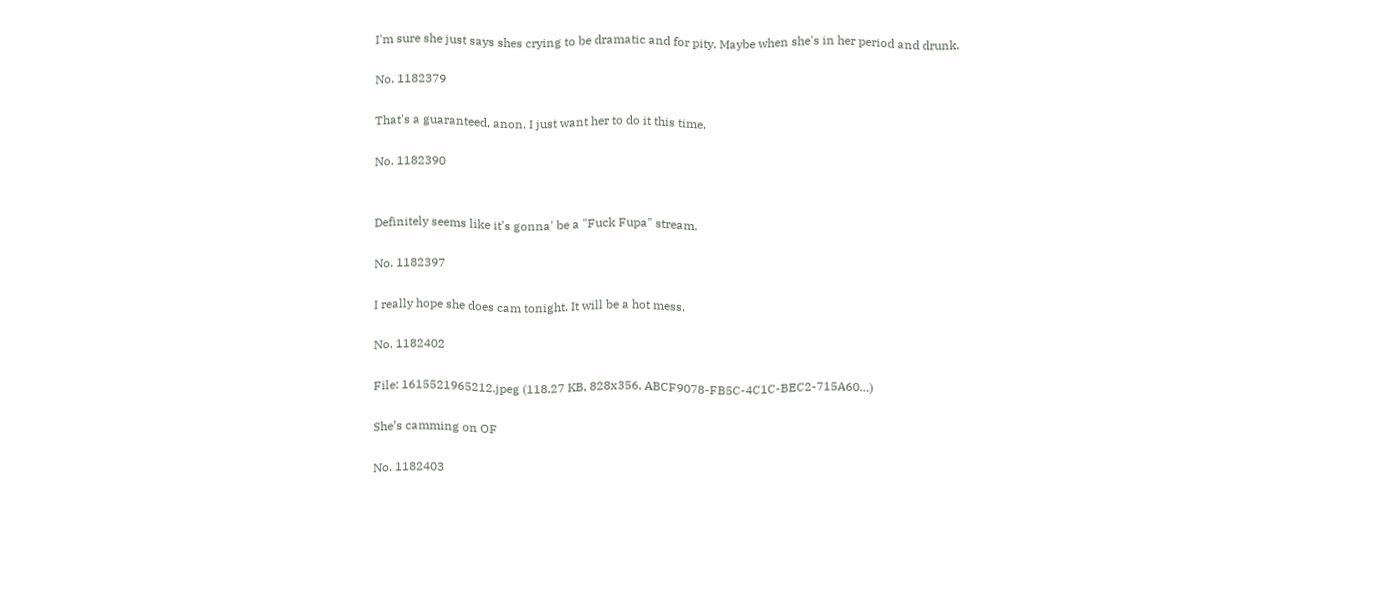I'm sure she just says shes crying to be dramatic and for pity. Maybe when she's in her period and drunk.

No. 1182379

That's a guaranteed, anon. I just want her to do it this time.

No. 1182390


Definitely seems like it's gonna' be a "Fuck Fupa" stream.

No. 1182397

I really hope she does cam tonight. It will be a hot mess.

No. 1182402

File: 1615521965212.jpeg (118.27 KB, 828x356, ABCF9078-FB5C-4C1C-BEC2-715A60…)

She’s camming on OF

No. 1182403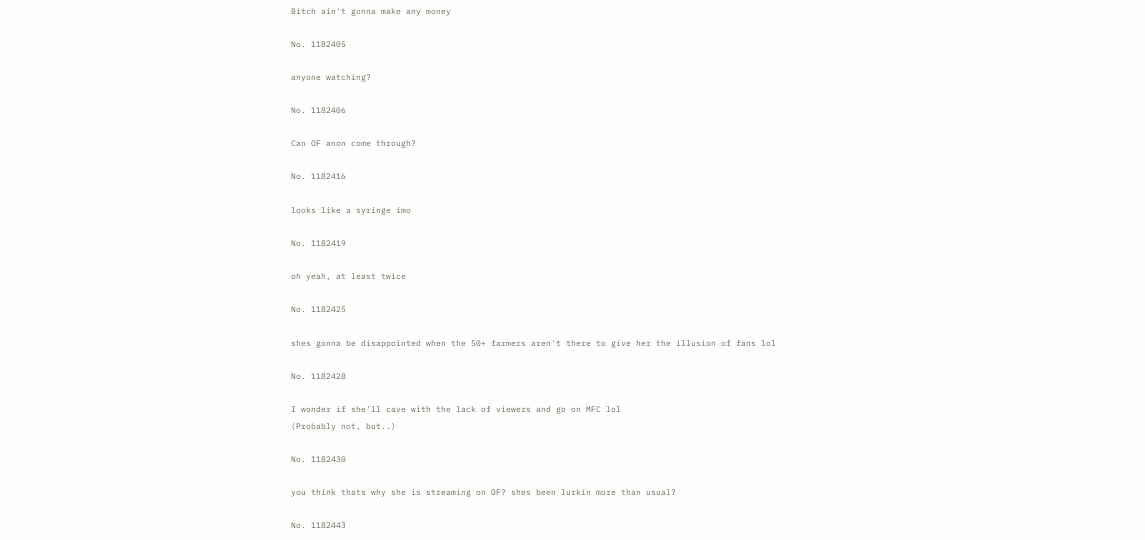Bitch ain't gonna make any money

No. 1182405

anyone watching?

No. 1182406

Can OF anon come through?

No. 1182416

looks like a syringe imo

No. 1182419

oh yeah, at least twice

No. 1182425

shes gonna be disappointed when the 50+ farmers aren't there to give her the illusion of fans lol

No. 1182428

I wonder if she'll cave with the lack of viewers and go on MFC lol
(Probably not, but..)

No. 1182430

you think thats why she is streaming on OF? shes been lurkin more than usual?

No. 1182443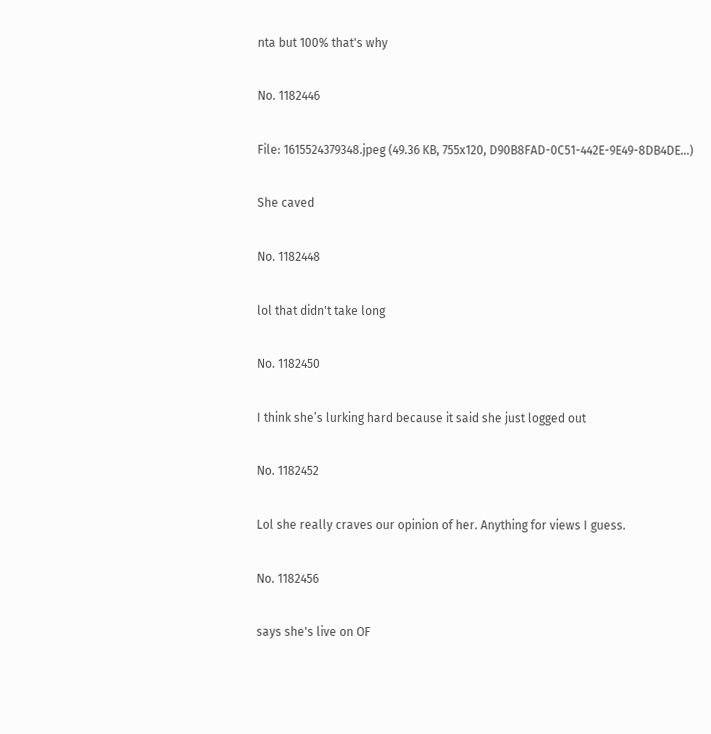nta but 100% that's why

No. 1182446

File: 1615524379348.jpeg (49.36 KB, 755x120, D90B8FAD-0C51-442E-9E49-8DB4DE…)

She caved

No. 1182448

lol that didn't take long

No. 1182450

I think she’s lurking hard because it said she just logged out

No. 1182452

Lol she really craves our opinion of her. Anything for views I guess.

No. 1182456

says she's live on OF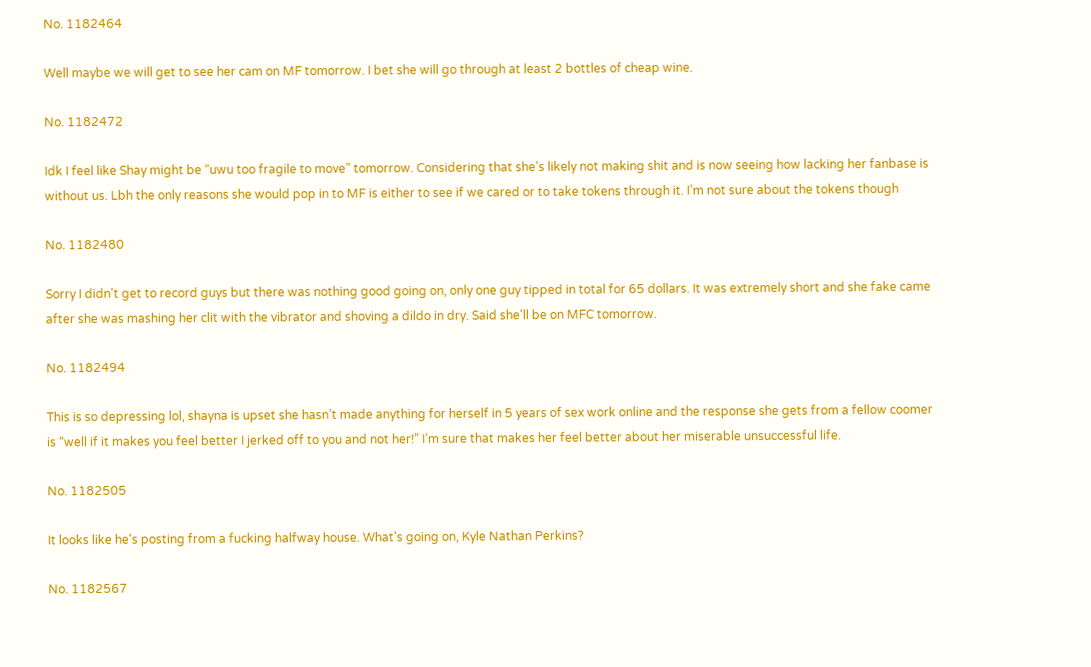No. 1182464

Well maybe we will get to see her cam on MF tomorrow. I bet she will go through at least 2 bottles of cheap wine.

No. 1182472

Idk I feel like Shay might be “uwu too fragile to move” tomorrow. Considering that she’s likely not making shit and is now seeing how lacking her fanbase is without us. Lbh the only reasons she would pop in to MF is either to see if we cared or to take tokens through it. I’m not sure about the tokens though

No. 1182480

Sorry I didn't get to record guys but there was nothing good going on, only one guy tipped in total for 65 dollars. It was extremely short and she fake came after she was mashing her clit with the vibrator and shoving a dildo in dry. Said she'll be on MFC tomorrow.

No. 1182494

This is so depressing lol, shayna is upset she hasn’t made anything for herself in 5 years of sex work online and the response she gets from a fellow coomer is “well if it makes you feel better I jerked off to you and not her!” I’m sure that makes her feel better about her miserable unsuccessful life.

No. 1182505

It looks like he's posting from a fucking halfway house. What's going on, Kyle Nathan Perkins?

No. 1182567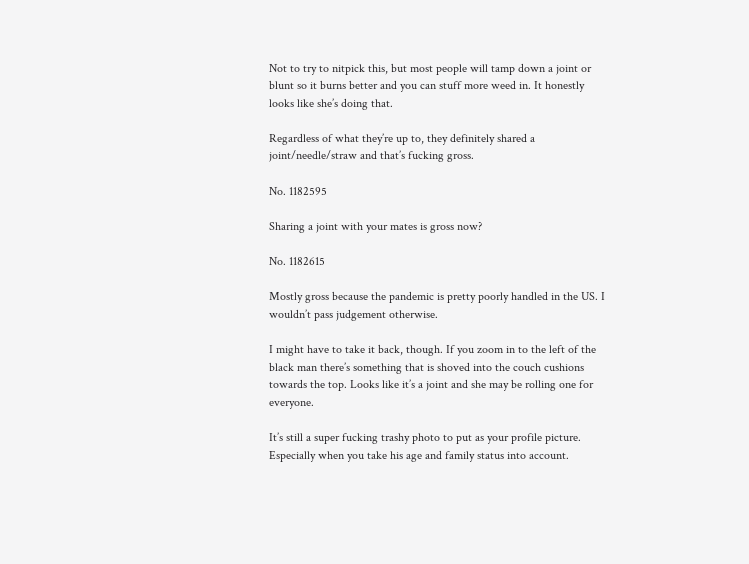Not to try to nitpick this, but most people will tamp down a joint or blunt so it burns better and you can stuff more weed in. It honestly looks like she’s doing that.

Regardless of what they’re up to, they definitely shared a joint/needle/straw and that’s fucking gross.

No. 1182595

Sharing a joint with your mates is gross now?

No. 1182615

Mostly gross because the pandemic is pretty poorly handled in the US. I wouldn’t pass judgement otherwise.

I might have to take it back, though. If you zoom in to the left of the black man there’s something that is shoved into the couch cushions towards the top. Looks like it’s a joint and she may be rolling one for everyone.

It’s still a super fucking trashy photo to put as your profile picture. Especially when you take his age and family status into account.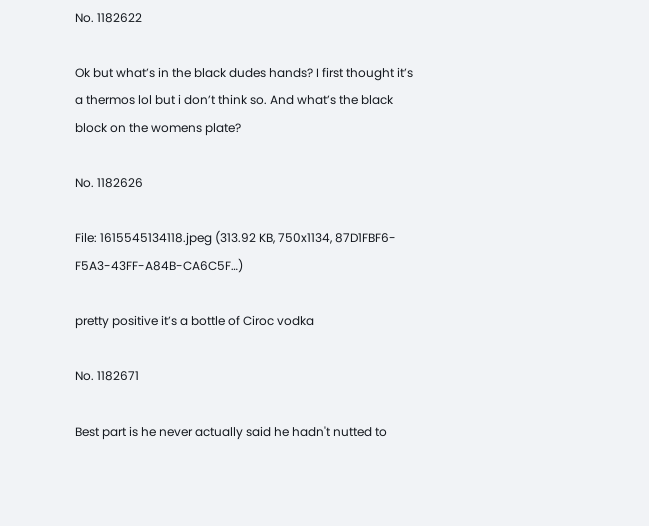No. 1182622

Ok but what’s in the black dudes hands? I first thought it’s a thermos lol but i don’t think so. And what’s the black block on the womens plate?

No. 1182626

File: 1615545134118.jpeg (313.92 KB, 750x1134, 87D1FBF6-F5A3-43FF-A84B-CA6C5F…)

pretty positive it’s a bottle of Ciroc vodka

No. 1182671

Best part is he never actually said he hadn't nutted to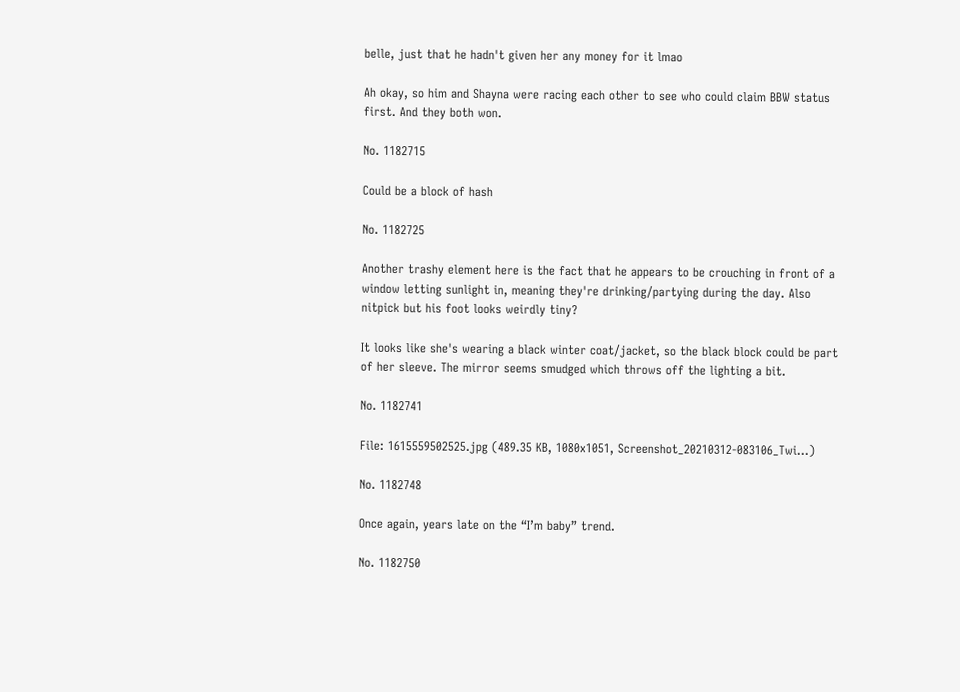belle, just that he hadn't given her any money for it lmao

Ah okay, so him and Shayna were racing each other to see who could claim BBW status first. And they both won.

No. 1182715

Could be a block of hash

No. 1182725

Another trashy element here is the fact that he appears to be crouching in front of a window letting sunlight in, meaning they're drinking/partying during the day. Also nitpick but his foot looks weirdly tiny?

It looks like she's wearing a black winter coat/jacket, so the black block could be part of her sleeve. The mirror seems smudged which throws off the lighting a bit.

No. 1182741

File: 1615559502525.jpg (489.35 KB, 1080x1051, Screenshot_20210312-083106_Twi…)

No. 1182748

Once again, years late on the “I’m baby” trend.

No. 1182750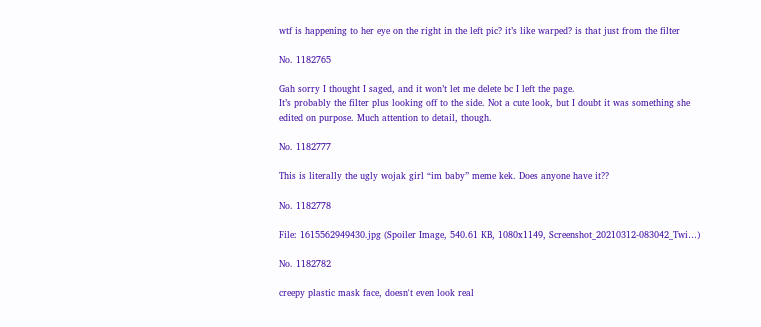wtf is happening to her eye on the right in the left pic? it’s like warped? is that just from the filter

No. 1182765

Gah sorry I thought I saged, and it won’t let me delete bc I left the page.
It’s probably the filter plus looking off to the side. Not a cute look, but I doubt it was something she edited on purpose. Much attention to detail, though.

No. 1182777

This is literally the ugly wojak girl “im baby” meme kek. Does anyone have it??

No. 1182778

File: 1615562949430.jpg (Spoiler Image, 540.61 KB, 1080x1149, Screenshot_20210312-083042_Twi…)

No. 1182782

creepy plastic mask face, doesn't even look real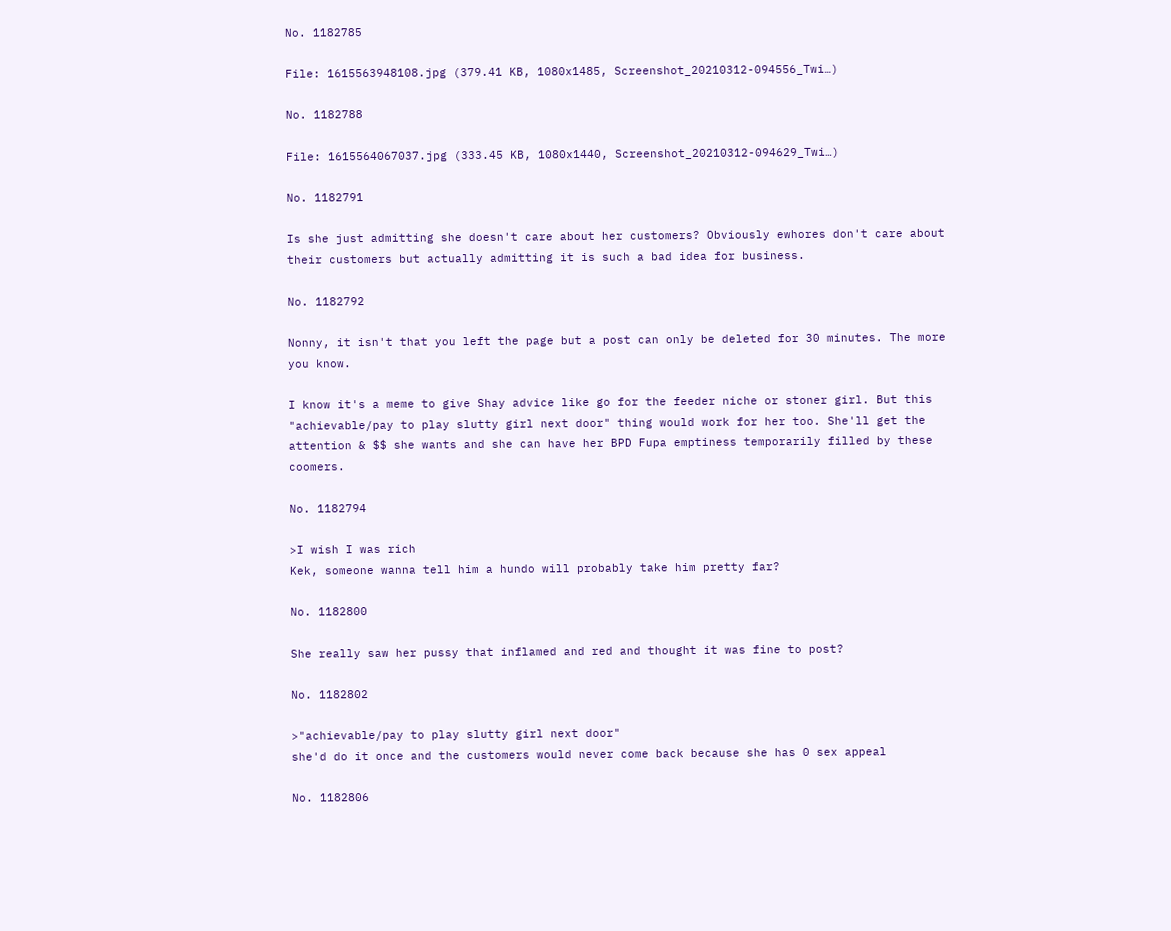No. 1182785

File: 1615563948108.jpg (379.41 KB, 1080x1485, Screenshot_20210312-094556_Twi…)

No. 1182788

File: 1615564067037.jpg (333.45 KB, 1080x1440, Screenshot_20210312-094629_Twi…)

No. 1182791

Is she just admitting she doesn't care about her customers? Obviously ewhores don't care about their customers but actually admitting it is such a bad idea for business.

No. 1182792

Nonny, it isn't that you left the page but a post can only be deleted for 30 minutes. The more you know.

I know it's a meme to give Shay advice like go for the feeder niche or stoner girl. But this "achievable/pay to play slutty girl next door" thing would work for her too. She'll get the attention & $$ she wants and she can have her BPD Fupa emptiness temporarily filled by these coomers.

No. 1182794

>I wish I was rich
Kek, someone wanna tell him a hundo will probably take him pretty far?

No. 1182800

She really saw her pussy that inflamed and red and thought it was fine to post?

No. 1182802

>"achievable/pay to play slutty girl next door"
she'd do it once and the customers would never come back because she has 0 sex appeal

No. 1182806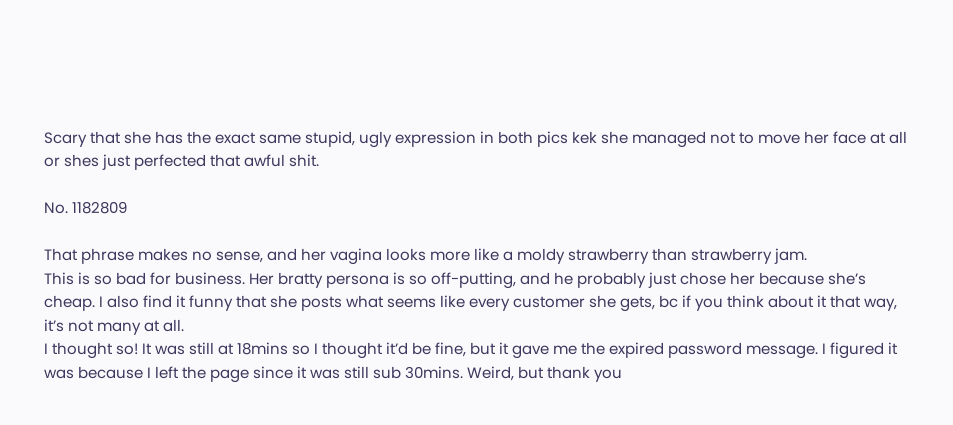Scary that she has the exact same stupid, ugly expression in both pics kek she managed not to move her face at all or shes just perfected that awful shit.

No. 1182809

That phrase makes no sense, and her vagina looks more like a moldy strawberry than strawberry jam.
This is so bad for business. Her bratty persona is so off-putting, and he probably just chose her because she’s cheap. I also find it funny that she posts what seems like every customer she gets, bc if you think about it that way, it’s not many at all.
I thought so! It was still at 18mins so I thought it’d be fine, but it gave me the expired password message. I figured it was because I left the page since it was still sub 30mins. Weird, but thank you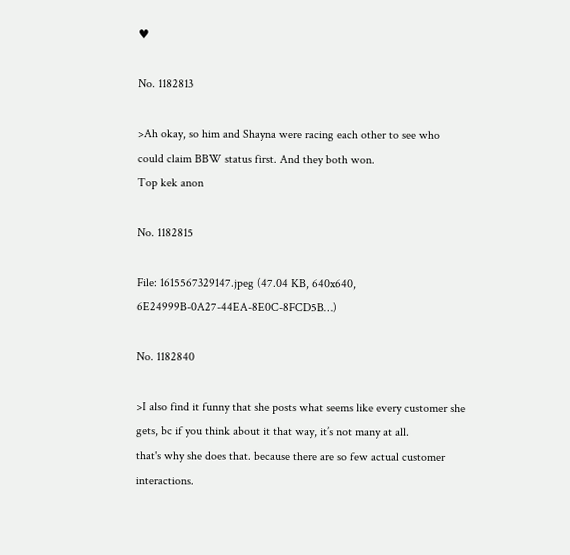♥

No. 1182813

>Ah okay, so him and Shayna were racing each other to see who could claim BBW status first. And they both won.
Top kek anon

No. 1182815

File: 1615567329147.jpeg (47.04 KB, 640x640, 6E24999B-0A27-44EA-8E0C-8FCD5B…)

No. 1182840

>I also find it funny that she posts what seems like every customer she gets, bc if you think about it that way, it’s not many at all.
that's why she does that. because there are so few actual customer interactions.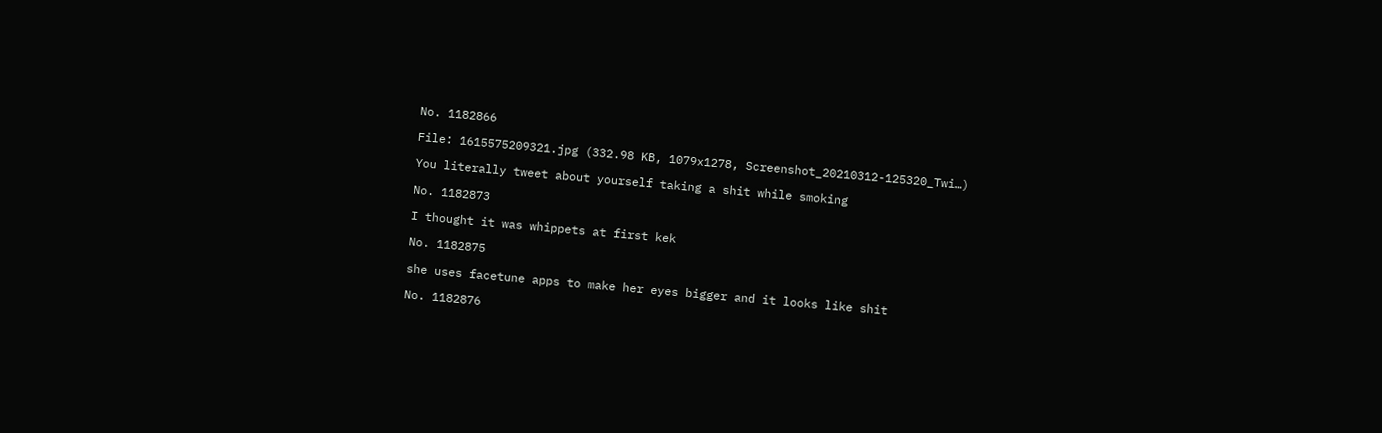No. 1182866

File: 1615575209321.jpg (332.98 KB, 1079x1278, Screenshot_20210312-125320_Twi…)

You literally tweet about yourself taking a shit while smoking

No. 1182873

I thought it was whippets at first kek

No. 1182875

she uses facetune apps to make her eyes bigger and it looks like shit

No. 1182876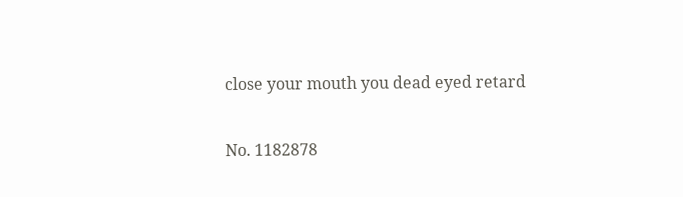close your mouth you dead eyed retard

No. 1182878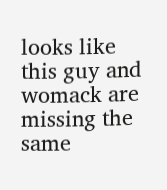looks like this guy and womack are missing the same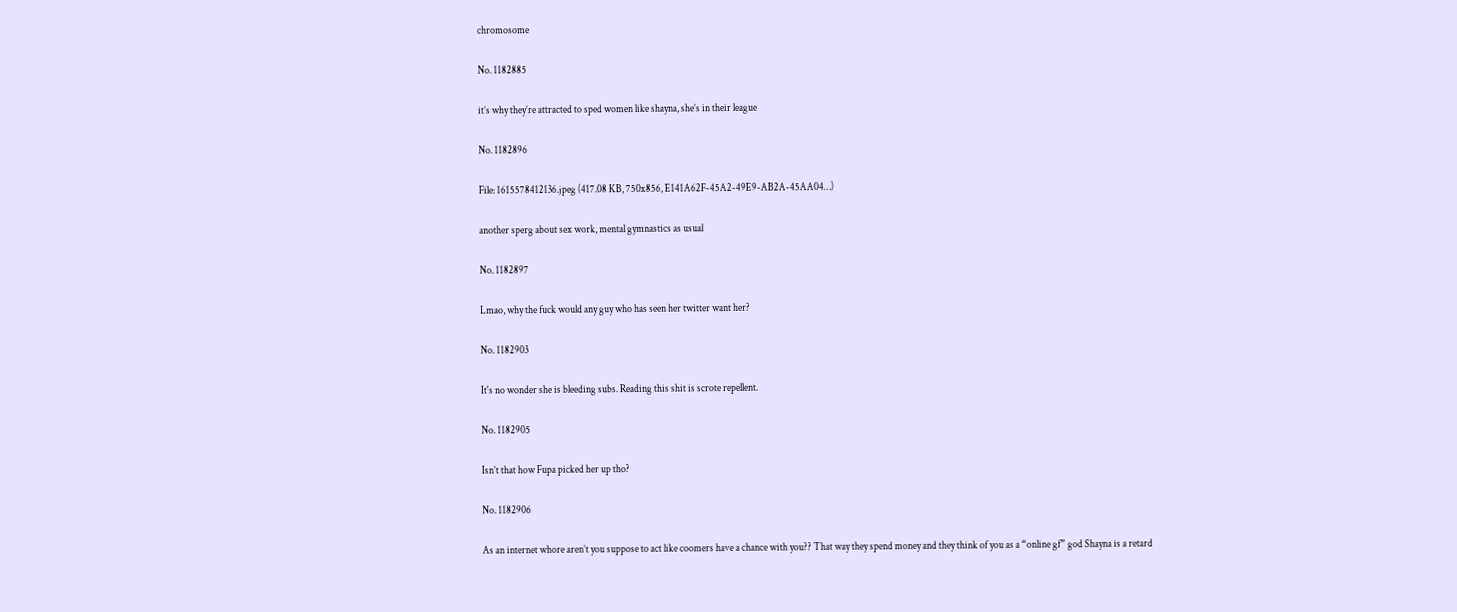chromosome

No. 1182885

it’s why they’re attracted to sped women like shayna, she’s in their league

No. 1182896

File: 1615578412136.jpeg (417.08 KB, 750x856, E141A62F-45A2-49E9-AB2A-45AA04…)

another sperg about sex work, mental gymnastics as usual

No. 1182897

Lmao, why the fuck would any guy who has seen her twitter want her?

No. 1182903

It's no wonder she is bleeding subs. Reading this shit is scrote repellent.

No. 1182905

Isn’t that how Fupa picked her up tho?

No. 1182906

As an internet whore aren’t you suppose to act like coomers have a chance with you?? That way they spend money and they think of you as a “online gf” god Shayna is a retard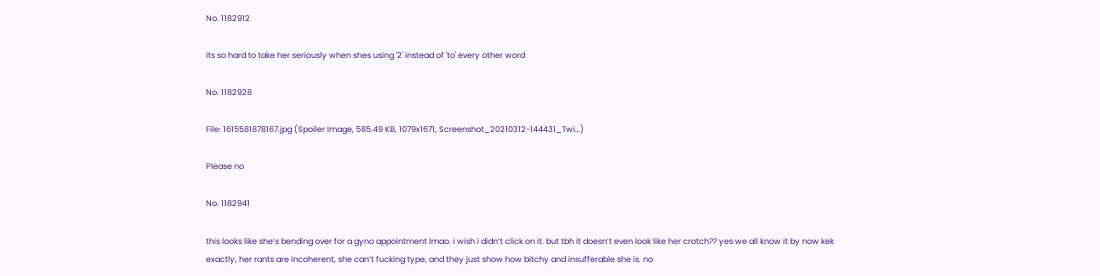No. 1182912

its so hard to take her seriously when shes using '2' instead of 'to' every other word

No. 1182928

File: 1615581878167.jpg (Spoiler Image, 585.49 KB, 1079x1671, Screenshot_20210312-144431_Twi…)

Please no

No. 1182941

this looks like she’s bending over for a gyno appointment lmao. i wish i didn’t click on it. but tbh it doesn’t even look like her crotch?? yes we all know it by now kek
exactly, her rants are incoherent, she can’t fucking type, and they just show how bitchy and insufferable she is. no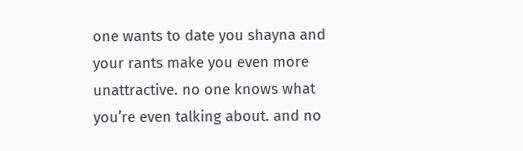one wants to date you shayna and your rants make you even more unattractive. no one knows what you’re even talking about. and no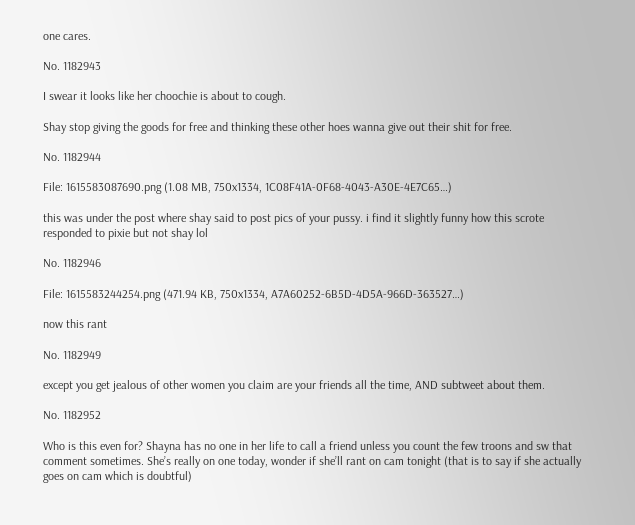one cares.

No. 1182943

I swear it looks like her choochie is about to cough.

Shay stop giving the goods for free and thinking these other hoes wanna give out their shit for free.

No. 1182944

File: 1615583087690.png (1.08 MB, 750x1334, 1C08F41A-0F68-4043-A30E-4E7C65…)

this was under the post where shay said to post pics of your pussy. i find it slightly funny how this scrote responded to pixie but not shay lol

No. 1182946

File: 1615583244254.png (471.94 KB, 750x1334, A7A60252-6B5D-4D5A-966D-363527…)

now this rant

No. 1182949

except you get jealous of other women you claim are your friends all the time, AND subtweet about them.

No. 1182952

Who is this even for? Shayna has no one in her life to call a friend unless you count the few troons and sw that comment sometimes. She’s really on one today, wonder if she’ll rant on cam tonight (that is to say if she actually goes on cam which is doubtful)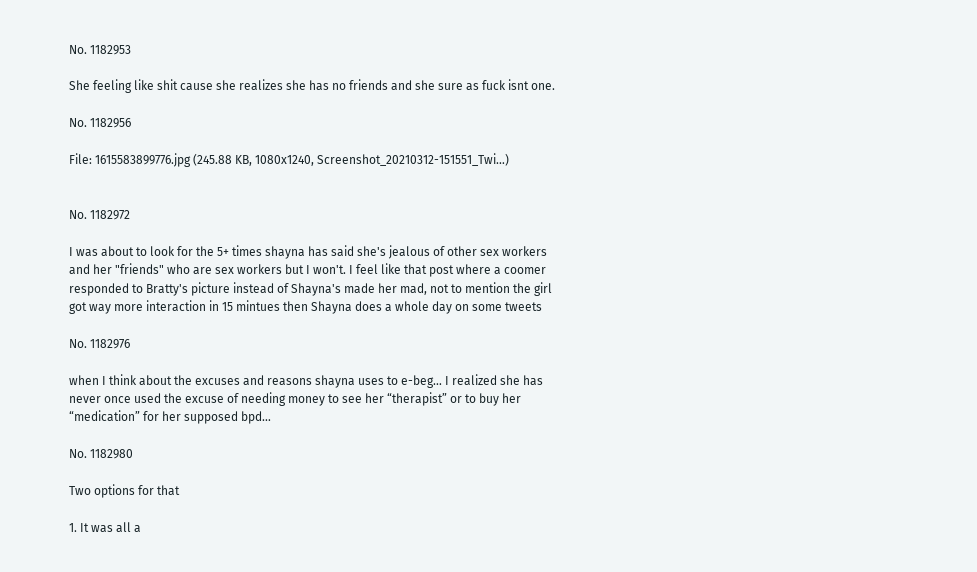No. 1182953

She feeling like shit cause she realizes she has no friends and she sure as fuck isnt one.

No. 1182956

File: 1615583899776.jpg (245.88 KB, 1080x1240, Screenshot_20210312-151551_Twi…)


No. 1182972

I was about to look for the 5+ times shayna has said she's jealous of other sex workers and her "friends" who are sex workers but I won't. I feel like that post where a coomer responded to Bratty's picture instead of Shayna's made her mad, not to mention the girl got way more interaction in 15 mintues then Shayna does a whole day on some tweets

No. 1182976

when I think about the excuses and reasons shayna uses to e-beg… I realized she has never once used the excuse of needing money to see her “therapist” or to buy her “medication” for her supposed bpd…

No. 1182980

Two options for that

1. It was all a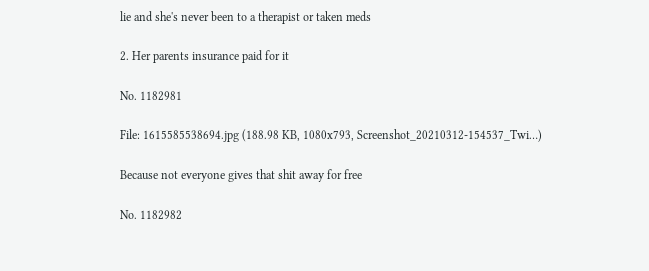lie and she's never been to a therapist or taken meds

2. Her parents insurance paid for it

No. 1182981

File: 1615585538694.jpg (188.98 KB, 1080x793, Screenshot_20210312-154537_Twi…)

Because not everyone gives that shit away for free

No. 1182982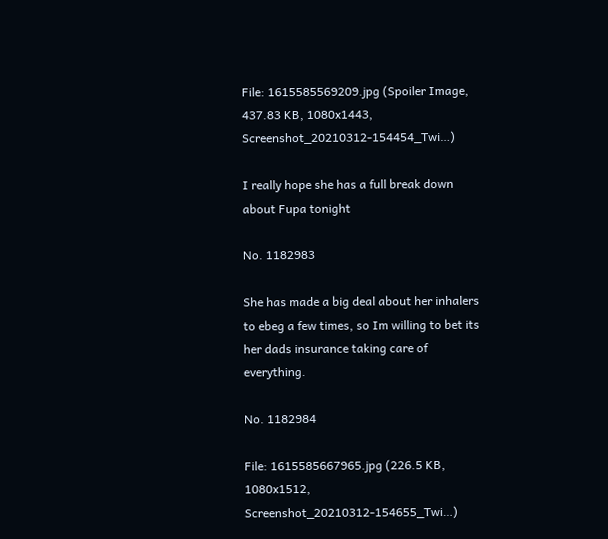File: 1615585569209.jpg (Spoiler Image, 437.83 KB, 1080x1443, Screenshot_20210312-154454_Twi…)

I really hope she has a full break down about Fupa tonight

No. 1182983

She has made a big deal about her inhalers to ebeg a few times, so Im willing to bet its her dads insurance taking care of everything.

No. 1182984

File: 1615585667965.jpg (226.5 KB, 1080x1512, Screenshot_20210312-154655_Twi…)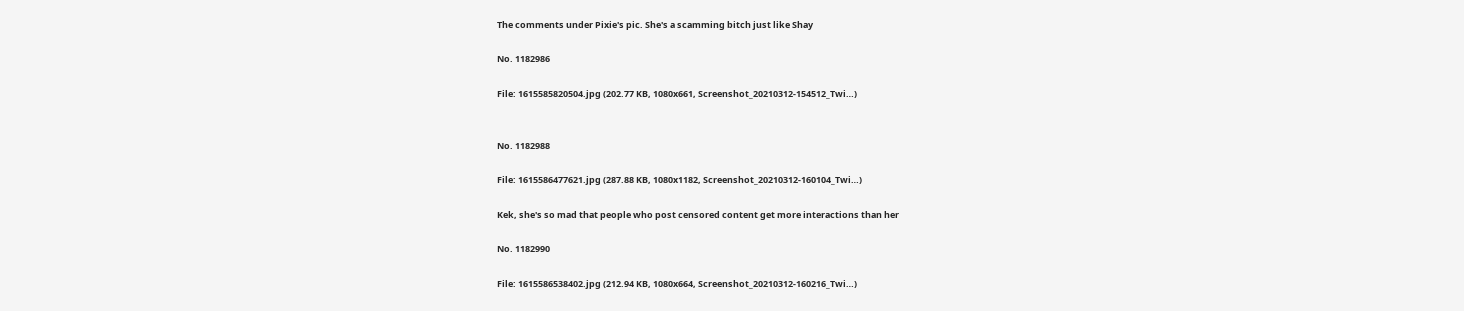The comments under Pixie's pic. She's a scamming bitch just like Shay

No. 1182986

File: 1615585820504.jpg (202.77 KB, 1080x661, Screenshot_20210312-154512_Twi…)


No. 1182988

File: 1615586477621.jpg (287.88 KB, 1080x1182, Screenshot_20210312-160104_Twi…)

Kek, she's so mad that people who post censored content get more interactions than her

No. 1182990

File: 1615586538402.jpg (212.94 KB, 1080x664, Screenshot_20210312-160216_Twi…)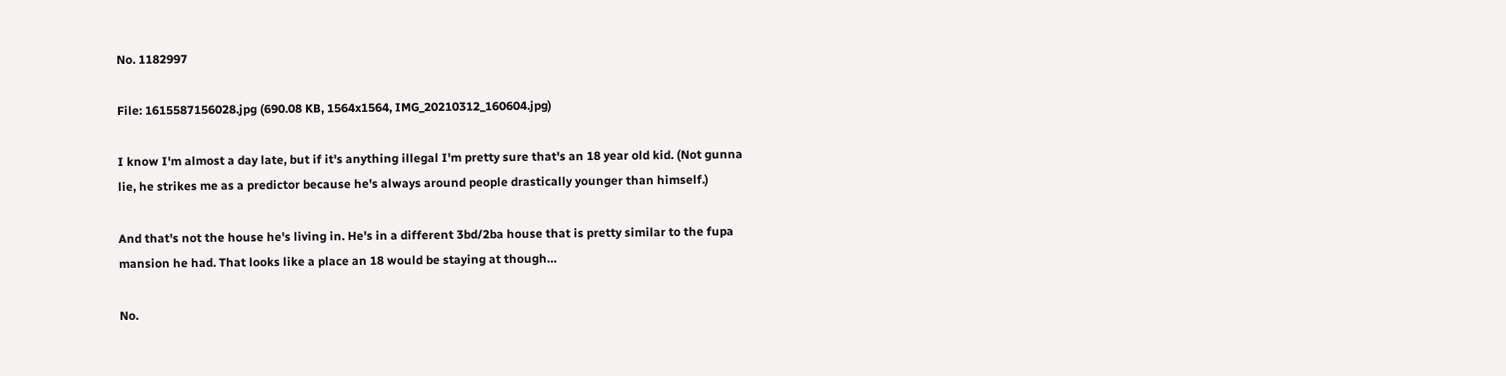No. 1182997

File: 1615587156028.jpg (690.08 KB, 1564x1564, IMG_20210312_160604.jpg)

I know I'm almost a day late, but if it's anything illegal I'm pretty sure that's an 18 year old kid. (Not gunna lie, he strikes me as a predictor because he's always around people drastically younger than himself.)

And that's not the house he's living in. He's in a different 3bd/2ba house that is pretty similar to the fupa mansion he had. That looks like a place an 18 would be staying at though…

No.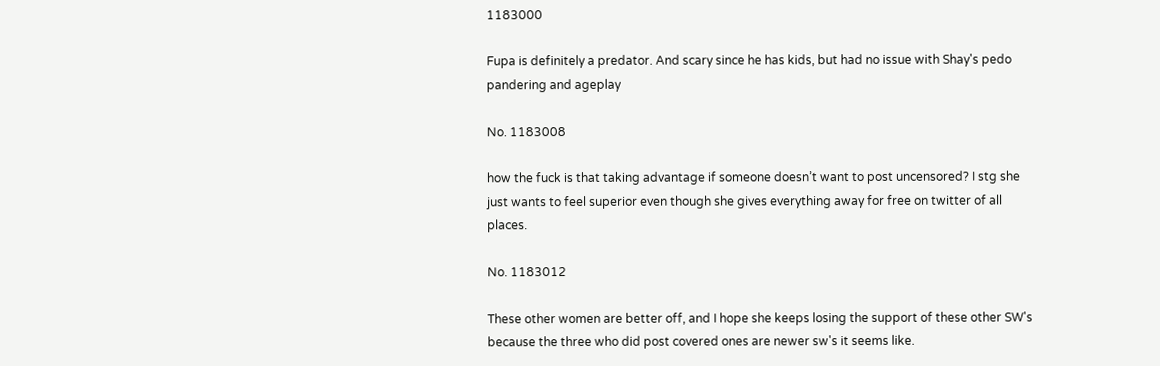1183000

Fupa is definitely a predator. And scary since he has kids, but had no issue with Shay's pedo pandering and ageplay

No. 1183008

how the fuck is that taking advantage if someone doesn’t want to post uncensored? I stg she just wants to feel superior even though she gives everything away for free on twitter of all places.

No. 1183012

These other women are better off, and I hope she keeps losing the support of these other SW's because the three who did post covered ones are newer sw's it seems like.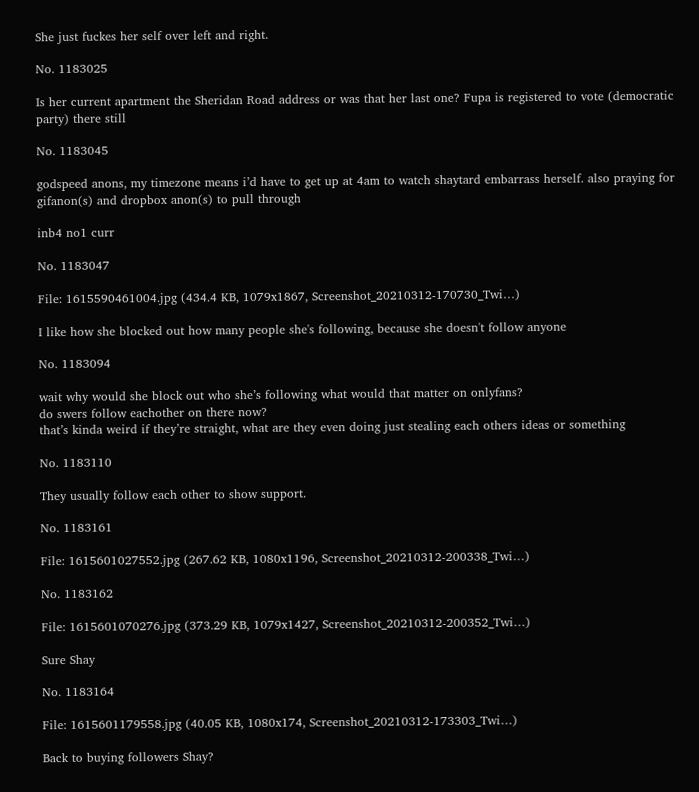She just fuckes her self over left and right.

No. 1183025

Is her current apartment the Sheridan Road address or was that her last one? Fupa is registered to vote (democratic party) there still

No. 1183045

godspeed anons, my timezone means i’d have to get up at 4am to watch shaytard embarrass herself. also praying for gifanon(s) and dropbox anon(s) to pull through

inb4 no1 curr

No. 1183047

File: 1615590461004.jpg (434.4 KB, 1079x1867, Screenshot_20210312-170730_Twi…)

I like how she blocked out how many people she's following, because she doesn't follow anyone

No. 1183094

wait why would she block out who she’s following what would that matter on onlyfans?
do swers follow eachother on there now?
that’s kinda weird if they’re straight, what are they even doing just stealing each others ideas or something

No. 1183110

They usually follow each other to show support.

No. 1183161

File: 1615601027552.jpg (267.62 KB, 1080x1196, Screenshot_20210312-200338_Twi…)

No. 1183162

File: 1615601070276.jpg (373.29 KB, 1079x1427, Screenshot_20210312-200352_Twi…)

Sure Shay

No. 1183164

File: 1615601179558.jpg (40.05 KB, 1080x174, Screenshot_20210312-173303_Twi…)

Back to buying followers Shay?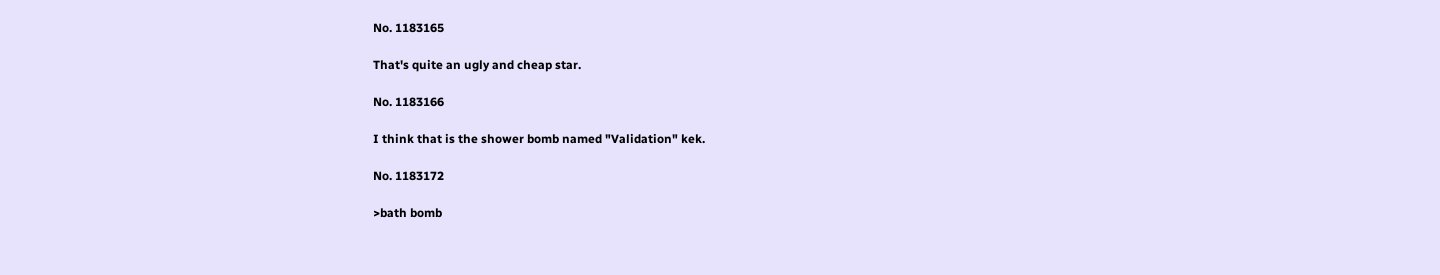No. 1183165

That's quite an ugly and cheap star.

No. 1183166

I think that is the shower bomb named "Validation" kek.

No. 1183172

>bath bomb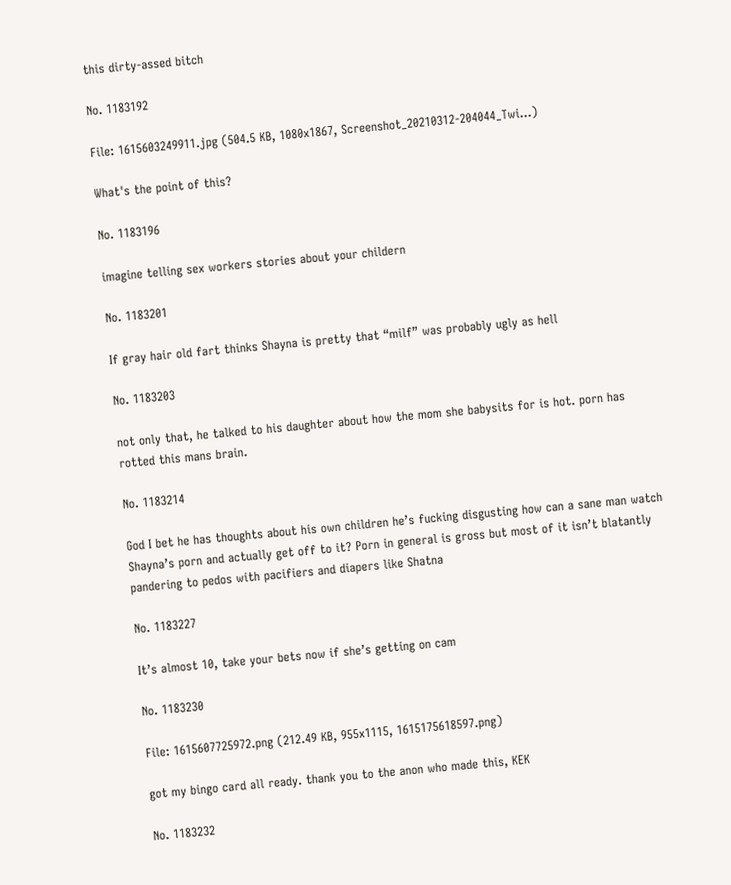this dirty-assed bitch

No. 1183192

File: 1615603249911.jpg (504.5 KB, 1080x1867, Screenshot_20210312-204044_Twi…)

What's the point of this?

No. 1183196

imagine telling sex workers stories about your childern

No. 1183201

If gray hair old fart thinks Shayna is pretty that “milf” was probably ugly as hell

No. 1183203

not only that, he talked to his daughter about how the mom she babysits for is hot. porn has rotted this mans brain.

No. 1183214

God I bet he has thoughts about his own children he’s fucking disgusting how can a sane man watch Shayna’s porn and actually get off to it? Porn in general is gross but most of it isn’t blatantly pandering to pedos with pacifiers and diapers like Shatna

No. 1183227

It’s almost 10, take your bets now if she’s getting on cam

No. 1183230

File: 1615607725972.png (212.49 KB, 955x1115, 1615175618597.png)

got my bingo card all ready. thank you to the anon who made this, KEK

No. 1183232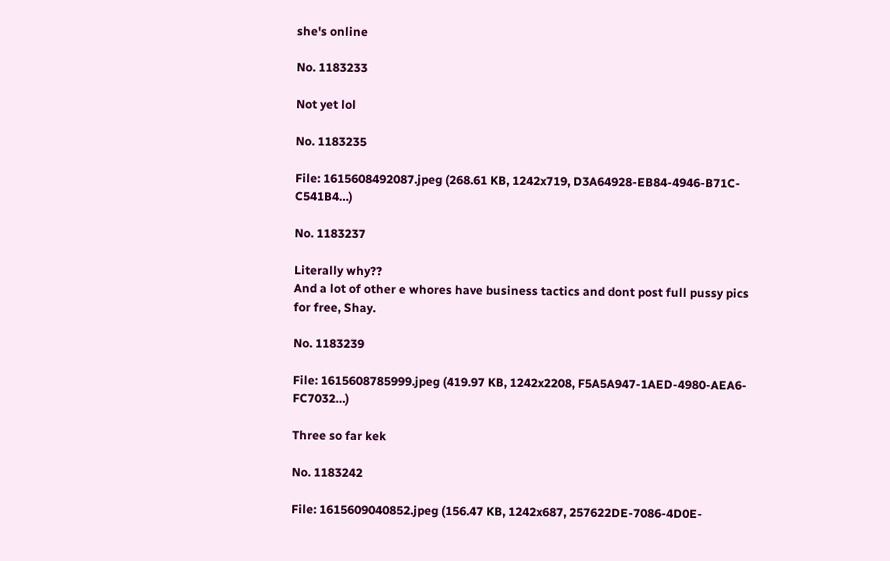she's online

No. 1183233

Not yet lol

No. 1183235

File: 1615608492087.jpeg (268.61 KB, 1242x719, D3A64928-EB84-4946-B71C-C541B4…)

No. 1183237

Literally why??
And a lot of other e whores have business tactics and dont post full pussy pics for free, Shay.

No. 1183239

File: 1615608785999.jpeg (419.97 KB, 1242x2208, F5A5A947-1AED-4980-AEA6-FC7032…)

Three so far kek

No. 1183242

File: 1615609040852.jpeg (156.47 KB, 1242x687, 257622DE-7086-4D0E-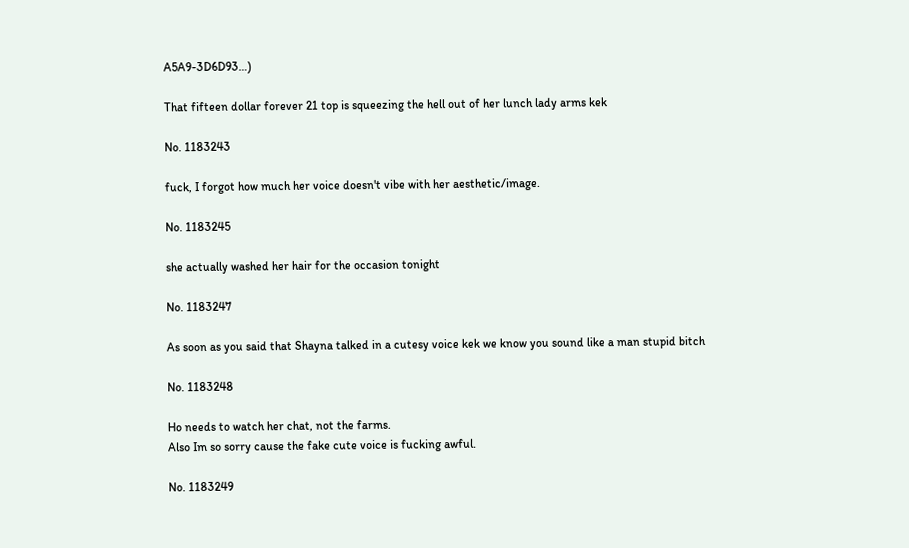A5A9-3D6D93…)

That fifteen dollar forever 21 top is squeezing the hell out of her lunch lady arms kek

No. 1183243

fuck, I forgot how much her voice doesn't vibe with her aesthetic/image.

No. 1183245

she actually washed her hair for the occasion tonight

No. 1183247

As soon as you said that Shayna talked in a cutesy voice kek we know you sound like a man stupid bitch

No. 1183248

Ho needs to watch her chat, not the farms.
Also Im so sorry cause the fake cute voice is fucking awful.

No. 1183249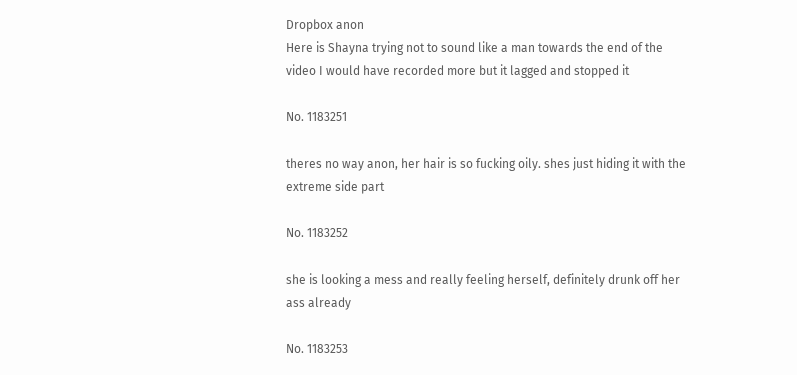Dropbox anon
Here is Shayna trying not to sound like a man towards the end of the video I would have recorded more but it lagged and stopped it

No. 1183251

theres no way anon, her hair is so fucking oily. shes just hiding it with the extreme side part

No. 1183252

she is looking a mess and really feeling herself, definitely drunk off her ass already

No. 1183253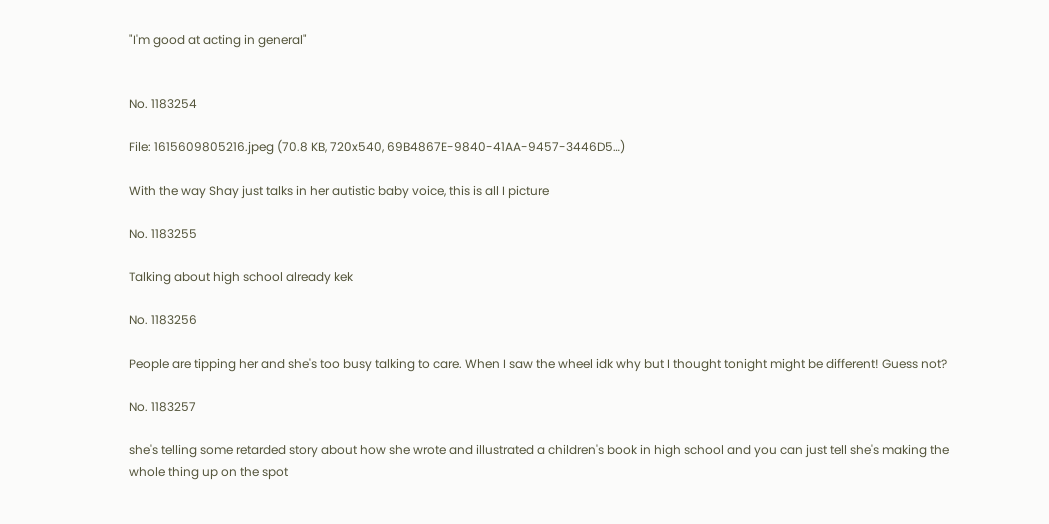"I'm good at acting in general"


No. 1183254

File: 1615609805216.jpeg (70.8 KB, 720x540, 69B4867E-9840-41AA-9457-3446D5…)

With the way Shay just talks in her autistic baby voice, this is all I picture

No. 1183255

Talking about high school already kek

No. 1183256

People are tipping her and she's too busy talking to care. When I saw the wheel idk why but I thought tonight might be different! Guess not?

No. 1183257

she's telling some retarded story about how she wrote and illustrated a children's book in high school and you can just tell she's making the whole thing up on the spot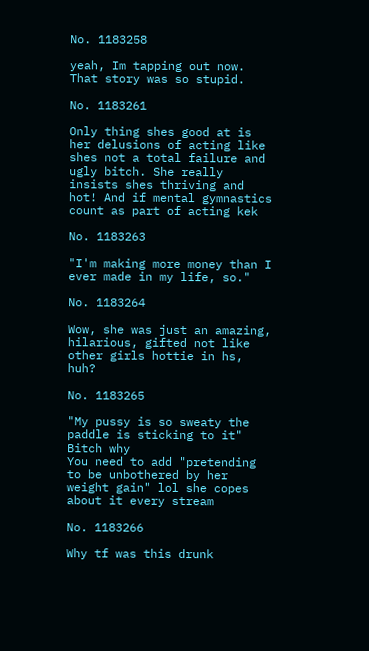No. 1183258

yeah, Im tapping out now. That story was so stupid.

No. 1183261

Only thing shes good at is her delusions of acting like shes not a total failure and ugly bitch. She really insists shes thriving and hot! And if mental gymnastics count as part of acting kek

No. 1183263

"I'm making more money than I ever made in my life, so."

No. 1183264

Wow, she was just an amazing, hilarious, gifted not like other girls hottie in hs, huh?

No. 1183265

"My pussy is so sweaty the paddle is sticking to it"
Bitch why
You need to add "pretending to be unbothered by her weight gain" lol she copes about it every stream

No. 1183266

Why tf was this drunk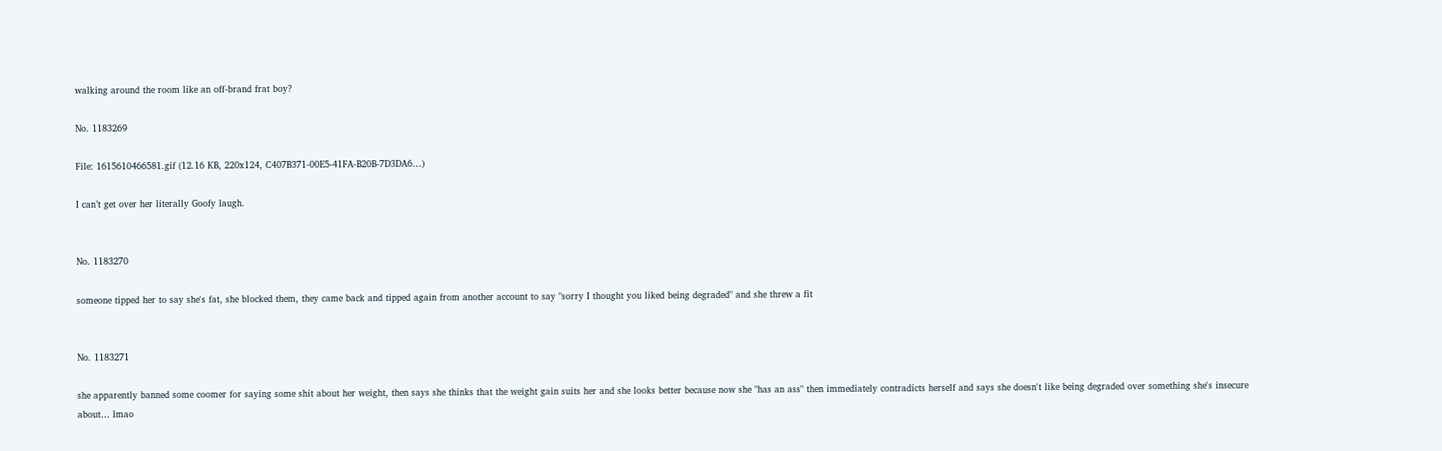walking around the room like an off-brand frat boy?

No. 1183269

File: 1615610466581.gif (12.16 KB, 220x124, C407B371-00E5-41FA-B20B-7D3DA6…)

I can’t get over her literally Goofy laugh.


No. 1183270

someone tipped her to say she's fat, she blocked them, they came back and tipped again from another account to say "sorry I thought you liked being degraded" and she threw a fit


No. 1183271

she apparently banned some coomer for saying some shit about her weight, then says she thinks that the weight gain suits her and she looks better because now she "has an ass" then immediately contradicts herself and says she doesn't like being degraded over something she's insecure about… lmao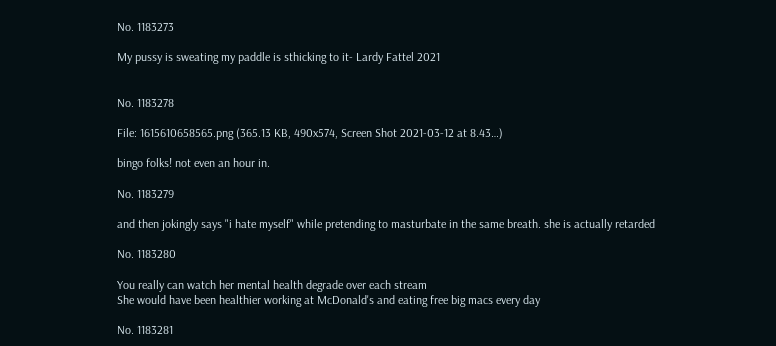No. 1183273

My pussy is sweating my paddle is sthicking to it- Lardy Fattel 2021


No. 1183278

File: 1615610658565.png (365.13 KB, 490x574, Screen Shot 2021-03-12 at 8.43…)

bingo folks! not even an hour in.

No. 1183279

and then jokingly says "i hate myself" while pretending to masturbate in the same breath. she is actually retarded

No. 1183280

You really can watch her mental health degrade over each stream
She would have been healthier working at McDonald's and eating free big macs every day

No. 1183281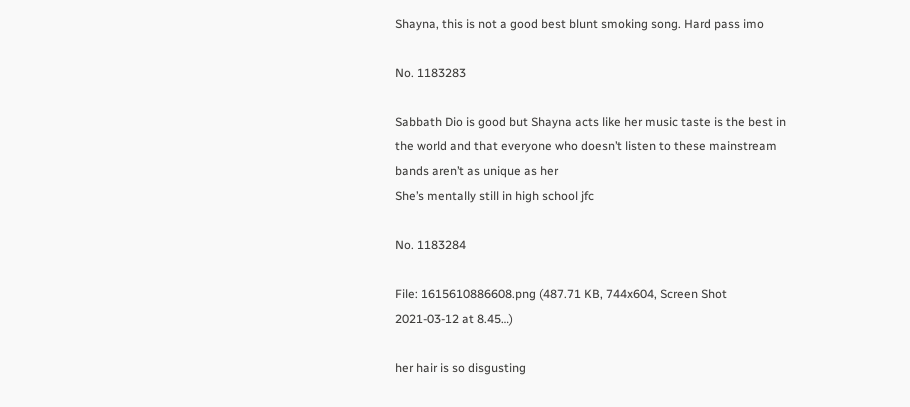Shayna, this is not a good best blunt smoking song. Hard pass imo

No. 1183283

Sabbath Dio is good but Shayna acts like her music taste is the best in the world and that everyone who doesn’t listen to these mainstream bands aren’t as unique as her
She’s mentally still in high school jfc

No. 1183284

File: 1615610886608.png (487.71 KB, 744x604, Screen Shot 2021-03-12 at 8.45…)

her hair is so disgusting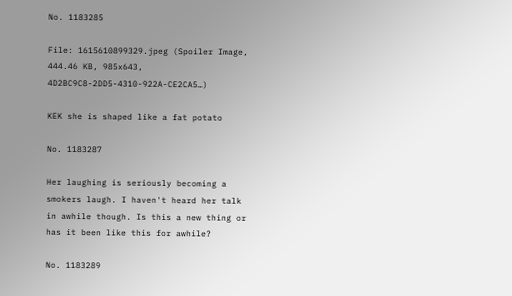No. 1183285

File: 1615610899329.jpeg (Spoiler Image, 444.46 KB, 985x643, 4D2BC9C8-2DD5-4310-922A-CE2CA5…)

KEK she is shaped like a fat potato

No. 1183287

Her laughing is seriously becoming a smokers laugh. I haven't heard her talk in awhile though. Is this a new thing or has it been like this for awhile?

No. 1183289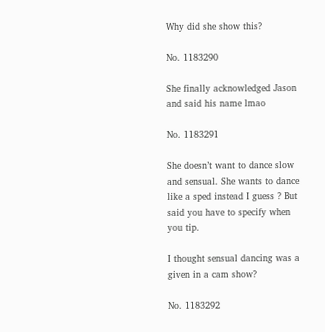Why did she show this?

No. 1183290

She finally acknowledged Jason and said his name lmao

No. 1183291

She doesn’t want to dance slow and sensual. She wants to dance like a sped instead I guess ? But said you have to specify when you tip.

I thought sensual dancing was a given in a cam show?

No. 1183292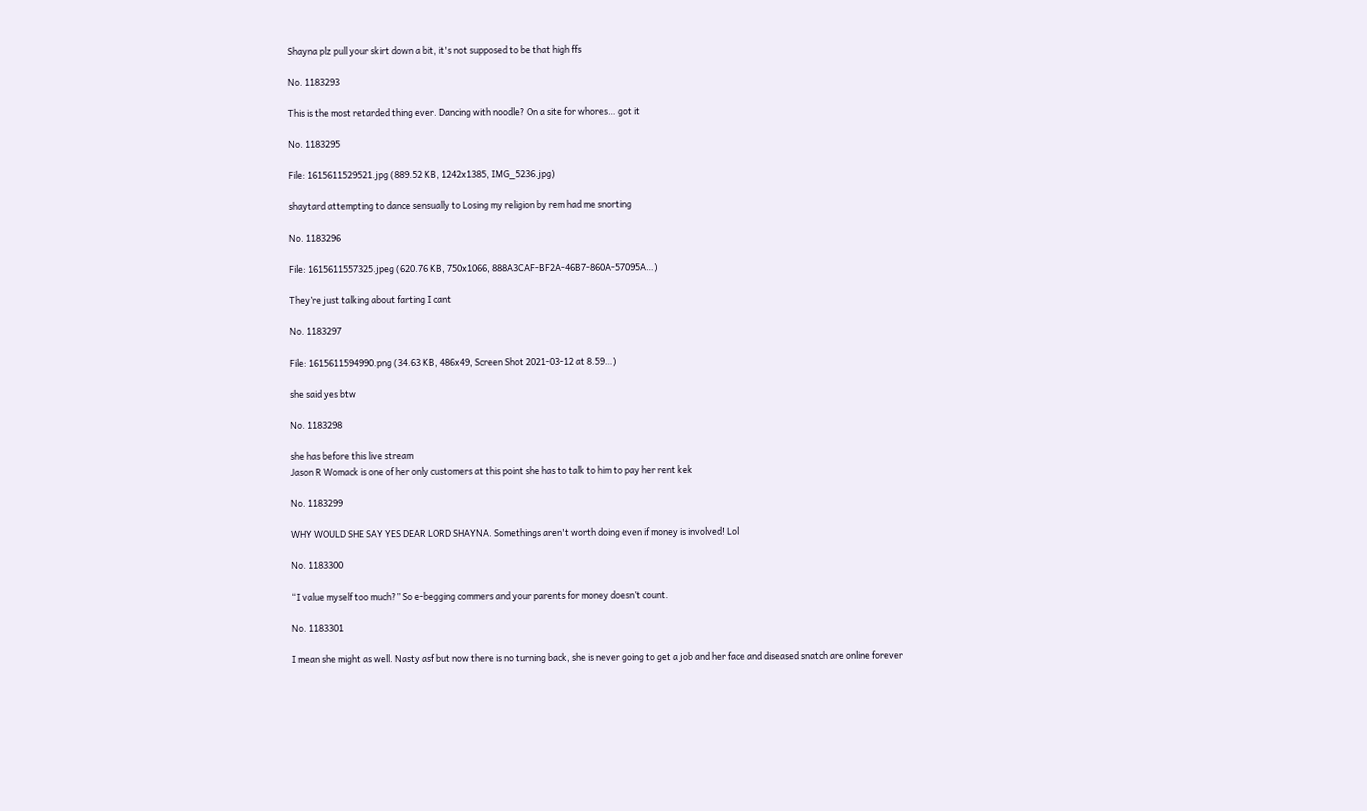Shayna plz pull your skirt down a bit, it's not supposed to be that high ffs

No. 1183293

This is the most retarded thing ever. Dancing with noodle? On a site for whores… got it

No. 1183295

File: 1615611529521.jpg (889.52 KB, 1242x1385, IMG_5236.jpg)

shaytard attempting to dance sensually to Losing my religion by rem had me snorting

No. 1183296

File: 1615611557325.jpeg (620.76 KB, 750x1066, 888A3CAF-BF2A-46B7-860A-57095A…)

They’re just talking about farting I cant

No. 1183297

File: 1615611594990.png (34.63 KB, 486x49, Screen Shot 2021-03-12 at 8.59…)

she said yes btw

No. 1183298

she has before this live stream
Jason R Womack is one of her only customers at this point she has to talk to him to pay her rent kek

No. 1183299

WHY WOULD SHE SAY YES DEAR LORD SHAYNA. Somethings aren't worth doing even if money is involved! Lol

No. 1183300

“I value myself too much?” So e-begging commers and your parents for money doesn’t count.

No. 1183301

I mean she might as well. Nasty asf but now there is no turning back, she is never going to get a job and her face and diseased snatch are online forever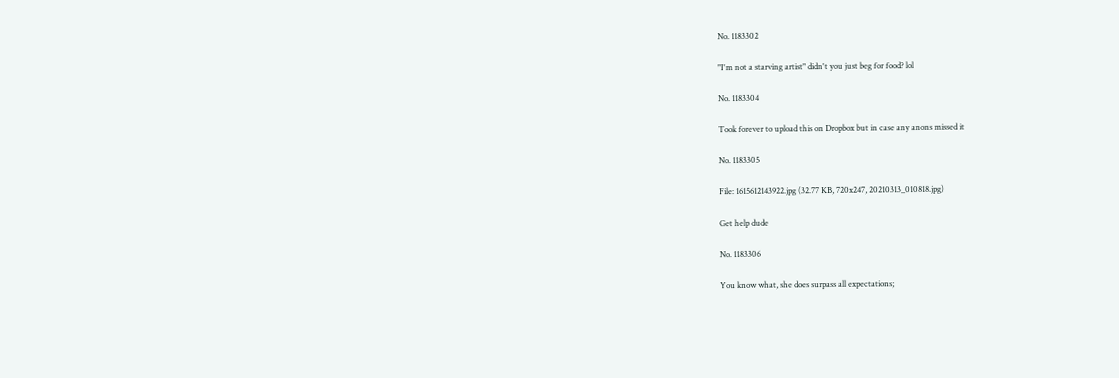No. 1183302

"I'm not a starving artist" didn't you just beg for food? lol

No. 1183304

Took forever to upload this on Dropbox but in case any anons missed it

No. 1183305

File: 1615612143922.jpg (32.77 KB, 720x247, 20210313_010818.jpg)

Get help dude

No. 1183306

You know what, she does surpass all expectations;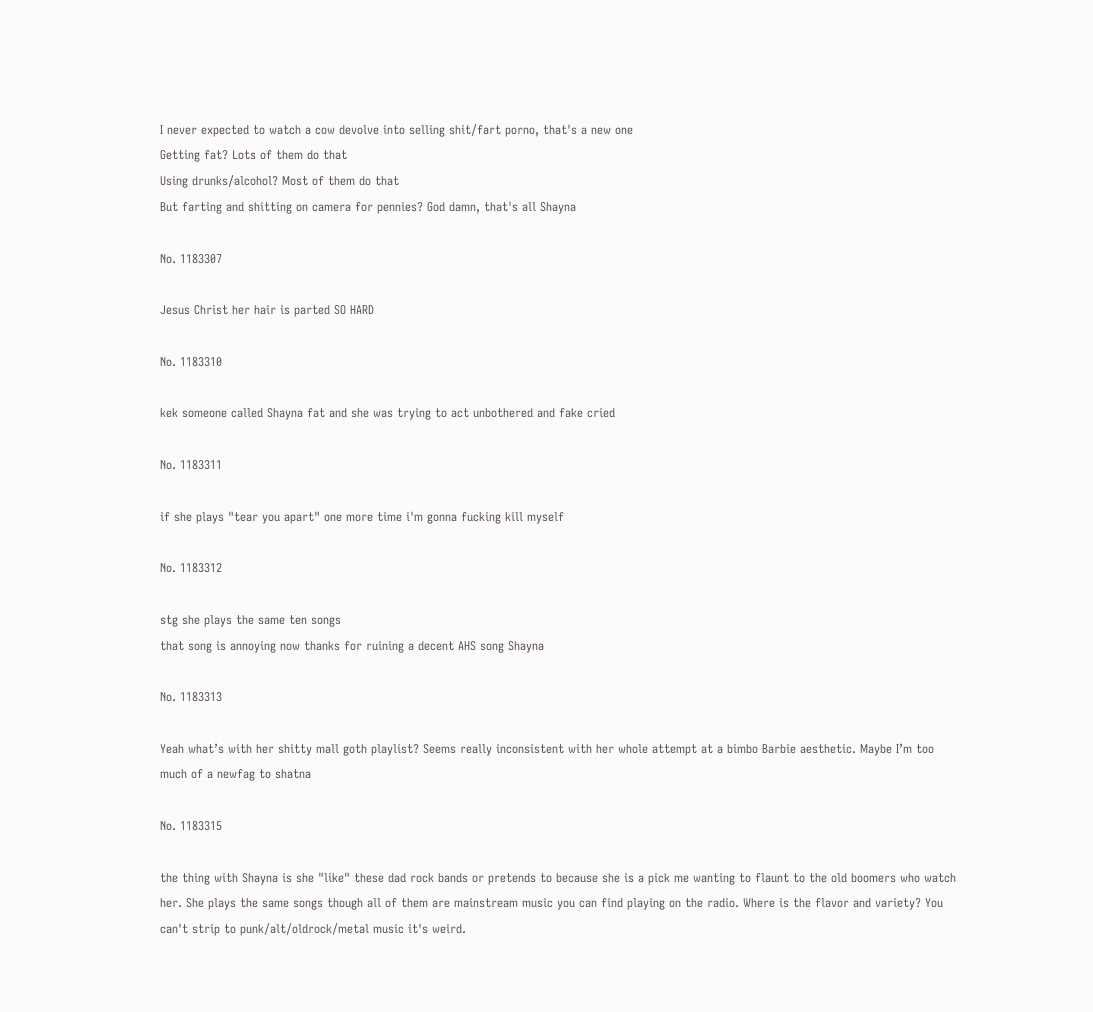I never expected to watch a cow devolve into selling shit/fart porno, that's a new one
Getting fat? Lots of them do that
Using drunks/alcohol? Most of them do that
But farting and shitting on camera for pennies? God damn, that's all Shayna

No. 1183307

Jesus Christ her hair is parted SO HARD

No. 1183310

kek someone called Shayna fat and she was trying to act unbothered and fake cried

No. 1183311

if she plays "tear you apart" one more time i'm gonna fucking kill myself

No. 1183312

stg she plays the same ten songs
that song is annoying now thanks for ruining a decent AHS song Shayna

No. 1183313

Yeah what’s with her shitty mall goth playlist? Seems really inconsistent with her whole attempt at a bimbo Barbie aesthetic. Maybe I’m too much of a newfag to shatna

No. 1183315

the thing with Shayna is she "like" these dad rock bands or pretends to because she is a pick me wanting to flaunt to the old boomers who watch her. She plays the same songs though all of them are mainstream music you can find playing on the radio. Where is the flavor and variety? You can't strip to punk/alt/oldrock/metal music it's weird.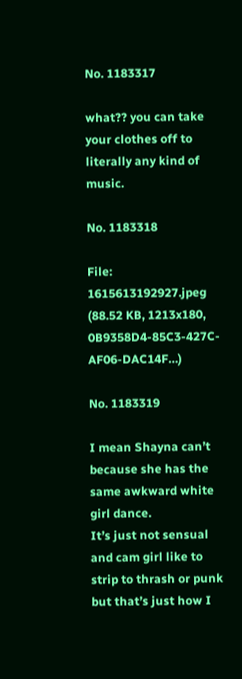No. 1183317

what?? you can take your clothes off to literally any kind of music.

No. 1183318

File: 1615613192927.jpeg (88.52 KB, 1213x180, 0B9358D4-85C3-427C-AF06-DAC14F…)

No. 1183319

I mean Shayna can’t because she has the same awkward white girl dance.
It’s just not sensual and cam girl like to strip to thrash or punk but that’s just how I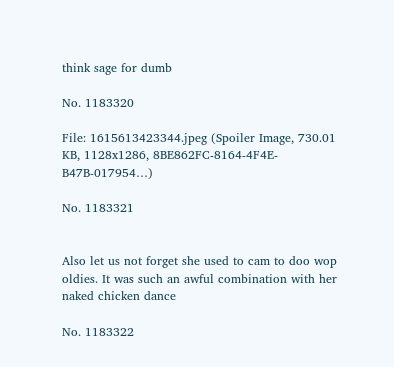think sage for dumb

No. 1183320

File: 1615613423344.jpeg (Spoiler Image, 730.01 KB, 1128x1286, 8BE862FC-8164-4F4E-B47B-017954…)

No. 1183321


Also let us not forget she used to cam to doo wop oldies. It was such an awful combination with her naked chicken dance

No. 1183322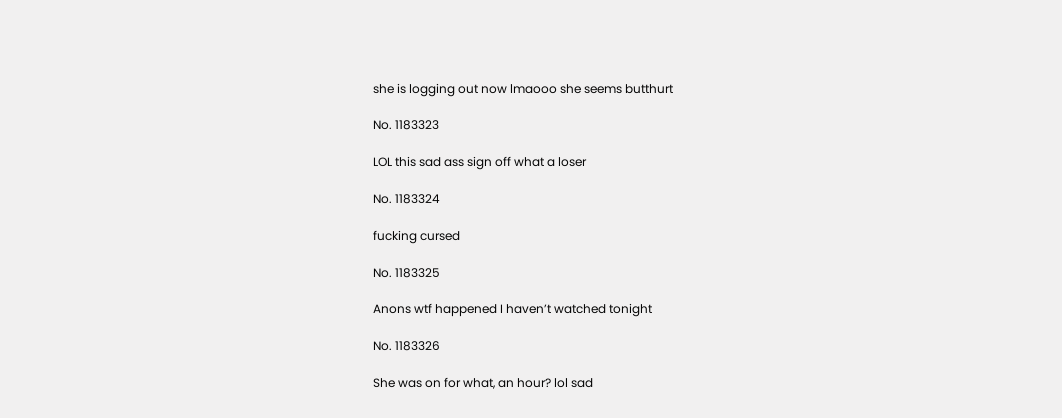she is logging out now lmaooo she seems butthurt

No. 1183323

LOL this sad ass sign off what a loser

No. 1183324

fucking cursed

No. 1183325

Anons wtf happened I haven’t watched tonight

No. 1183326

She was on for what, an hour? lol sad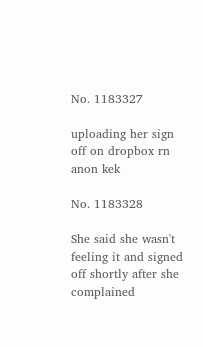No. 1183327

uploading her sign off on dropbox rn anon kek

No. 1183328

She said she wasn't feeling it and signed off shortly after she complained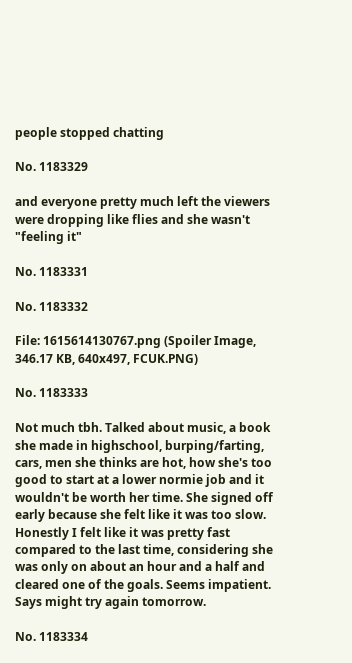people stopped chatting

No. 1183329

and everyone pretty much left the viewers were dropping like flies and she wasn't "feeling it"

No. 1183331

No. 1183332

File: 1615614130767.png (Spoiler Image, 346.17 KB, 640x497, FCUK.PNG)

No. 1183333

Not much tbh. Talked about music, a book she made in highschool, burping/farting, cars, men she thinks are hot, how she's too good to start at a lower normie job and it wouldn't be worth her time. She signed off early because she felt like it was too slow. Honestly I felt like it was pretty fast compared to the last time, considering she was only on about an hour and a half and cleared one of the goals. Seems impatient. Says might try again tomorrow.

No. 1183334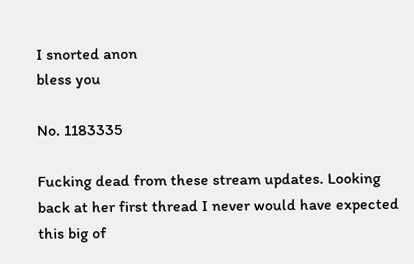I snorted anon
bless you

No. 1183335

Fucking dead from these stream updates. Looking back at her first thread I never would have expected this big of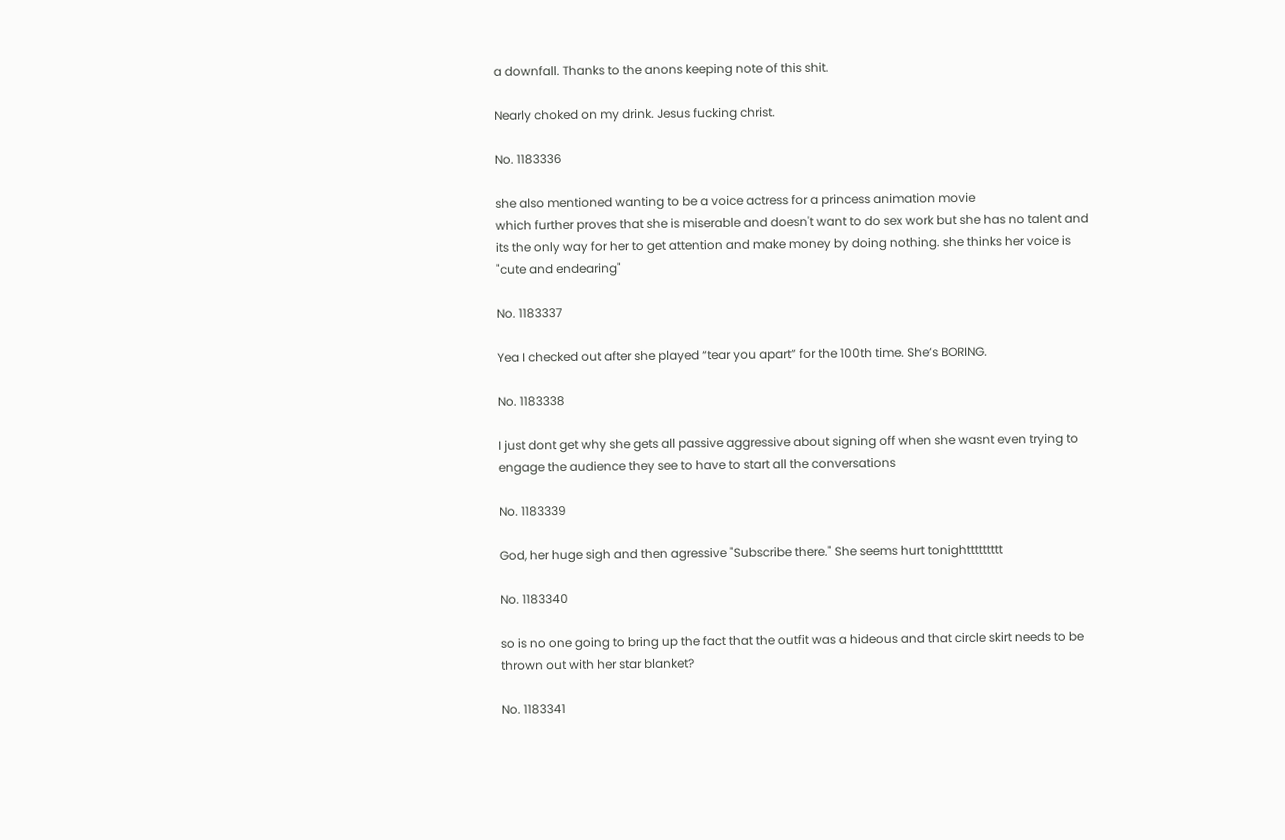a downfall. Thanks to the anons keeping note of this shit.

Nearly choked on my drink. Jesus fucking christ.

No. 1183336

she also mentioned wanting to be a voice actress for a princess animation movie
which further proves that she is miserable and doesn't want to do sex work but she has no talent and its the only way for her to get attention and make money by doing nothing. she thinks her voice is "cute and endearing"

No. 1183337

Yea I checked out after she played “tear you apart” for the 100th time. She’s BORING.

No. 1183338

I just dont get why she gets all passive aggressive about signing off when she wasnt even trying to engage the audience they see to have to start all the conversations

No. 1183339

God, her huge sigh and then agressive "Subscribe there." She seems hurt tonighttttttttt

No. 1183340

so is no one going to bring up the fact that the outfit was a hideous and that circle skirt needs to be thrown out with her star blanket?

No. 1183341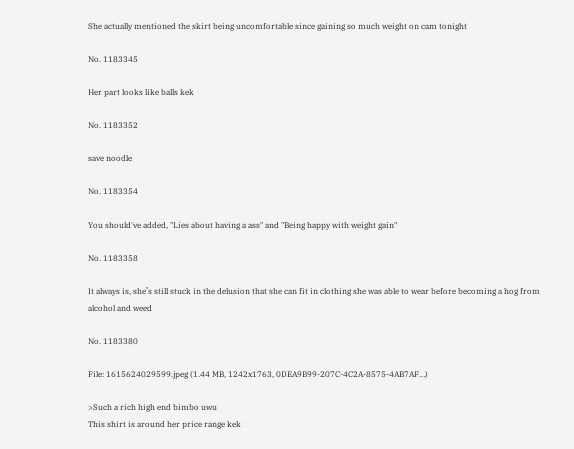She actually mentioned the skirt being uncomfortable since gaining so much weight on cam tonight

No. 1183345

Her part looks like balls kek

No. 1183352

save noodle

No. 1183354

You should've added, "Lies about having a ass" and "Being happy with weight gain"

No. 1183358

It always is, she’s still stuck in the delusion that she can fit in clothing she was able to wear before becoming a hog from alcohol and weed

No. 1183380

File: 1615624029599.jpeg (1.44 MB, 1242x1763, 0DEA9B99-207C-4C2A-8575-4AB7AF…)

>Such a rich high end bimbo uwu
This shirt is around her price range kek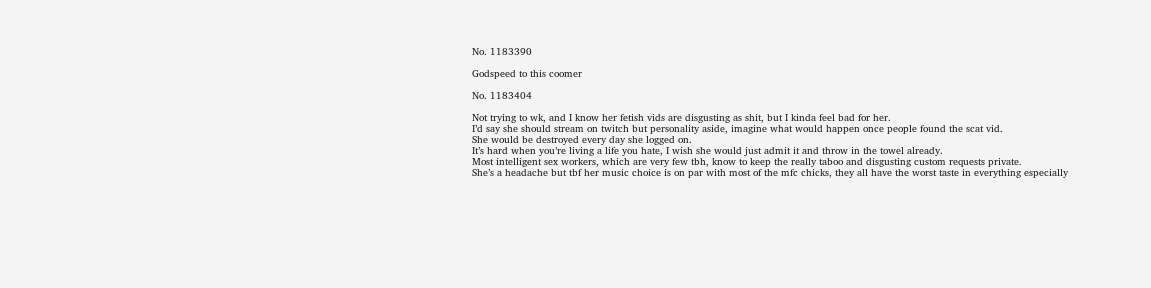No. 1183390

Godspeed to this coomer

No. 1183404

Not trying to wk, and I know her fetish vids are disgusting as shit, but I kinda feel bad for her.
I’d say she should stream on twitch but personality aside, imagine what would happen once people found the scat vid.
She would be destroyed every day she logged on.
It’s hard when you’re living a life you hate, I wish she would just admit it and throw in the towel already.
Most intelligent sex workers, which are very few tbh, know to keep the really taboo and disgusting custom requests private.
She’s a headache but tbf her music choice is on par with most of the mfc chicks, they all have the worst taste in everything especially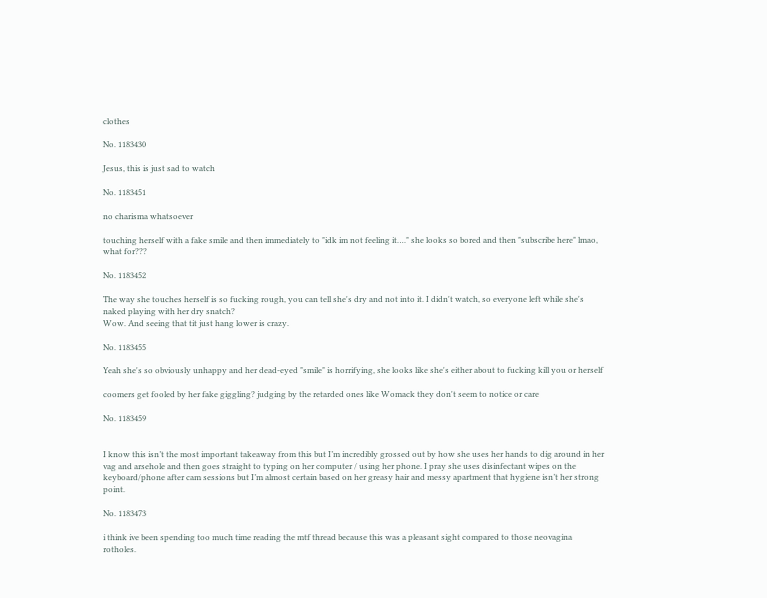clothes

No. 1183430

Jesus, this is just sad to watch

No. 1183451

no charisma whatsoever

touching herself with a fake smile and then immediately to "idk im not feeling it…." she looks so bored and then "subscribe here" lmao, what for???

No. 1183452

The way she touches herself is so fucking rough, you can tell she's dry and not into it. I didn't watch, so everyone left while she's naked playing with her dry snatch?
Wow. And seeing that tit just hang lower is crazy.

No. 1183455

Yeah she's so obviously unhappy and her dead-eyed "smile" is horrifying, she looks like she's either about to fucking kill you or herself

coomers get fooled by her fake giggling? judging by the retarded ones like Womack they don't seem to notice or care

No. 1183459


I know this isn’t the most important takeaway from this but I’m incredibly grossed out by how she uses her hands to dig around in her vag and arsehole and then goes straight to typing on her computer / using her phone. I pray she uses disinfectant wipes on the keyboard/phone after cam sessions but I’m almost certain based on her greasy hair and messy apartment that hygiene isn’t her strong point.

No. 1183473

i think ive been spending too much time reading the mtf thread because this was a pleasant sight compared to those neovagina rotholes.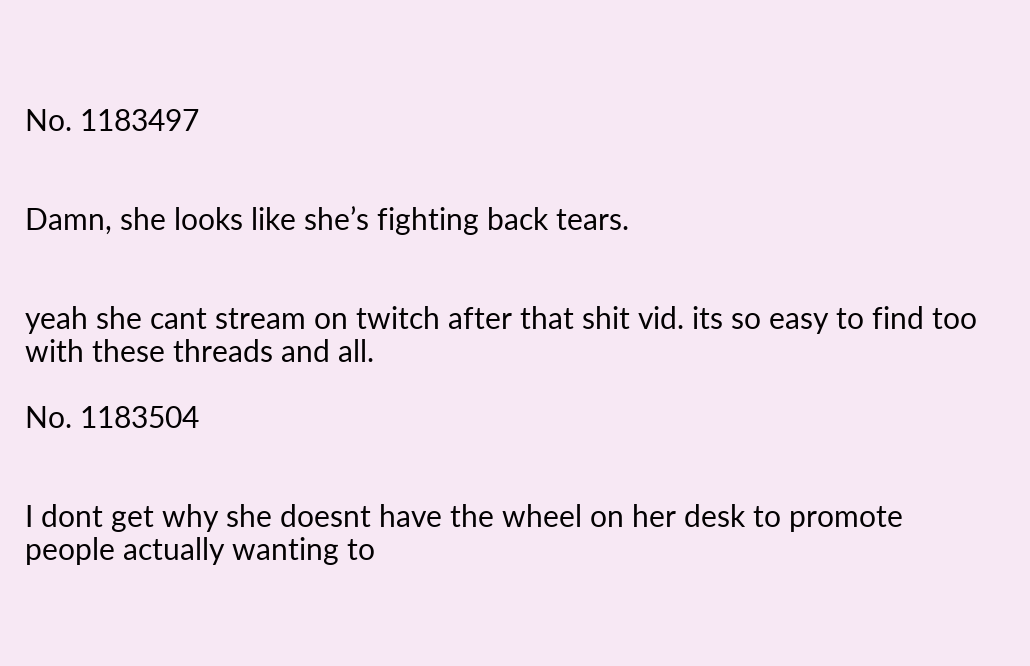No. 1183497


Damn, she looks like she’s fighting back tears.


yeah she cant stream on twitch after that shit vid. its so easy to find too with these threads and all.

No. 1183504


I dont get why she doesnt have the wheel on her desk to promote people actually wanting to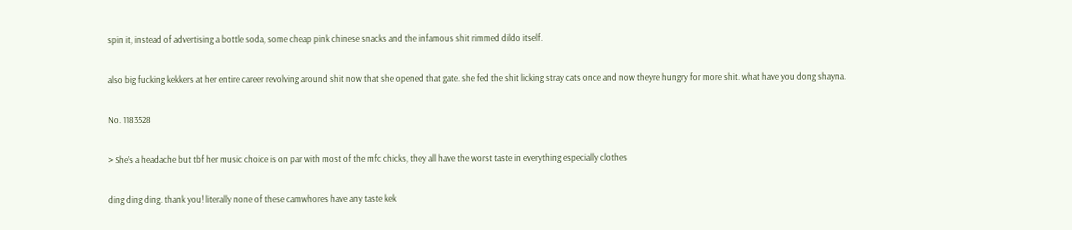spin it, instead of advertising a bottle soda, some cheap pink chinese snacks and the infamous shit rimmed dildo itself.

also big fucking kekkers at her entire career revolving around shit now that she opened that gate. she fed the shit licking stray cats once and now theyre hungry for more shit. what have you dong shayna.

No. 1183528

> She’s a headache but tbf her music choice is on par with most of the mfc chicks, they all have the worst taste in everything especially clothes

ding ding ding. thank you! literally none of these camwhores have any taste kek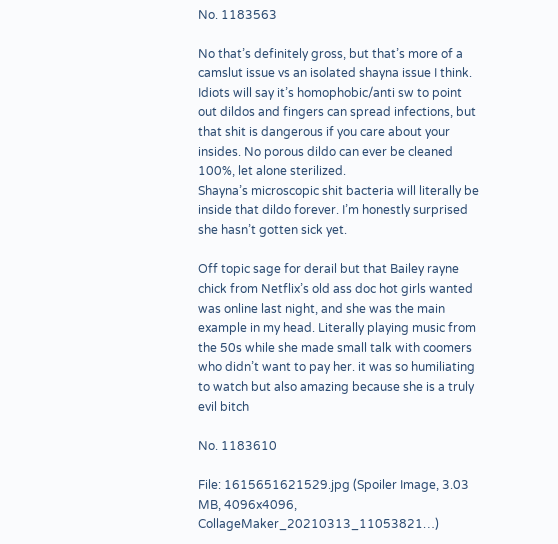No. 1183563

No that’s definitely gross, but that’s more of a camslut issue vs an isolated shayna issue I think.
Idiots will say it’s homophobic/anti sw to point out dildos and fingers can spread infections, but that shit is dangerous if you care about your insides. No porous dildo can ever be cleaned 100%, let alone sterilized.
Shayna’s microscopic shit bacteria will literally be inside that dildo forever. I’m honestly surprised she hasn’t gotten sick yet.

Off topic sage for derail but that Bailey rayne chick from Netflix’s old ass doc hot girls wanted was online last night, and she was the main example in my head. Literally playing music from the 50s while she made small talk with coomers who didn’t want to pay her. it was so humiliating to watch but also amazing because she is a truly evil bitch

No. 1183610

File: 1615651621529.jpg (Spoiler Image, 3.03 MB, 4096x4096, CollageMaker_20210313_11053821…)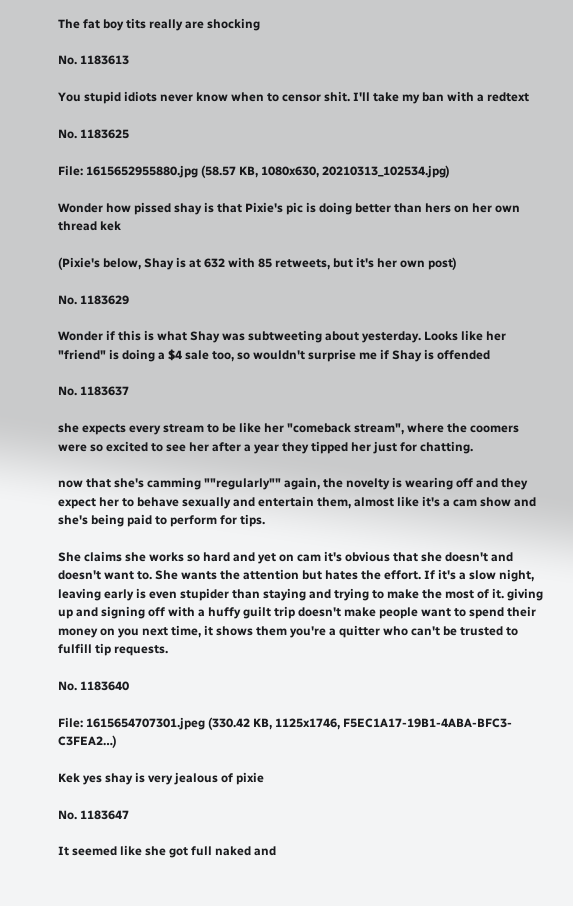The fat boy tits really are shocking

No. 1183613

You stupid idiots never know when to censor shit. I'll take my ban with a redtext

No. 1183625

File: 1615652955880.jpg (58.57 KB, 1080x630, 20210313_102534.jpg)

Wonder how pissed shay is that Pixie's pic is doing better than hers on her own thread kek

(Pixie's below, Shay is at 632 with 85 retweets, but it's her own post)

No. 1183629

Wonder if this is what Shay was subtweeting about yesterday. Looks like her "friend" is doing a $4 sale too, so wouldn't surprise me if Shay is offended

No. 1183637

she expects every stream to be like her "comeback stream", where the coomers were so excited to see her after a year they tipped her just for chatting.

now that she's camming ""regularly"" again, the novelty is wearing off and they expect her to behave sexually and entertain them, almost like it's a cam show and she's being paid to perform for tips.

She claims she works so hard and yet on cam it's obvious that she doesn't and doesn't want to. She wants the attention but hates the effort. If it's a slow night, leaving early is even stupider than staying and trying to make the most of it. giving up and signing off with a huffy guilt trip doesn't make people want to spend their money on you next time, it shows them you're a quitter who can't be trusted to fulfill tip requests.

No. 1183640

File: 1615654707301.jpeg (330.42 KB, 1125x1746, F5EC1A17-19B1-4ABA-BFC3-C3FEA2…)

Kek yes shay is very jealous of pixie

No. 1183647

It seemed like she got full naked and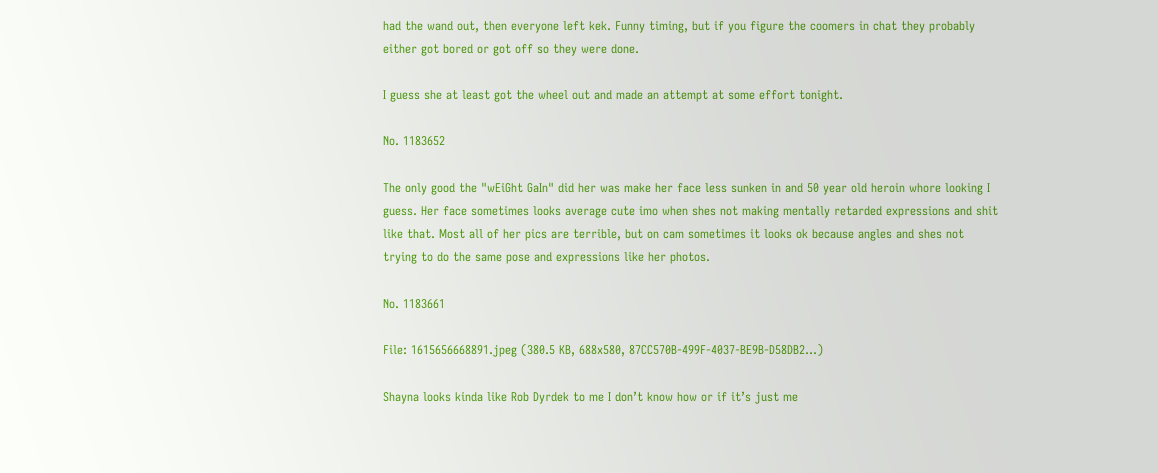had the wand out, then everyone left kek. Funny timing, but if you figure the coomers in chat they probably either got bored or got off so they were done.

I guess she at least got the wheel out and made an attempt at some effort tonight.

No. 1183652

The only good the "wEiGht GaIn" did her was make her face less sunken in and 50 year old heroin whore looking I guess. Her face sometimes looks average cute imo when shes not making mentally retarded expressions and shit like that. Most all of her pics are terrible, but on cam sometimes it looks ok because angles and shes not trying to do the same pose and expressions like her photos.

No. 1183661

File: 1615656668891.jpeg (380.5 KB, 688x580, 87CC570B-499F-4037-BE9B-D58DB2…)

Shayna looks kinda like Rob Dyrdek to me I don’t know how or if it’s just me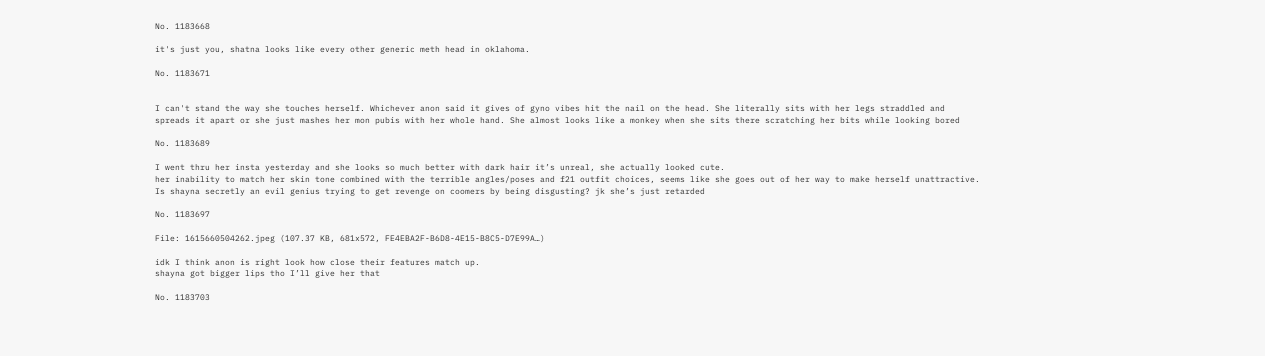No. 1183668

it's just you, shatna looks like every other generic meth head in oklahoma.

No. 1183671


I can't stand the way she touches herself. Whichever anon said it gives of gyno vibes hit the nail on the head. She literally sits with her legs straddled and spreads it apart or she just mashes her mon pubis with her whole hand. She almost looks like a monkey when she sits there scratching her bits while looking bored

No. 1183689

I went thru her insta yesterday and she looks so much better with dark hair it’s unreal, she actually looked cute.
her inability to match her skin tone combined with the terrible angles/poses and f21 outfit choices, seems like she goes out of her way to make herself unattractive.
Is shayna secretly an evil genius trying to get revenge on coomers by being disgusting? jk she’s just retarded

No. 1183697

File: 1615660504262.jpeg (107.37 KB, 681x572, FE4EBA2F-B6D8-4E15-B8C5-D7E99A…)

idk I think anon is right look how close their features match up.
shayna got bigger lips tho I’ll give her that

No. 1183703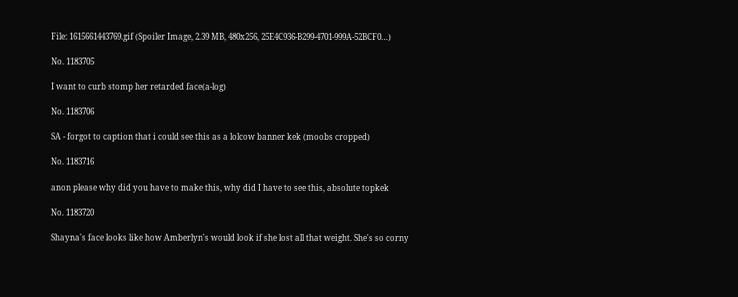File: 1615661443769.gif (Spoiler Image, 2.39 MB, 480x256, 25E4C936-B299-4701-999A-52BCF0…)

No. 1183705

I want to curb stomp her retarded face(a-log)

No. 1183706

SA - forgot to caption that i could see this as a lolcow banner kek (moobs cropped)

No. 1183716

anon please why did you have to make this, why did I have to see this, absolute topkek

No. 1183720

Shayna's face looks like how Amberlyn's would look if she lost all that weight. She's so corny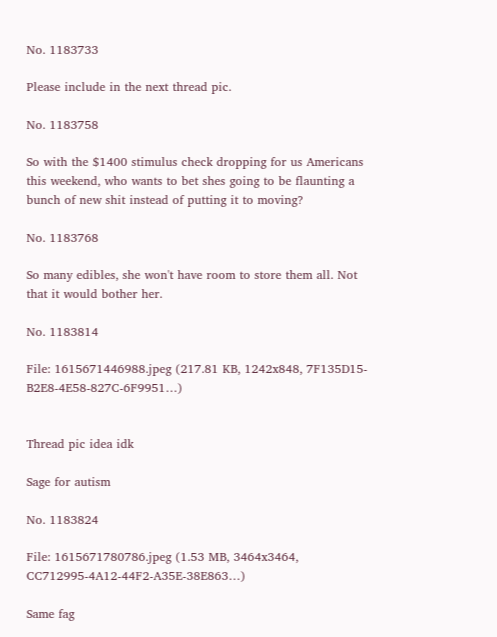No. 1183733

Please include in the next thread pic.

No. 1183758

So with the $1400 stimulus check dropping for us Americans this weekend, who wants to bet shes going to be flaunting a bunch of new shit instead of putting it to moving?

No. 1183768

So many edibles, she won't have room to store them all. Not that it would bother her.

No. 1183814

File: 1615671446988.jpeg (217.81 KB, 1242x848, 7F135D15-B2E8-4E58-827C-6F9951…)


Thread pic idea idk

Sage for autism

No. 1183824

File: 1615671780786.jpeg (1.53 MB, 3464x3464, CC712995-4A12-44F2-A35E-38E863…)

Same fag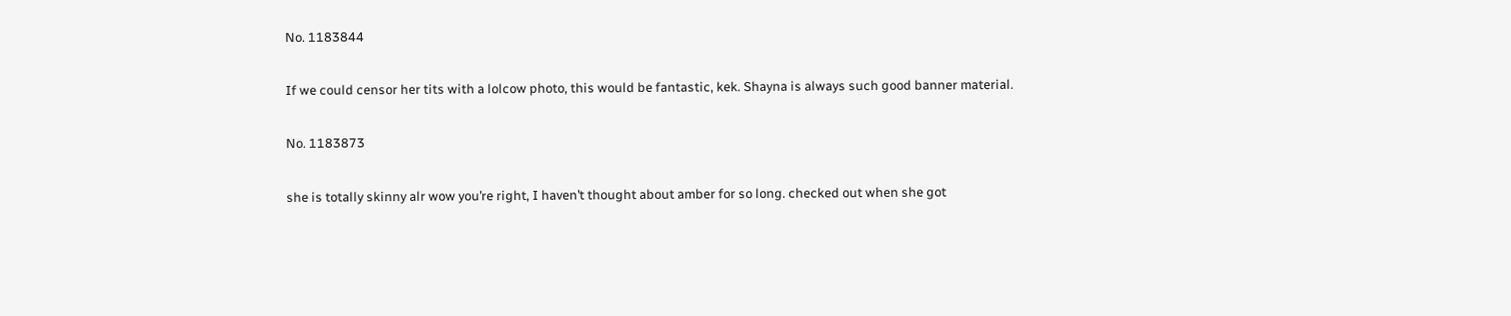No. 1183844

If we could censor her tits with a lolcow photo, this would be fantastic, kek. Shayna is always such good banner material.

No. 1183873

she is totally skinny alr wow you’re right, I haven’t thought about amber for so long. checked out when she got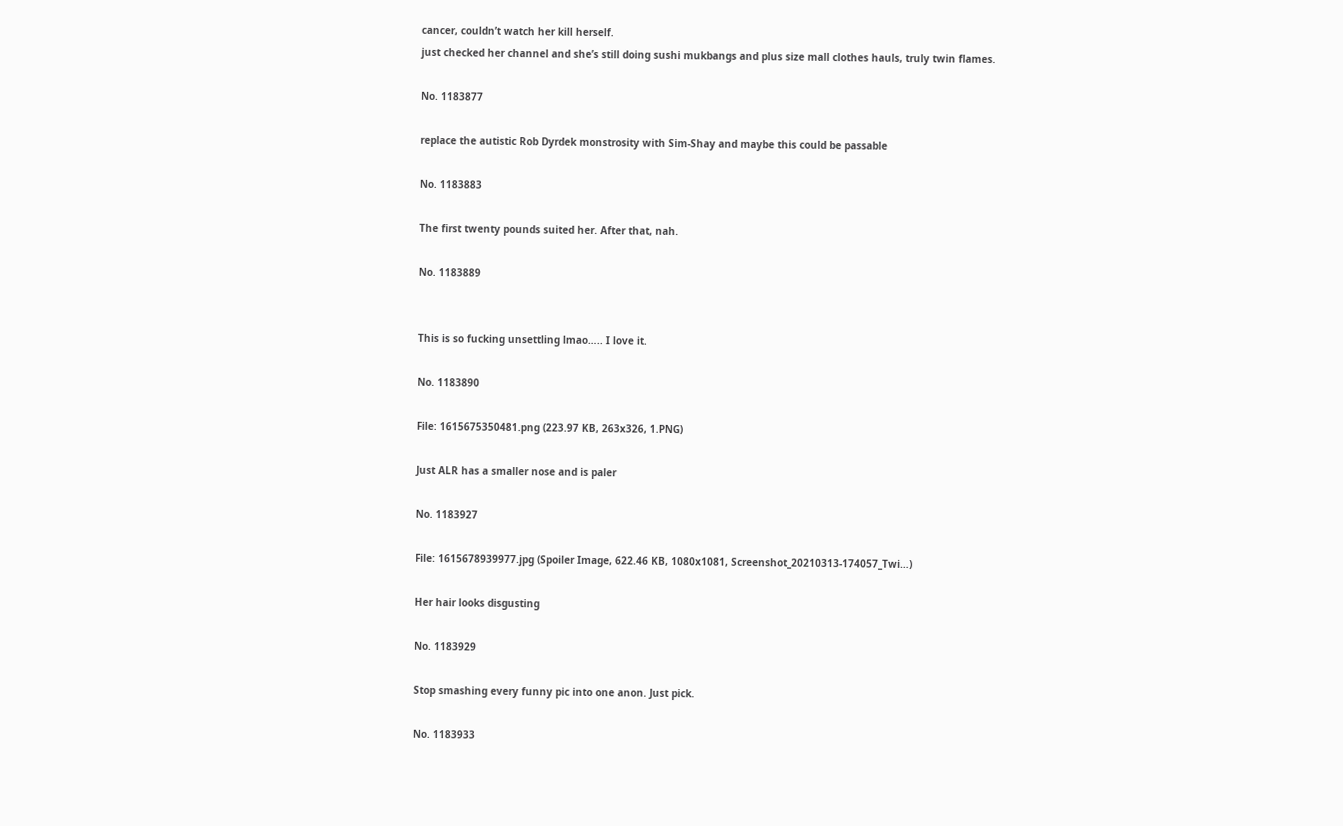cancer, couldn’t watch her kill herself.
just checked her channel and she’s still doing sushi mukbangs and plus size mall clothes hauls, truly twin flames.

No. 1183877

replace the autistic Rob Dyrdek monstrosity with Sim-Shay and maybe this could be passable

No. 1183883

The first twenty pounds suited her. After that, nah.

No. 1183889


This is so fucking unsettling lmao….. I love it.

No. 1183890

File: 1615675350481.png (223.97 KB, 263x326, 1.PNG)

Just ALR has a smaller nose and is paler

No. 1183927

File: 1615678939977.jpg (Spoiler Image, 622.46 KB, 1080x1081, Screenshot_20210313-174057_Twi…)

Her hair looks disgusting

No. 1183929

Stop smashing every funny pic into one anon. Just pick.

No. 1183933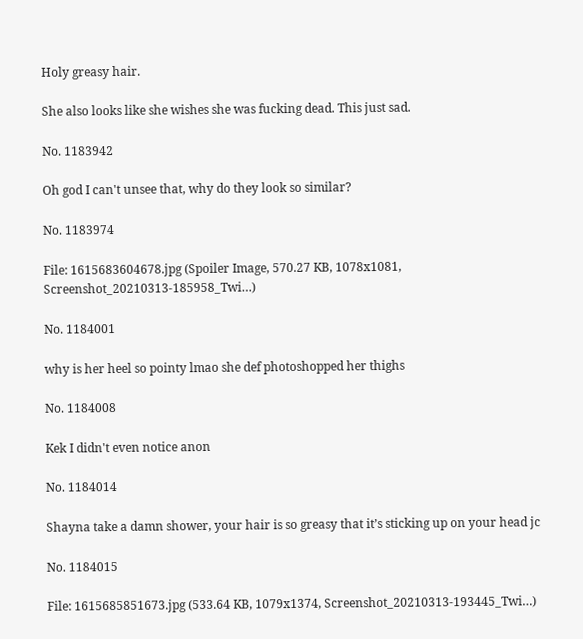Holy greasy hair.

She also looks like she wishes she was fucking dead. This just sad.

No. 1183942

Oh god I can't unsee that, why do they look so similar?

No. 1183974

File: 1615683604678.jpg (Spoiler Image, 570.27 KB, 1078x1081, Screenshot_20210313-185958_Twi…)

No. 1184001

why is her heel so pointy lmao she def photoshopped her thighs

No. 1184008

Kek I didn't even notice anon

No. 1184014

Shayna take a damn shower, your hair is so greasy that it’s sticking up on your head jc

No. 1184015

File: 1615685851673.jpg (533.64 KB, 1079x1374, Screenshot_20210313-193445_Twi…)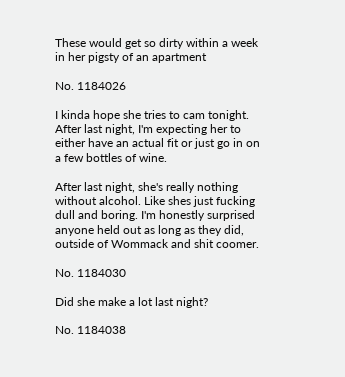These would get so dirty within a week in her pigsty of an apartment

No. 1184026

I kinda hope she tries to cam tonight. After last night, I'm expecting her to either have an actual fit or just go in on a few bottles of wine.

After last night, she's really nothing without alcohol. Like shes just fucking dull and boring. I'm honestly surprised anyone held out as long as they did, outside of Wommack and shit coomer.

No. 1184030

Did she make a lot last night?

No. 1184038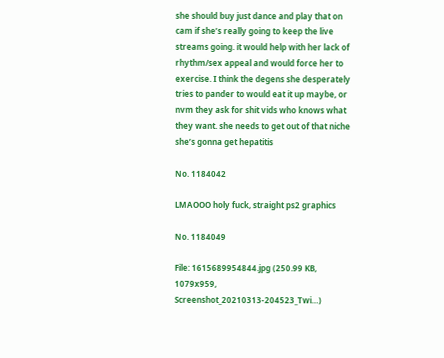she should buy just dance and play that on cam if she’s really going to keep the live streams going. it would help with her lack of rhythm/sex appeal and would force her to exercise. I think the degens she desperately tries to pander to would eat it up maybe, or nvm they ask for shit vids who knows what they want. she needs to get out of that niche she’s gonna get hepatitis

No. 1184042

LMAOOO holy fuck, straight ps2 graphics

No. 1184049

File: 1615689954844.jpg (250.99 KB, 1079x959, Screenshot_20210313-204523_Twi…)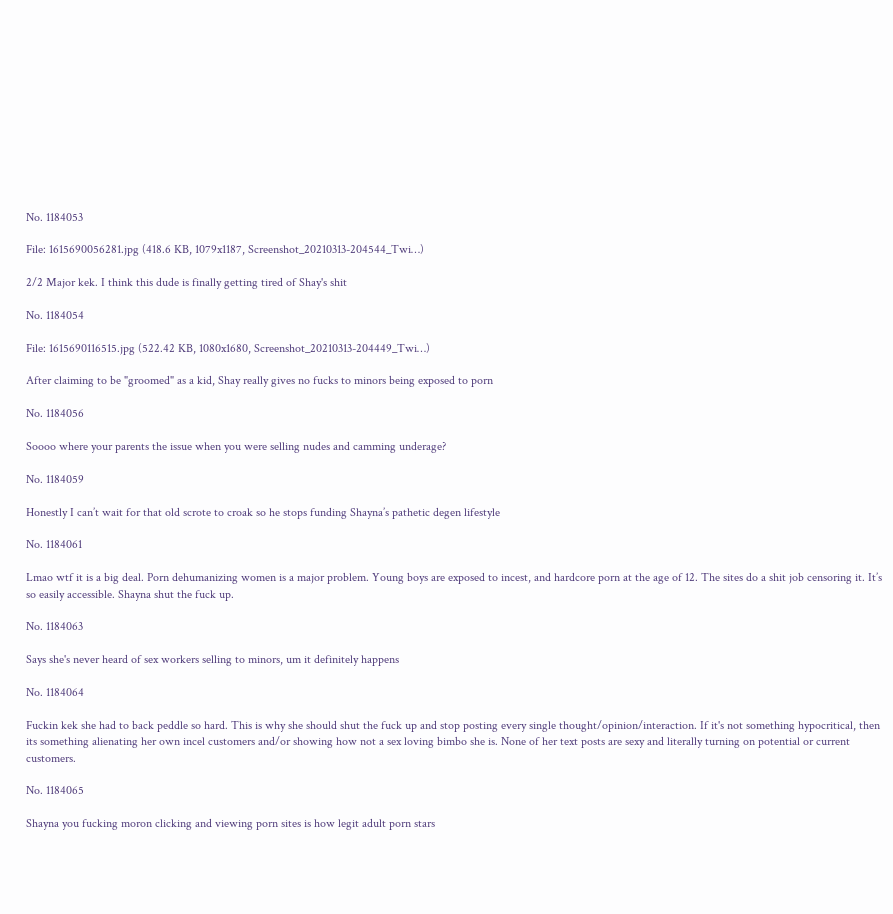No. 1184053

File: 1615690056281.jpg (418.6 KB, 1079x1187, Screenshot_20210313-204544_Twi…)

2/2 Major kek. I think this dude is finally getting tired of Shay's shit

No. 1184054

File: 1615690116515.jpg (522.42 KB, 1080x1680, Screenshot_20210313-204449_Twi…)

After claiming to be "groomed" as a kid, Shay really gives no fucks to minors being exposed to porn

No. 1184056

Soooo where your parents the issue when you were selling nudes and camming underage?

No. 1184059

Honestly I can’t wait for that old scrote to croak so he stops funding Shayna’s pathetic degen lifestyle

No. 1184061

Lmao wtf it is a big deal. Porn dehumanizing women is a major problem. Young boys are exposed to incest, and hardcore porn at the age of 12. The sites do a shit job censoring it. It’s so easily accessible. Shayna shut the fuck up.

No. 1184063

Says she's never heard of sex workers selling to minors, um it definitely happens

No. 1184064

Fuckin kek she had to back peddle so hard. This is why she should shut the fuck up and stop posting every single thought/opinion/interaction. If it's not something hypocritical, then its something alienating her own incel customers and/or showing how not a sex loving bimbo she is. None of her text posts are sexy and literally turning on potential or current customers.

No. 1184065

Shayna you fucking moron clicking and viewing porn sites is how legit adult porn stars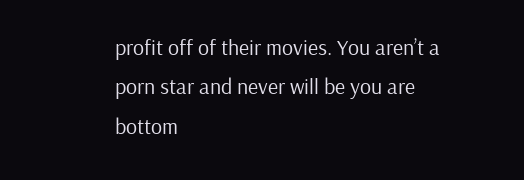profit off of their movies. You aren’t a porn star and never will be you are bottom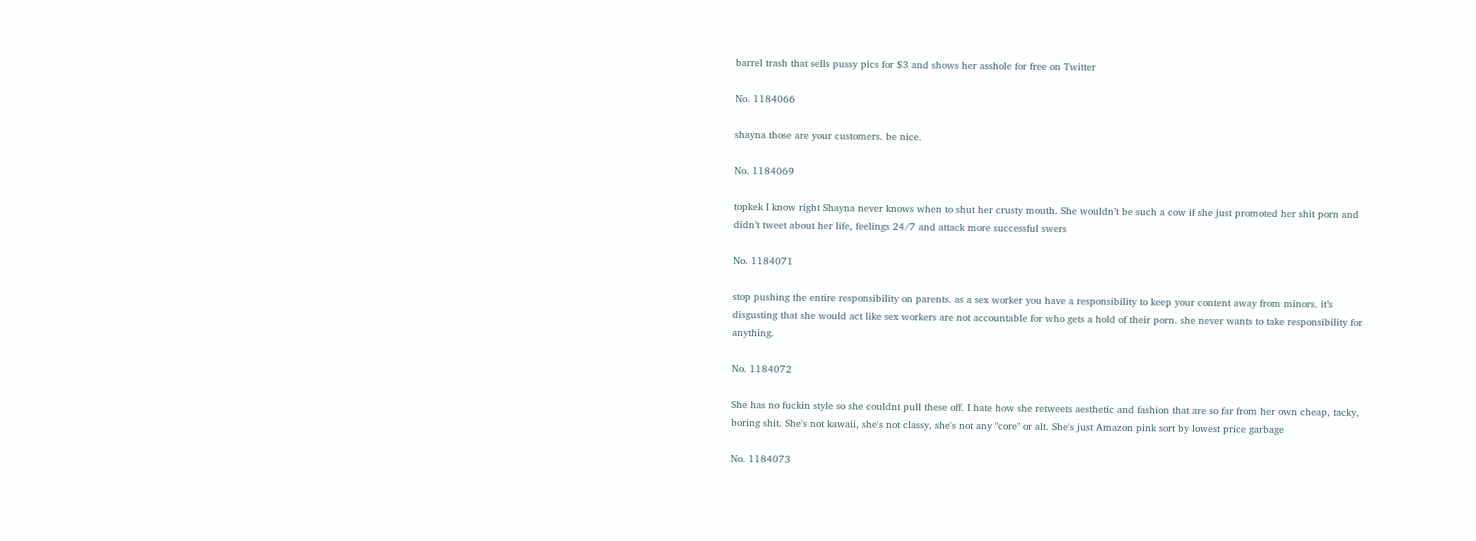barrel trash that sells pussy pics for $3 and shows her asshole for free on Twitter

No. 1184066

shayna those are your customers. be nice.

No. 1184069

topkek I know right Shayna never knows when to shut her crusty mouth. She wouldn’t be such a cow if she just promoted her shit porn and didn’t tweet about her life, feelings 24/7 and attack more successful swers

No. 1184071

stop pushing the entire responsibility on parents. as a sex worker you have a responsibility to keep your content away from minors. it’s disgusting that she would act like sex workers are not accountable for who gets a hold of their porn. she never wants to take responsibility for anything.

No. 1184072

She has no fuckin style so she couldnt pull these off. I hate how she retweets aesthetic and fashion that are so far from her own cheap, tacky, boring shit. She's not kawaii, she's not classy, she's not any "core" or alt. She's just Amazon pink sort by lowest price garbage

No. 1184073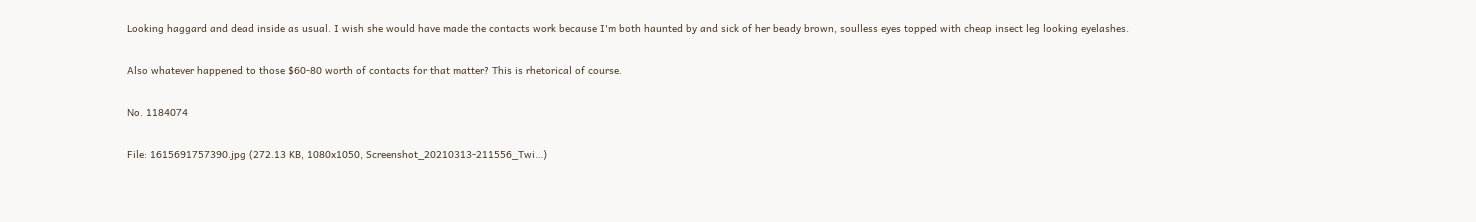Looking haggard and dead inside as usual. I wish she would have made the contacts work because I'm both haunted by and sick of her beady brown, soulless eyes topped with cheap insect leg looking eyelashes.

Also whatever happened to those $60-80 worth of contacts for that matter? This is rhetorical of course.

No. 1184074

File: 1615691757390.jpg (272.13 KB, 1080x1050, Screenshot_20210313-211556_Twi…)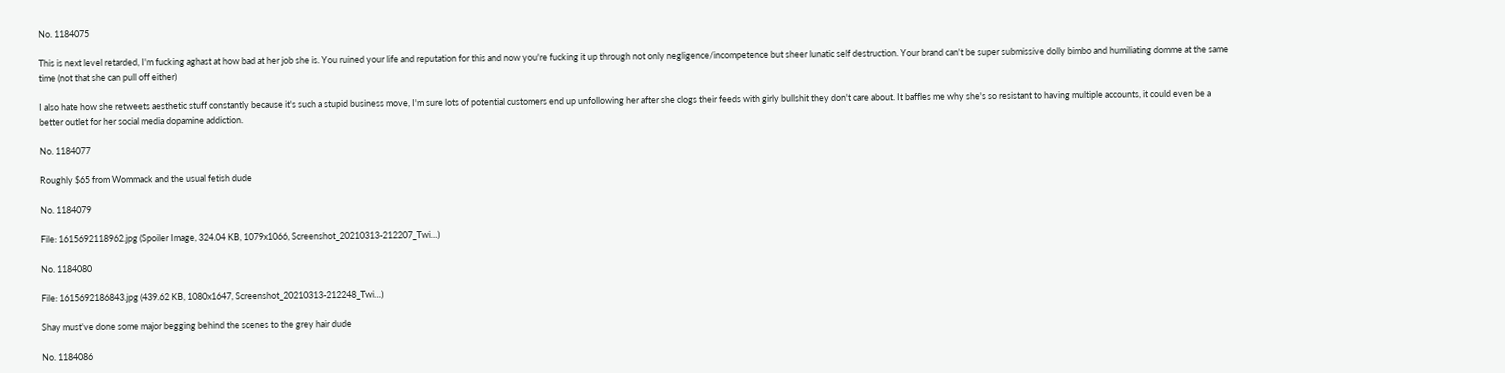No. 1184075

This is next level retarded, I'm fucking aghast at how bad at her job she is. You ruined your life and reputation for this and now you're fucking it up through not only negligence/incompetence but sheer lunatic self destruction. Your brand can't be super submissive dolly bimbo and humiliating domme at the same time (not that she can pull off either)

I also hate how she retweets aesthetic stuff constantly because it's such a stupid business move, I'm sure lots of potential customers end up unfollowing her after she clogs their feeds with girly bullshit they don't care about. It baffles me why she's so resistant to having multiple accounts, it could even be a better outlet for her social media dopamine addiction.

No. 1184077

Roughly $65 from Wommack and the usual fetish dude

No. 1184079

File: 1615692118962.jpg (Spoiler Image, 324.04 KB, 1079x1066, Screenshot_20210313-212207_Twi…)

No. 1184080

File: 1615692186843.jpg (439.62 KB, 1080x1647, Screenshot_20210313-212248_Twi…)

Shay must've done some major begging behind the scenes to the grey hair dude

No. 1184086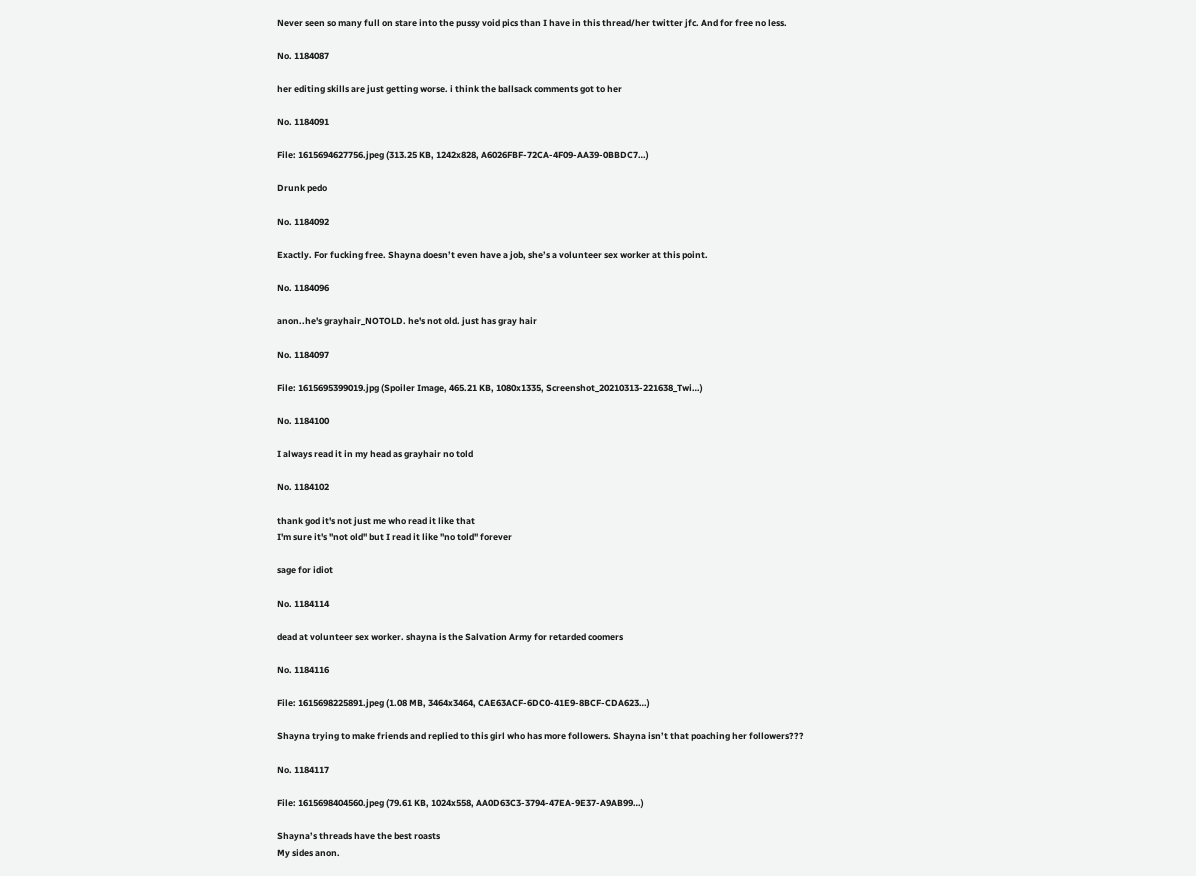Never seen so many full on stare into the pussy void pics than I have in this thread/her twitter jfc. And for free no less.

No. 1184087

her editing skills are just getting worse. i think the ballsack comments got to her

No. 1184091

File: 1615694627756.jpeg (313.25 KB, 1242x828, A6026FBF-72CA-4F09-AA39-0BBDC7…)

Drunk pedo

No. 1184092

Exactly. For fucking free. Shayna doesn’t even have a job, she’s a volunteer sex worker at this point.

No. 1184096

anon..he's grayhair_NOTOLD. he's not old. just has gray hair

No. 1184097

File: 1615695399019.jpg (Spoiler Image, 465.21 KB, 1080x1335, Screenshot_20210313-221638_Twi…)

No. 1184100

I always read it in my head as grayhair no told

No. 1184102

thank god it's not just me who read it like that
I'm sure it's "not old" but I read it like "no told" forever

sage for idiot

No. 1184114

dead at volunteer sex worker. shayna is the Salvation Army for retarded coomers

No. 1184116

File: 1615698225891.jpeg (1.08 MB, 3464x3464, CAE63ACF-6DC0-41E9-8BCF-CDA623…)

Shayna trying to make friends and replied to this girl who has more followers. Shayna isn’t that poaching her followers???

No. 1184117

File: 1615698404560.jpeg (79.61 KB, 1024x558, AA0D63C3-3794-47EA-9E37-A9AB99…)

Shayna’s threads have the best roasts
My sides anon.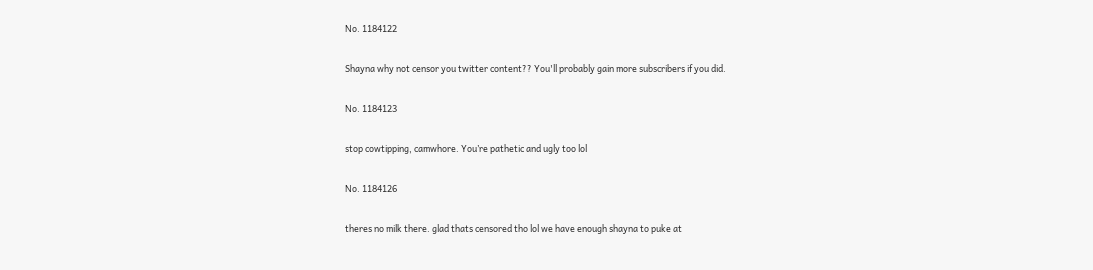No. 1184122

Shayna why not censor you twitter content?? You'll probably gain more subscribers if you did.

No. 1184123

stop cowtipping, camwhore. You’re pathetic and ugly too lol

No. 1184126

theres no milk there. glad thats censored tho lol we have enough shayna to puke at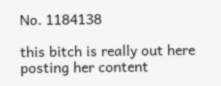No. 1184138

this bitch is really out here posting her content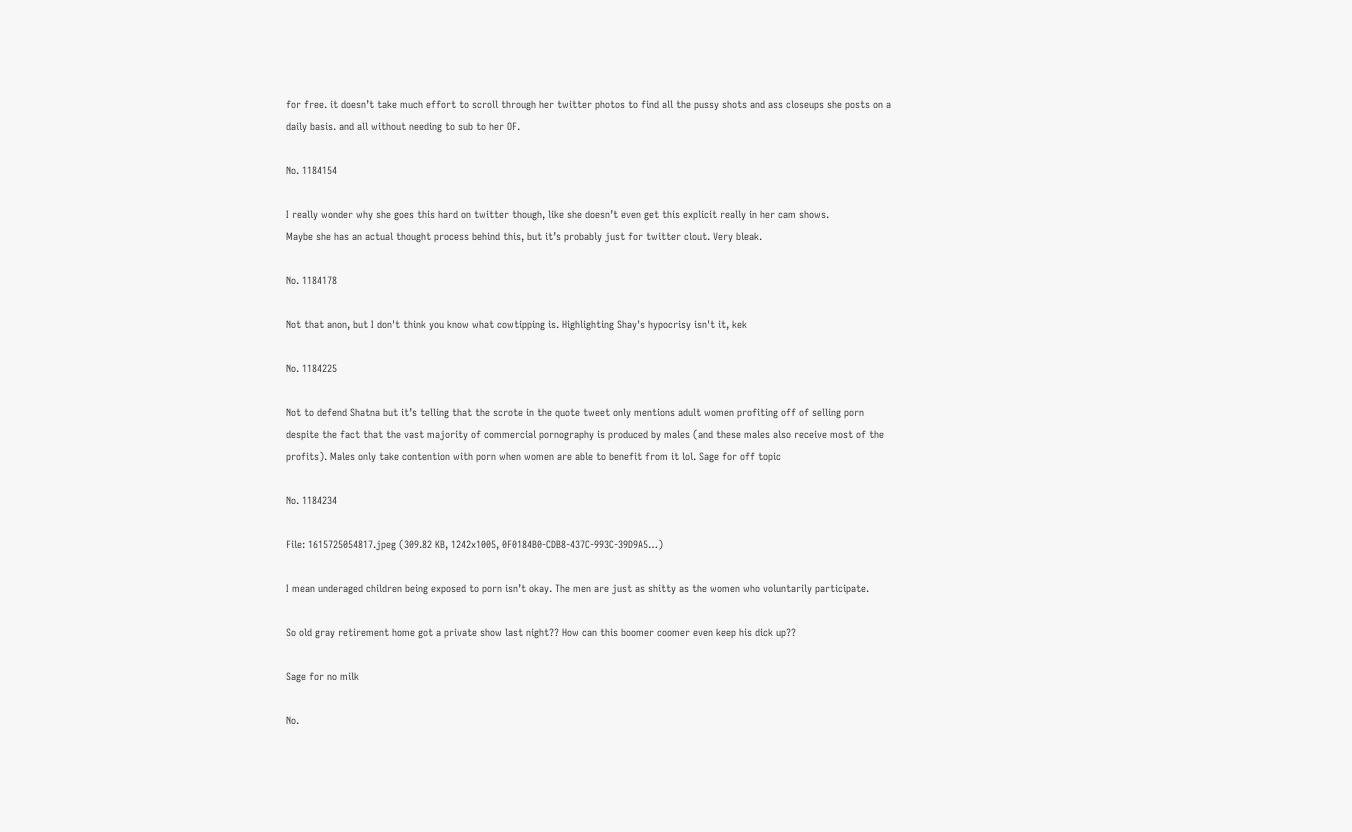for free. it doesn’t take much effort to scroll through her twitter photos to find all the pussy shots and ass closeups she posts on a daily basis. and all without needing to sub to her OF.

No. 1184154

I really wonder why she goes this hard on twitter though, like she doesn’t even get this explicit really in her cam shows.
Maybe she has an actual thought process behind this, but it’s probably just for twitter clout. Very bleak.

No. 1184178

Not that anon, but I don't think you know what cowtipping is. Highlighting Shay's hypocrisy isn't it, kek

No. 1184225

Not to defend Shatna but it’s telling that the scrote in the quote tweet only mentions adult women profiting off of selling porn despite the fact that the vast majority of commercial pornography is produced by males (and these males also receive most of the profits). Males only take contention with porn when women are able to benefit from it lol. Sage for off topic

No. 1184234

File: 1615725054817.jpeg (309.82 KB, 1242x1005, 0F0184B0-CDB8-437C-993C-39D9A5…)

I mean underaged children being exposed to porn isn’t okay. The men are just as shitty as the women who voluntarily participate.

So old gray retirement home got a private show last night?? How can this boomer coomer even keep his dick up??

Sage for no milk

No.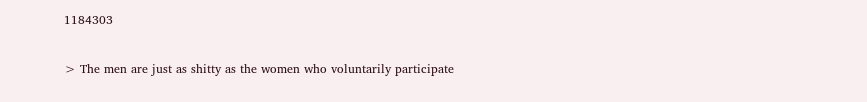1184303

> The men are just as shitty as the women who voluntarily participate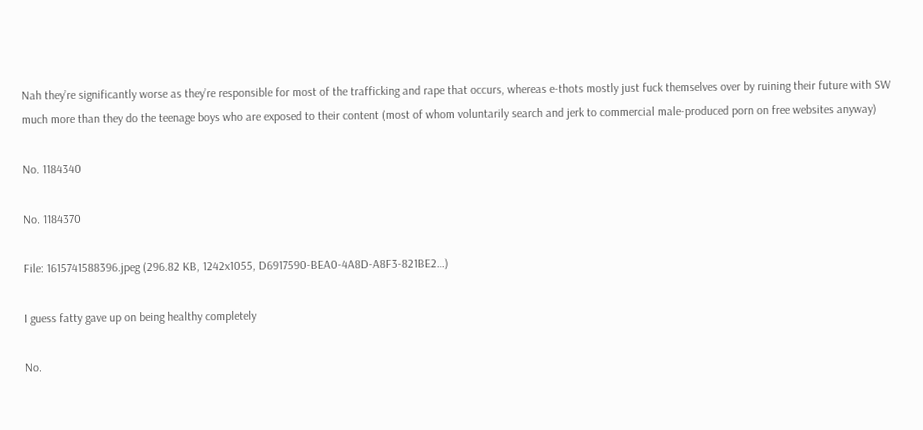Nah they’re significantly worse as they’re responsible for most of the trafficking and rape that occurs, whereas e-thots mostly just fuck themselves over by ruining their future with SW much more than they do the teenage boys who are exposed to their content (most of whom voluntarily search and jerk to commercial male-produced porn on free websites anyway)

No. 1184340

No. 1184370

File: 1615741588396.jpeg (296.82 KB, 1242x1055, D6917590-BEA0-4A8D-A8F3-821BE2…)

I guess fatty gave up on being healthy completely

No.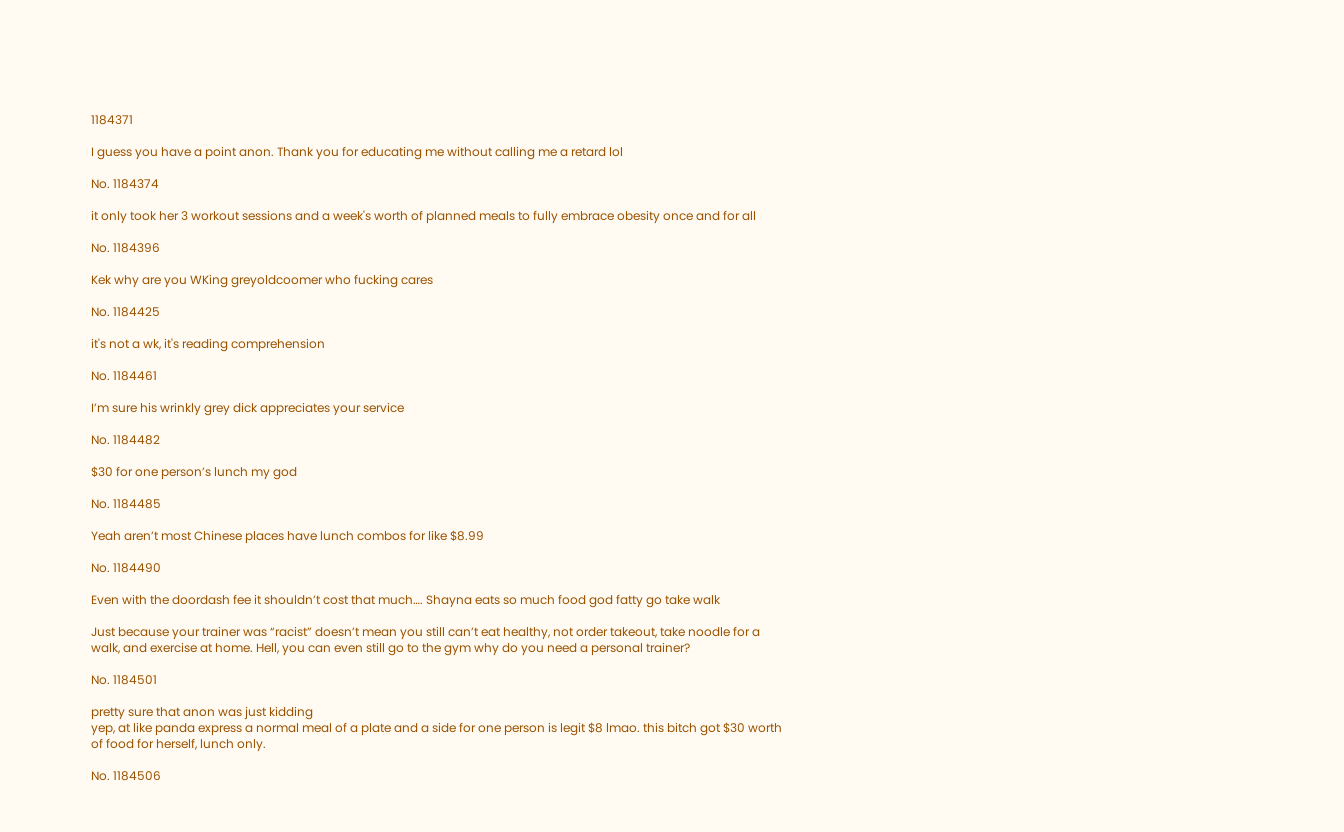1184371

I guess you have a point anon. Thank you for educating me without calling me a retard lol

No. 1184374

it only took her 3 workout sessions and a week's worth of planned meals to fully embrace obesity once and for all

No. 1184396

Kek why are you WKing greyoldcoomer who fucking cares

No. 1184425

it's not a wk, it's reading comprehension

No. 1184461

I’m sure his wrinkly grey dick appreciates your service

No. 1184482

$30 for one person’s lunch my god

No. 1184485

Yeah aren’t most Chinese places have lunch combos for like $8.99

No. 1184490

Even with the doordash fee it shouldn’t cost that much…. Shayna eats so much food god fatty go take walk

Just because your trainer was “racist” doesn’t mean you still can’t eat healthy, not order takeout, take noodle for a walk, and exercise at home. Hell, you can even still go to the gym why do you need a personal trainer?

No. 1184501

pretty sure that anon was just kidding
yep, at like panda express a normal meal of a plate and a side for one person is legit $8 lmao. this bitch got $30 worth of food for herself, lunch only.

No. 1184506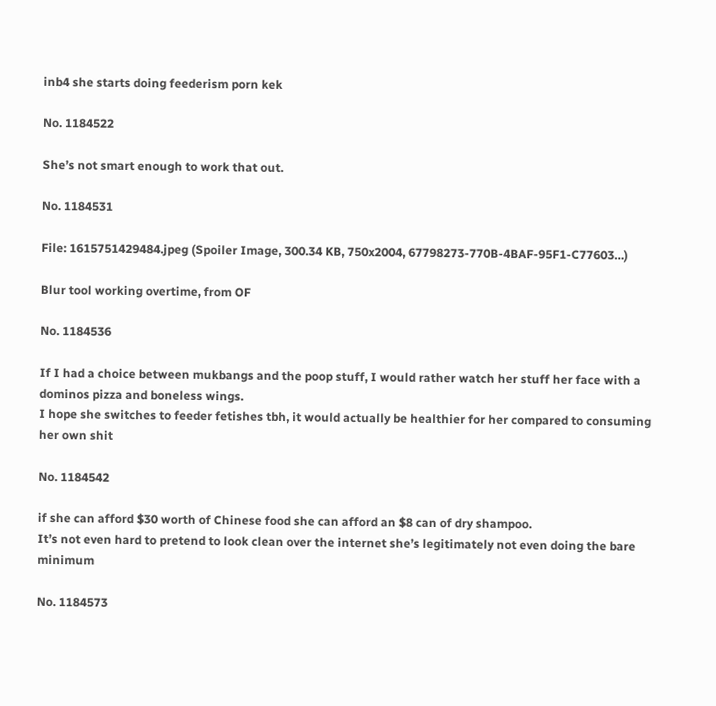inb4 she starts doing feederism porn kek

No. 1184522

She’s not smart enough to work that out.

No. 1184531

File: 1615751429484.jpeg (Spoiler Image, 300.34 KB, 750x2004, 67798273-770B-4BAF-95F1-C77603…)

Blur tool working overtime, from OF

No. 1184536

If I had a choice between mukbangs and the poop stuff, I would rather watch her stuff her face with a dominos pizza and boneless wings.
I hope she switches to feeder fetishes tbh, it would actually be healthier for her compared to consuming her own shit

No. 1184542

if she can afford $30 worth of Chinese food she can afford an $8 can of dry shampoo.
It’s not even hard to pretend to look clean over the internet she’s legitimately not even doing the bare minimum

No. 1184573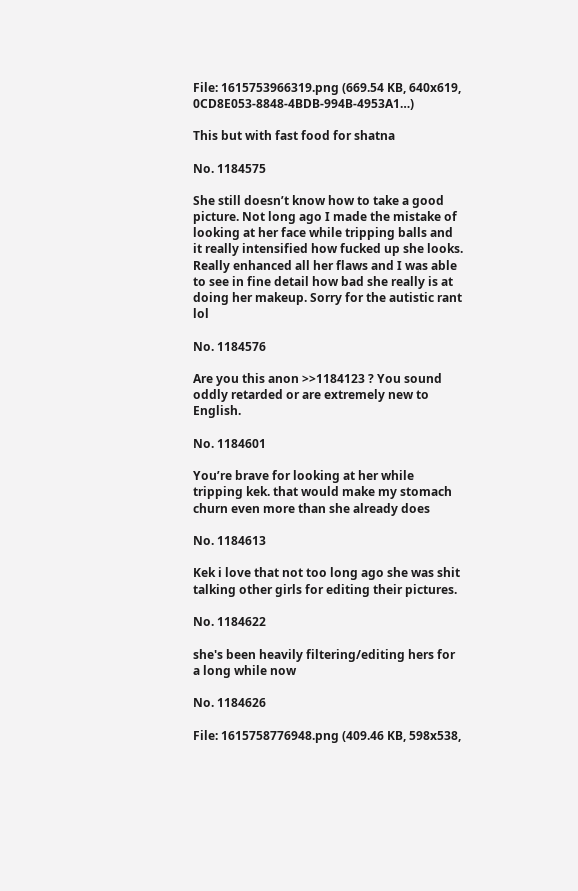File: 1615753966319.png (669.54 KB, 640x619, 0CD8E053-8848-4BDB-994B-4953A1…)

This but with fast food for shatna

No. 1184575

She still doesn’t know how to take a good picture. Not long ago I made the mistake of looking at her face while tripping balls and it really intensified how fucked up she looks. Really enhanced all her flaws and I was able to see in fine detail how bad she really is at doing her makeup. Sorry for the autistic rant lol

No. 1184576

Are you this anon >>1184123 ? You sound oddly retarded or are extremely new to English.

No. 1184601

You’re brave for looking at her while tripping kek. that would make my stomach churn even more than she already does

No. 1184613

Kek i love that not too long ago she was shit talking other girls for editing their pictures.

No. 1184622

she's been heavily filtering/editing hers for a long while now

No. 1184626

File: 1615758776948.png (409.46 KB, 598x538,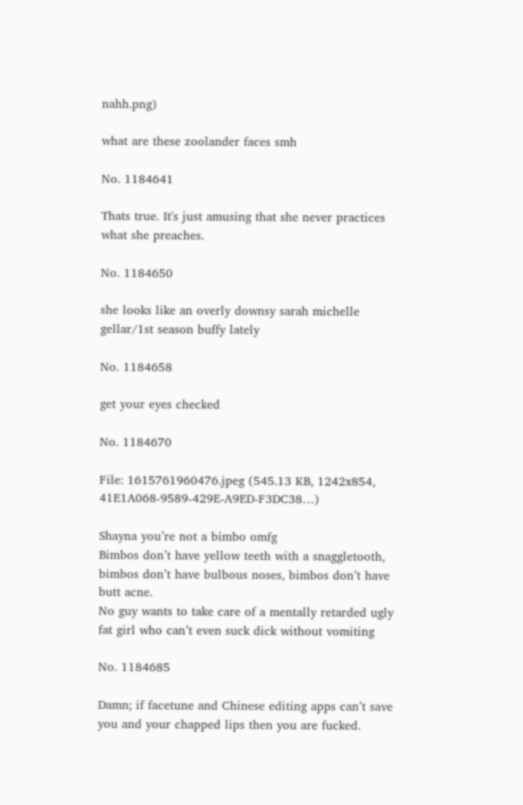nahh.png)

what are these zoolander faces smh

No. 1184641

Thats true. It's just amusing that she never practices what she preaches.

No. 1184650

she looks like an overly downsy sarah michelle gellar/1st season buffy lately

No. 1184658

get your eyes checked

No. 1184670

File: 1615761960476.jpeg (545.13 KB, 1242x854, 41E1A068-9589-429E-A9ED-F3DC38…)

Shayna you’re not a bimbo omfg
Bimbos don’t have yellow teeth with a snaggletooth, bimbos don’t have bulbous noses, bimbos don’t have butt acne.
No guy wants to take care of a mentally retarded ugly fat girl who can’t even suck dick without vomiting

No. 1184685

Damn; if facetune and Chinese editing apps can’t save you and your chapped lips then you are fucked.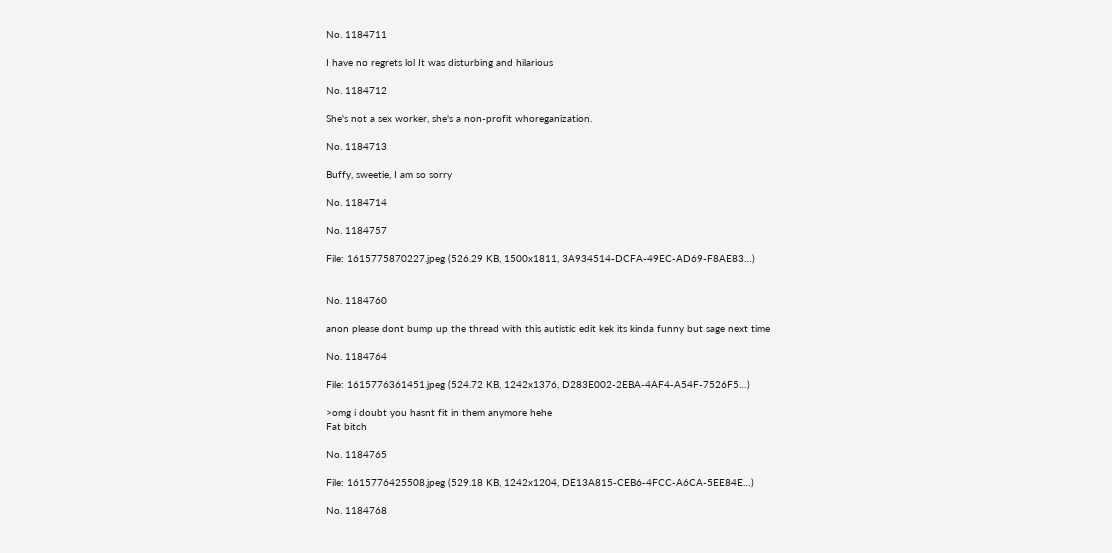No. 1184711

I have no regrets lol It was disturbing and hilarious

No. 1184712

She's not a sex worker, she's a non-profit whoreganization.

No. 1184713

Buffy, sweetie, I am so sorry

No. 1184714

No. 1184757

File: 1615775870227.jpeg (526.29 KB, 1500x1811, 3A934514-DCFA-49EC-AD69-F8AE83…)


No. 1184760

anon please dont bump up the thread with this autistic edit kek its kinda funny but sage next time

No. 1184764

File: 1615776361451.jpeg (524.72 KB, 1242x1376, D283E002-2EBA-4AF4-A54F-7526F5…)

>omg i doubt you hasnt fit in them anymore hehe
Fat bitch

No. 1184765

File: 1615776425508.jpeg (529.18 KB, 1242x1204, DE13A815-CEB6-4FCC-A6CA-5EE84E…)

No. 1184768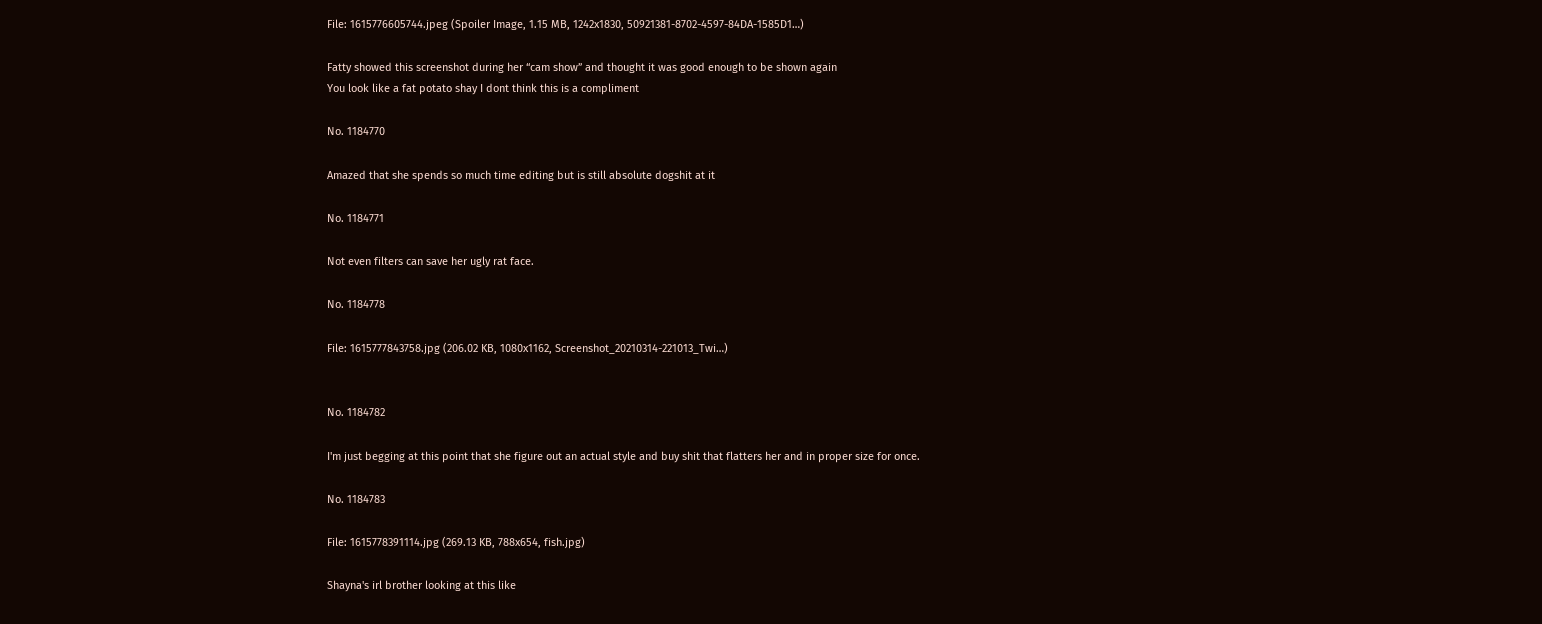File: 1615776605744.jpeg (Spoiler Image, 1.15 MB, 1242x1830, 50921381-8702-4597-84DA-1585D1…)

Fatty showed this screenshot during her “cam show” and thought it was good enough to be shown again
You look like a fat potato shay I dont think this is a compliment

No. 1184770

Amazed that she spends so much time editing but is still absolute dogshit at it

No. 1184771

Not even filters can save her ugly rat face.

No. 1184778

File: 1615777843758.jpg (206.02 KB, 1080x1162, Screenshot_20210314-221013_Twi…)


No. 1184782

I'm just begging at this point that she figure out an actual style and buy shit that flatters her and in proper size for once.

No. 1184783

File: 1615778391114.jpg (269.13 KB, 788x654, fish.jpg)

Shayna's irl brother looking at this like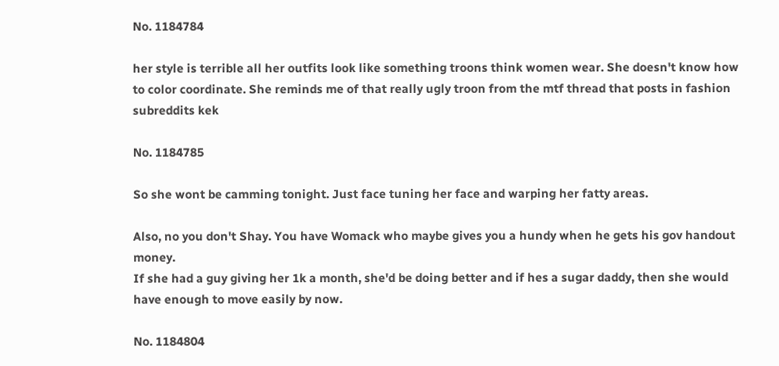No. 1184784

her style is terrible all her outfits look like something troons think women wear. She doesn't know how to color coordinate. She reminds me of that really ugly troon from the mtf thread that posts in fashion subreddits kek

No. 1184785

So she wont be camming tonight. Just face tuning her face and warping her fatty areas.

Also, no you don't Shay. You have Womack who maybe gives you a hundy when he gets his gov handout money.
If she had a guy giving her 1k a month, she'd be doing better and if hes a sugar daddy, then she would have enough to move easily by now.

No. 1184804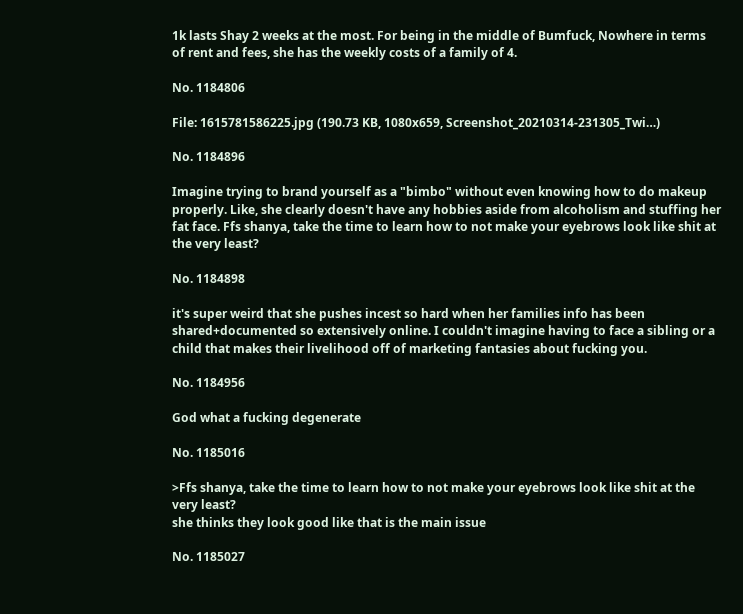1k lasts Shay 2 weeks at the most. For being in the middle of Bumfuck, Nowhere in terms of rent and fees, she has the weekly costs of a family of 4.

No. 1184806

File: 1615781586225.jpg (190.73 KB, 1080x659, Screenshot_20210314-231305_Twi…)

No. 1184896

Imagine trying to brand yourself as a "bimbo" without even knowing how to do makeup properly. Like, she clearly doesn't have any hobbies aside from alcoholism and stuffing her fat face. Ffs shanya, take the time to learn how to not make your eyebrows look like shit at the very least?

No. 1184898

it's super weird that she pushes incest so hard when her families info has been shared+documented so extensively online. I couldn't imagine having to face a sibling or a child that makes their livelihood off of marketing fantasies about fucking you.

No. 1184956

God what a fucking degenerate

No. 1185016

>Ffs shanya, take the time to learn how to not make your eyebrows look like shit at the very least?
she thinks they look good like that is the main issue

No. 1185027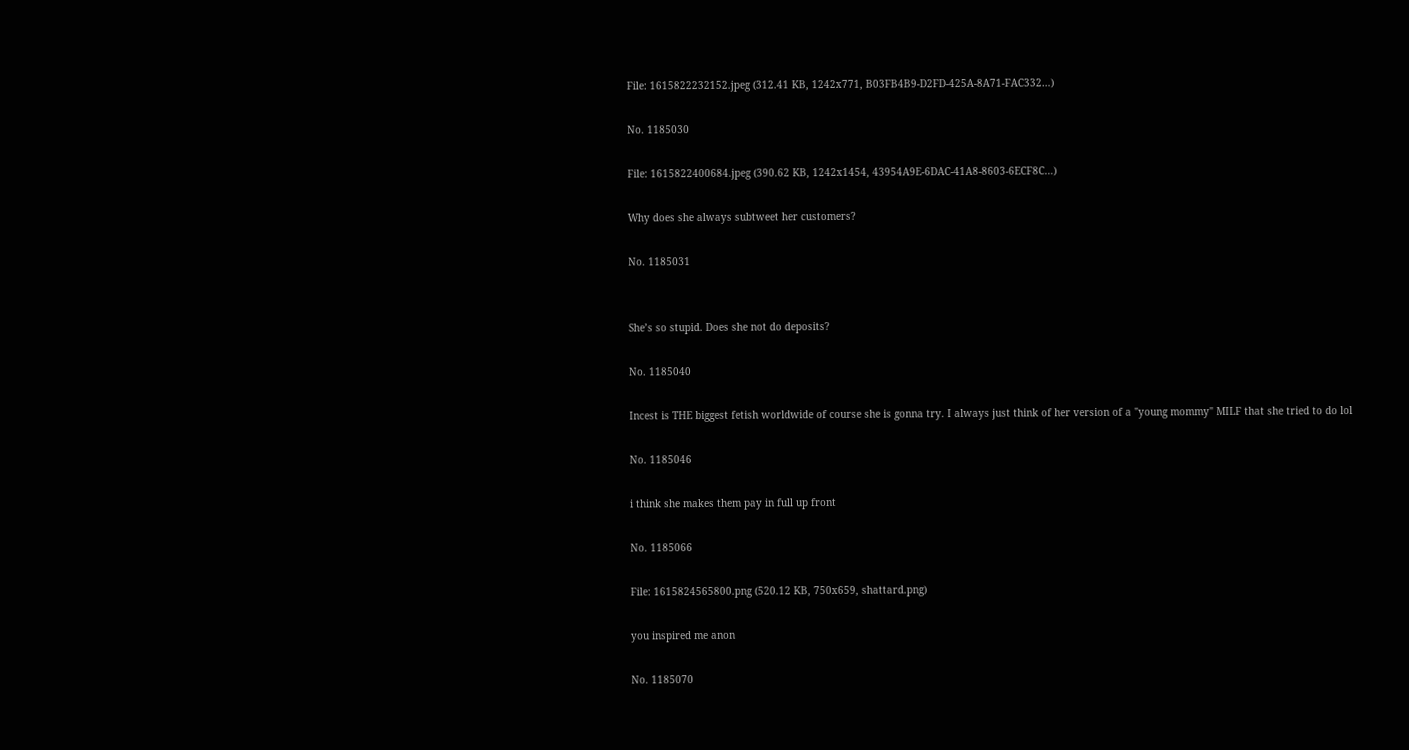File: 1615822232152.jpeg (312.41 KB, 1242x771, B03FB4B9-D2FD-425A-8A71-FAC332…)

No. 1185030

File: 1615822400684.jpeg (390.62 KB, 1242x1454, 43954A9E-6DAC-41A8-8603-6ECF8C…)

Why does she always subtweet her customers?

No. 1185031


She’s so stupid. Does she not do deposits?

No. 1185040

Incest is THE biggest fetish worldwide of course she is gonna try. I always just think of her version of a "young mommy" MILF that she tried to do lol

No. 1185046

i think she makes them pay in full up front

No. 1185066

File: 1615824565800.png (520.12 KB, 750x659, shattard.png)

you inspired me anon

No. 1185070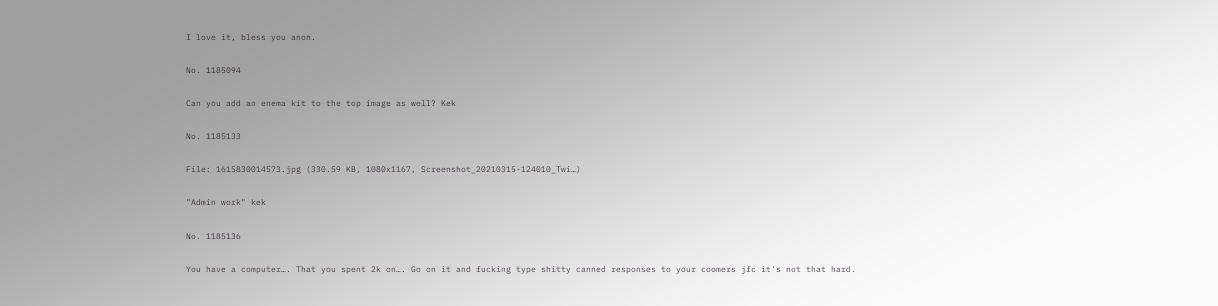I love it, bless you anon.

No. 1185094

Can you add an enema kit to the top image as well? Kek

No. 1185133

File: 1615830014573.jpg (330.59 KB, 1080x1167, Screenshot_20210315-124010_Twi…)

"Admin work" kek

No. 1185136

You have a computer…. That you spent 2k on…. Go on it and fucking type shitty canned responses to your coomers jfc it's not that hard.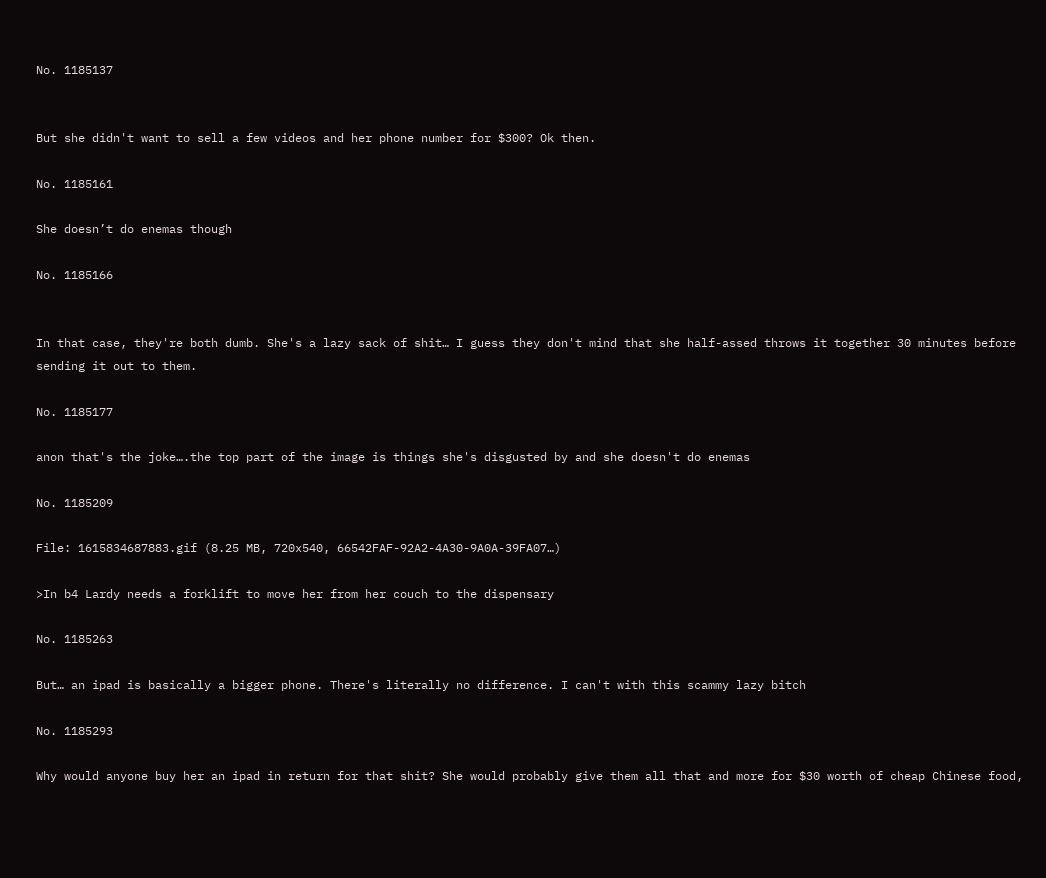No. 1185137


But she didn't want to sell a few videos and her phone number for $300? Ok then.

No. 1185161

She doesn’t do enemas though

No. 1185166


In that case, they're both dumb. She's a lazy sack of shit… I guess they don't mind that she half-assed throws it together 30 minutes before sending it out to them.

No. 1185177

anon that's the joke….the top part of the image is things she's disgusted by and she doesn't do enemas

No. 1185209

File: 1615834687883.gif (8.25 MB, 720x540, 66542FAF-92A2-4A30-9A0A-39FA07…)

>In b4 Lardy needs a forklift to move her from her couch to the dispensary

No. 1185263

But… an ipad is basically a bigger phone. There's literally no difference. I can't with this scammy lazy bitch

No. 1185293

Why would anyone buy her an ipad in return for that shit? She would probably give them all that and more for $30 worth of cheap Chinese food,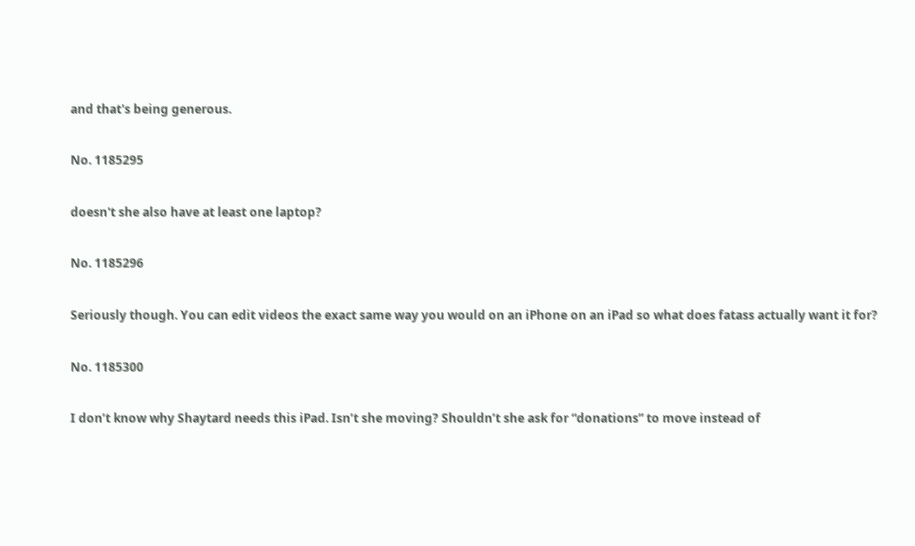and that's being generous.

No. 1185295

doesn't she also have at least one laptop?

No. 1185296

Seriously though. You can edit videos the exact same way you would on an iPhone on an iPad so what does fatass actually want it for?

No. 1185300

I don’t know why Shaytard needs this iPad. Isn’t she moving? Shouldn’t she ask for “donations” to move instead of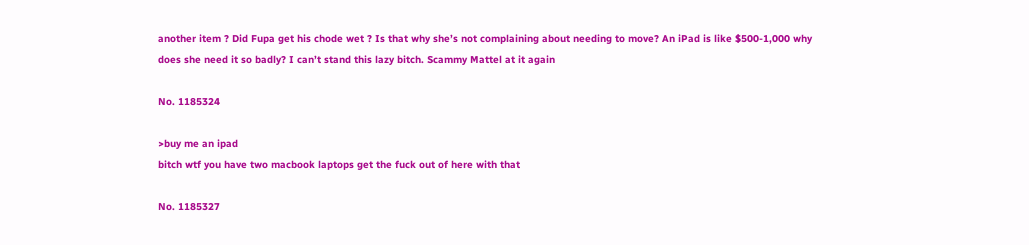another item ? Did Fupa get his chode wet ? Is that why she’s not complaining about needing to move? An iPad is like $500-1,000 why does she need it so badly? I can’t stand this lazy bitch. Scammy Mattel at it again

No. 1185324

>buy me an ipad
bitch wtf you have two macbook laptops get the fuck out of here with that

No. 1185327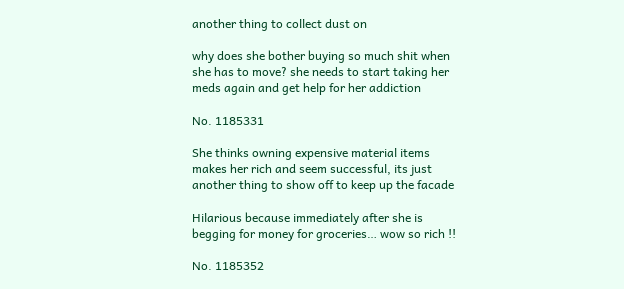another thing to collect dust on

why does she bother buying so much shit when she has to move? she needs to start taking her meds again and get help for her addiction

No. 1185331

She thinks owning expensive material items makes her rich and seem successful, its just another thing to show off to keep up the facade

Hilarious because immediately after she is begging for money for groceries… wow so rich !!

No. 1185352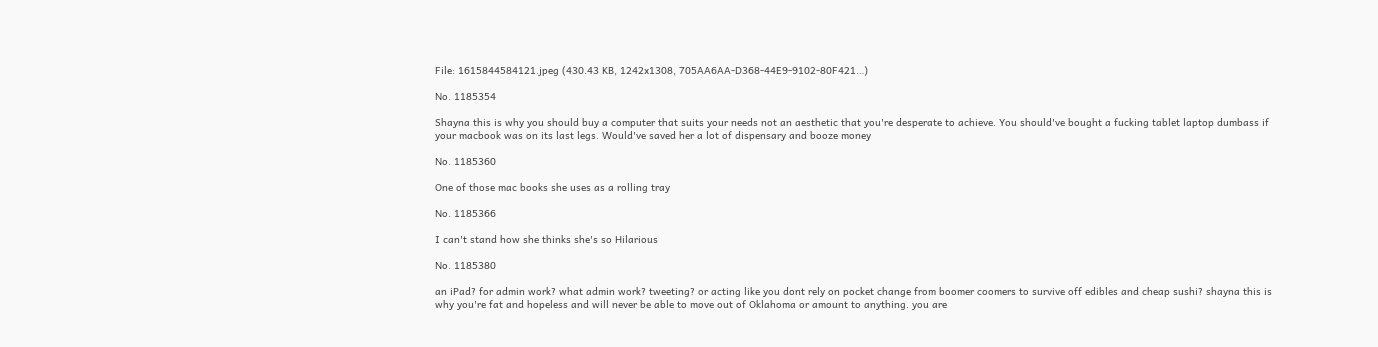File: 1615844584121.jpeg (430.43 KB, 1242x1308, 705AA6AA-D368-44E9-9102-80F421…)

No. 1185354

Shayna this is why you should buy a computer that suits your needs not an aesthetic that you're desperate to achieve. You should've bought a fucking tablet laptop dumbass if your macbook was on its last legs. Would've saved her a lot of dispensary and booze money

No. 1185360

One of those mac books she uses as a rolling tray

No. 1185366

I can't stand how she thinks she's so Hilarious

No. 1185380

an iPad? for admin work? what admin work? tweeting? or acting like you dont rely on pocket change from boomer coomers to survive off edibles and cheap sushi? shayna this is why you're fat and hopeless and will never be able to move out of Oklahoma or amount to anything. you are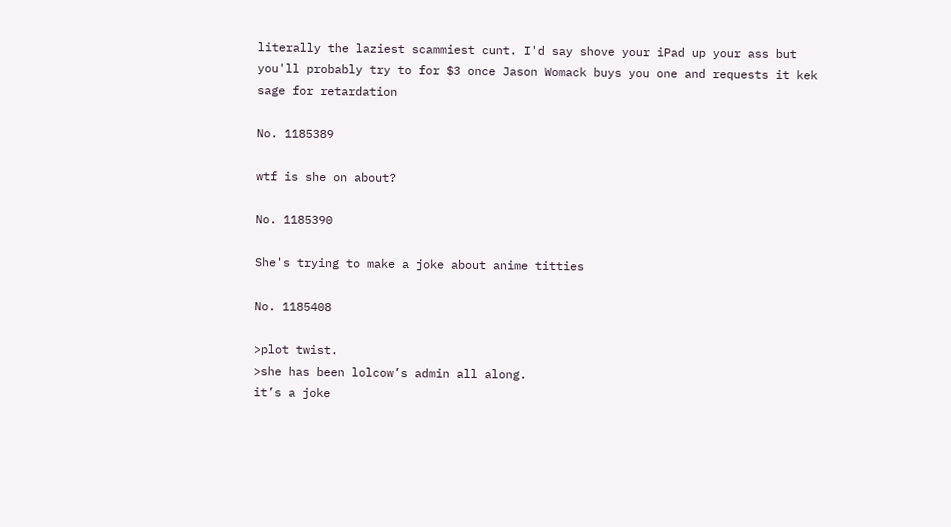literally the laziest scammiest cunt. I'd say shove your iPad up your ass but you'll probably try to for $3 once Jason Womack buys you one and requests it kek sage for retardation

No. 1185389

wtf is she on about?

No. 1185390

She's trying to make a joke about anime titties

No. 1185408

>plot twist.
>she has been lolcow’s admin all along.
it’s a joke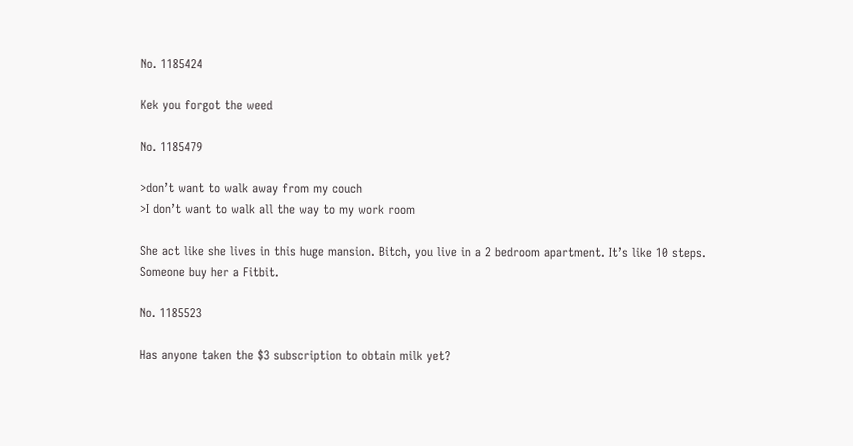No. 1185424

Kek you forgot the weed

No. 1185479

>don’t want to walk away from my couch
>I don’t want to walk all the way to my work room

She act like she lives in this huge mansion. Bitch, you live in a 2 bedroom apartment. It’s like 10 steps. Someone buy her a Fitbit.

No. 1185523

Has anyone taken the $3 subscription to obtain milk yet?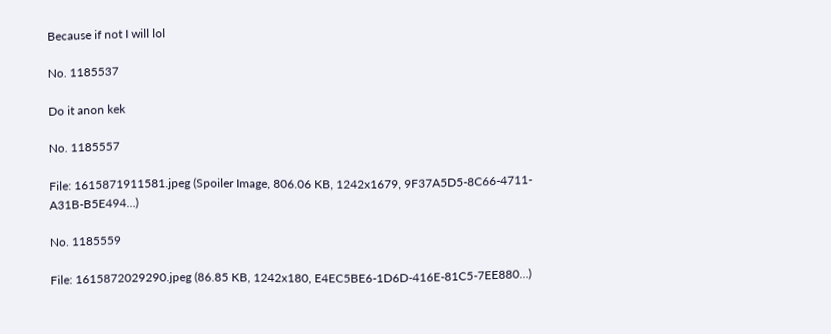Because if not I will lol

No. 1185537

Do it anon kek

No. 1185557

File: 1615871911581.jpeg (Spoiler Image, 806.06 KB, 1242x1679, 9F37A5D5-8C66-4711-A31B-B5E494…)

No. 1185559

File: 1615872029290.jpeg (86.85 KB, 1242x180, E4EC5BE6-1D6D-416E-81C5-7EE880…)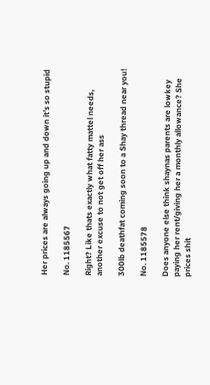Her prices are always going up and down it’s so stupid

No. 1185567

Right? Like thats exactly what fatty mattel needs, another excuse to not get off her ass

300lb deathfat coming soon to a Shay thread near you!

No. 1185578

Does anyone else think shaynas parents are lowkey paying her rent/giving her a monthly allowance? She prices shit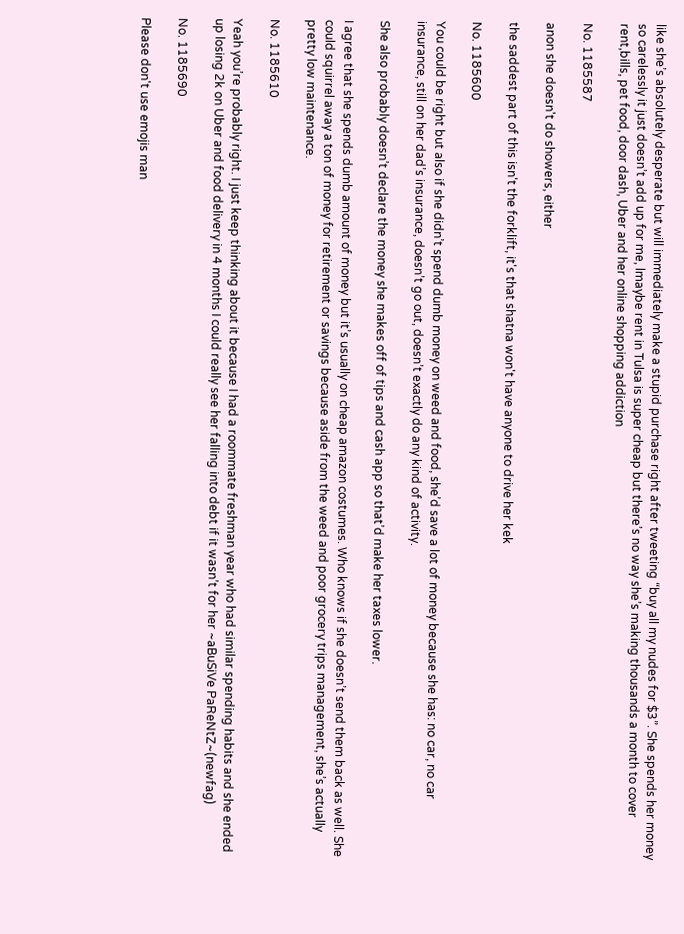like she’s absolutely desperate but will immediately make a stupid purchase right after tweeting “buy all my nudes for $3”. She spends her money so carelessly it just doesn’t add up for me, lmaybe rent in Tulsa is super cheap but there’s no way she’s making thousands a month to cover rent,bills, pet food, door dash, Uber and her online shopping addiction

No. 1185587

anon she doesn't do showers, either

the saddest part of this isn't the forklift, it's that shatna won't have anyone to drive her kek

No. 1185600

You could be right but also if she didn’t spend dumb money on weed and food, she’d save a lot of money because she has: no car, no car insurance, still on her dad’s insurance, doesn’t go out, doesn’t exactly do any kind of activity.

She also probably doesn’t declare the money she makes off of tips and cash app so that’d make her taxes lower.

I agree that she spends dumb amount of money but it’s usually on cheap amazon costumes. Who knows if she doesn’t send them back as well. She could squirrel away a ton of money for retirement or savings because aside from the weed and poor grocery trips management, she’s actually pretty low maintenance.

No. 1185610

Yeah you’re probably right. I just keep thinking about it because I had a roommate freshman year who had similar spending habits and she ended up losing 2k on Uber and food delivery in 4 months I could really see her falling into debt if it wasn’t for her ~aBuSiVe PaReNtZ~(newfag)

No. 1185690

Please don't use emojis man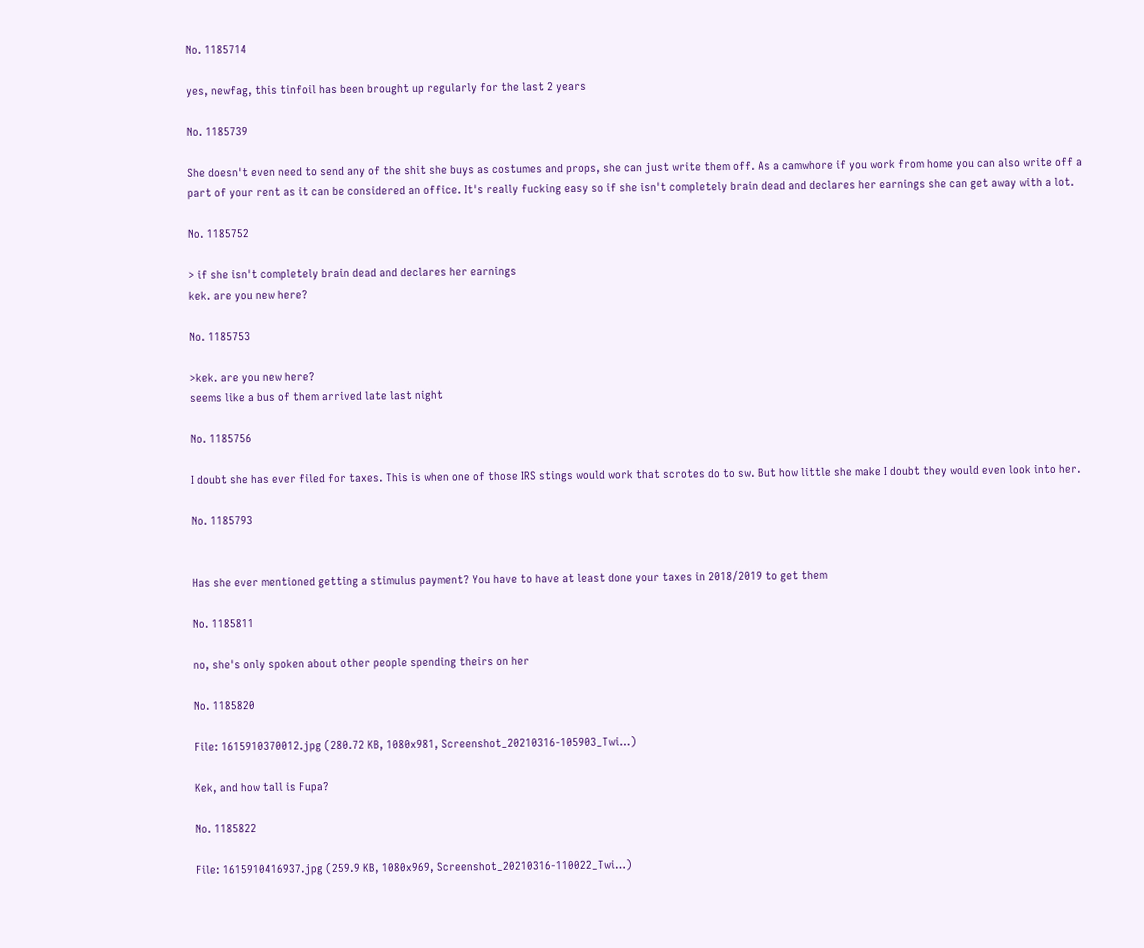No. 1185714

yes, newfag, this tinfoil has been brought up regularly for the last 2 years

No. 1185739

She doesn't even need to send any of the shit she buys as costumes and props, she can just write them off. As a camwhore if you work from home you can also write off a part of your rent as it can be considered an office. It's really fucking easy so if she isn't completely brain dead and declares her earnings she can get away with a lot.

No. 1185752

> if she isn't completely brain dead and declares her earnings
kek. are you new here?

No. 1185753

>kek. are you new here?
seems like a bus of them arrived late last night

No. 1185756

I doubt she has ever filed for taxes. This is when one of those IRS stings would work that scrotes do to sw. But how little she make I doubt they would even look into her.

No. 1185793


Has she ever mentioned getting a stimulus payment? You have to have at least done your taxes in 2018/2019 to get them

No. 1185811

no, she's only spoken about other people spending theirs on her

No. 1185820

File: 1615910370012.jpg (280.72 KB, 1080x981, Screenshot_20210316-105903_Twi…)

Kek, and how tall is Fupa?

No. 1185822

File: 1615910416937.jpg (259.9 KB, 1080x969, Screenshot_20210316-110022_Twi…)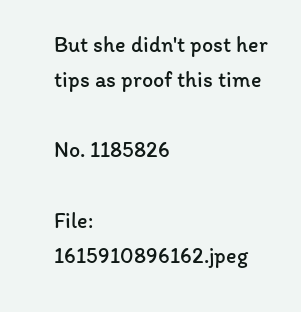But she didn't post her tips as proof this time

No. 1185826

File: 1615910896162.jpeg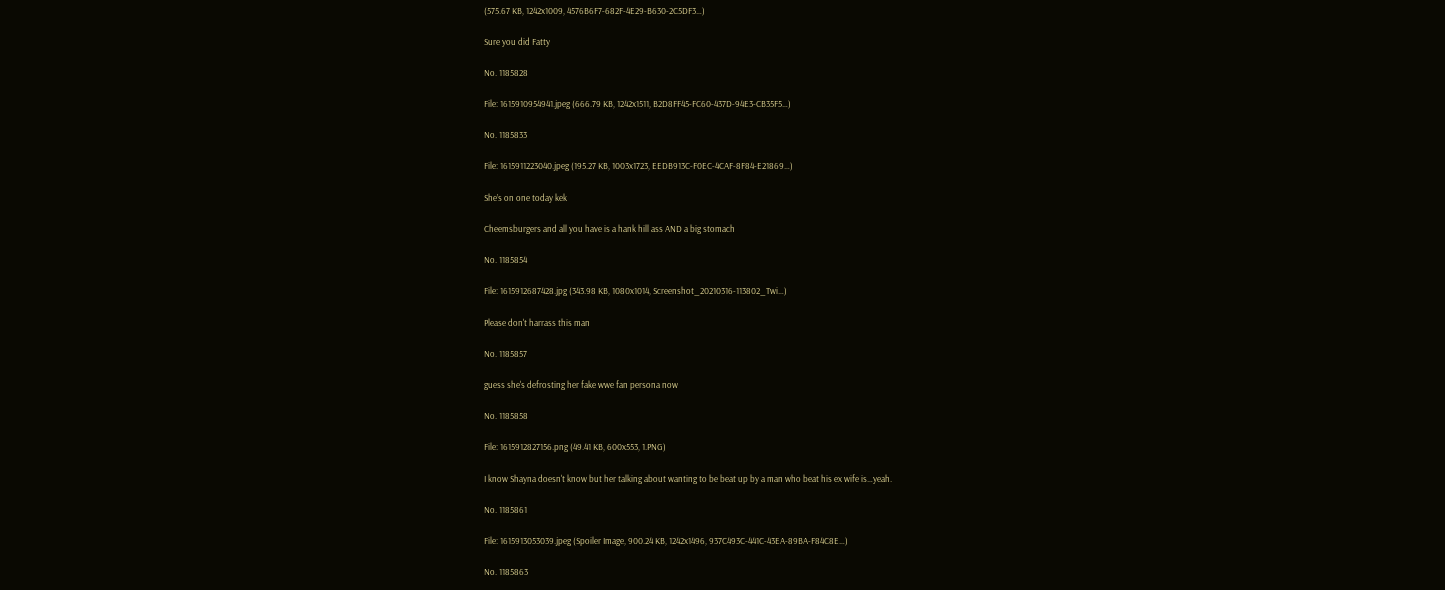(575.67 KB, 1242x1009, 4576B6F7-682F-4E29-B630-2C5DF3…)

Sure you did Fatty

No. 1185828

File: 1615910954941.jpeg (666.79 KB, 1242x1511, B2D8FF45-FC60-437D-94E3-CB35F5…)

No. 1185833

File: 1615911223040.jpeg (195.27 KB, 1003x1723, EEDB913C-F0EC-4CAF-8F84-E21869…)

She’s on one today kek

Cheemsburgers and all you have is a hank hill ass AND a big stomach

No. 1185854

File: 1615912687428.jpg (343.98 KB, 1080x1014, Screenshot_20210316-113802_Twi…)

Please don't harrass this man

No. 1185857

guess she's defrosting her fake wwe fan persona now

No. 1185858

File: 1615912827156.png (49.41 KB, 600x553, 1.PNG)

I know Shayna doesn't know but her talking about wanting to be beat up by a man who beat his ex wife is…yeah.

No. 1185861

File: 1615913053039.jpeg (Spoiler Image, 900.24 KB, 1242x1496, 937C493C-441C-43EA-89BA-F84C8E…)

No. 1185863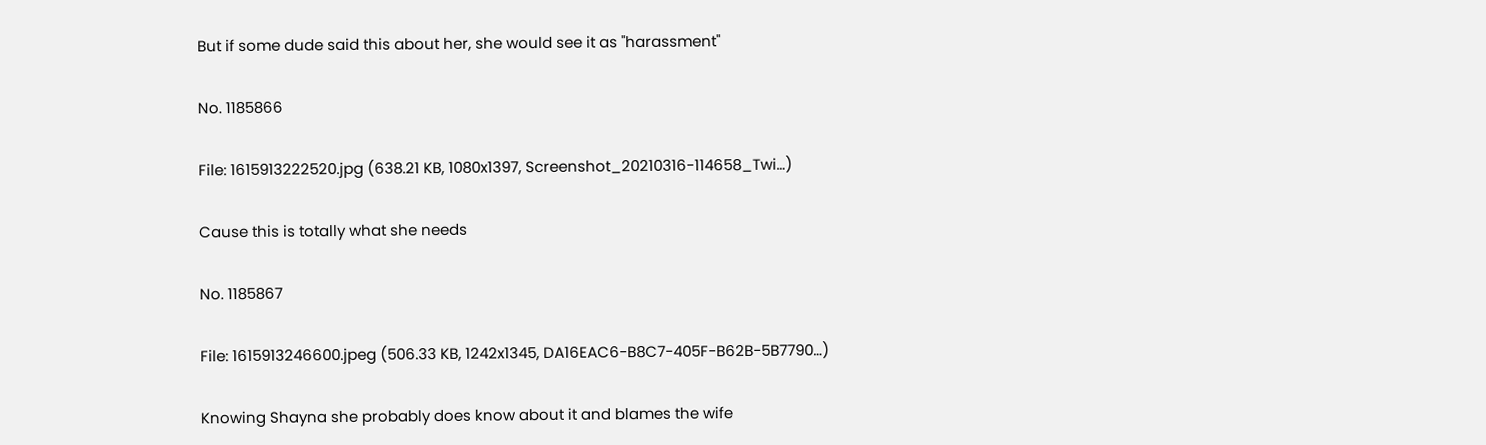But if some dude said this about her, she would see it as "harassment"

No. 1185866

File: 1615913222520.jpg (638.21 KB, 1080x1397, Screenshot_20210316-114658_Twi…)

Cause this is totally what she needs

No. 1185867

File: 1615913246600.jpeg (506.33 KB, 1242x1345, DA16EAC6-B8C7-405F-B62B-5B7790…)

Knowing Shayna she probably does know about it and blames the wife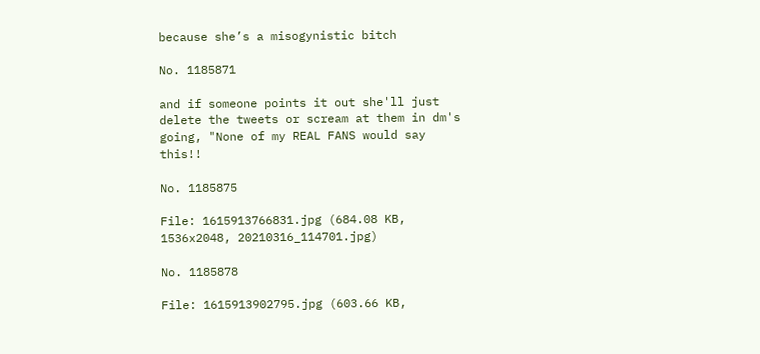because she’s a misogynistic bitch

No. 1185871

and if someone points it out she'll just delete the tweets or scream at them in dm's going, "None of my REAL FANS would say this!!

No. 1185875

File: 1615913766831.jpg (684.08 KB, 1536x2048, 20210316_114701.jpg)

No. 1185878

File: 1615913902795.jpg (603.66 KB,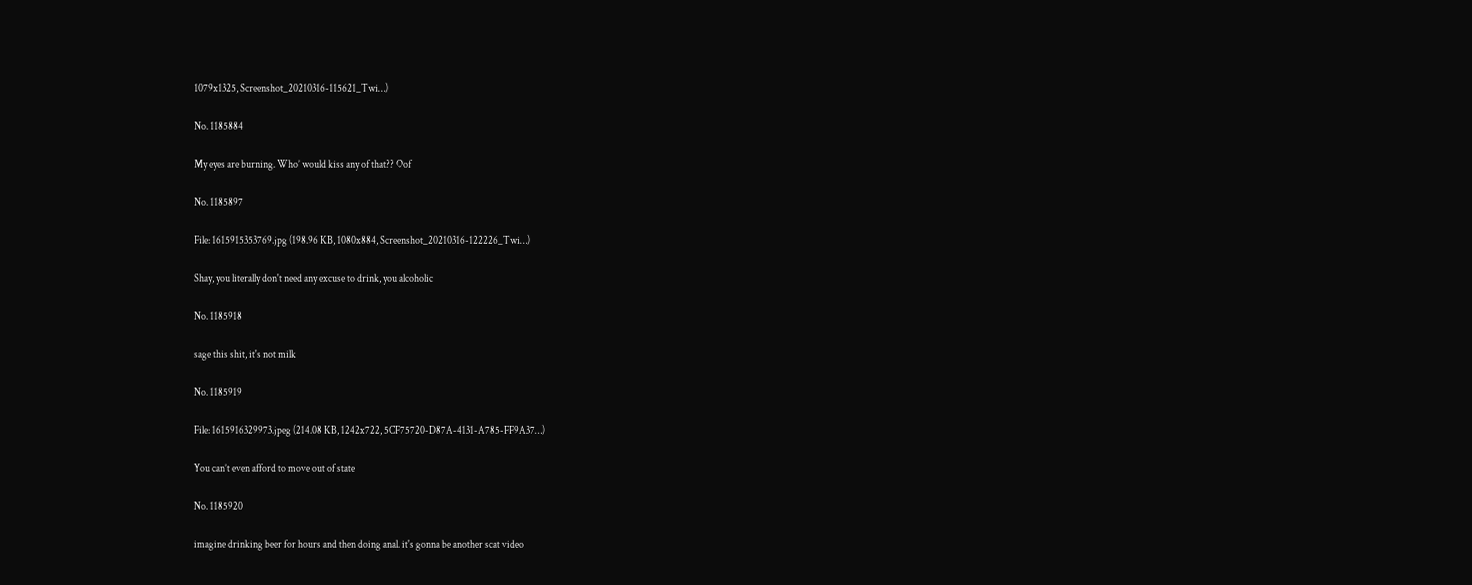1079x1325, Screenshot_20210316-115621_Twi…)

No. 1185884

My eyes are burning. Who’ would kiss any of that?? Oof

No. 1185897

File: 1615915353769.jpg (198.96 KB, 1080x884, Screenshot_20210316-122226_Twi…)

Shay, you literally don't need any excuse to drink, you alcoholic

No. 1185918

sage this shit, it's not milk

No. 1185919

File: 1615916329973.jpeg (214.08 KB, 1242x722, 5CF75720-D87A-4131-A785-FF9A37…)

You can’t even afford to move out of state

No. 1185920

imagine drinking beer for hours and then doing anal. it's gonna be another scat video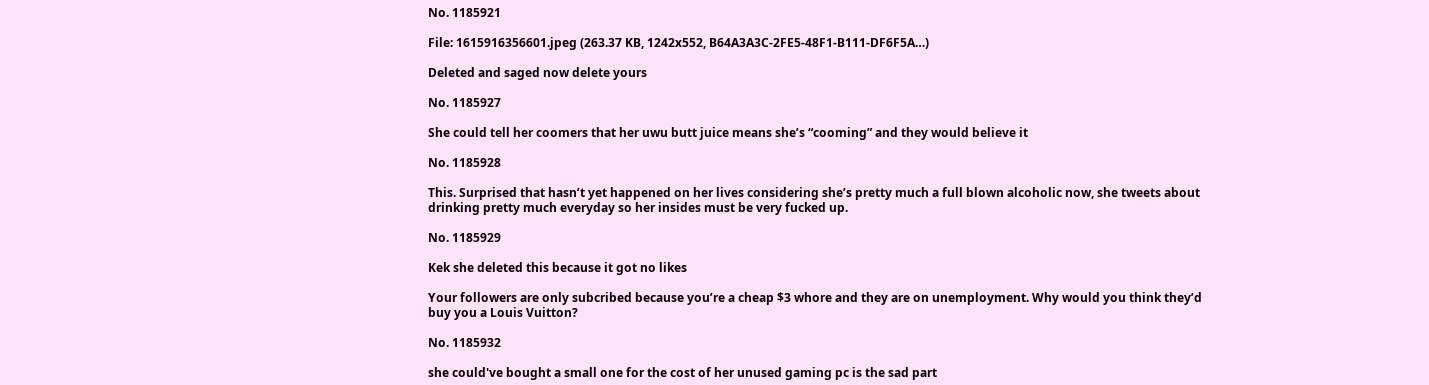No. 1185921

File: 1615916356601.jpeg (263.37 KB, 1242x552, B64A3A3C-2FE5-48F1-B111-DF6F5A…)

Deleted and saged now delete yours

No. 1185927

She could tell her coomers that her uwu butt juice means she’s “cooming” and they would believe it

No. 1185928

This. Surprised that hasn’t yet happened on her lives considering she’s pretty much a full blown alcoholic now, she tweets about drinking pretty much everyday so her insides must be very fucked up.

No. 1185929

Kek she deleted this because it got no likes

Your followers are only subcribed because you’re a cheap $3 whore and they are on unemployment. Why would you think they’d buy you a Louis Vuitton?

No. 1185932

she could've bought a small one for the cost of her unused gaming pc is the sad part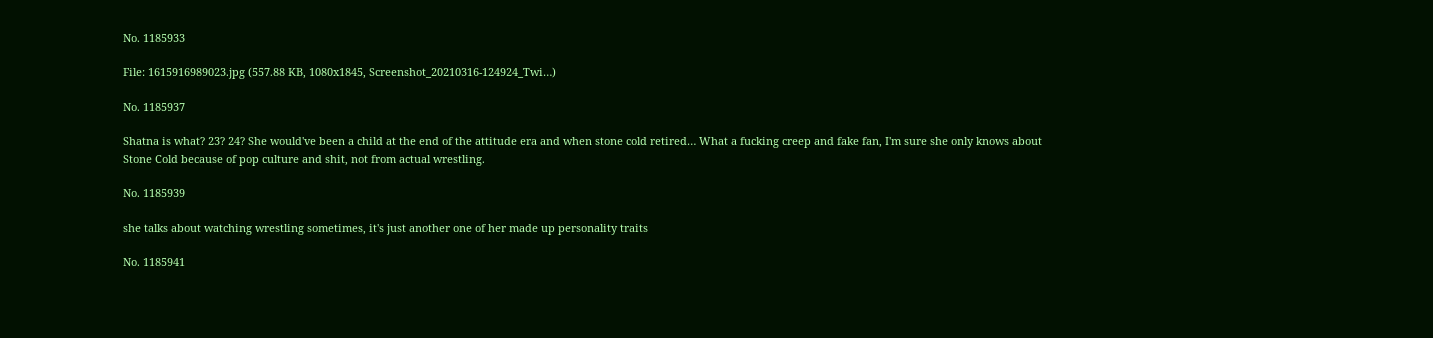No. 1185933

File: 1615916989023.jpg (557.88 KB, 1080x1845, Screenshot_20210316-124924_Twi…)

No. 1185937

Shatna is what? 23? 24? She would've been a child at the end of the attitude era and when stone cold retired… What a fucking creep and fake fan, I'm sure she only knows about Stone Cold because of pop culture and shit, not from actual wrestling.

No. 1185939

she talks about watching wrestling sometimes, it's just another one of her made up personality traits

No. 1185941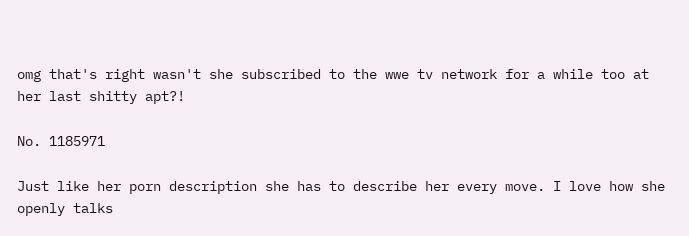omg that's right wasn't she subscribed to the wwe tv network for a while too at her last shitty apt?!

No. 1185971

Just like her porn description she has to describe her every move. I love how she openly talks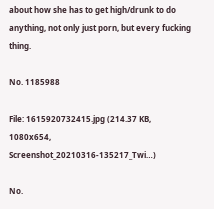about how she has to get high/drunk to do anything, not only just porn, but every fucking thing.

No. 1185988

File: 1615920732415.jpg (214.37 KB, 1080x654, Screenshot_20210316-135217_Twi…)

No.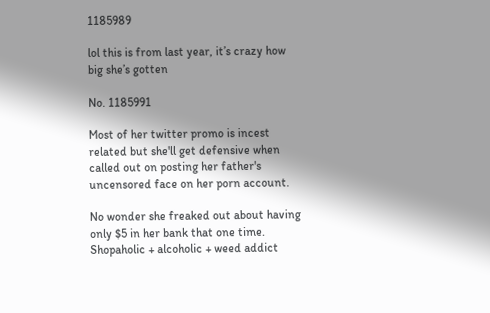1185989

lol this is from last year, it’s crazy how big she’s gotten

No. 1185991

Most of her twitter promo is incest related but she'll get defensive when called out on posting her father's uncensored face on her porn account.

No wonder she freaked out about having only $5 in her bank that one time. Shopaholic + alcoholic + weed addict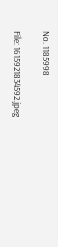No. 1185998

File: 1615921834592.jpeg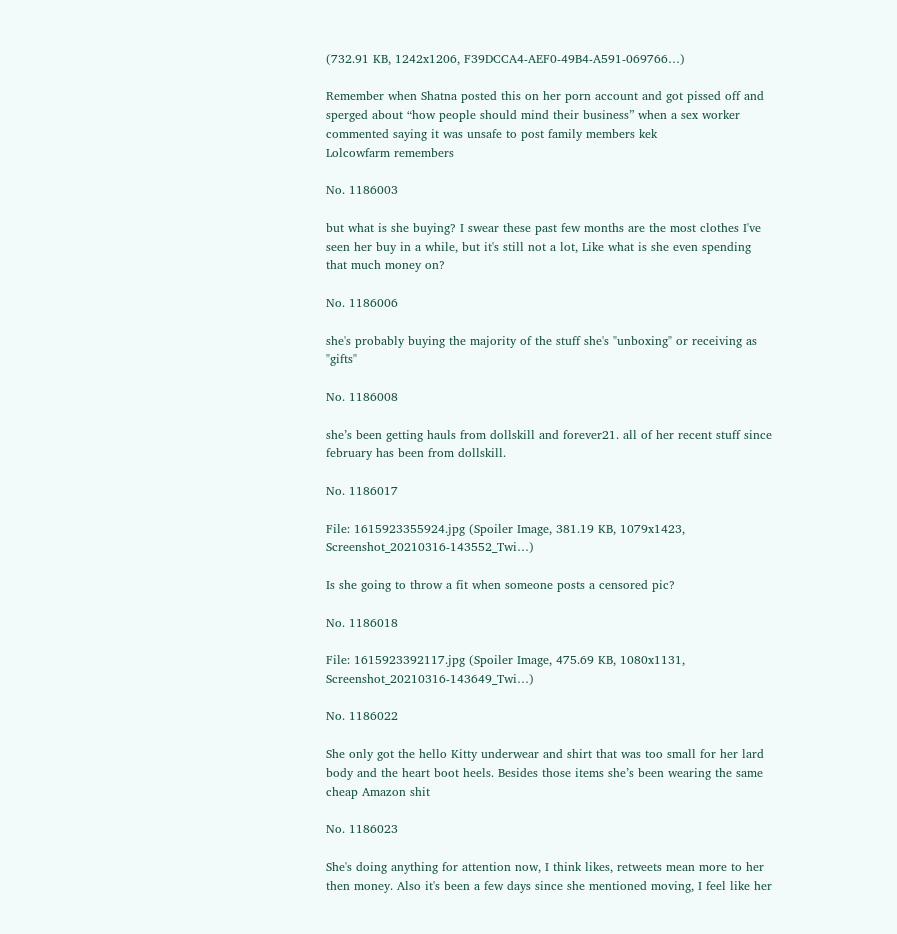(732.91 KB, 1242x1206, F39DCCA4-AEF0-49B4-A591-069766…)

Remember when Shatna posted this on her porn account and got pissed off and sperged about “how people should mind their business” when a sex worker commented saying it was unsafe to post family members kek
Lolcowfarm remembers

No. 1186003

but what is she buying? I swear these past few months are the most clothes I've seen her buy in a while, but it's still not a lot, Like what is she even spending that much money on?

No. 1186006

she's probably buying the majority of the stuff she's "unboxing" or receiving as "gifts"

No. 1186008

she’s been getting hauls from dollskill and forever21. all of her recent stuff since february has been from dollskill.

No. 1186017

File: 1615923355924.jpg (Spoiler Image, 381.19 KB, 1079x1423, Screenshot_20210316-143552_Twi…)

Is she going to throw a fit when someone posts a censored pic?

No. 1186018

File: 1615923392117.jpg (Spoiler Image, 475.69 KB, 1080x1131, Screenshot_20210316-143649_Twi…)

No. 1186022

She only got the hello Kitty underwear and shirt that was too small for her lard body and the heart boot heels. Besides those items she’s been wearing the same cheap Amazon shit

No. 1186023

She's doing anything for attention now, I think likes, retweets mean more to her then money. Also it's been a few days since she mentioned moving, I feel like her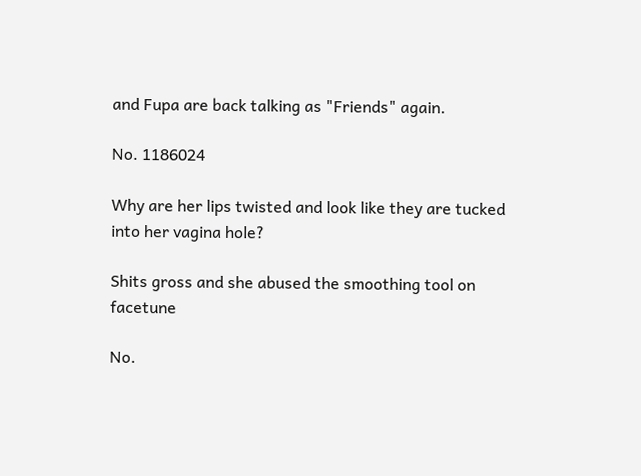and Fupa are back talking as "Friends" again.

No. 1186024

Why are her lips twisted and look like they are tucked into her vagina hole?

Shits gross and she abused the smoothing tool on facetune

No.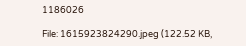1186026

File: 1615923824290.jpeg (122.52 KB,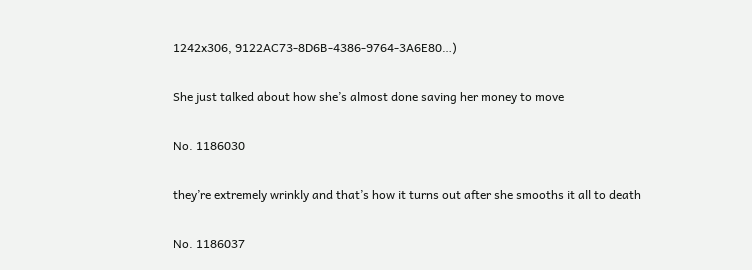1242x306, 9122AC73-8D6B-4386-9764-3A6E80…)

She just talked about how she’s almost done saving her money to move

No. 1186030

they’re extremely wrinkly and that’s how it turns out after she smooths it all to death

No. 1186037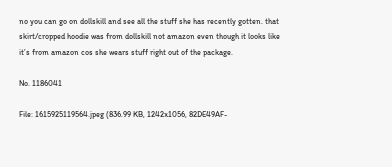no you can go on dollskill and see all the stuff she has recently gotten. that skirt/cropped hoodie was from dollskill not amazon even though it looks like it’s from amazon cos she wears stuff right out of the package.

No. 1186041

File: 1615925119564.jpeg (836.99 KB, 1242x1056, 82DE49AF-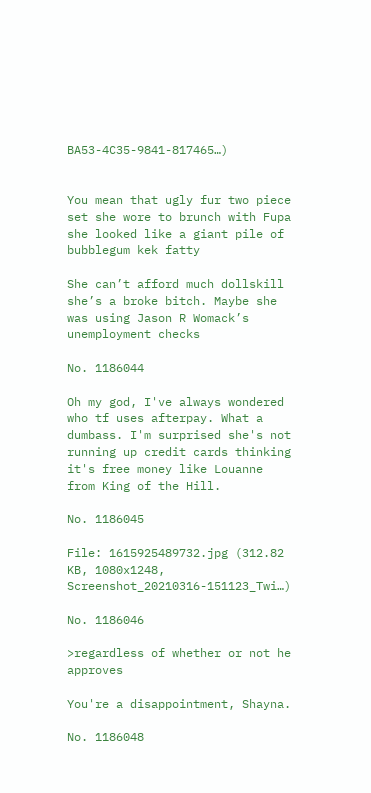BA53-4C35-9841-817465…)


You mean that ugly fur two piece set she wore to brunch with Fupa
she looked like a giant pile of bubblegum kek fatty

She can’t afford much dollskill she’s a broke bitch. Maybe she was using Jason R Womack’s unemployment checks

No. 1186044

Oh my god, I've always wondered who tf uses afterpay. What a dumbass. I'm surprised she's not running up credit cards thinking it's free money like Louanne from King of the Hill.

No. 1186045

File: 1615925489732.jpg (312.82 KB, 1080x1248, Screenshot_20210316-151123_Twi…)

No. 1186046

>regardless of whether or not he approves

You're a disappointment, Shayna.

No. 1186048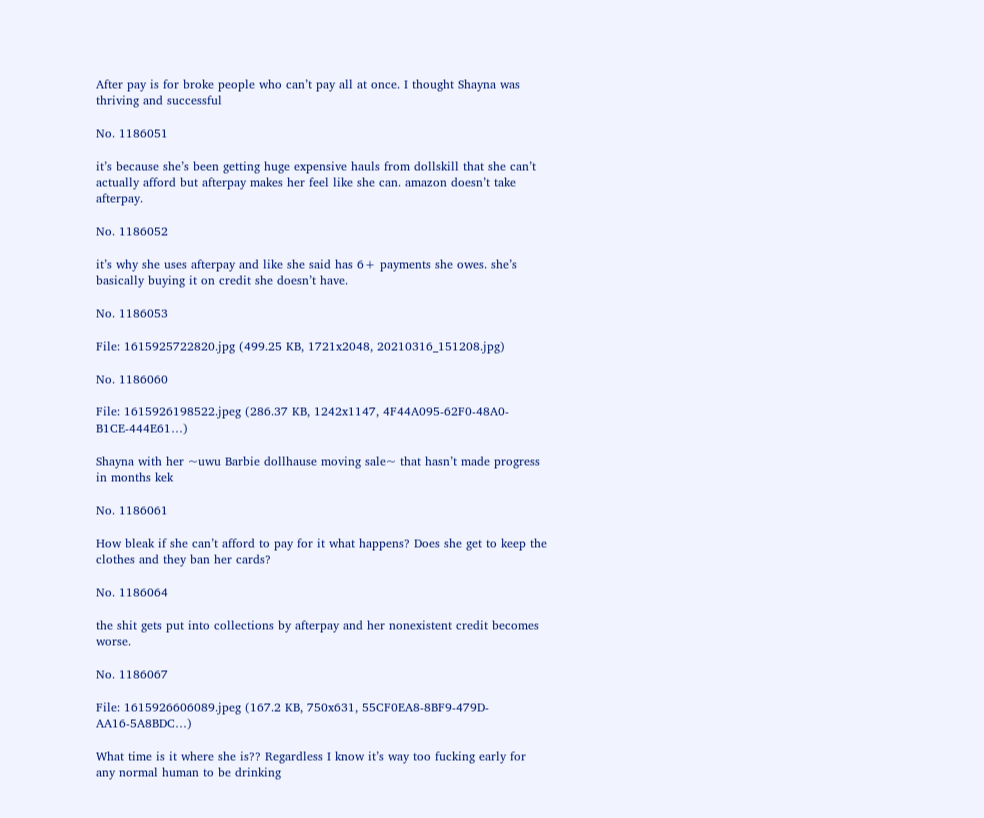After pay is for broke people who can’t pay all at once. I thought Shayna was
thriving and successful

No. 1186051

it’s because she’s been getting huge expensive hauls from dollskill that she can’t actually afford but afterpay makes her feel like she can. amazon doesn’t take afterpay.

No. 1186052

it’s why she uses afterpay and like she said has 6+ payments she owes. she’s basically buying it on credit she doesn’t have.

No. 1186053

File: 1615925722820.jpg (499.25 KB, 1721x2048, 20210316_151208.jpg)

No. 1186060

File: 1615926198522.jpeg (286.37 KB, 1242x1147, 4F44A095-62F0-48A0-B1CE-444E61…)

Shayna with her ~uwu Barbie dollhause moving sale~ that hasn’t made progress in months kek

No. 1186061

How bleak if she can’t afford to pay for it what happens? Does she get to keep the clothes and they ban her cards?

No. 1186064

the shit gets put into collections by afterpay and her nonexistent credit becomes worse.

No. 1186067

File: 1615926606089.jpeg (167.2 KB, 750x631, 55CF0EA8-8BF9-479D-AA16-5A8BDC…)

What time is it where she is?? Regardless I know it’s way too fucking early for any normal human to be drinking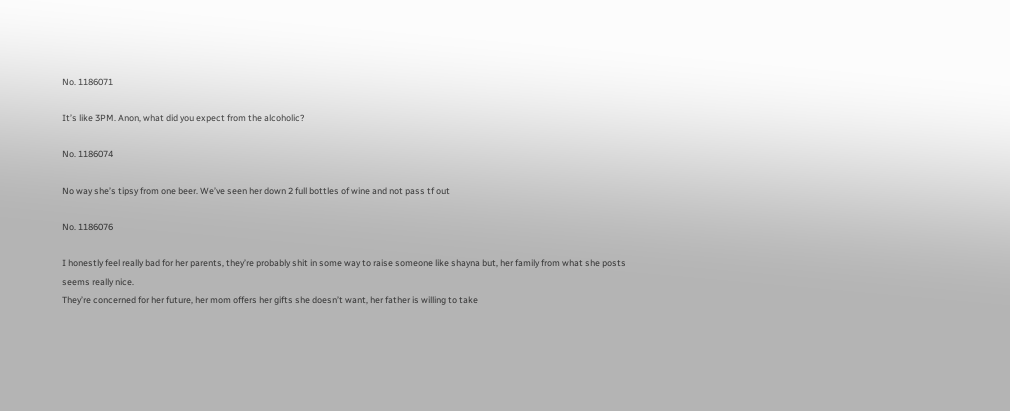No. 1186071

It’s like 3PM. Anon, what did you expect from the alcoholic?

No. 1186074

No way she’s tipsy from one beer. We’ve seen her down 2 full bottles of wine and not pass tf out

No. 1186076

I honestly feel really bad for her parents, they’re probably shit in some way to raise someone like shayna but, her family from what she posts seems really nice.
They’re concerned for her future, her mom offers her gifts she doesn’t want, her father is willing to take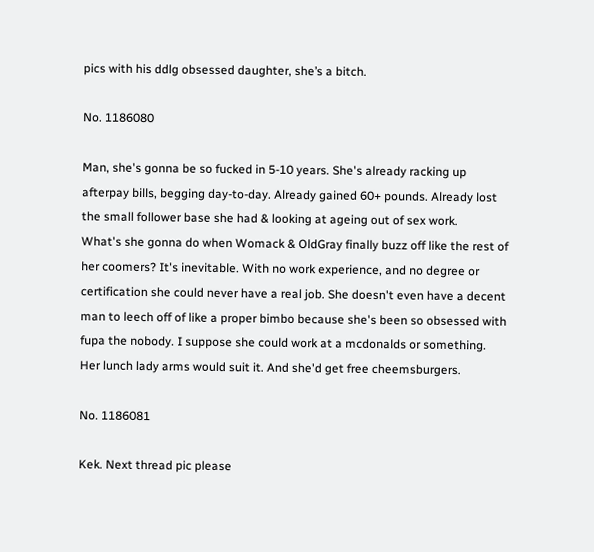pics with his ddlg obsessed daughter, she’s a bitch.

No. 1186080

Man, she's gonna be so fucked in 5-10 years. She's already racking up afterpay bills, begging day-to-day. Already gained 60+ pounds. Already lost the small follower base she had & looking at ageing out of sex work.
What's she gonna do when Womack & OldGray finally buzz off like the rest of her coomers? It's inevitable. With no work experience, and no degree or certification she could never have a real job. She doesn't even have a decent man to leech off of like a proper bimbo because she's been so obsessed with fupa the nobody. I suppose she could work at a mcdonalds or something. Her lunch lady arms would suit it. And she'd get free cheemsburgers.

No. 1186081

Kek. Next thread pic please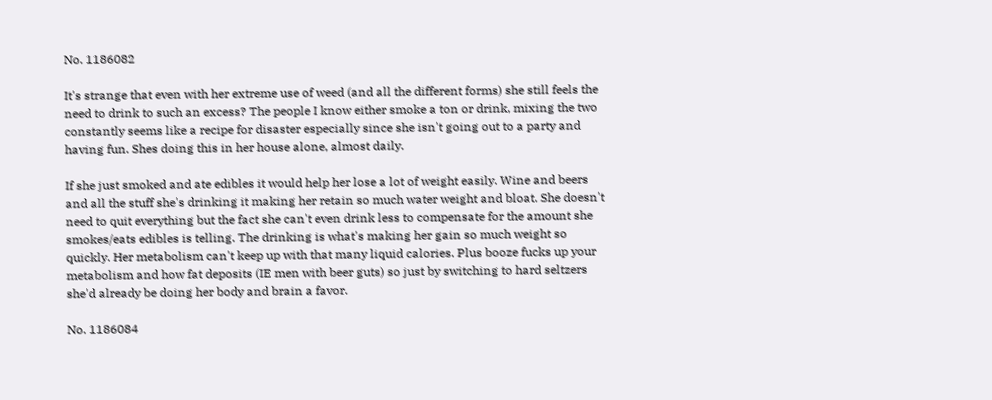No. 1186082

It's strange that even with her extreme use of weed (and all the different forms) she still feels the need to drink to such an excess? The people I know either smoke a ton or drink, mixing the two constantly seems like a recipe for disaster especially since she isn't going out to a party and having fun. Shes doing this in her house alone, almost daily.

If she just smoked and ate edibles it would help her lose a lot of weight easily. Wine and beers and all the stuff she's drinking it making her retain so much water weight and bloat. She doesn't need to quit everything but the fact she can't even drink less to compensate for the amount she smokes/eats edibles is telling. The drinking is what's making her gain so much weight so quickly. Her metabolism can't keep up with that many liquid calories. Plus booze fucks up your metabolism and how fat deposits (IE men with beer guts) so just by switching to hard seltzers she'd already be doing her body and brain a favor.

No. 1186084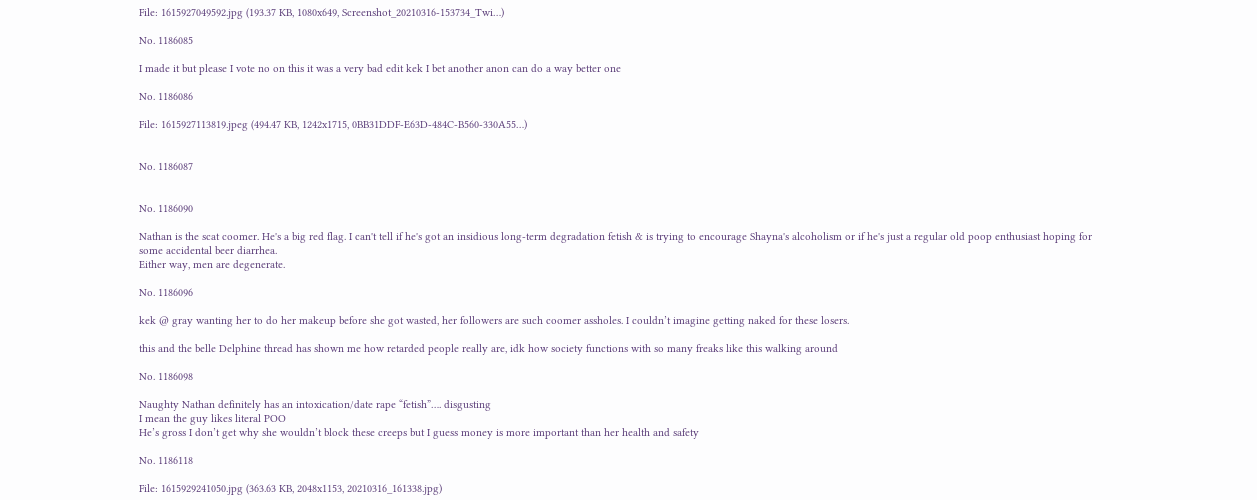File: 1615927049592.jpg (193.37 KB, 1080x649, Screenshot_20210316-153734_Twi…)

No. 1186085

I made it but please I vote no on this it was a very bad edit kek I bet another anon can do a way better one

No. 1186086

File: 1615927113819.jpeg (494.47 KB, 1242x1715, 0BB31DDF-E63D-484C-B560-330A55…)


No. 1186087


No. 1186090

Nathan is the scat coomer. He's a big red flag. I can't tell if he's got an insidious long-term degradation fetish & is trying to encourage Shayna's alcoholism or if he's just a regular old poop enthusiast hoping for some accidental beer diarrhea.
Either way, men are degenerate.

No. 1186096

kek @ gray wanting her to do her makeup before she got wasted, her followers are such coomer assholes. I couldn’t imagine getting naked for these losers.

this and the belle Delphine thread has shown me how retarded people really are, idk how society functions with so many freaks like this walking around

No. 1186098

Naughty Nathan definitely has an intoxication/date rape “fetish”…. disgusting
I mean the guy likes literal POO
He’s gross I don’t get why she wouldn’t block these creeps but I guess money is more important than her health and safety

No. 1186118

File: 1615929241050.jpg (363.63 KB, 2048x1153, 20210316_161338.jpg)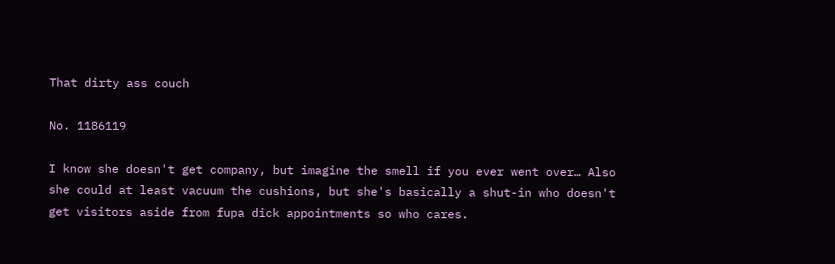That dirty ass couch

No. 1186119

I know she doesn't get company, but imagine the smell if you ever went over… Also she could at least vacuum the cushions, but she's basically a shut-in who doesn't get visitors aside from fupa dick appointments so who cares.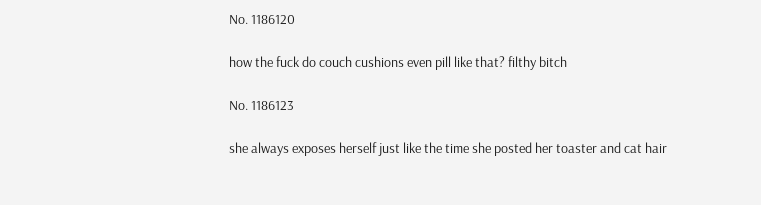No. 1186120

how the fuck do couch cushions even pill like that? filthy bitch

No. 1186123

she always exposes herself just like the time she posted her toaster and cat hair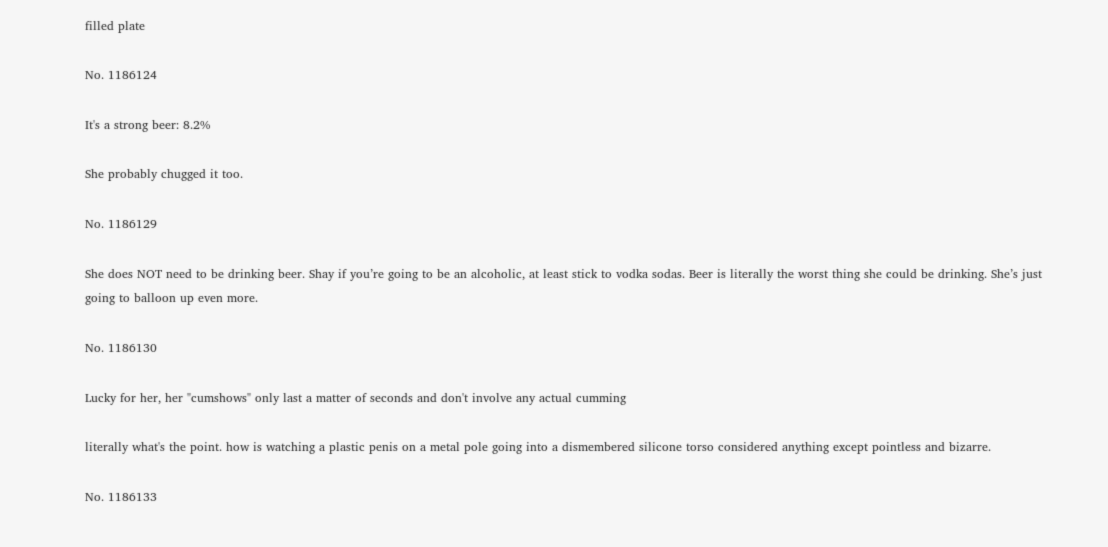filled plate

No. 1186124

It's a strong beer: 8.2%

She probably chugged it too.

No. 1186129

She does NOT need to be drinking beer. Shay if you’re going to be an alcoholic, at least stick to vodka sodas. Beer is literally the worst thing she could be drinking. She’s just going to balloon up even more.

No. 1186130

Lucky for her, her "cumshows" only last a matter of seconds and don't involve any actual cumming

literally what's the point. how is watching a plastic penis on a metal pole going into a dismembered silicone torso considered anything except pointless and bizarre.

No. 1186133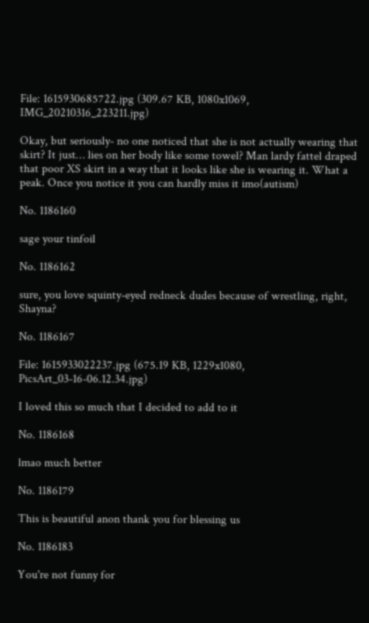File: 1615930685722.jpg (309.67 KB, 1080x1069, IMG_20210316_223211.jpg)

Okay, but seriously- no one noticed that she is not actually wearing that skirt? It just… lies on her body like some towel? Man lardy fattel draped that poor XS skirt in a way that it looks like she is wearing it. What a peak. Once you notice it you can hardly miss it imo(autism)

No. 1186160

sage your tinfoil

No. 1186162

sure, you love squinty-eyed redneck dudes because of wrestling, right, Shayna?

No. 1186167

File: 1615933022237.jpg (675.19 KB, 1229x1080, PicsArt_03-16-06.12.34.jpg)

I loved this so much that I decided to add to it

No. 1186168

lmao much better

No. 1186179

This is beautiful anon thank you for blessing us

No. 1186183

You're not funny for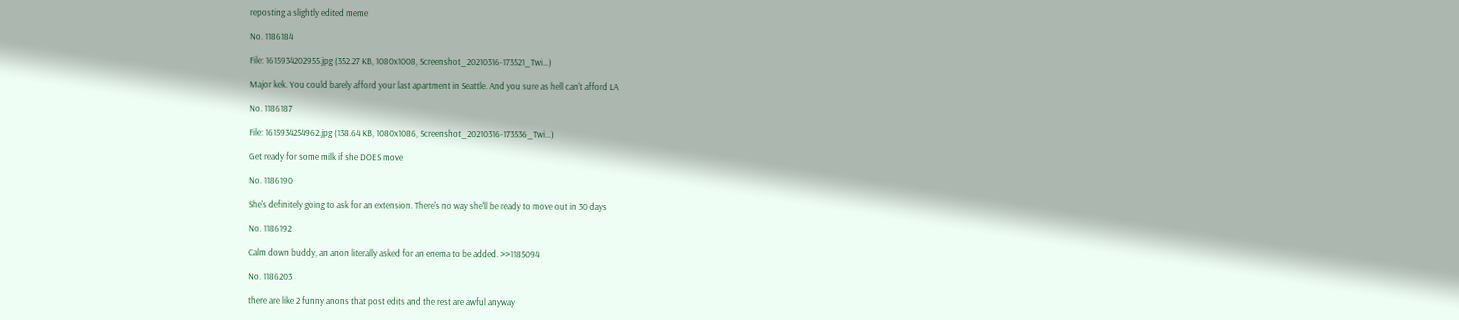reposting a slightly edited meme

No. 1186184

File: 1615934202955.jpg (352.27 KB, 1080x1008, Screenshot_20210316-173521_Twi…)

Major kek. You could barely afford your last apartment in Seattle. And you sure as hell can't afford LA

No. 1186187

File: 1615934254962.jpg (138.64 KB, 1080x1086, Screenshot_20210316-173536_Twi…)

Get ready for some milk if she DOES move

No. 1186190

She's definitely going to ask for an extension. There's no way she'll be ready to move out in 30 days

No. 1186192

Calm down buddy, an anon literally asked for an enema to be added. >>1185094

No. 1186203

there are like 2 funny anons that post edits and the rest are awful anyway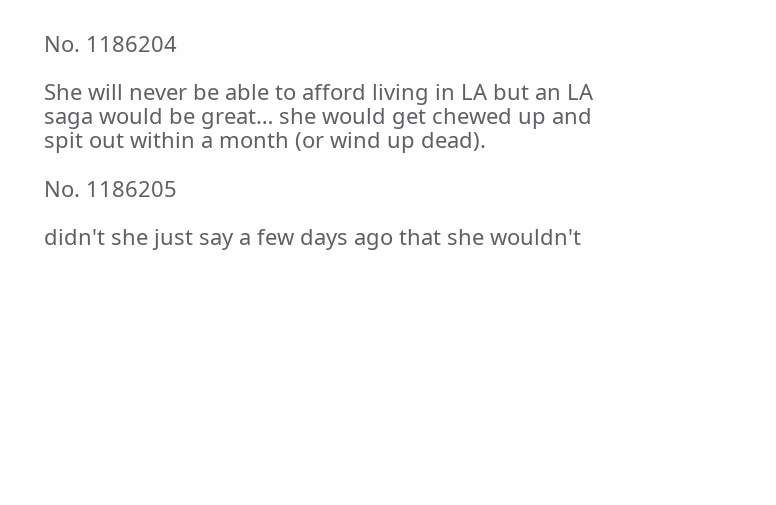No. 1186204

She will never be able to afford living in LA but an LA saga would be great… she would get chewed up and spit out within a month (or wind up dead).

No. 1186205

didn't she just say a few days ago that she wouldn't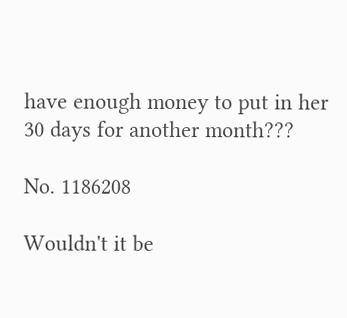have enough money to put in her 30 days for another month???

No. 1186208

Wouldn't it be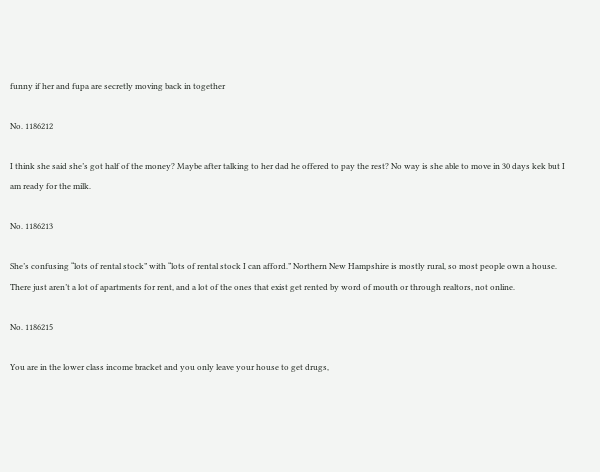funny if her and fupa are secretly moving back in together

No. 1186212

I think she said she’s got half of the money? Maybe after talking to her dad he offered to pay the rest? No way is she able to move in 30 days kek but I am ready for the milk.

No. 1186213

She’s confusing “lots of rental stock” with “lots of rental stock I can afford.” Northern New Hampshire is mostly rural, so most people own a house. There just aren’t a lot of apartments for rent, and a lot of the ones that exist get rented by word of mouth or through realtors, not online.

No. 1186215

You are in the lower class income bracket and you only leave your house to get drugs,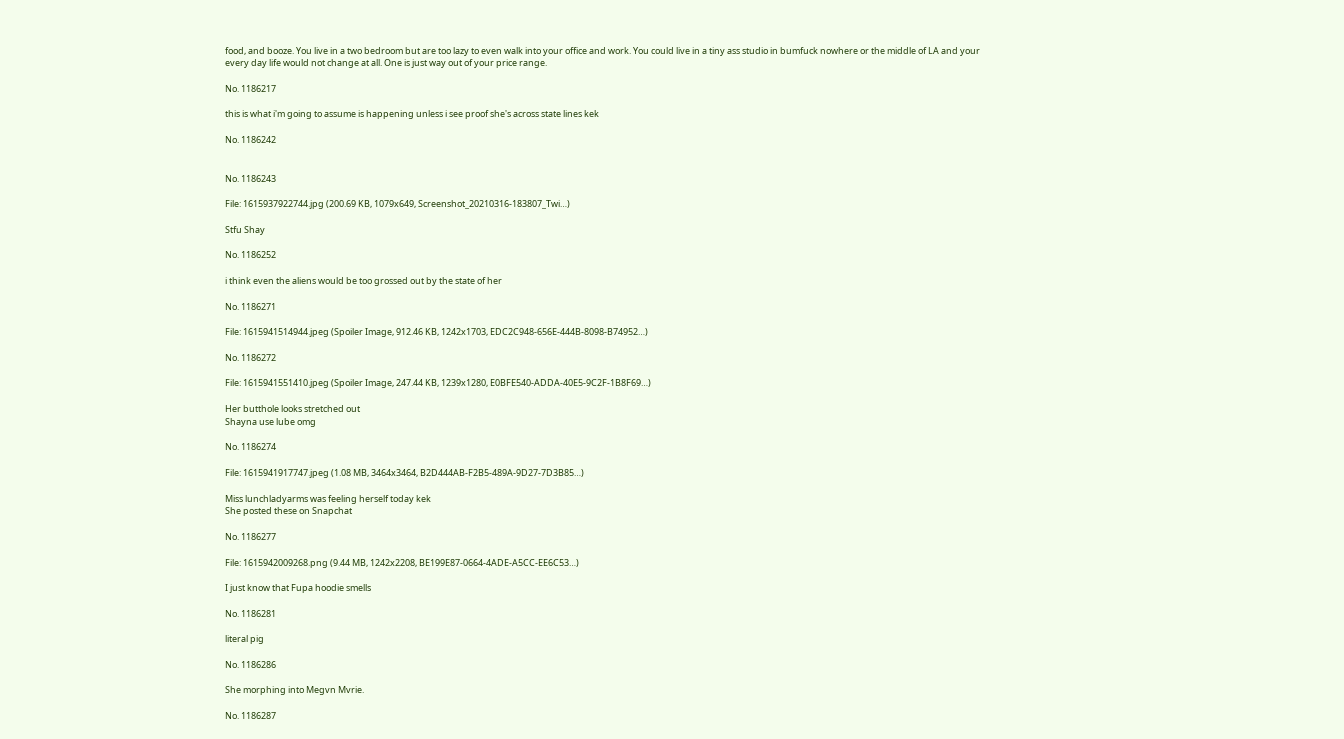food, and booze. You live in a two bedroom but are too lazy to even walk into your office and work. You could live in a tiny ass studio in bumfuck nowhere or the middle of LA and your every day life would not change at all. One is just way out of your price range.

No. 1186217

this is what i'm going to assume is happening unless i see proof she's across state lines kek

No. 1186242


No. 1186243

File: 1615937922744.jpg (200.69 KB, 1079x649, Screenshot_20210316-183807_Twi…)

Stfu Shay

No. 1186252

i think even the aliens would be too grossed out by the state of her

No. 1186271

File: 1615941514944.jpeg (Spoiler Image, 912.46 KB, 1242x1703, EDC2C948-656E-444B-8098-B74952…)

No. 1186272

File: 1615941551410.jpeg (Spoiler Image, 247.44 KB, 1239x1280, E0BFE540-ADDA-40E5-9C2F-1B8F69…)

Her butthole looks stretched out
Shayna use lube omg

No. 1186274

File: 1615941917747.jpeg (1.08 MB, 3464x3464, B2D444AB-F2B5-489A-9D27-7D3B85…)

Miss lunchladyarms was feeling herself today kek
She posted these on Snapchat

No. 1186277

File: 1615942009268.png (9.44 MB, 1242x2208, BE199E87-0664-4ADE-A5CC-EE6C53…)

I just know that Fupa hoodie smells

No. 1186281

literal pig

No. 1186286

She morphing into Megvn Mvrie.

No. 1186287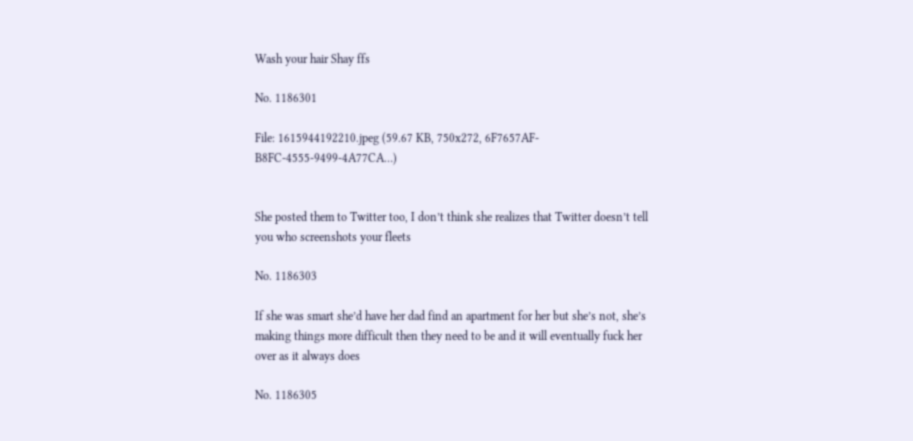Wash your hair Shay ffs

No. 1186301

File: 1615944192210.jpeg (59.67 KB, 750x272, 6F7657AF-B8FC-4555-9499-4A77CA…)


She posted them to Twitter too, I don’t think she realizes that Twitter doesn’t tell you who screenshots your fleets

No. 1186303

If she was smart she’d have her dad find an apartment for her but she’s not, she’s making things more difficult then they need to be and it will eventually fuck her over as it always does

No. 1186305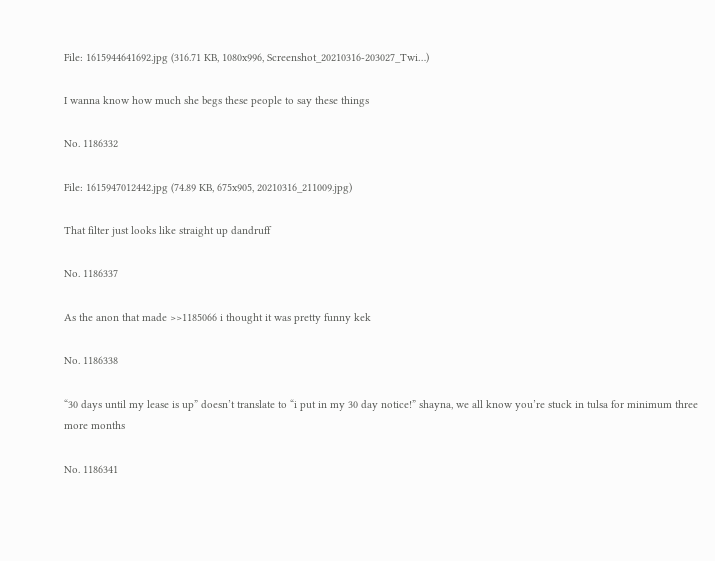File: 1615944641692.jpg (316.71 KB, 1080x996, Screenshot_20210316-203027_Twi…)

I wanna know how much she begs these people to say these things

No. 1186332

File: 1615947012442.jpg (74.89 KB, 675x905, 20210316_211009.jpg)

That filter just looks like straight up dandruff

No. 1186337

As the anon that made >>1185066 i thought it was pretty funny kek

No. 1186338

“30 days until my lease is up” doesn’t translate to “i put in my 30 day notice!” shayna, we all know you’re stuck in tulsa for minimum three more months

No. 1186341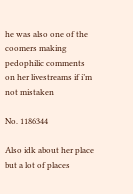he was also one of the coomers making pedophilic comments on her livestreams if i’m not mistaken

No. 1186344

Also idk about her place but a lot of places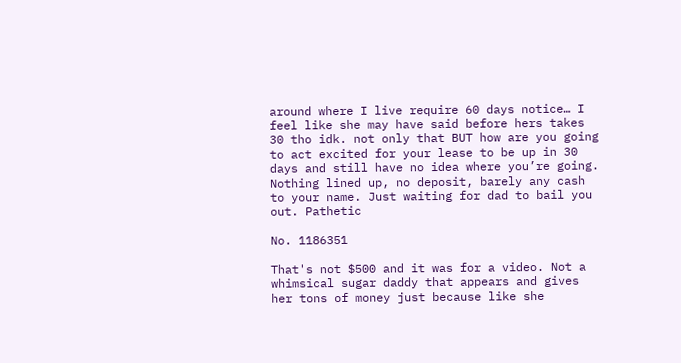around where I live require 60 days notice… I feel like she may have said before hers takes 30 tho idk. not only that BUT how are you going to act excited for your lease to be up in 30 days and still have no idea where you’re going. Nothing lined up, no deposit, barely any cash to your name. Just waiting for dad to bail you out. Pathetic

No. 1186351

That's not $500 and it was for a video. Not a whimsical sugar daddy that appears and gives her tons of money just because like she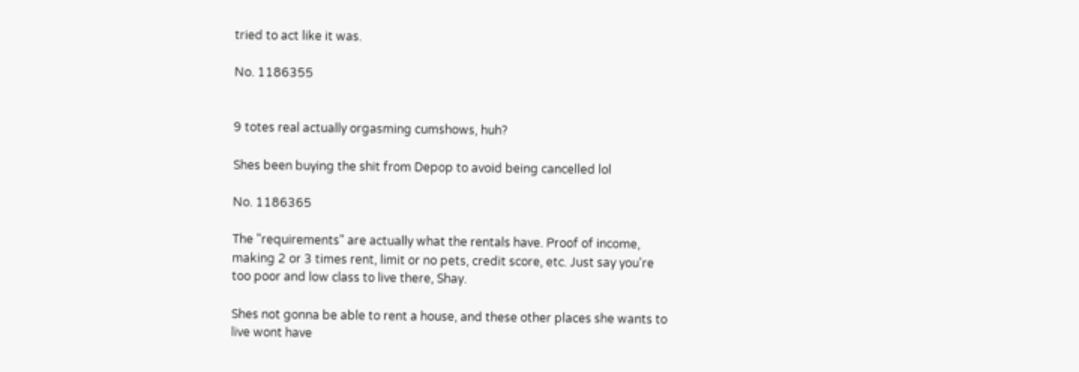tried to act like it was.

No. 1186355


9 totes real actually orgasming cumshows, huh?

Shes been buying the shit from Depop to avoid being cancelled lol

No. 1186365

The "requirements" are actually what the rentals have. Proof of income, making 2 or 3 times rent, limit or no pets, credit score, etc. Just say you're too poor and low class to live there, Shay.

Shes not gonna be able to rent a house, and these other places she wants to live wont have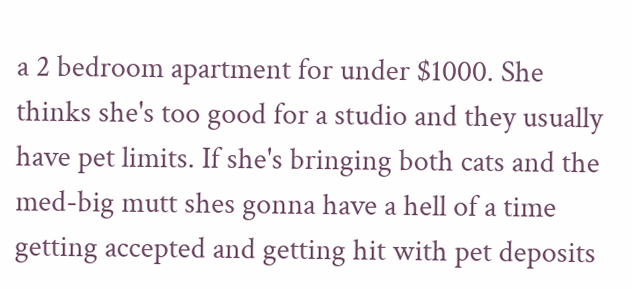a 2 bedroom apartment for under $1000. She thinks she's too good for a studio and they usually have pet limits. If she's bringing both cats and the med-big mutt shes gonna have a hell of a time getting accepted and getting hit with pet deposits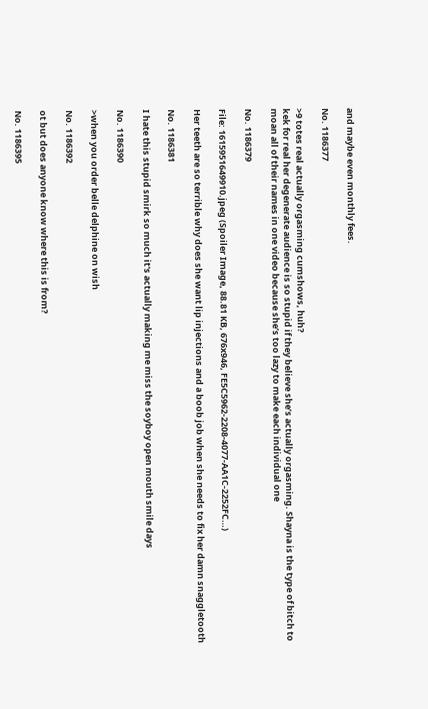and maybe even monthly fees.

No. 1186377

>9 totes real actually orgasming cumshows, huh?
kek for real her degenerate audience is so stupid if they believe she’s actually orgasming. Shayna is the type of bitch to moan all of their names in one video because she’s too lazy to make each individual one

No. 1186379

File: 1615951649910.jpeg (Spoiler Image, 88.81 KB, 676x946, FE5C5962-2208-4077-AA1C-2252FC…)

Her teeth are so terrible why does she want lip injections and a boob job when she needs to fix her damn snaggletooth

No. 1186381

I hate this stupid smirk so much it's actually making me miss the soyboy open mouth smile days

No. 1186390

>when you order belle delphine on wish

No. 1186392

ot but does anyone know where this is from?

No. 1186395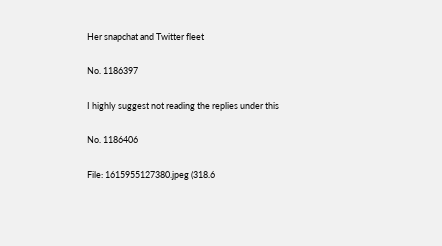Her snapchat and Twitter fleet

No. 1186397

I highly suggest not reading the replies under this

No. 1186406

File: 1615955127380.jpeg (318.6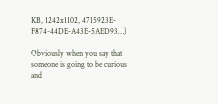KB, 1242x1102, 4715923E-F874-44DE-A43E-5AED93…)

Obviously when you say that someone is going to be curious and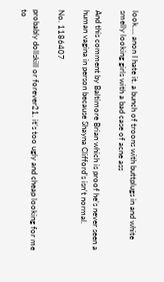look…. anon I hate it. a bunch of troons with buttplugs in and white smelly looking girls with a bad case of acne ass

And this comment by Baltimore Brian which is proof he’s never seen a human vagina in person because Shayna Clifford’s isn’t normal.

No. 1186407

probably dollskill or forever21. it’s too ugly and cheap looking for me to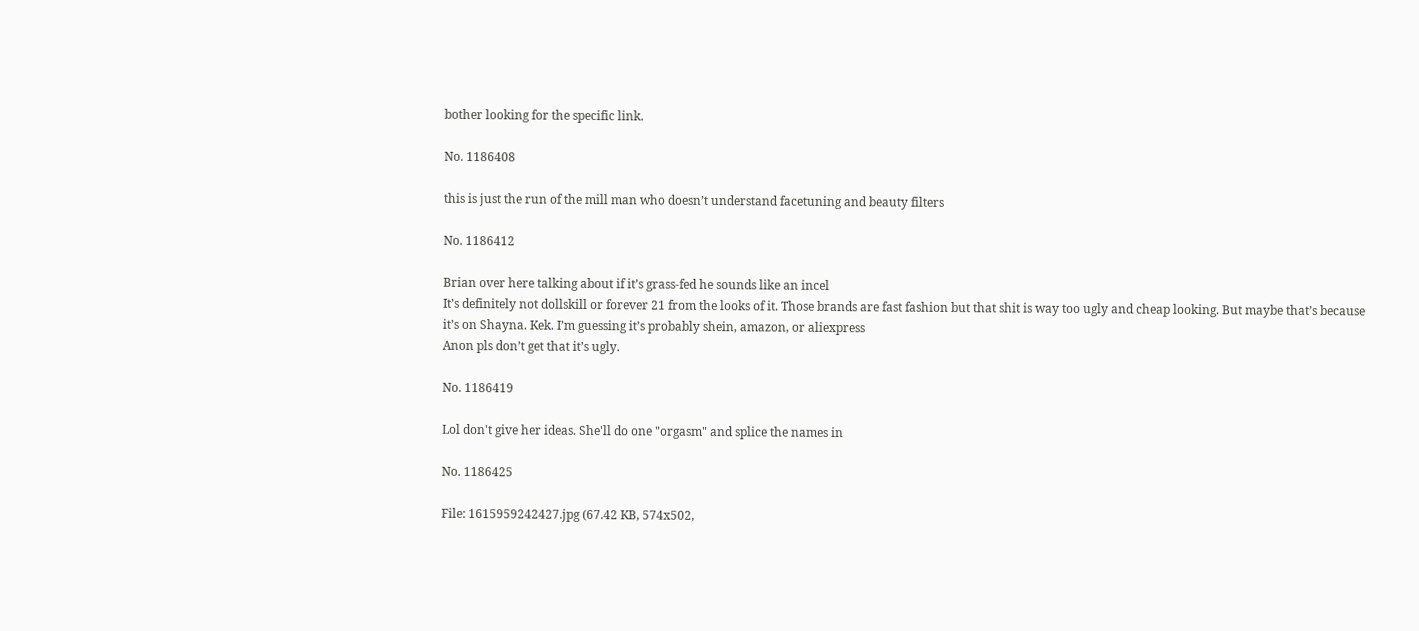bother looking for the specific link.

No. 1186408

this is just the run of the mill man who doesn’t understand facetuning and beauty filters

No. 1186412

Brian over here talking about if it’s grass-fed he sounds like an incel
It’s definitely not dollskill or forever 21 from the looks of it. Those brands are fast fashion but that shit is way too ugly and cheap looking. But maybe that’s because it’s on Shayna. Kek. I’m guessing it’s probably shein, amazon, or aliexpress
Anon pls don’t get that it’s ugly.

No. 1186419

Lol don't give her ideas. She'll do one "orgasm" and splice the names in

No. 1186425

File: 1615959242427.jpg (67.42 KB, 574x502,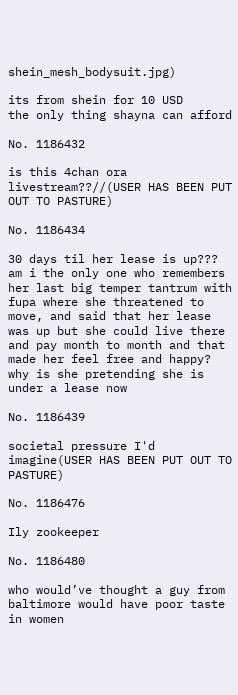shein_mesh_bodysuit.jpg)

its from shein for 10 USD
the only thing shayna can afford

No. 1186432

is this 4chan ora livestream??//(USER HAS BEEN PUT OUT TO PASTURE)

No. 1186434

30 days til her lease is up??? am i the only one who remembers her last big temper tantrum with fupa where she threatened to move, and said that her lease was up but she could live there and pay month to month and that made her feel free and happy? why is she pretending she is under a lease now

No. 1186439

societal pressure I'd imagine(USER HAS BEEN PUT OUT TO PASTURE)

No. 1186476

Ily zookeeper

No. 1186480

who would’ve thought a guy from baltimore would have poor taste in women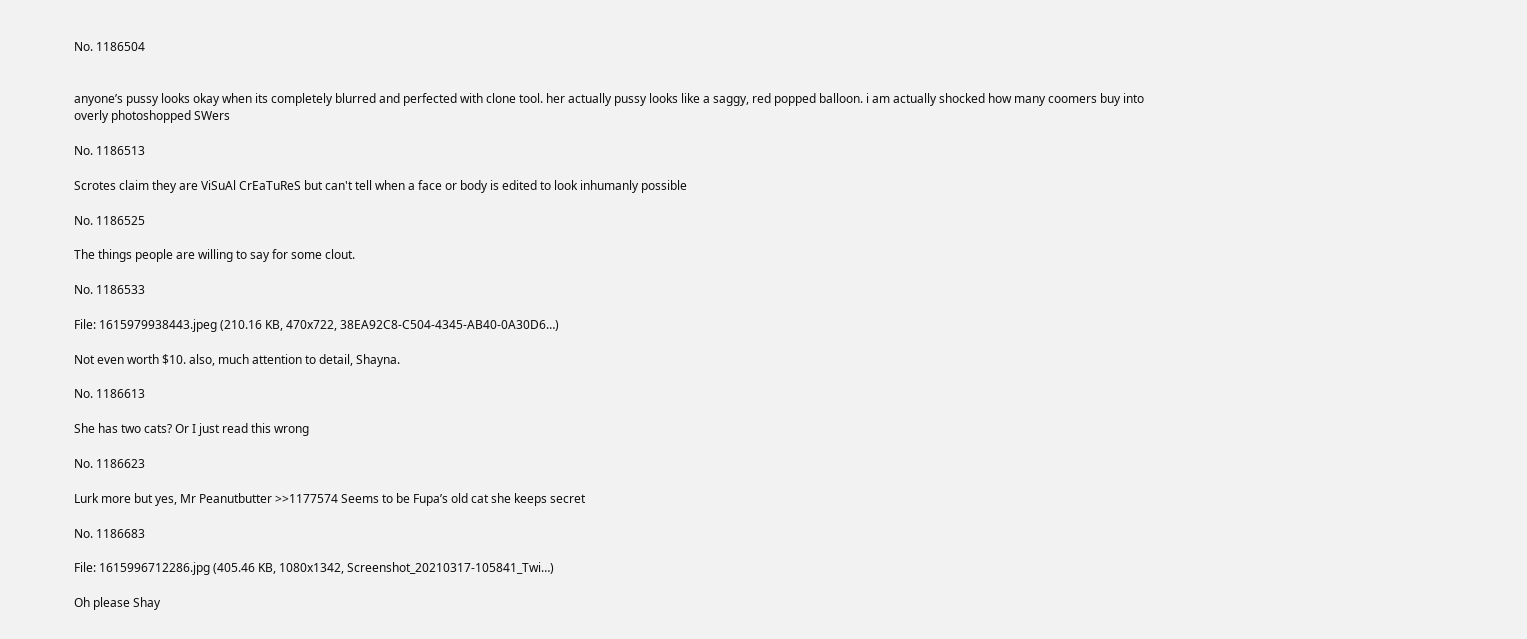No. 1186504


anyone’s pussy looks okay when its completely blurred and perfected with clone tool. her actually pussy looks like a saggy, red popped balloon. i am actually shocked how many coomers buy into overly photoshopped SWers

No. 1186513

Scrotes claim they are ViSuAl CrEaTuReS but can't tell when a face or body is edited to look inhumanly possible

No. 1186525

The things people are willing to say for some clout.

No. 1186533

File: 1615979938443.jpeg (210.16 KB, 470x722, 38EA92C8-C504-4345-AB40-0A30D6…)

Not even worth $10. also, much attention to detail, Shayna.

No. 1186613

She has two cats? Or I just read this wrong

No. 1186623

Lurk more but yes, Mr Peanutbutter >>1177574 Seems to be Fupa’s old cat she keeps secret

No. 1186683

File: 1615996712286.jpg (405.46 KB, 1080x1342, Screenshot_20210317-105841_Twi…)

Oh please Shay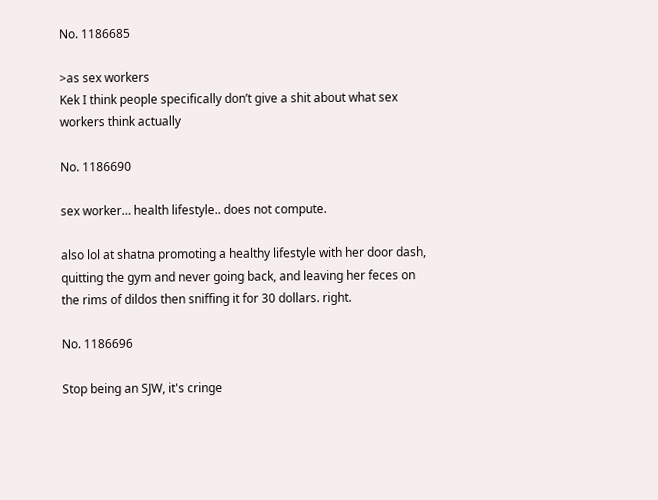No. 1186685

>as sex workers
Kek I think people specifically don’t give a shit about what sex workers think actually

No. 1186690

sex worker… health lifestyle.. does not compute.

also lol at shatna promoting a healthy lifestyle with her door dash, quitting the gym and never going back, and leaving her feces on the rims of dildos then sniffing it for 30 dollars. right.

No. 1186696

Stop being an SJW, it's cringe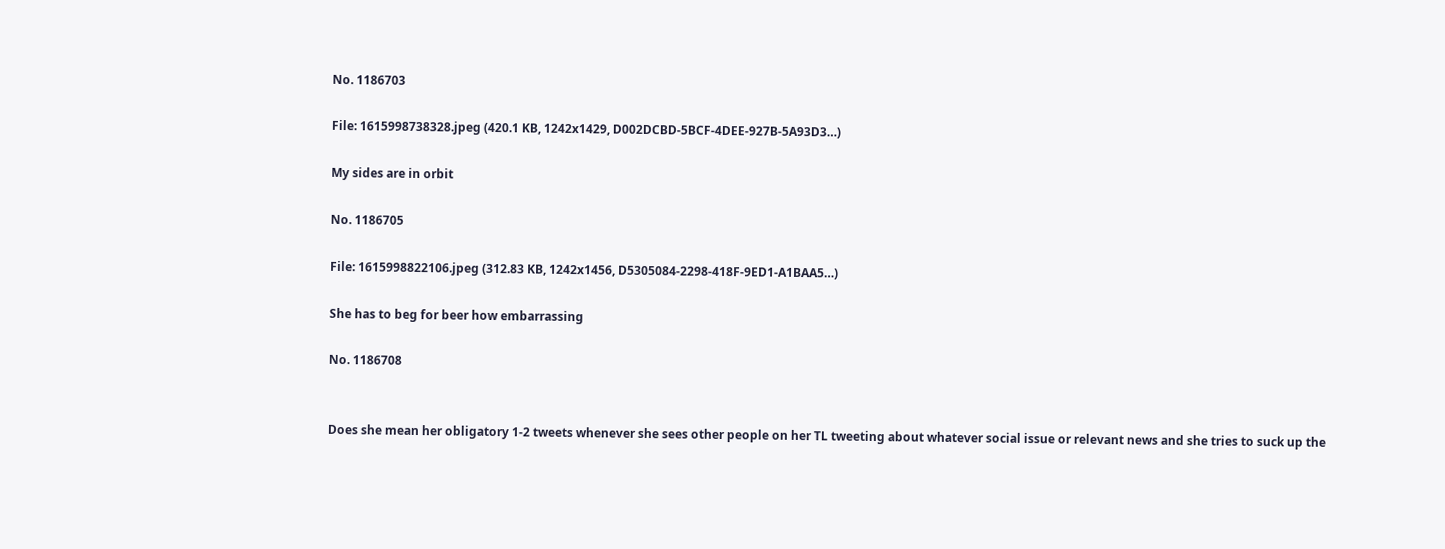No. 1186703

File: 1615998738328.jpeg (420.1 KB, 1242x1429, D002DCBD-5BCF-4DEE-927B-5A93D3…)

My sides are in orbit

No. 1186705

File: 1615998822106.jpeg (312.83 KB, 1242x1456, D5305084-2298-418F-9ED1-A1BAA5…)

She has to beg for beer how embarrassing

No. 1186708


Does she mean her obligatory 1-2 tweets whenever she sees other people on her TL tweeting about whatever social issue or relevant news and she tries to suck up the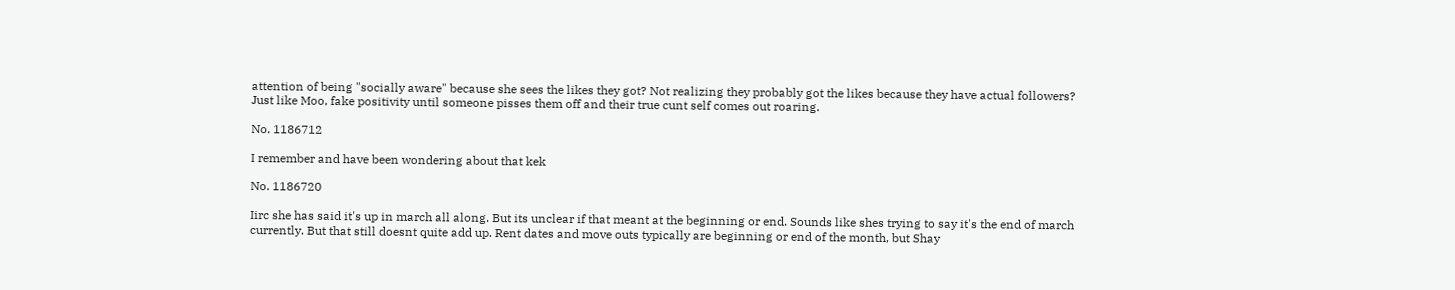attention of being "socially aware" because she sees the likes they got? Not realizing they probably got the likes because they have actual followers? Just like Moo, fake positivity until someone pisses them off and their true cunt self comes out roaring.

No. 1186712

I remember and have been wondering about that kek

No. 1186720

Iirc she has said it's up in march all along. But its unclear if that meant at the beginning or end. Sounds like shes trying to say it's the end of march currently. But that still doesnt quite add up. Rent dates and move outs typically are beginning or end of the month, but Shay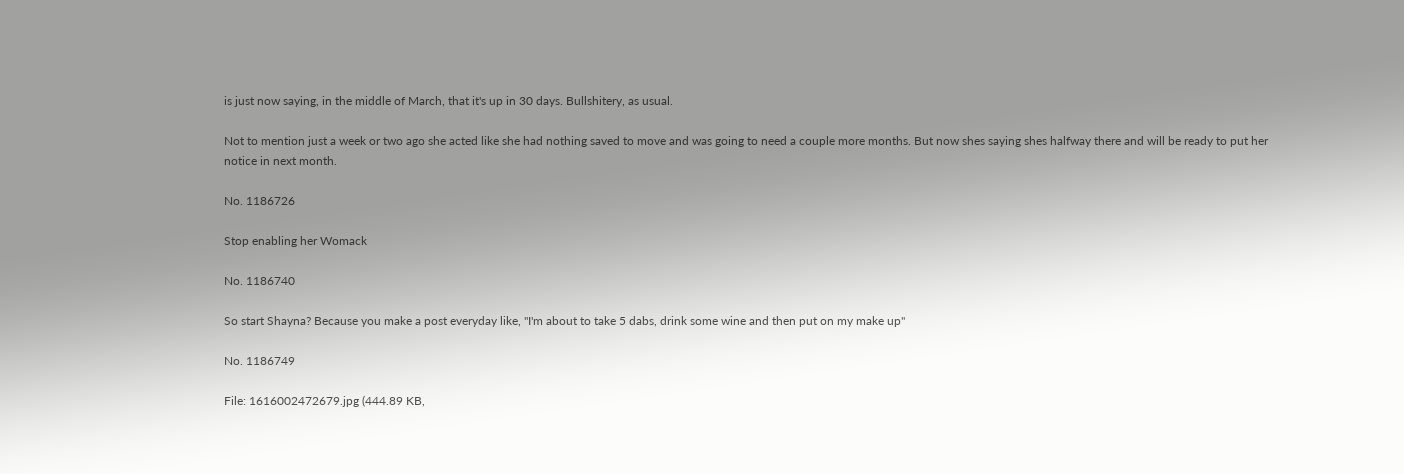is just now saying, in the middle of March, that it's up in 30 days. Bullshitery, as usual.

Not to mention just a week or two ago she acted like she had nothing saved to move and was going to need a couple more months. But now shes saying shes halfway there and will be ready to put her notice in next month.

No. 1186726

Stop enabling her Womack

No. 1186740

So start Shayna? Because you make a post everyday like, "I'm about to take 5 dabs, drink some wine and then put on my make up"

No. 1186749

File: 1616002472679.jpg (444.89 KB,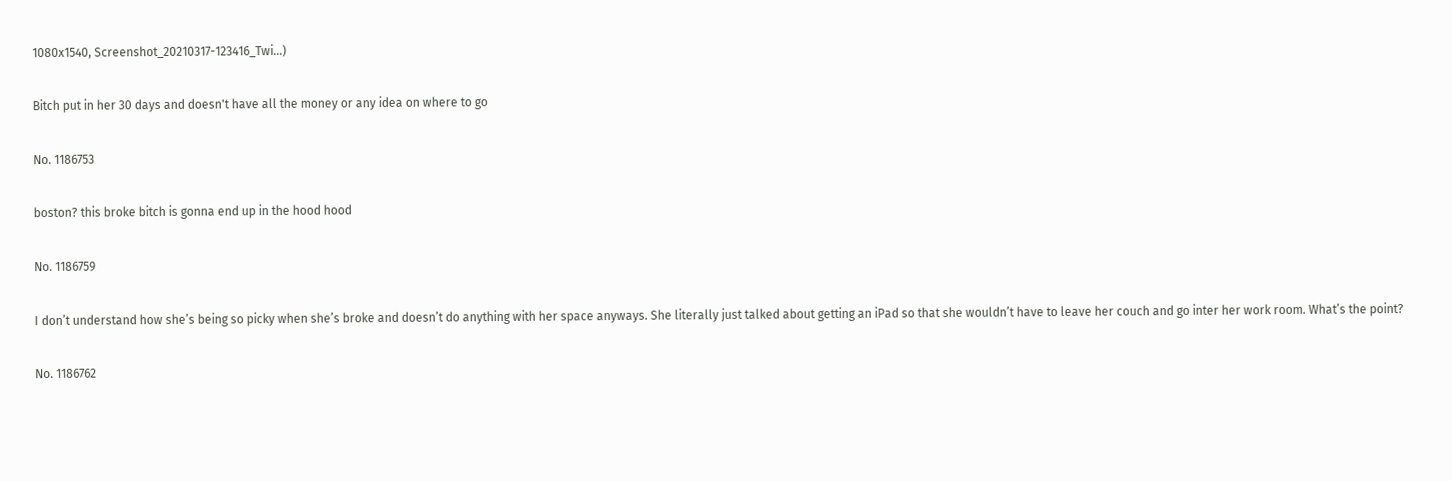1080x1540, Screenshot_20210317-123416_Twi…)

Bitch put in her 30 days and doesn't have all the money or any idea on where to go

No. 1186753

boston? this broke bitch is gonna end up in the hood hood

No. 1186759

I don’t understand how she’s being so picky when she’s broke and doesn’t do anything with her space anyways. She literally just talked about getting an iPad so that she wouldn’t have to leave her couch and go inter her work room. What’s the point?

No. 1186762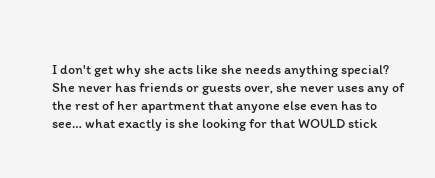I don't get why she acts like she needs anything special? She never has friends or guests over, she never uses any of the rest of her apartment that anyone else even has to see… what exactly is she looking for that WOULD stick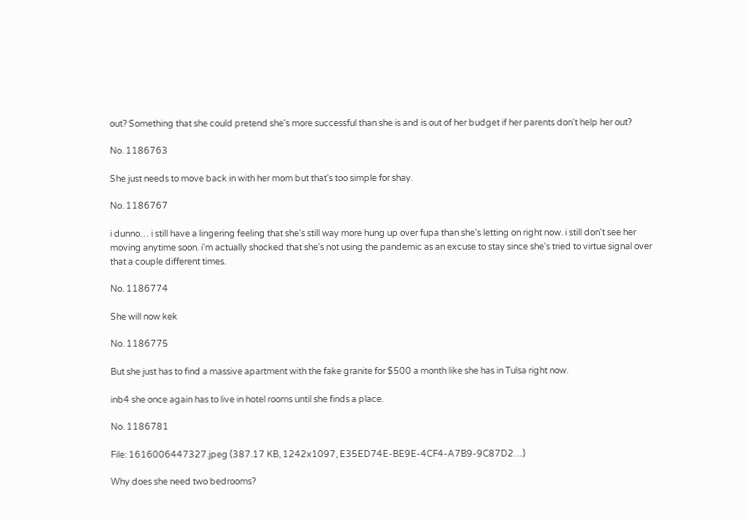out? Something that she could pretend she's more successful than she is and is out of her budget if her parents don't help her out?

No. 1186763

She just needs to move back in with her mom but that's too simple for shay.

No. 1186767

i dunno… i still have a lingering feeling that she's still way more hung up over fupa than she's letting on right now. i still don't see her moving anytime soon. i'm actually shocked that she's not using the pandemic as an excuse to stay since she's tried to virtue signal over that a couple different times.

No. 1186774

She will now kek

No. 1186775

But she just has to find a massive apartment with the fake granite for $500 a month like she has in Tulsa right now.

inb4 she once again has to live in hotel rooms until she finds a place.

No. 1186781

File: 1616006447327.jpeg (387.17 KB, 1242x1097, E35ED74E-BE9E-4CF4-A7B9-9C87D2…)

Why does she need two bedrooms?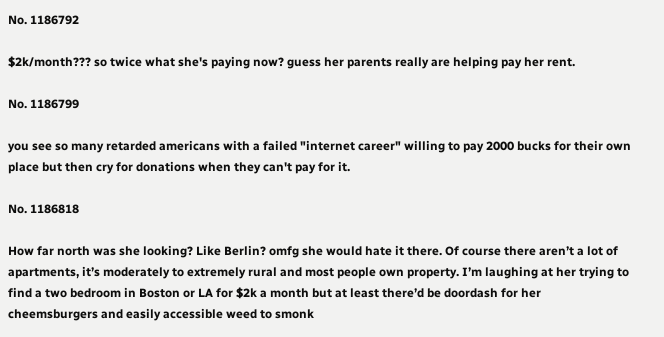No. 1186792

$2k/month??? so twice what she's paying now? guess her parents really are helping pay her rent.

No. 1186799

you see so many retarded americans with a failed "internet career" willing to pay 2000 bucks for their own place but then cry for donations when they can't pay for it.

No. 1186818

How far north was she looking? Like Berlin? omfg she would hate it there. Of course there aren’t a lot of apartments, it’s moderately to extremely rural and most people own property. I’m laughing at her trying to find a two bedroom in Boston or LA for $2k a month but at least there’d be doordash for her cheemsburgers and easily accessible weed to smonk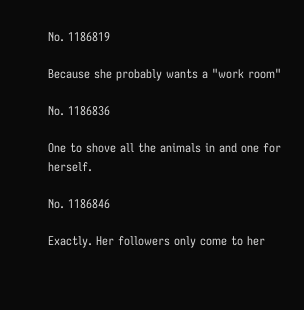No. 1186819

Because she probably wants a "work room"

No. 1186836

One to shove all the animals in and one for herself.

No. 1186846

Exactly. Her followers only come to her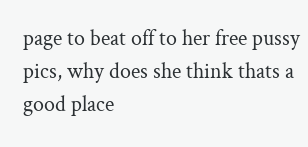page to beat off to her free pussy pics, why does she think thats a good place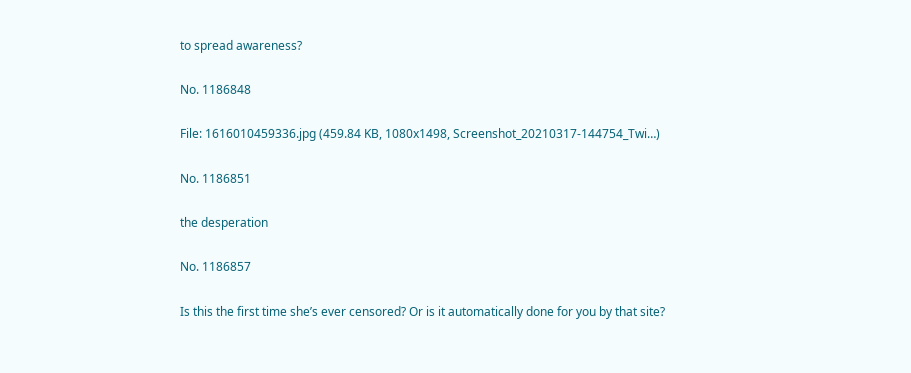to spread awareness?

No. 1186848

File: 1616010459336.jpg (459.84 KB, 1080x1498, Screenshot_20210317-144754_Twi…)

No. 1186851

the desperation

No. 1186857

Is this the first time she’s ever censored? Or is it automatically done for you by that site?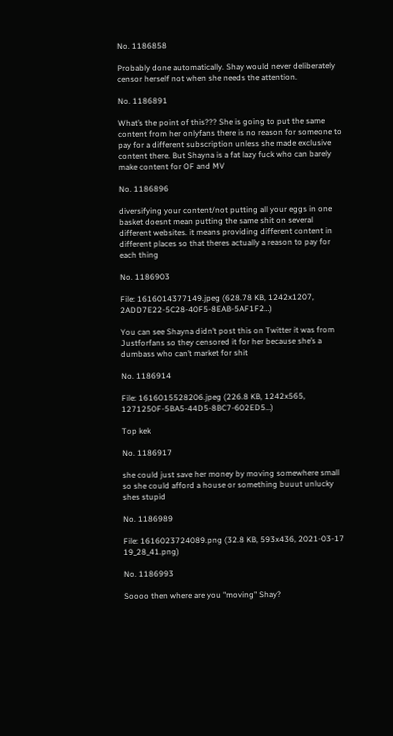No. 1186858

Probably done automatically. Shay would never deliberately censor herself not when she needs the attention.

No. 1186891

What’s the point of this??? She is going to put the same content from her onlyfans there is no reason for someone to pay for a different subscription unless she made exclusive content there. But Shayna is a fat lazy fuck who can barely make content for OF and MV

No. 1186896

diversifying your content/not putting all your eggs in one basket doesnt mean putting the same shit on several different websites. it means providing different content in different places so that theres actually a reason to pay for each thing

No. 1186903

File: 1616014377149.jpeg (628.78 KB, 1242x1207, 2ADD7E22-5C28-40F5-8EAB-5AF1F2…)

You can see Shayna didn’t post this on Twitter it was from Justforfans so they censored it for her because she’s a dumbass who can’t market for shit

No. 1186914

File: 1616015528206.jpeg (226.8 KB, 1242x565, 1271250F-5BA5-44D5-8BC7-602ED5…)

Top kek

No. 1186917

she could just save her money by moving somewhere small so she could afford a house or something buuut unlucky shes stupid

No. 1186989

File: 1616023724089.png (32.8 KB, 593x436, 2021-03-17 19_28_41.png)

No. 1186993

Soooo then where are you "moving" Shay?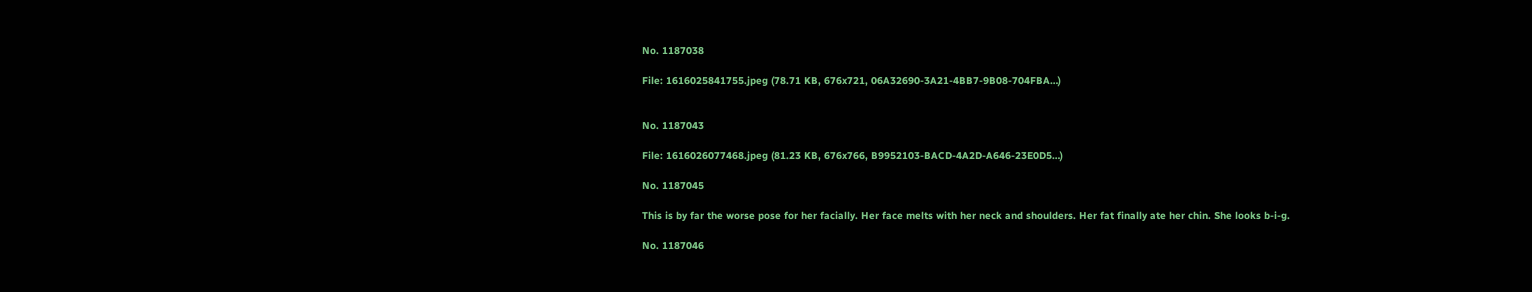No. 1187038

File: 1616025841755.jpeg (78.71 KB, 676x721, 06A32690-3A21-4BB7-9B08-704FBA…)


No. 1187043

File: 1616026077468.jpeg (81.23 KB, 676x766, B9952103-BACD-4A2D-A646-23E0D5…)

No. 1187045

This is by far the worse pose for her facially. Her face melts with her neck and shoulders. Her fat finally ate her chin. She looks b-i-g.

No. 1187046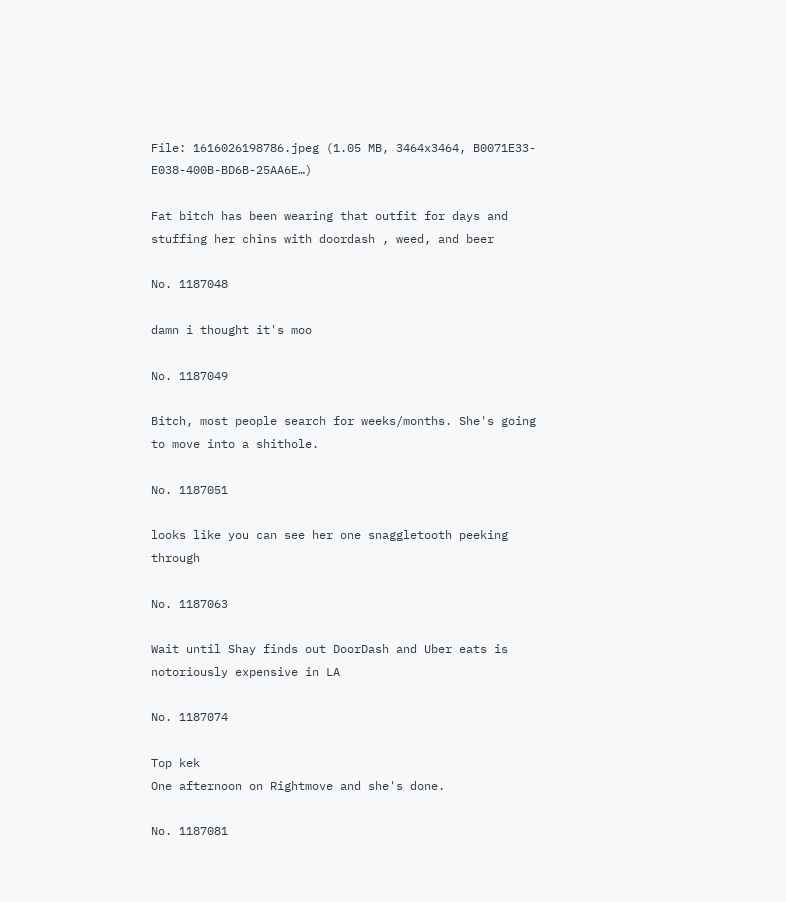File: 1616026198786.jpeg (1.05 MB, 3464x3464, B0071E33-E038-400B-BD6B-25AA6E…)

Fat bitch has been wearing that outfit for days and stuffing her chins with doordash , weed, and beer

No. 1187048

damn i thought it's moo

No. 1187049

Bitch, most people search for weeks/months. She's going to move into a shithole.

No. 1187051

looks like you can see her one snaggletooth peeking through

No. 1187063

Wait until Shay finds out DoorDash and Uber eats is notoriously expensive in LA

No. 1187074

Top kek
One afternoon on Rightmove and she's done.

No. 1187081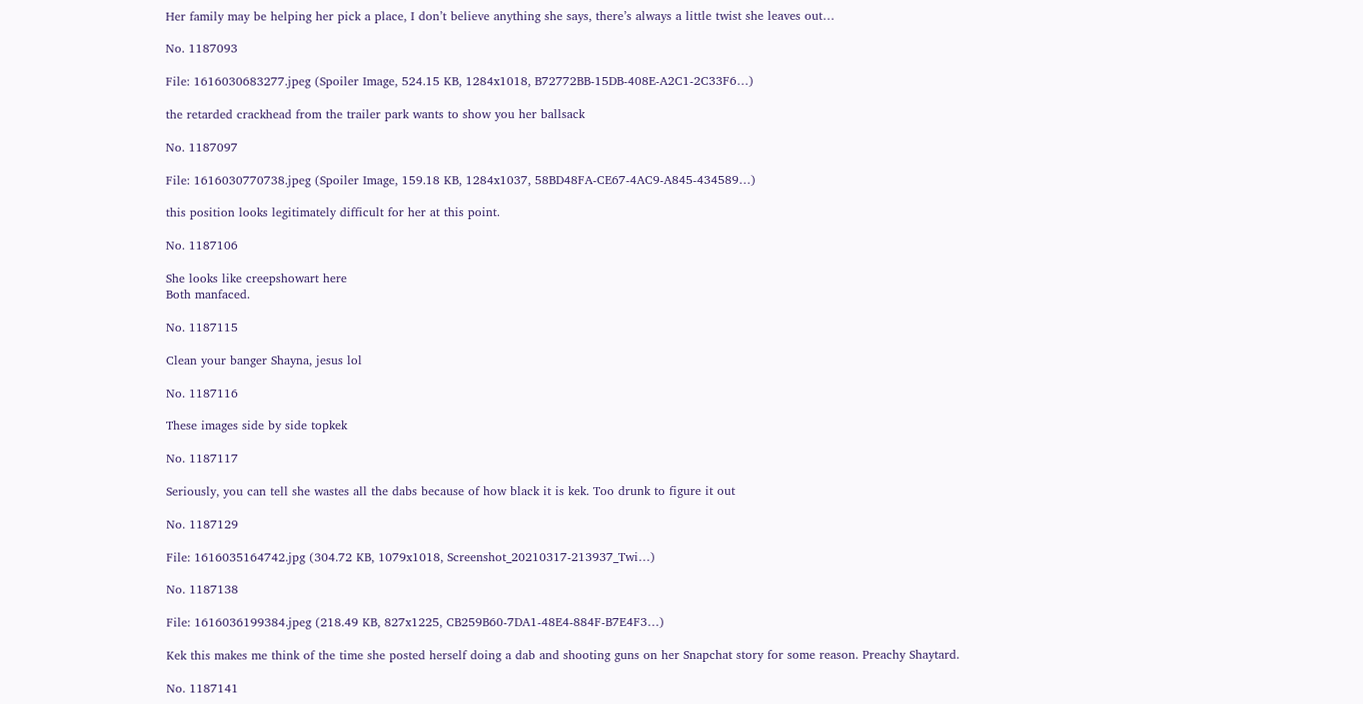Her family may be helping her pick a place, I don’t believe anything she says, there’s always a little twist she leaves out…

No. 1187093

File: 1616030683277.jpeg (Spoiler Image, 524.15 KB, 1284x1018, B72772BB-15DB-408E-A2C1-2C33F6…)

the retarded crackhead from the trailer park wants to show you her ballsack

No. 1187097

File: 1616030770738.jpeg (Spoiler Image, 159.18 KB, 1284x1037, 58BD48FA-CE67-4AC9-A845-434589…)

this position looks legitimately difficult for her at this point.

No. 1187106

She looks like creepshowart here
Both manfaced.

No. 1187115

Clean your banger Shayna, jesus lol

No. 1187116

These images side by side topkek

No. 1187117

Seriously, you can tell she wastes all the dabs because of how black it is kek. Too drunk to figure it out

No. 1187129

File: 1616035164742.jpg (304.72 KB, 1079x1018, Screenshot_20210317-213937_Twi…)

No. 1187138

File: 1616036199384.jpeg (218.49 KB, 827x1225, CB259B60-7DA1-48E4-884F-B7E4F3…)

Kek this makes me think of the time she posted herself doing a dab and shooting guns on her Snapchat story for some reason. Preachy Shaytard.

No. 1187141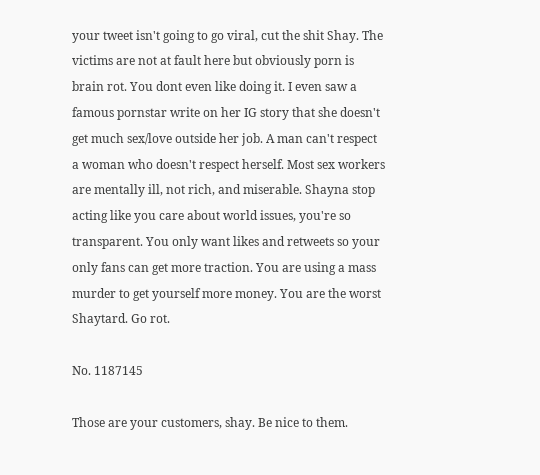your tweet isn't going to go viral, cut the shit Shay. The victims are not at fault here but obviously porn is brain rot. You dont even like doing it. I even saw a famous pornstar write on her IG story that she doesn't get much sex/love outside her job. A man can't respect a woman who doesn't respect herself. Most sex workers are mentally ill, not rich, and miserable. Shayna stop acting like you care about world issues, you're so transparent. You only want likes and retweets so your only fans can get more traction. You are using a mass murder to get yourself more money. You are the worst Shaytard. Go rot.

No. 1187145

Those are your customers, shay. Be nice to them.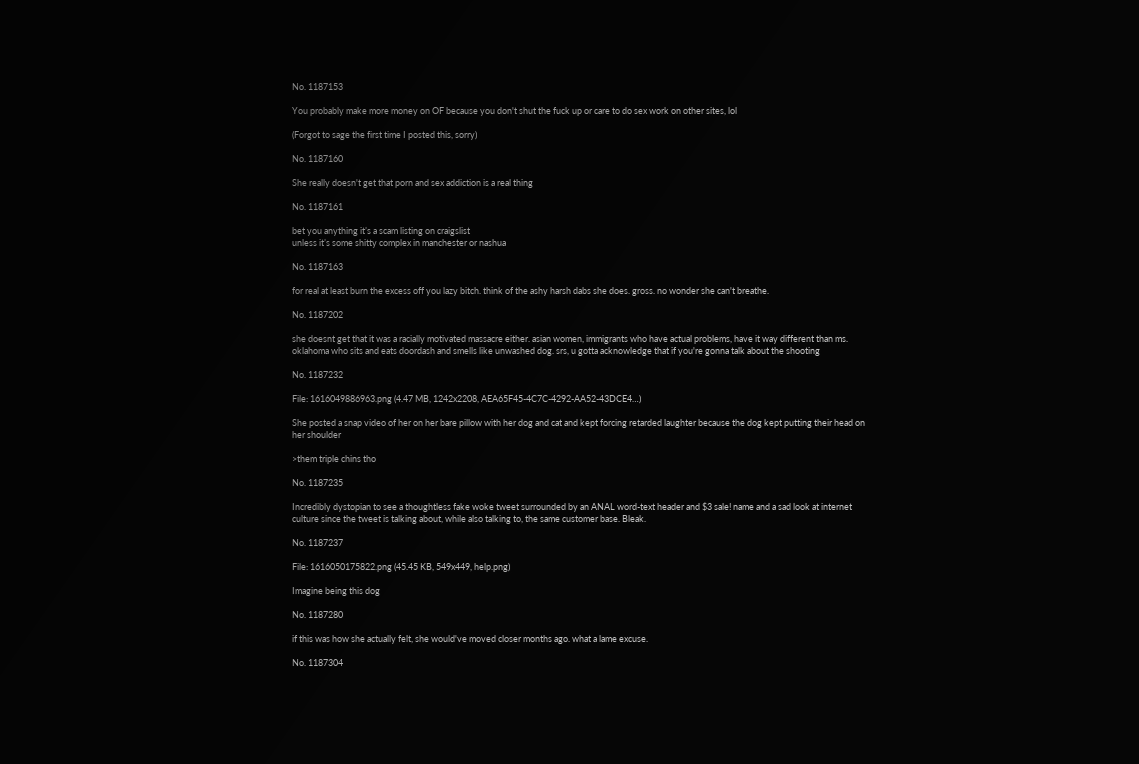No. 1187153

You probably make more money on OF because you don't shut the fuck up or care to do sex work on other sites, lol

(Forgot to sage the first time I posted this, sorry)

No. 1187160

She really doesn't get that porn and sex addiction is a real thing

No. 1187161

bet you anything it’s a scam listing on craigslist
unless it’s some shitty complex in manchester or nashua

No. 1187163

for real at least burn the excess off you lazy bitch. think of the ashy harsh dabs she does. gross. no wonder she can't breathe.

No. 1187202

she doesnt get that it was a racially motivated massacre either. asian women, immigrants who have actual problems, have it way different than ms. oklahoma who sits and eats doordash and smells like unwashed dog. srs, u gotta acknowledge that if you're gonna talk about the shooting

No. 1187232

File: 1616049886963.png (4.47 MB, 1242x2208, AEA65F45-4C7C-4292-AA52-43DCE4…)

She posted a snap video of her on her bare pillow with her dog and cat and kept forcing retarded laughter because the dog kept putting their head on her shoulder

>them triple chins tho

No. 1187235

Incredibly dystopian to see a thoughtless fake woke tweet surrounded by an ANAL word-text header and $3 sale! name and a sad look at internet culture since the tweet is talking about, while also talking to, the same customer base. Bleak.

No. 1187237

File: 1616050175822.png (45.45 KB, 549x449, help.png)

Imagine being this dog

No. 1187280

if this was how she actually felt, she would've moved closer months ago. what a lame excuse.

No. 1187304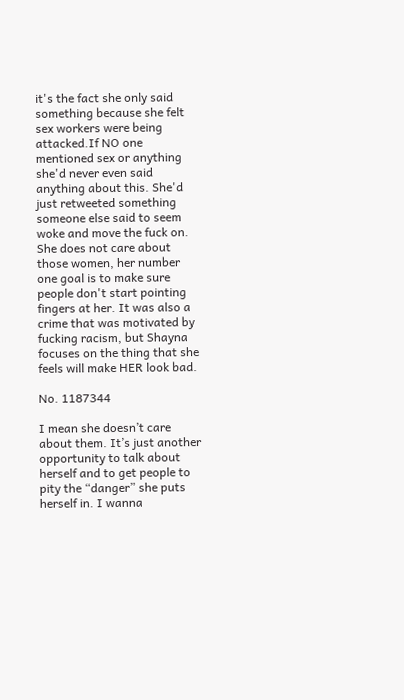it's the fact she only said something because she felt sex workers were being attacked.If NO one mentioned sex or anything she'd never even said anything about this. She'd just retweeted something someone else said to seem woke and move the fuck on.
She does not care about those women, her number one goal is to make sure people don't start pointing fingers at her. It was also a crime that was motivated by fucking racism, but Shayna focuses on the thing that she feels will make HER look bad.

No. 1187344

I mean she doesn’t care about them. It’s just another opportunity to talk about herself and to get people to pity the “danger” she puts herself in. I wanna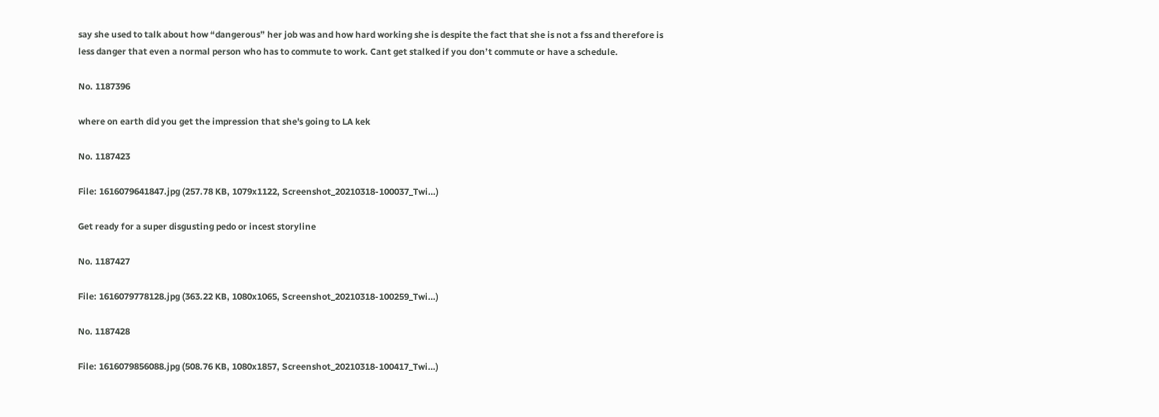say she used to talk about how “dangerous” her job was and how hard working she is despite the fact that she is not a fss and therefore is less danger that even a normal person who has to commute to work. Cant get stalked if you don’t commute or have a schedule.

No. 1187396

where on earth did you get the impression that she's going to LA kek

No. 1187423

File: 1616079641847.jpg (257.78 KB, 1079x1122, Screenshot_20210318-100037_Twi…)

Get ready for a super disgusting pedo or incest storyline

No. 1187427

File: 1616079778128.jpg (363.22 KB, 1080x1065, Screenshot_20210318-100259_Twi…)

No. 1187428

File: 1616079856088.jpg (508.76 KB, 1080x1857, Screenshot_20210318-100417_Twi…)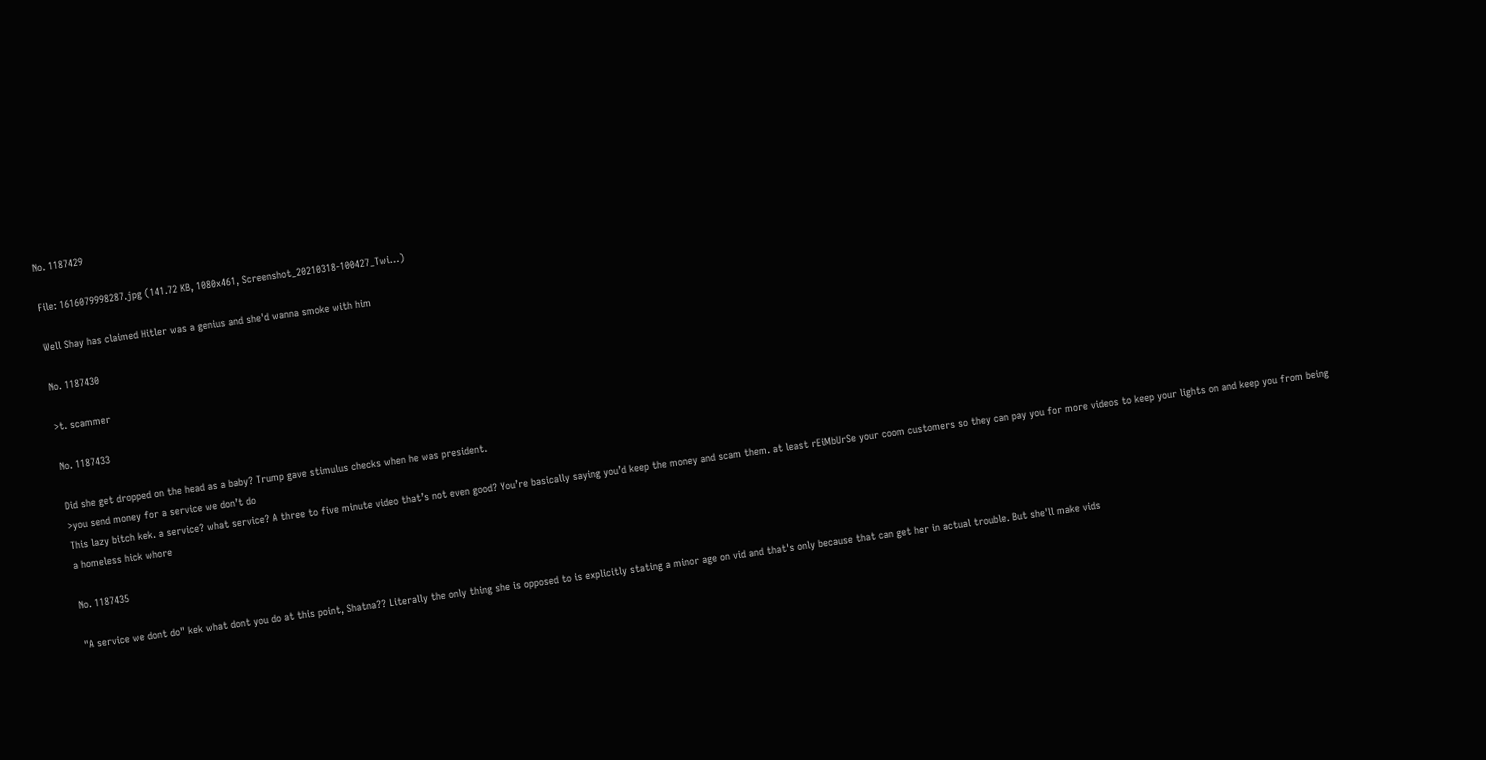No. 1187429

File: 1616079998287.jpg (141.72 KB, 1080x461, Screenshot_20210318-100427_Twi…)

Well Shay has claimed Hitler was a genius and she'd wanna smoke with him

No. 1187430

>t. scammer

No. 1187433

Did she get dropped on the head as a baby? Trump gave stimulus checks when he was president.
>you send money for a service we don’t do
This lazy bitch kek. a service? what service? A three to five minute video that’s not even good? You’re basically saying you’d keep the money and scam them. at least rEiMbUrSe your coom customers so they can pay you for more videos to keep your lights on and keep you from being a homeless hick whore

No. 1187435

"A service we dont do" kek what dont you do at this point, Shatna?? Literally the only thing she is opposed to is explicitly stating a minor age on vid and that's only because that can get her in actual trouble. But she'll make vids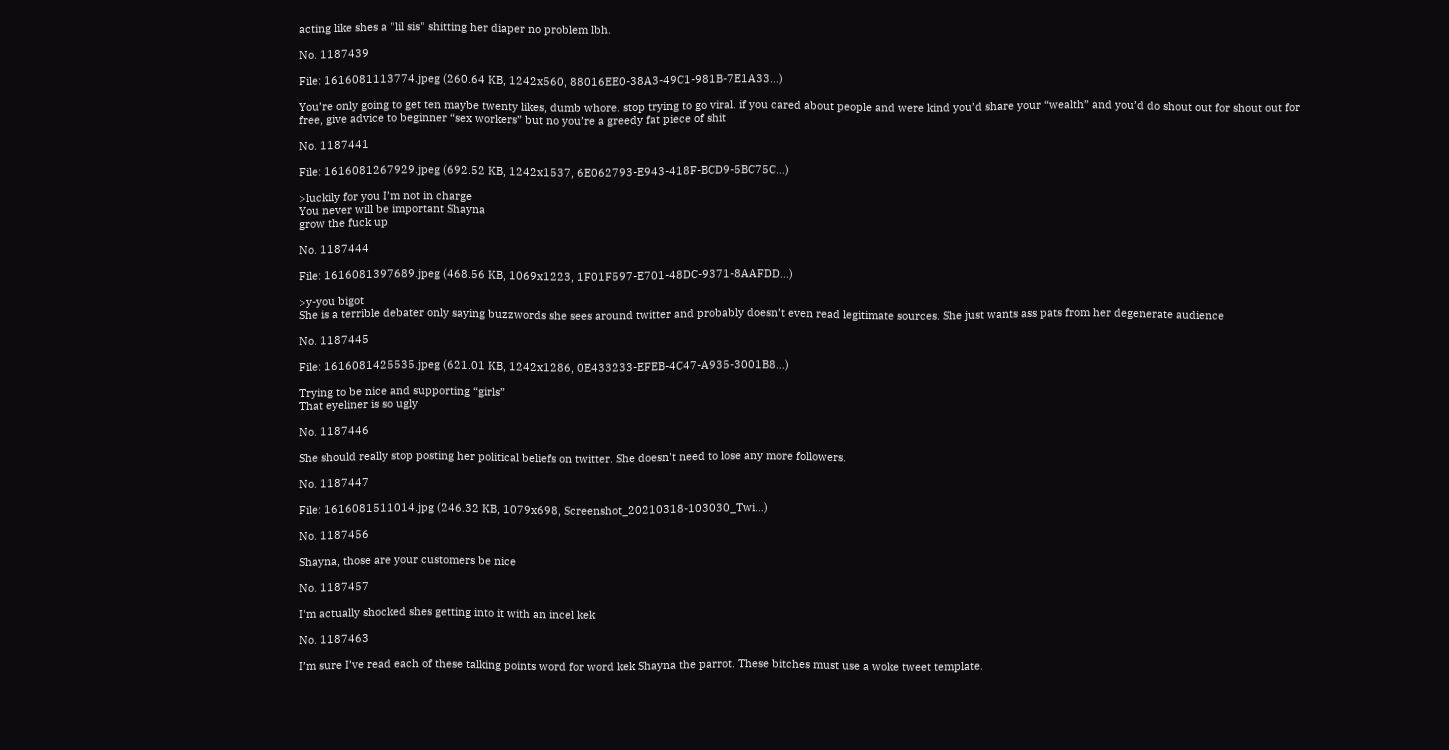acting like shes a "lil sis" shitting her diaper no problem lbh.

No. 1187439

File: 1616081113774.jpeg (260.64 KB, 1242x560, 88016EE0-38A3-49C1-981B-7E1A33…)

You’re only going to get ten maybe twenty likes, dumb whore. stop trying to go viral. if you cared about people and were kind you’d share your “wealth” and you’d do shout out for shout out for free, give advice to beginner “sex workers” but no you’re a greedy fat piece of shit

No. 1187441

File: 1616081267929.jpeg (692.52 KB, 1242x1537, 6E062793-E943-418F-BCD9-5BC75C…)

>luckily for you I’m not in charge
You never will be important Shayna
grow the fuck up

No. 1187444

File: 1616081397689.jpeg (468.56 KB, 1069x1223, 1F01F597-E701-48DC-9371-8AAFDD…)

>y-you bigot
She is a terrible debater only saying buzzwords she sees around twitter and probably doesn’t even read legitimate sources. She just wants ass pats from her degenerate audience

No. 1187445

File: 1616081425535.jpeg (621.01 KB, 1242x1286, 0E433233-EFEB-4C47-A935-3001B8…)

Trying to be nice and supporting “girls”
That eyeliner is so ugly

No. 1187446

She should really stop posting her political beliefs on twitter. She doesn't need to lose any more followers.

No. 1187447

File: 1616081511014.jpg (246.32 KB, 1079x698, Screenshot_20210318-103030_Twi…)

No. 1187456

Shayna, those are your customers be nice

No. 1187457

I'm actually shocked shes getting into it with an incel kek

No. 1187463

I’m sure I’ve read each of these talking points word for word kek Shayna the parrot. These bitches must use a woke tweet template.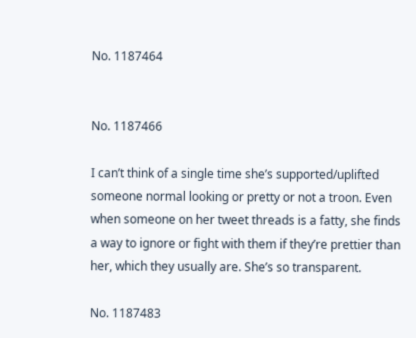No. 1187464


No. 1187466

I can’t think of a single time she’s supported/uplifted someone normal looking or pretty or not a troon. Even when someone on her tweet threads is a fatty, she finds a way to ignore or fight with them if they’re prettier than her, which they usually are. She’s so transparent.

No. 1187483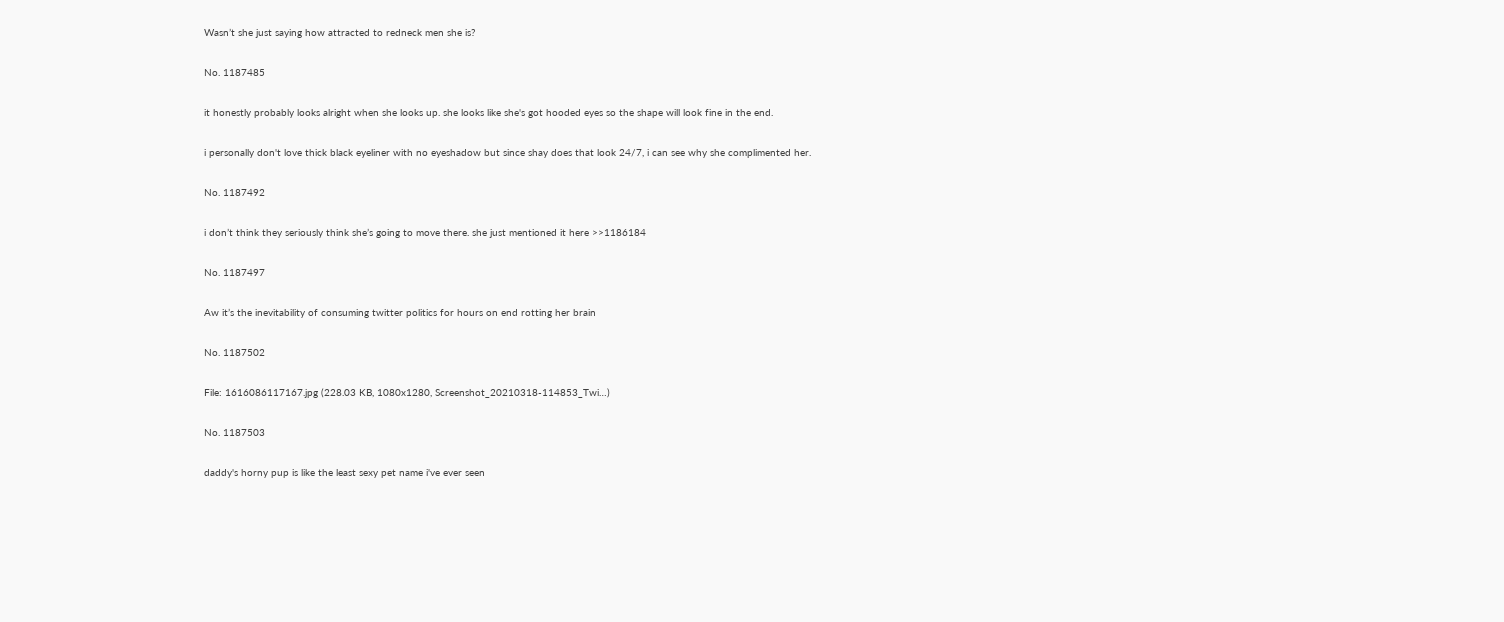Wasn’t she just saying how attracted to redneck men she is?

No. 1187485

it honestly probably looks alright when she looks up. she looks like she's got hooded eyes so the shape will look fine in the end.

i personally don't love thick black eyeliner with no eyeshadow but since shay does that look 24/7, i can see why she complimented her.

No. 1187492

i don’t think they seriously think she’s going to move there. she just mentioned it here >>1186184

No. 1187497

Aw it’s the inevitability of consuming twitter politics for hours on end rotting her brain

No. 1187502

File: 1616086117167.jpg (228.03 KB, 1080x1280, Screenshot_20210318-114853_Twi…)

No. 1187503

daddy's horny pup is like the least sexy pet name i've ever seen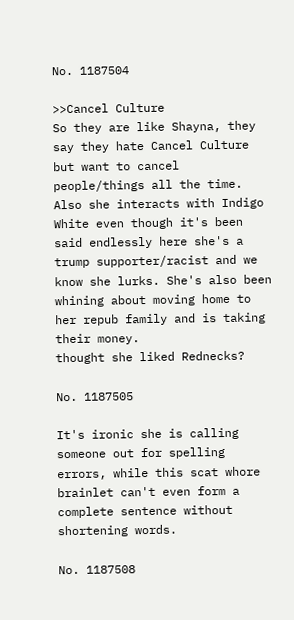No. 1187504

>>Cancel Culture
So they are like Shayna, they say they hate Cancel Culture but want to cancel people/things all the time. Also she interacts with Indigo White even though it's been said endlessly here she's a trump supporter/racist and we know she lurks. She's also been whining about moving home to her repub family and is taking their money.
thought she liked Rednecks?

No. 1187505

It's ironic she is calling someone out for spelling errors, while this scat whore brainlet can't even form a complete sentence without shortening words.

No. 1187508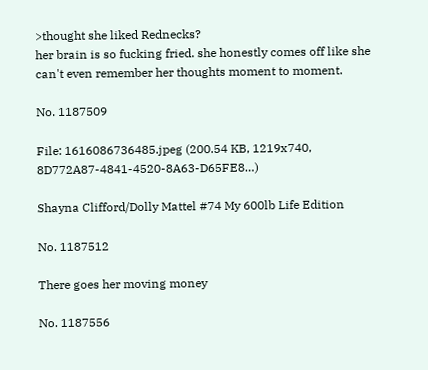>thought she liked Rednecks?
her brain is so fucking fried. she honestly comes off like she can't even remember her thoughts moment to moment.

No. 1187509

File: 1616086736485.jpeg (200.54 KB, 1219x740, 8D772A87-4841-4520-8A63-D65FE8…)

Shayna Clifford/Dolly Mattel #74 My 600lb Life Edition

No. 1187512

There goes her moving money

No. 1187556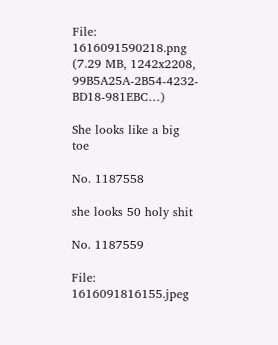File: 1616091590218.png (7.29 MB, 1242x2208, 99B5A25A-2B54-4232-BD18-981EBC…)

She looks like a big toe

No. 1187558

she looks 50 holy shit

No. 1187559

File: 1616091816155.jpeg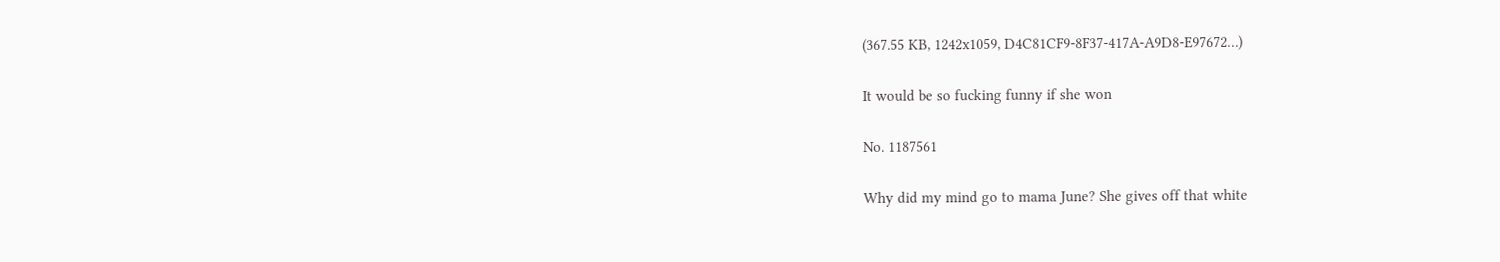(367.55 KB, 1242x1059, D4C81CF9-8F37-417A-A9D8-E97672…)

It would be so fucking funny if she won

No. 1187561

Why did my mind go to mama June? She gives off that white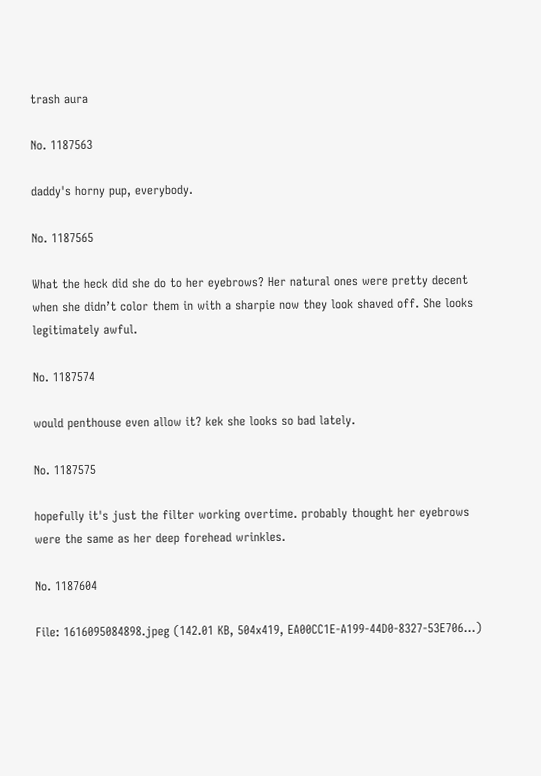trash aura

No. 1187563

daddy's horny pup, everybody.

No. 1187565

What the heck did she do to her eyebrows? Her natural ones were pretty decent when she didn’t color them in with a sharpie now they look shaved off. She looks legitimately awful.

No. 1187574

would penthouse even allow it? kek she looks so bad lately.

No. 1187575

hopefully it's just the filter working overtime. probably thought her eyebrows were the same as her deep forehead wrinkles.

No. 1187604

File: 1616095084898.jpeg (142.01 KB, 504x419, EA00CC1E-A199-44D0-8327-53E706…)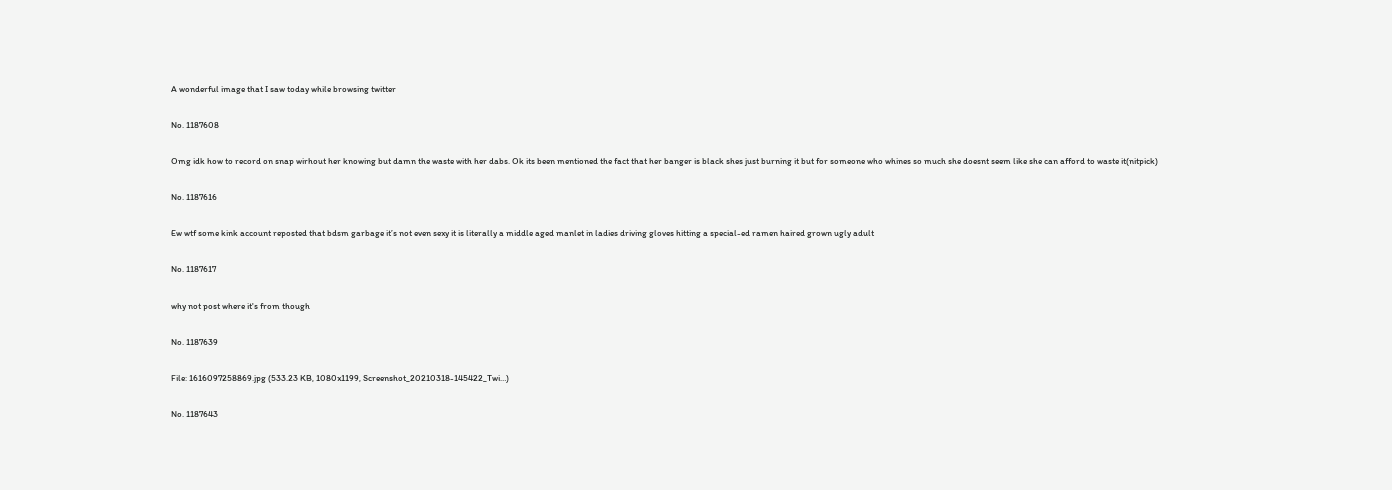A wonderful image that I saw today while browsing twitter

No. 1187608

Omg idk how to record on snap wirhout her knowing but damn the waste with her dabs. Ok its been mentioned the fact that her banger is black shes just burning it but for someone who whines so much she doesnt seem like she can afford to waste it(nitpick)

No. 1187616

Ew wtf some kink account reposted that bdsm garbage it’s not even sexy it is literally a middle aged manlet in ladies driving gloves hitting a special-ed ramen haired grown ugly adult

No. 1187617

why not post where it's from though

No. 1187639

File: 1616097258869.jpg (533.23 KB, 1080x1199, Screenshot_20210318-145422_Twi…)

No. 1187643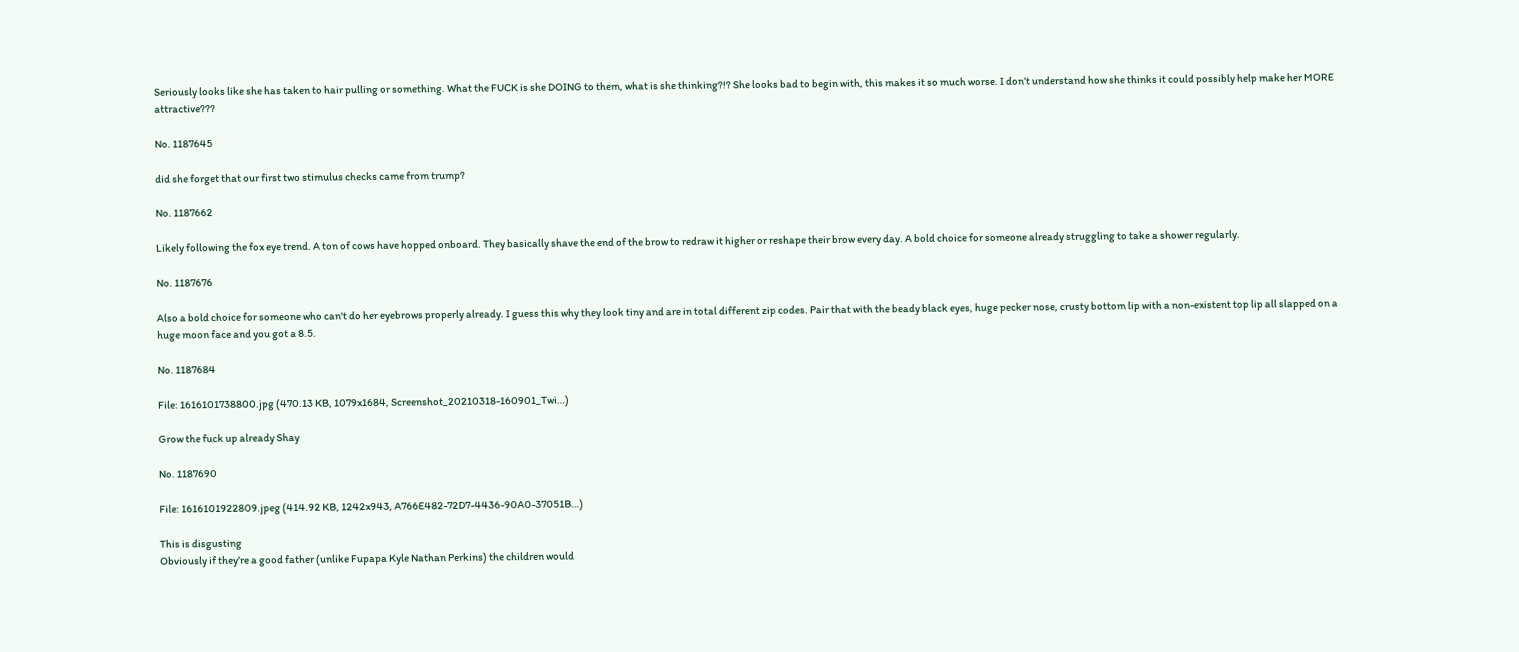Seriously looks like she has taken to hair pulling or something. What the FUCK is she DOING to them, what is she thinking?!? She looks bad to begin with, this makes it so much worse. I don’t understand how she thinks it could possibly help make her MORE attractive???

No. 1187645

did she forget that our first two stimulus checks came from trump?

No. 1187662

Likely following the fox eye trend. A ton of cows have hopped onboard. They basically shave the end of the brow to redraw it higher or reshape their brow every day. A bold choice for someone already struggling to take a shower regularly.

No. 1187676

Also a bold choice for someone who can't do her eyebrows properly already. I guess this why they look tiny and are in total different zip codes. Pair that with the beady black eyes, huge pecker nose, crusty bottom lip with a non-existent top lip all slapped on a huge moon face and you got a 8.5.

No. 1187684

File: 1616101738800.jpg (470.13 KB, 1079x1684, Screenshot_20210318-160901_Twi…)

Grow the fuck up already Shay

No. 1187690

File: 1616101922809.jpeg (414.92 KB, 1242x943, A766E482-72D7-4436-90A0-37051B…)

This is disgusting
Obviously if they’re a good father (unlike Fupapa Kyle Nathan Perkins) the children would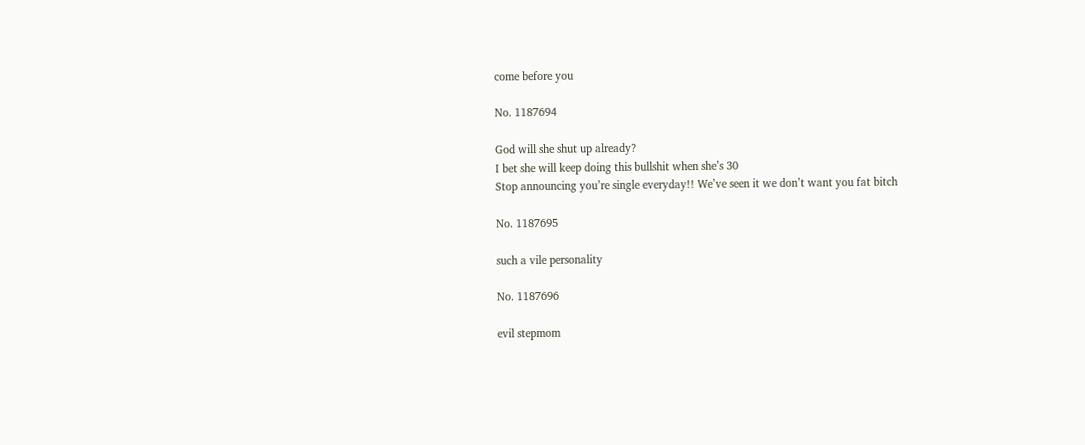come before you

No. 1187694

God will she shut up already?
I bet she will keep doing this bullshit when she’s 30
Stop announcing you’re single everyday!! We’ve seen it we don’t want you fat bitch

No. 1187695

such a vile personality

No. 1187696

evil stepmom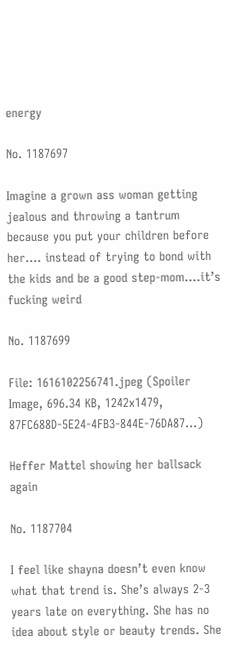energy

No. 1187697

Imagine a grown ass woman getting jealous and throwing a tantrum because you put your children before her…. instead of trying to bond with the kids and be a good step-mom….it’s fucking weird

No. 1187699

File: 1616102256741.jpeg (Spoiler Image, 696.34 KB, 1242x1479, 87FC688D-5E24-4FB3-844E-76DA87…)

Heffer Mattel showing her ballsack again

No. 1187704

I feel like shayna doesn’t even know what that trend is. She’s always 2-3 years late on everything. She has no idea about style or beauty trends. She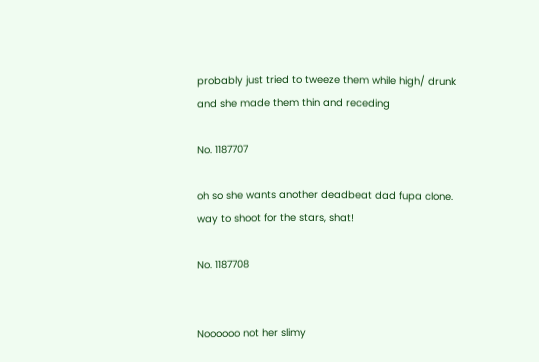probably just tried to tweeze them while high/ drunk and she made them thin and receding

No. 1187707

oh so she wants another deadbeat dad fupa clone. way to shoot for the stars, shat!

No. 1187708


Noooooo not her slimy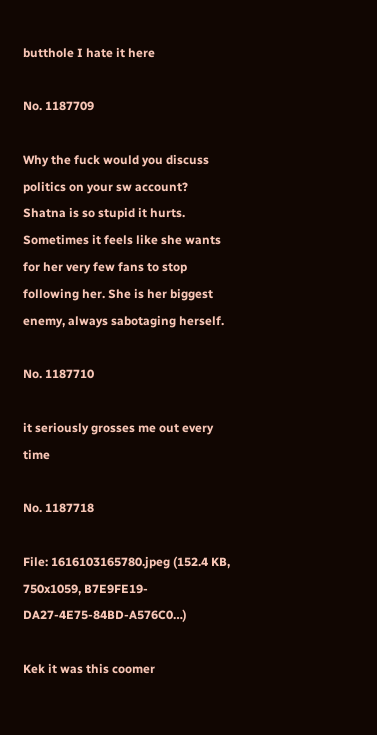butthole I hate it here

No. 1187709

Why the fuck would you discuss politics on your sw account? Shatna is so stupid it hurts. Sometimes it feels like she wants for her very few fans to stop following her. She is her biggest enemy, always sabotaging herself.

No. 1187710

it seriously grosses me out every time

No. 1187718

File: 1616103165780.jpeg (152.4 KB, 750x1059, B7E9FE19-DA27-4E75-84BD-A576C0…)

Kek it was this coomer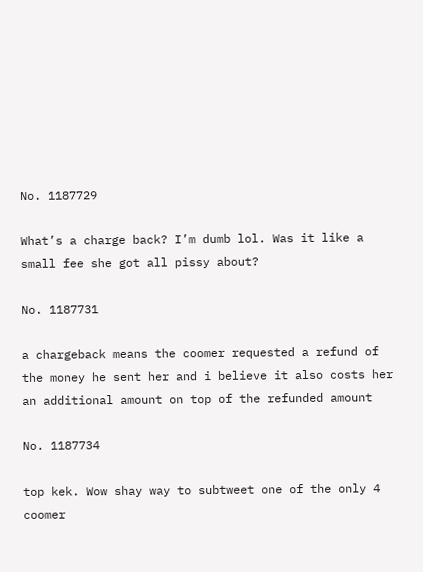No. 1187729

What’s a charge back? I’m dumb lol. Was it like a small fee she got all pissy about?

No. 1187731

a chargeback means the coomer requested a refund of the money he sent her and i believe it also costs her an additional amount on top of the refunded amount

No. 1187734

top kek. Wow shay way to subtweet one of the only 4 coomer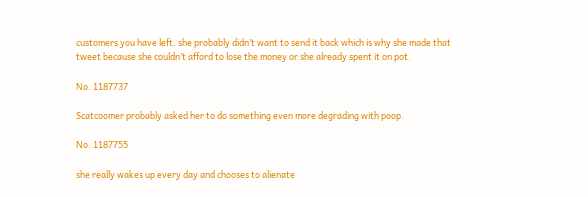customers you have left. she probably didn’t want to send it back which is why she made that tweet because she couldn’t afford to lose the money or she already spent it on pot.

No. 1187737

Scatcoomer probably asked her to do something even more degrading with poop.

No. 1187755

she really wakes up every day and chooses to alienate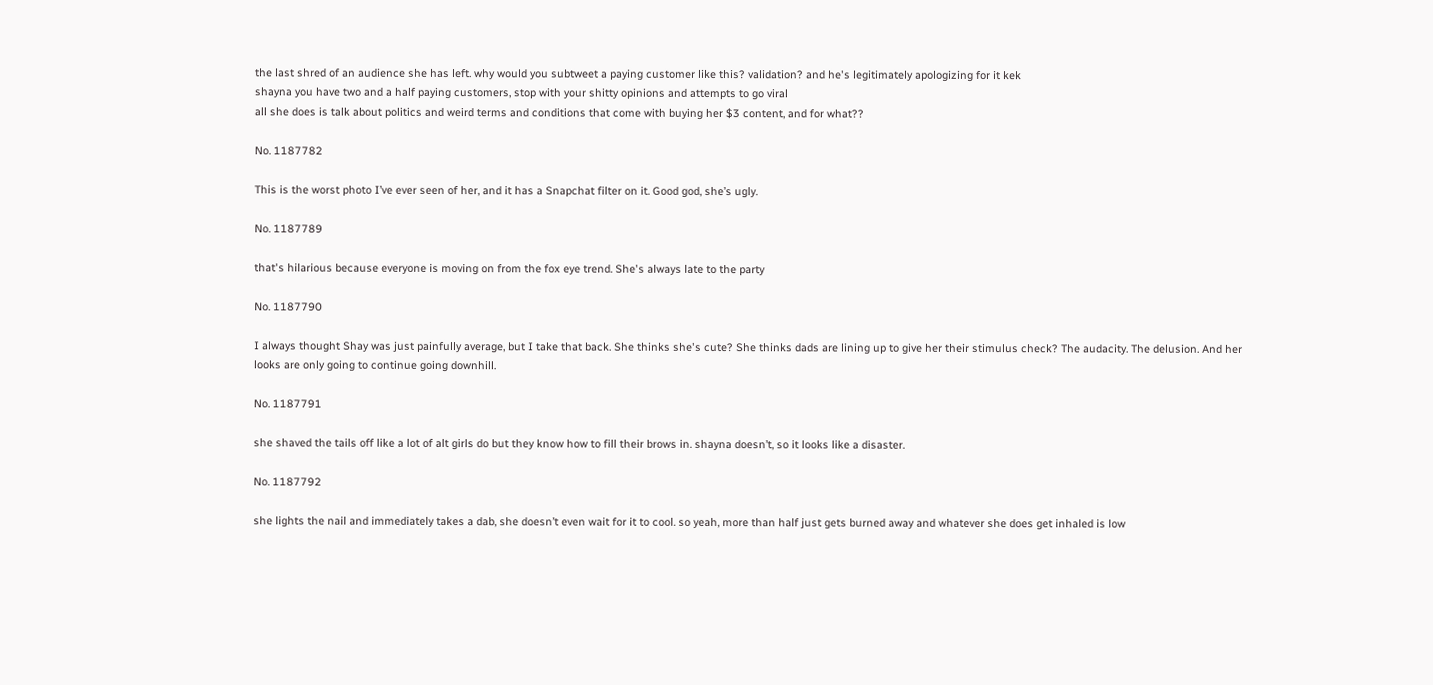the last shred of an audience she has left. why would you subtweet a paying customer like this? validation? and he's legitimately apologizing for it kek
shayna you have two and a half paying customers, stop with your shitty opinions and attempts to go viral
all she does is talk about politics and weird terms and conditions that come with buying her $3 content, and for what??

No. 1187782

This is the worst photo I’ve ever seen of her, and it has a Snapchat filter on it. Good god, she’s ugly.

No. 1187789

that's hilarious because everyone is moving on from the fox eye trend. She's always late to the party

No. 1187790

I always thought Shay was just painfully average, but I take that back. She thinks she's cute? She thinks dads are lining up to give her their stimulus check? The audacity. The delusion. And her looks are only going to continue going downhill.

No. 1187791

she shaved the tails off like a lot of alt girls do but they know how to fill their brows in. shayna doesn’t, so it looks like a disaster.

No. 1187792

she lights the nail and immediately takes a dab, she doesn’t even wait for it to cool. so yeah, more than half just gets burned away and whatever she does get inhaled is low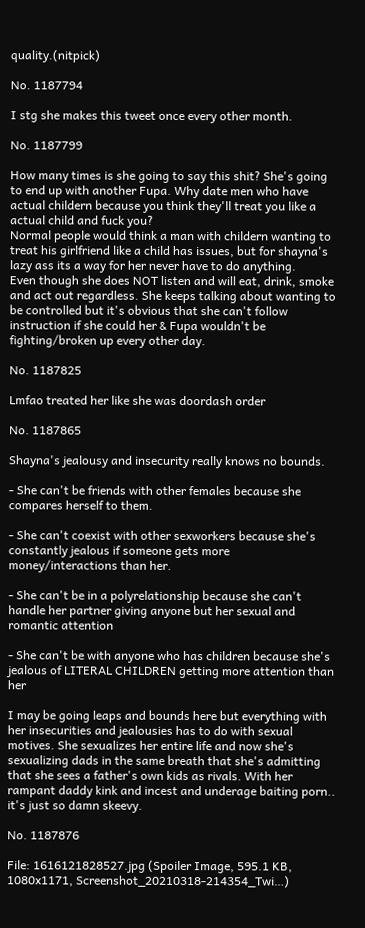quality.(nitpick)

No. 1187794

I stg she makes this tweet once every other month.

No. 1187799

How many times is she going to say this shit? She's going to end up with another Fupa. Why date men who have actual childern because you think they'll treat you like a actual child and fuck you?
Normal people would think a man with childern wanting to treat his girlfriend like a child has issues, but for shayna's lazy ass its a way for her never have to do anything.
Even though she does NOT listen and will eat, drink, smoke and act out regardless. She keeps talking about wanting to be controlled but it's obvious that she can't follow instruction if she could her & Fupa wouldn't be fighting/broken up every other day.

No. 1187825

Lmfao treated her like she was doordash order

No. 1187865

Shayna's jealousy and insecurity really knows no bounds.

- She can't be friends with other females because she compares herself to them.

- She can't coexist with other sexworkers because she's constantly jealous if someone gets more money/interactions than her.

- She can't be in a polyrelationship because she can't handle her partner giving anyone but her sexual and romantic attention

- She can't be with anyone who has children because she's jealous of LITERAL CHILDREN getting more attention than her

I may be going leaps and bounds here but everything with her insecurities and jealousies has to do with sexual motives. She sexualizes her entire life and now she's sexualizing dads in the same breath that she's admitting that she sees a father's own kids as rivals. With her rampant daddy kink and incest and underage baiting porn.. it's just so damn skeevy.

No. 1187876

File: 1616121828527.jpg (Spoiler Image, 595.1 KB, 1080x1171, Screenshot_20210318-214354_Twi…)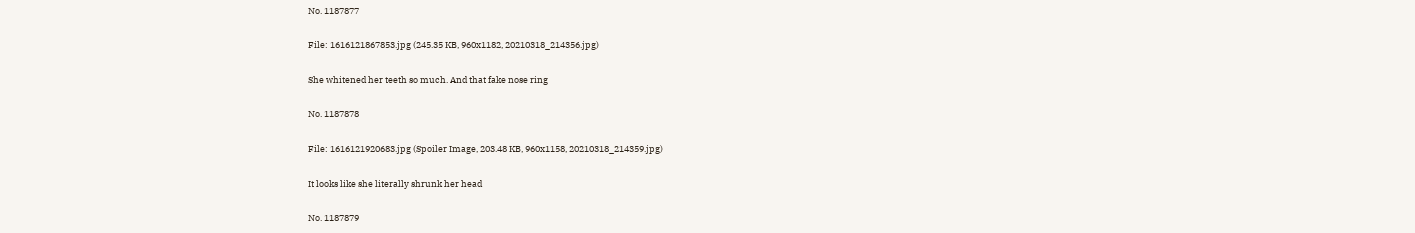No. 1187877

File: 1616121867853.jpg (245.35 KB, 960x1182, 20210318_214356.jpg)

She whitened her teeth so much. And that fake nose ring

No. 1187878

File: 1616121920683.jpg (Spoiler Image, 203.48 KB, 960x1158, 20210318_214359.jpg)

It looks like she literally shrunk her head

No. 1187879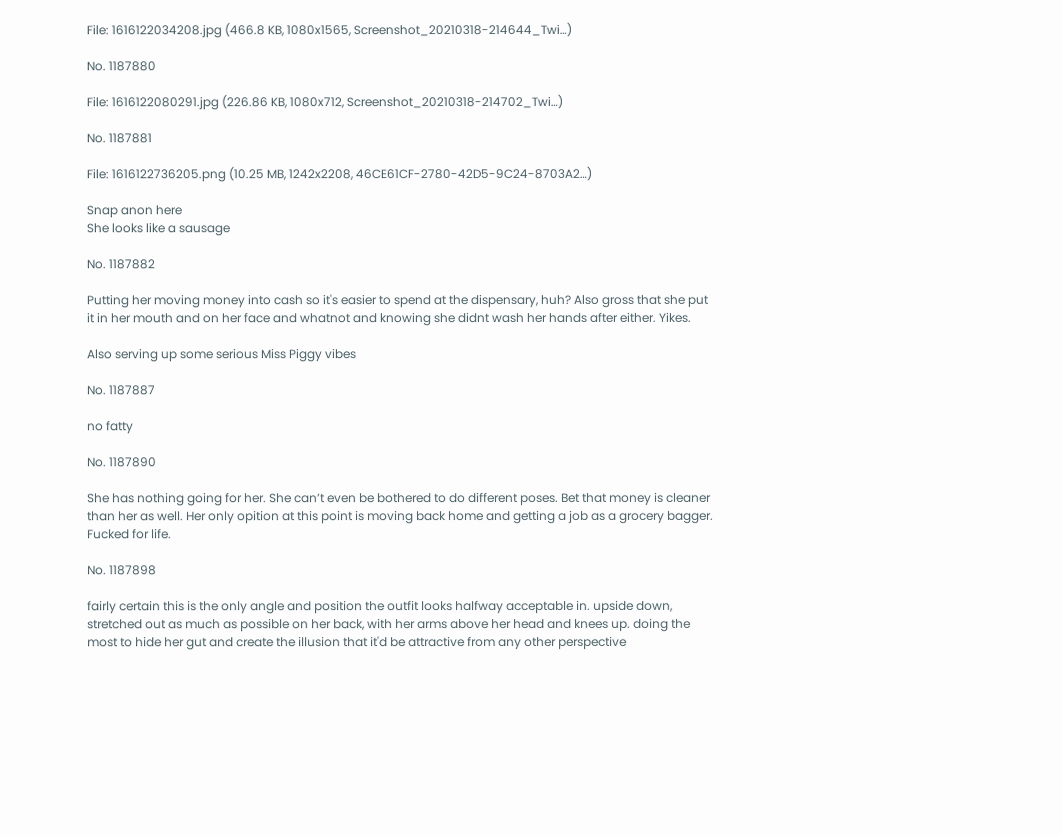File: 1616122034208.jpg (466.8 KB, 1080x1565, Screenshot_20210318-214644_Twi…)

No. 1187880

File: 1616122080291.jpg (226.86 KB, 1080x712, Screenshot_20210318-214702_Twi…)

No. 1187881

File: 1616122736205.png (10.25 MB, 1242x2208, 46CE61CF-2780-42D5-9C24-8703A2…)

Snap anon here
She looks like a sausage

No. 1187882

Putting her moving money into cash so it's easier to spend at the dispensary, huh? Also gross that she put it in her mouth and on her face and whatnot and knowing she didnt wash her hands after either. Yikes.

Also serving up some serious Miss Piggy vibes

No. 1187887

no fatty

No. 1187890

She has nothing going for her. She can’t even be bothered to do different poses. Bet that money is cleaner than her as well. Her only opition at this point is moving back home and getting a job as a grocery bagger. Fucked for life.

No. 1187898

fairly certain this is the only angle and position the outfit looks halfway acceptable in. upside down, stretched out as much as possible on her back, with her arms above her head and knees up. doing the most to hide her gut and create the illusion that it'd be attractive from any other perspective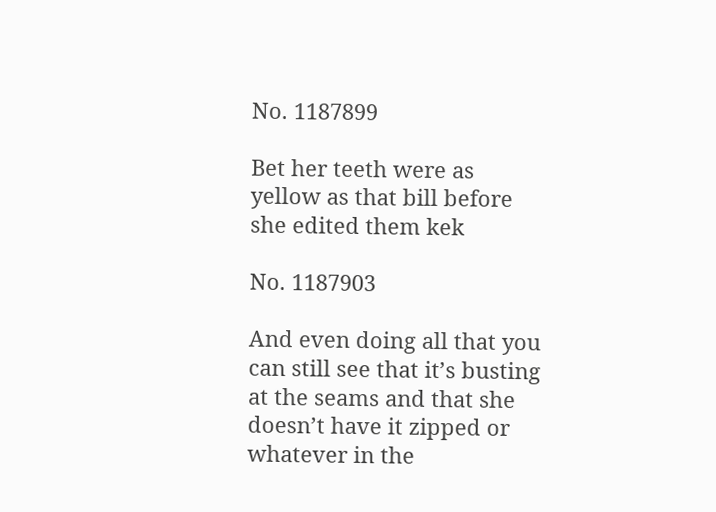No. 1187899

Bet her teeth were as yellow as that bill before she edited them kek

No. 1187903

And even doing all that you can still see that it’s busting at the seams and that she doesn’t have it zipped or whatever in the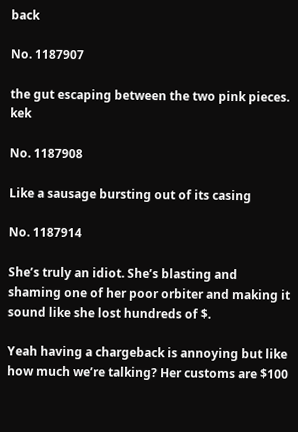back

No. 1187907

the gut escaping between the two pink pieces. kek

No. 1187908

Like a sausage bursting out of its casing

No. 1187914

She’s truly an idiot. She’s blasting and shaming one of her poor orbiter and making it sound like she lost hundreds of $.

Yeah having a chargeback is annoying but like how much we’re talking? Her customs are $100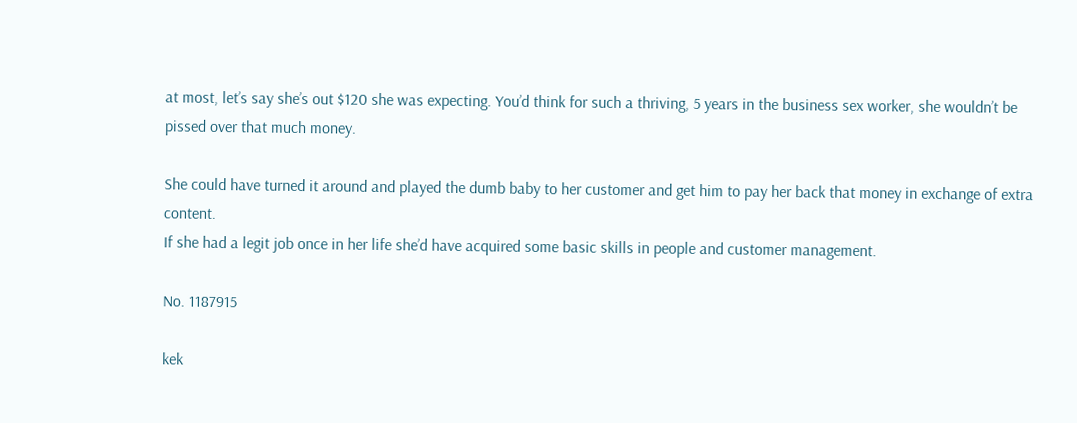at most, let’s say she’s out $120 she was expecting. You’d think for such a thriving, 5 years in the business sex worker, she wouldn’t be pissed over that much money.

She could have turned it around and played the dumb baby to her customer and get him to pay her back that money in exchange of extra content.
If she had a legit job once in her life she’d have acquired some basic skills in people and customer management.

No. 1187915

kek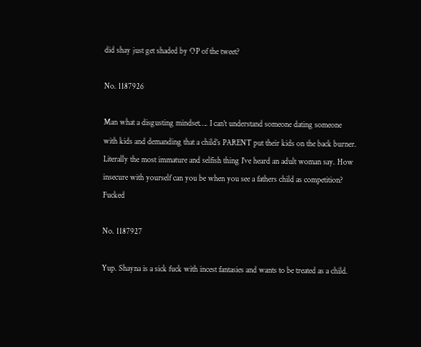did shay just get shaded by OP of the tweet?

No. 1187926

Man what a disgusting mindset…. I can’t understand someone dating someone with kids and demanding that a child’s PARENT put their kids on the back burner. Literally the most immature and selfish thing I’ve heard an adult woman say. How insecure with yourself can you be when you see a fathers child as competition? Fucked

No. 1187927

Yup. Shayna is a sick fuck with incest fantasies and wants to be treated as a child.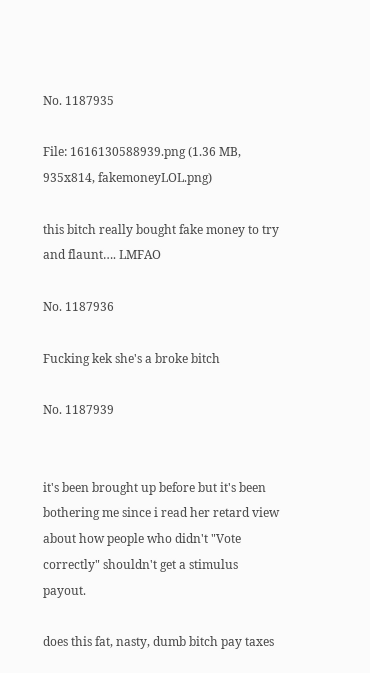No. 1187935

File: 1616130588939.png (1.36 MB, 935x814, fakemoneyLOL.png)

this bitch really bought fake money to try and flaunt…. LMFAO

No. 1187936

Fucking kek she's a broke bitch

No. 1187939


it's been brought up before but it's been bothering me since i read her retard view about how people who didn't "Vote correctly" shouldn't get a stimulus payout.

does this fat, nasty, dumb bitch pay taxes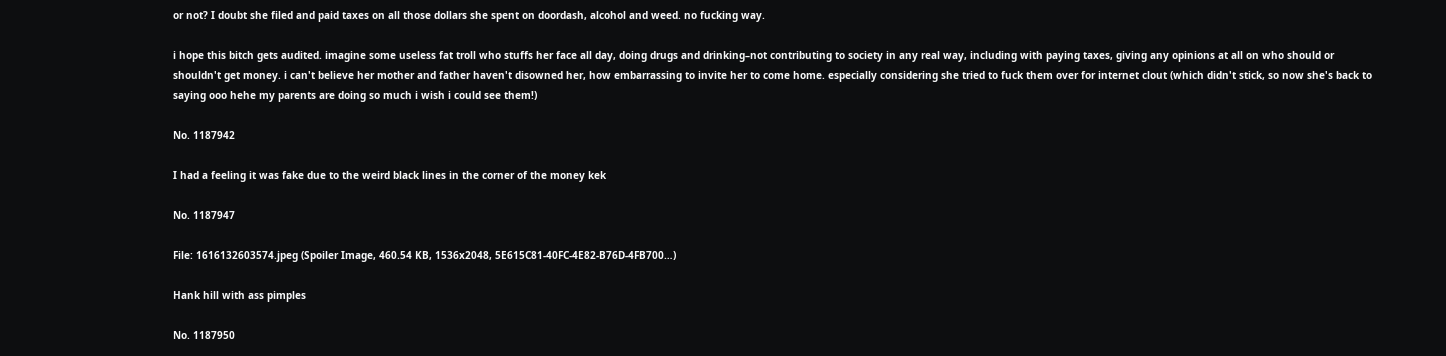or not? I doubt she filed and paid taxes on all those dollars she spent on doordash, alcohol and weed. no fucking way.

i hope this bitch gets audited. imagine some useless fat troll who stuffs her face all day, doing drugs and drinking–not contributing to society in any real way, including with paying taxes, giving any opinions at all on who should or shouldn't get money. i can't believe her mother and father haven't disowned her, how embarrassing to invite her to come home. especially considering she tried to fuck them over for internet clout (which didn't stick, so now she's back to saying ooo hehe my parents are doing so much i wish i could see them!)

No. 1187942

I had a feeling it was fake due to the weird black lines in the corner of the money kek

No. 1187947

File: 1616132603574.jpeg (Spoiler Image, 460.54 KB, 1536x2048, 5E615C81-40FC-4E82-B76D-4FB700…)

Hank hill with ass pimples

No. 1187950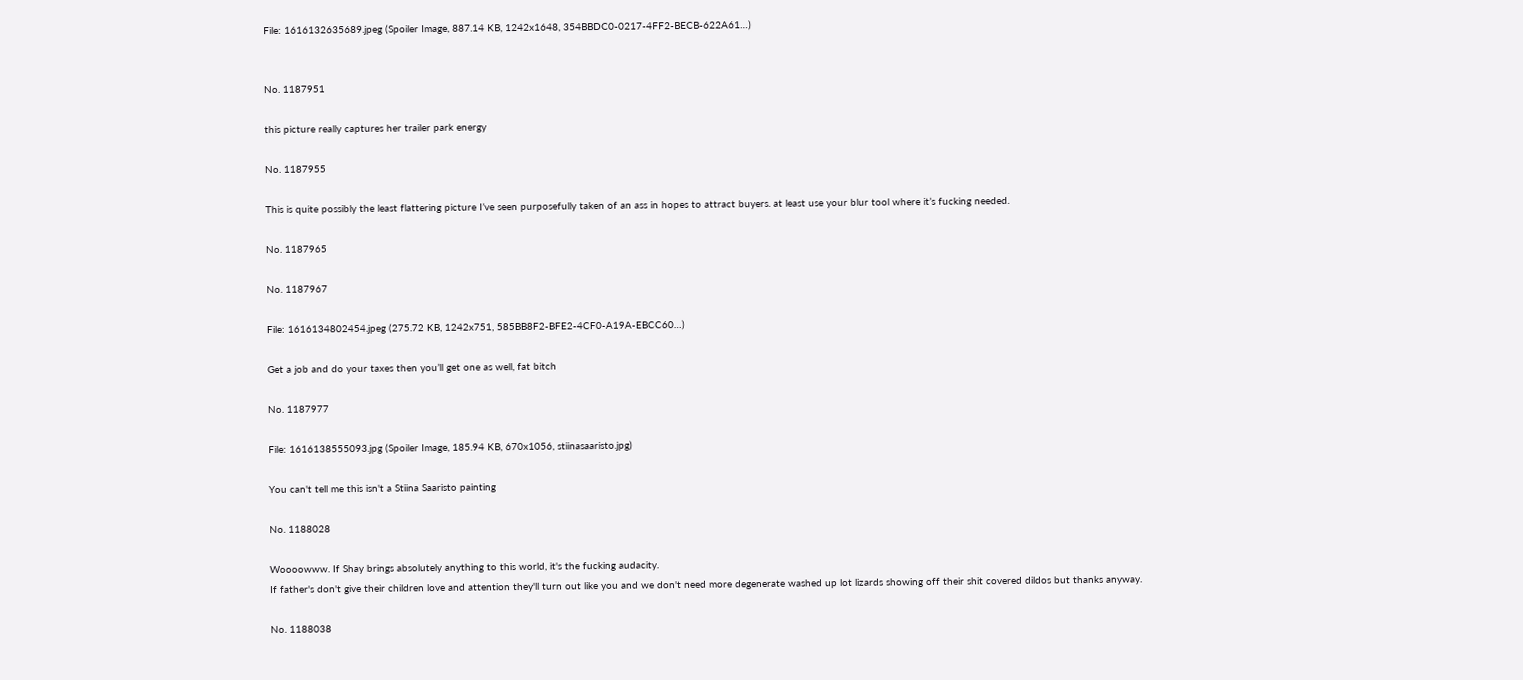File: 1616132635689.jpeg (Spoiler Image, 887.14 KB, 1242x1648, 354BBDC0-0217-4FF2-BECB-622A61…)


No. 1187951

this picture really captures her trailer park energy

No. 1187955

This is quite possibly the least flattering picture I’ve seen purposefully taken of an ass in hopes to attract buyers. at least use your blur tool where it’s fucking needed.

No. 1187965

No. 1187967

File: 1616134802454.jpeg (275.72 KB, 1242x751, 585BB8F2-BFE2-4CF0-A19A-EBCC60…)

Get a job and do your taxes then you’ll get one as well, fat bitch

No. 1187977

File: 1616138555093.jpg (Spoiler Image, 185.94 KB, 670x1056, stiinasaaristo.jpg)

You can't tell me this isn't a Stiina Saaristo painting

No. 1188028

Woooowww. If Shay brings absolutely anything to this world, it's the fucking audacity.
If father's don't give their children love and attention they'll turn out like you and we don't need more degenerate washed up lot lizards showing off their shit covered dildos but thanks anyway.

No. 1188038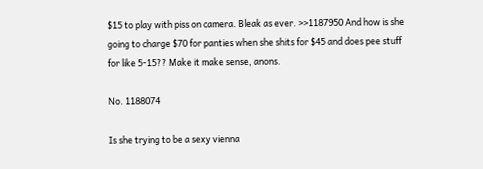$15 to play with piss on camera. Bleak as ever. >>1187950 And how is she going to charge $70 for panties when she shits for $45 and does pee stuff for like 5-15?? Make it make sense, anons.

No. 1188074

Is she trying to be a sexy vienna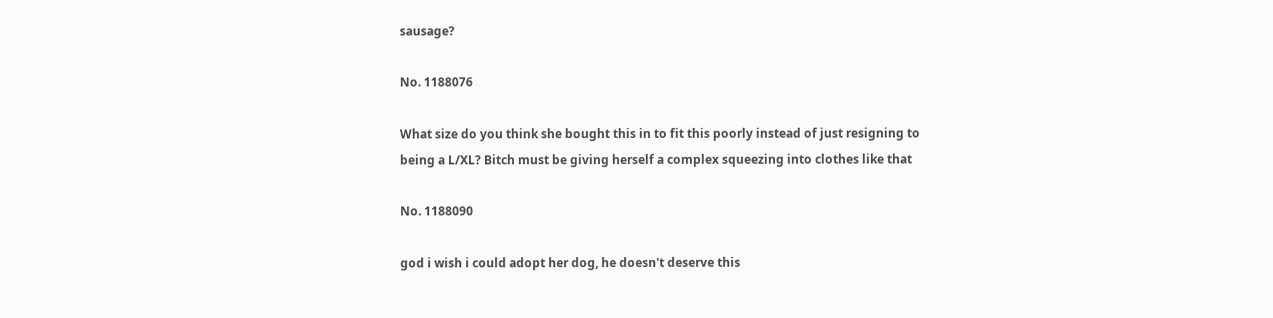sausage?

No. 1188076

What size do you think she bought this in to fit this poorly instead of just resigning to being a L/XL? Bitch must be giving herself a complex squeezing into clothes like that

No. 1188090

god i wish i could adopt her dog, he doesn't deserve this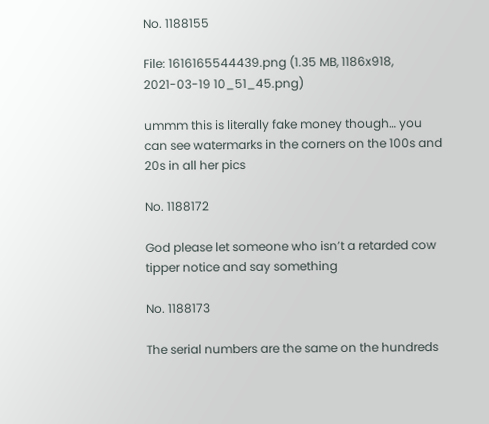No. 1188155

File: 1616165544439.png (1.35 MB, 1186x918, 2021-03-19 10_51_45.png)

ummm this is literally fake money though… you can see watermarks in the corners on the 100s and 20s in all her pics

No. 1188172

God please let someone who isn’t a retarded cow tipper notice and say something

No. 1188173

The serial numbers are the same on the hundreds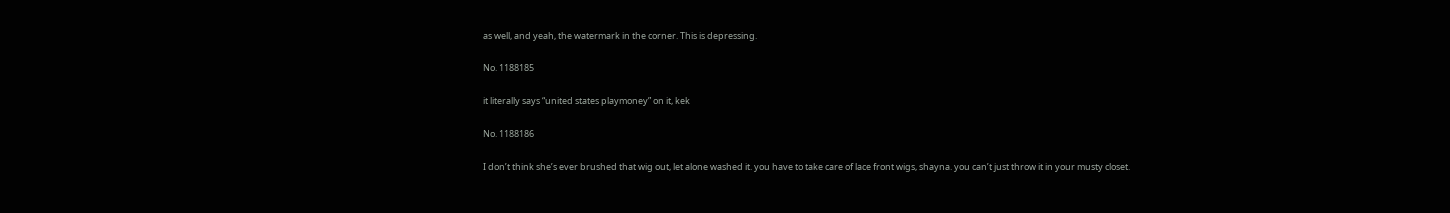as well, and yeah, the watermark in the corner. This is depressing.

No. 1188185

it literally says “united states playmoney” on it, kek

No. 1188186

I don’t think she’s ever brushed that wig out, let alone washed it. you have to take care of lace front wigs, shayna. you can’t just throw it in your musty closet.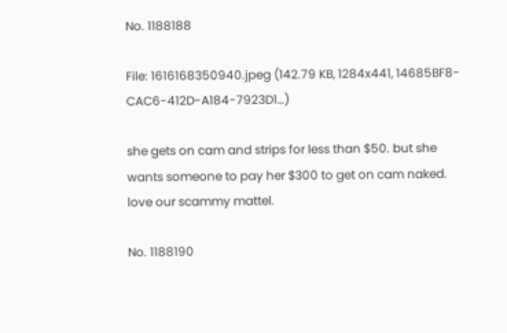No. 1188188

File: 1616168350940.jpeg (142.79 KB, 1284x441, 14685BF8-CAC6-412D-A184-7923D1…)

she gets on cam and strips for less than $50. but she wants someone to pay her $300 to get on cam naked. love our scammy mattel.

No. 1188190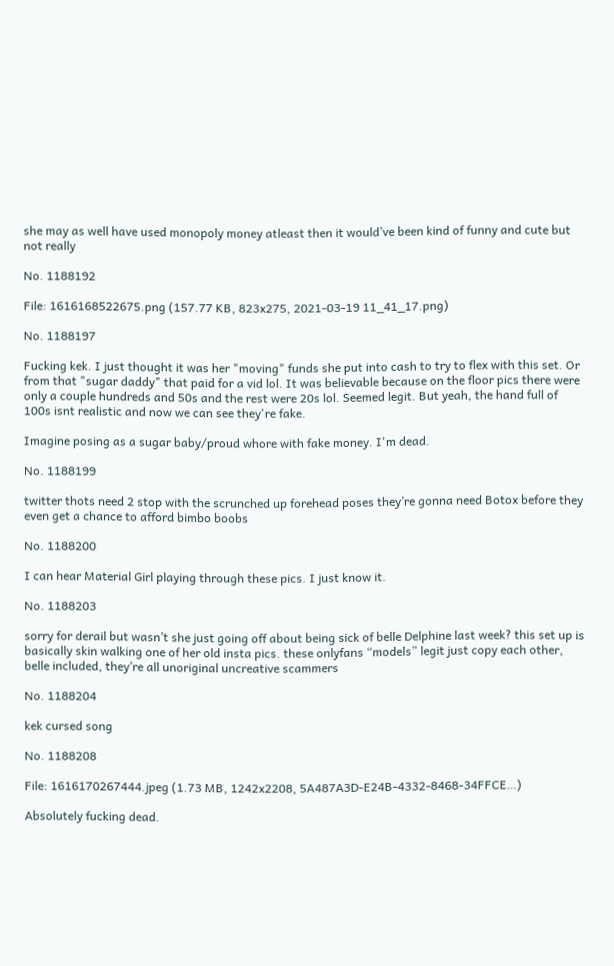she may as well have used monopoly money atleast then it would’ve been kind of funny and cute but not really

No. 1188192

File: 1616168522675.png (157.77 KB, 823x275, 2021-03-19 11_41_17.png)

No. 1188197

Fucking kek. I just thought it was her "moving" funds she put into cash to try to flex with this set. Or from that "sugar daddy" that paid for a vid lol. It was believable because on the floor pics there were only a couple hundreds and 50s and the rest were 20s lol. Seemed legit. But yeah, the hand full of 100s isnt realistic and now we can see they're fake.

Imagine posing as a sugar baby/proud whore with fake money. I'm dead.

No. 1188199

twitter thots need 2 stop with the scrunched up forehead poses they’re gonna need Botox before they even get a chance to afford bimbo boobs

No. 1188200

I can hear Material Girl playing through these pics. I just know it.

No. 1188203

sorry for derail but wasn’t she just going off about being sick of belle Delphine last week? this set up is basically skin walking one of her old insta pics. these onlyfans “models” legit just copy each other, belle included, they’re all unoriginal uncreative scammers

No. 1188204

kek cursed song

No. 1188208

File: 1616170267444.jpeg (1.73 MB, 1242x2208, 5A487A3D-E24B-4332-8468-34FFCE…)

Absolutely fucking dead.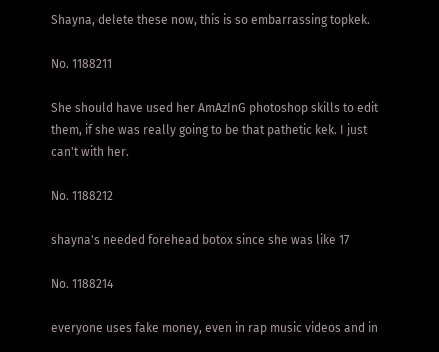Shayna, delete these now, this is so embarrassing topkek.

No. 1188211

She should have used her AmAzInG photoshop skills to edit them, if she was really going to be that pathetic kek. I just can't with her.

No. 1188212

shayna's needed forehead botox since she was like 17

No. 1188214

everyone uses fake money, even in rap music videos and in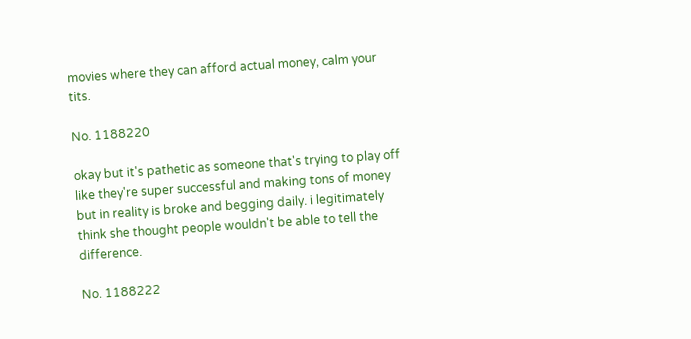movies where they can afford actual money, calm your tits.

No. 1188220

okay but it's pathetic as someone that's trying to play off like they're super successful and making tons of money but in reality is broke and begging daily. i legitimately think she thought people wouldn't be able to tell the difference.

No. 1188222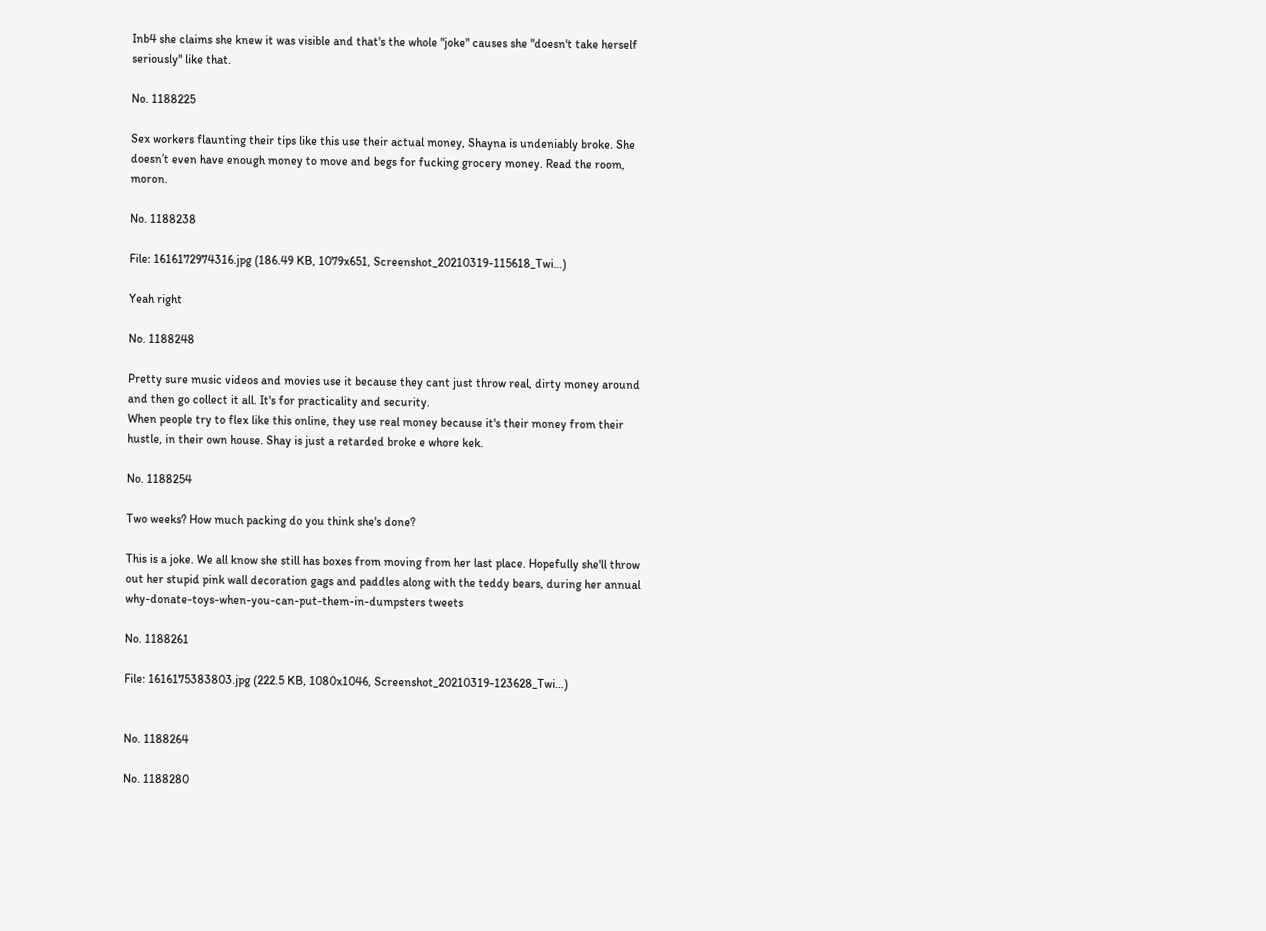Inb4 she claims she knew it was visible and that's the whole "joke" causes she "doesn't take herself seriously" like that.

No. 1188225

Sex workers flaunting their tips like this use their actual money, Shayna is undeniably broke. She doesn’t even have enough money to move and begs for fucking grocery money. Read the room, moron.

No. 1188238

File: 1616172974316.jpg (186.49 KB, 1079x651, Screenshot_20210319-115618_Twi…)

Yeah right

No. 1188248

Pretty sure music videos and movies use it because they cant just throw real, dirty money around and then go collect it all. It's for practicality and security.
When people try to flex like this online, they use real money because it's their money from their hustle, in their own house. Shay is just a retarded broke e whore kek.

No. 1188254

Two weeks? How much packing do you think she's done?

This is a joke. We all know she still has boxes from moving from her last place. Hopefully she'll throw out her stupid pink wall decoration gags and paddles along with the teddy bears, during her annual why-donate-toys-when-you-can-put-them-in-dumpsters tweets

No. 1188261

File: 1616175383803.jpg (222.5 KB, 1080x1046, Screenshot_20210319-123628_Twi…)


No. 1188264

No. 1188280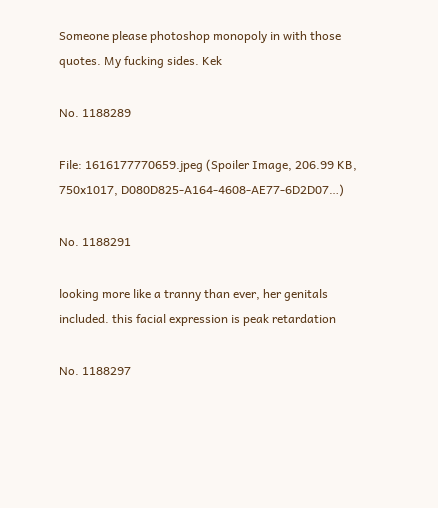Someone please photoshop monopoly in with those quotes. My fucking sides. Kek

No. 1188289

File: 1616177770659.jpeg (Spoiler Image, 206.99 KB, 750x1017, D080D825-A164-4608-AE77-6D2D07…)

No. 1188291

looking more like a tranny than ever, her genitals included. this facial expression is peak retardation

No. 1188297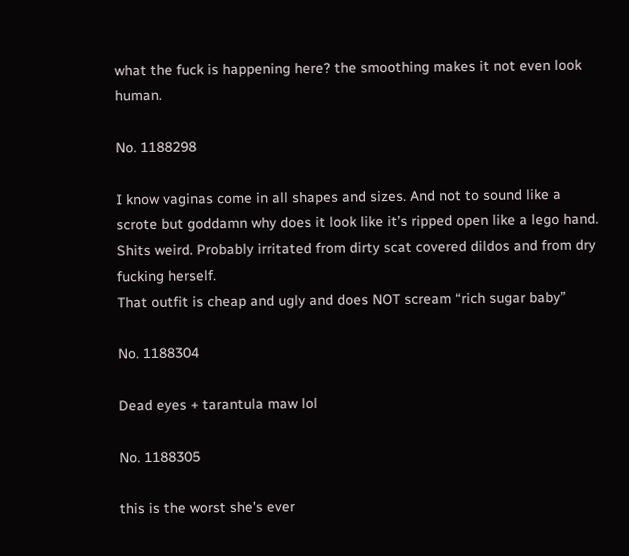what the fuck is happening here? the smoothing makes it not even look human.

No. 1188298

I know vaginas come in all shapes and sizes. And not to sound like a scrote but goddamn why does it look like it’s ripped open like a lego hand. Shits weird. Probably irritated from dirty scat covered dildos and from dry fucking herself.
That outfit is cheap and ugly and does NOT scream “rich sugar baby”

No. 1188304

Dead eyes + tarantula maw lol

No. 1188305

this is the worst she's ever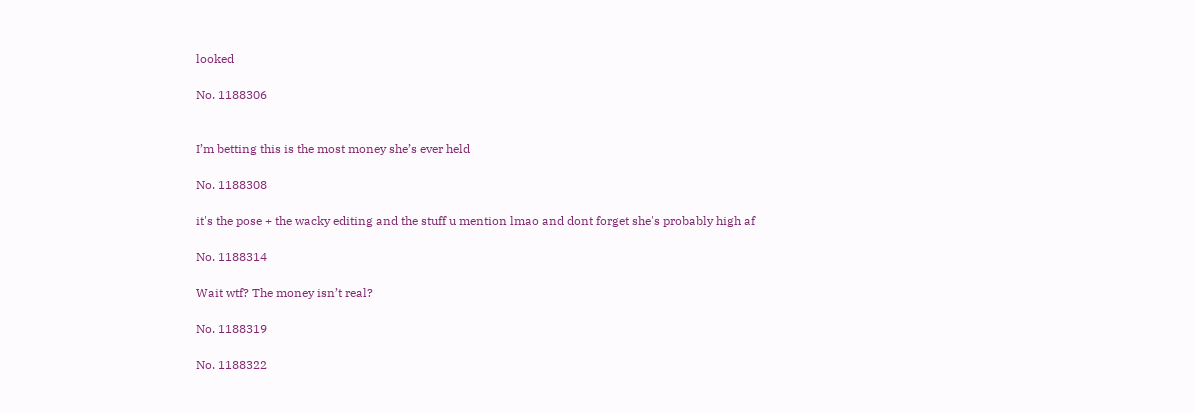looked

No. 1188306


I’m betting this is the most money she’s ever held

No. 1188308

it's the pose + the wacky editing and the stuff u mention lmao and dont forget she's probably high af

No. 1188314

Wait wtf? The money isn’t real?

No. 1188319

No. 1188322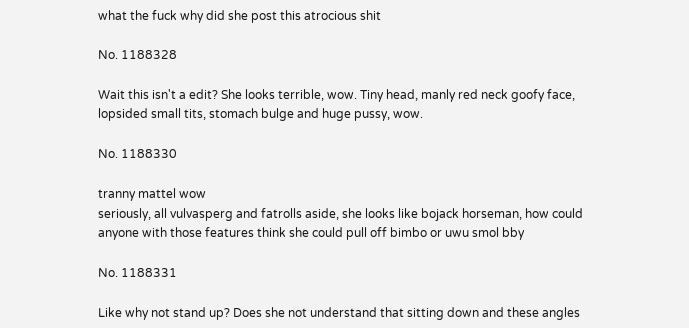what the fuck why did she post this atrocious shit

No. 1188328

Wait this isn't a edit? She looks terrible, wow. Tiny head, manly red neck goofy face, lopsided small tits, stomach bulge and huge pussy, wow.

No. 1188330

tranny mattel wow
seriously, all vulvasperg and fatrolls aside, she looks like bojack horseman, how could anyone with those features think she could pull off bimbo or uwu smol bby

No. 1188331

Like why not stand up? Does she not understand that sitting down and these angles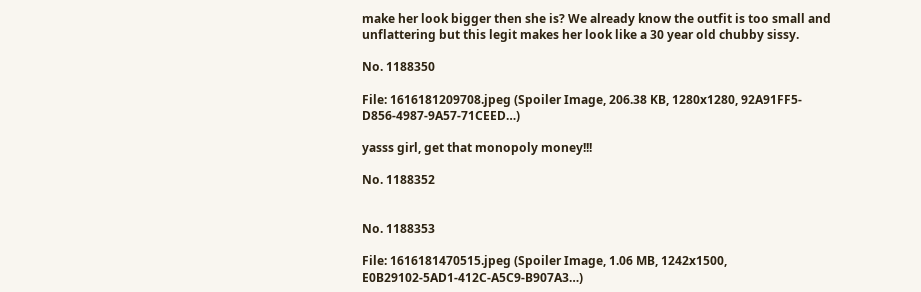make her look bigger then she is? We already know the outfit is too small and unflattering but this legit makes her look like a 30 year old chubby sissy.

No. 1188350

File: 1616181209708.jpeg (Spoiler Image, 206.38 KB, 1280x1280, 92A91FF5-D856-4987-9A57-71CEED…)

yasss girl, get that monopoly money!!!

No. 1188352


No. 1188353

File: 1616181470515.jpeg (Spoiler Image, 1.06 MB, 1242x1500, E0B29102-5AD1-412C-A5C9-B907A3…)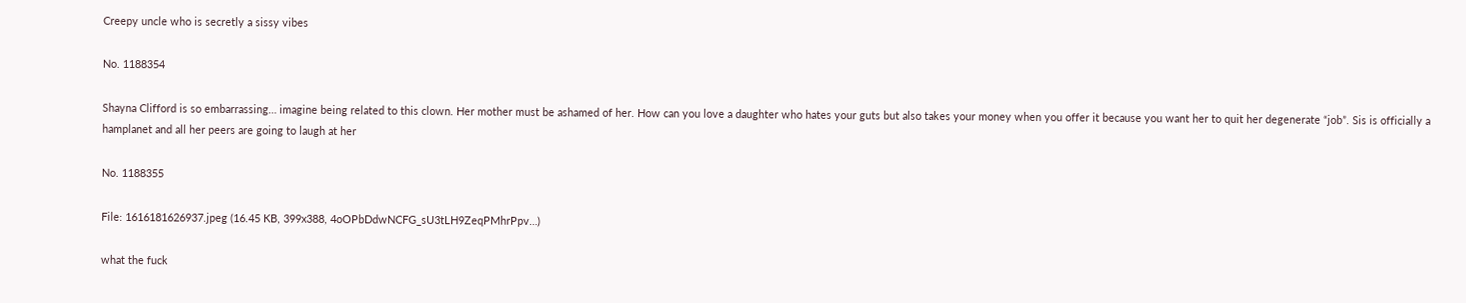Creepy uncle who is secretly a sissy vibes

No. 1188354

Shayna Clifford is so embarrassing… imagine being related to this clown. Her mother must be ashamed of her. How can you love a daughter who hates your guts but also takes your money when you offer it because you want her to quit her degenerate “job”. Sis is officially a hamplanet and all her peers are going to laugh at her

No. 1188355

File: 1616181626937.jpeg (16.45 KB, 399x388, 4oOPbDdwNCFG_sU3tLH9ZeqPMhrPpv…)

what the fuck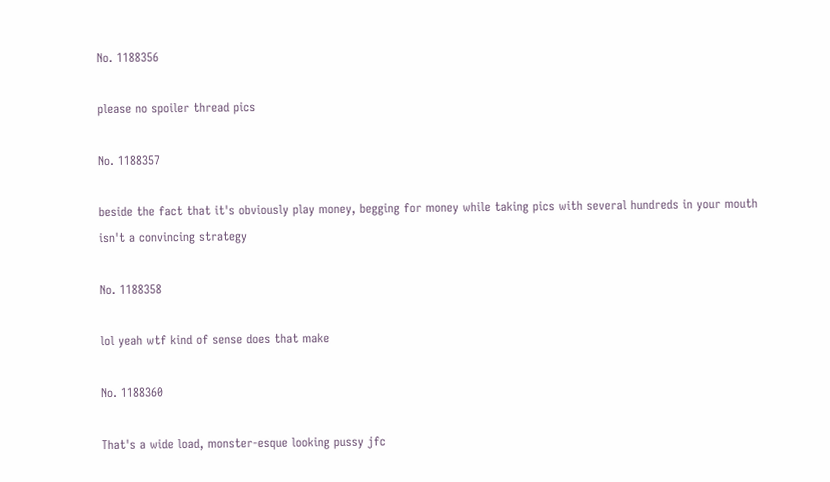No. 1188356

please no spoiler thread pics

No. 1188357

beside the fact that it's obviously play money, begging for money while taking pics with several hundreds in your mouth isn't a convincing strategy

No. 1188358

lol yeah wtf kind of sense does that make

No. 1188360

That's a wide load, monster-esque looking pussy jfc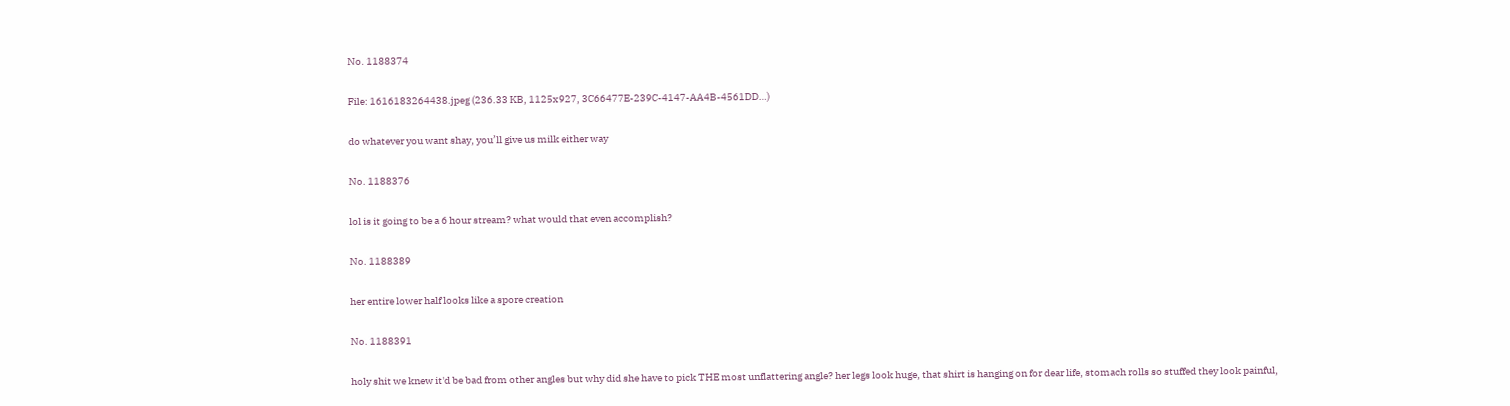No. 1188374

File: 1616183264438.jpeg (236.33 KB, 1125x927, 3C66477E-239C-4147-AA4B-4561DD…)

do whatever you want shay, you’ll give us milk either way

No. 1188376

lol is it going to be a 6 hour stream? what would that even accomplish?

No. 1188389

her entire lower half looks like a spore creation

No. 1188391

holy shit we knew it'd be bad from other angles but why did she have to pick THE most unflattering angle? her legs look huge, that shirt is hanging on for dear life, stomach rolls so stuffed they look painful,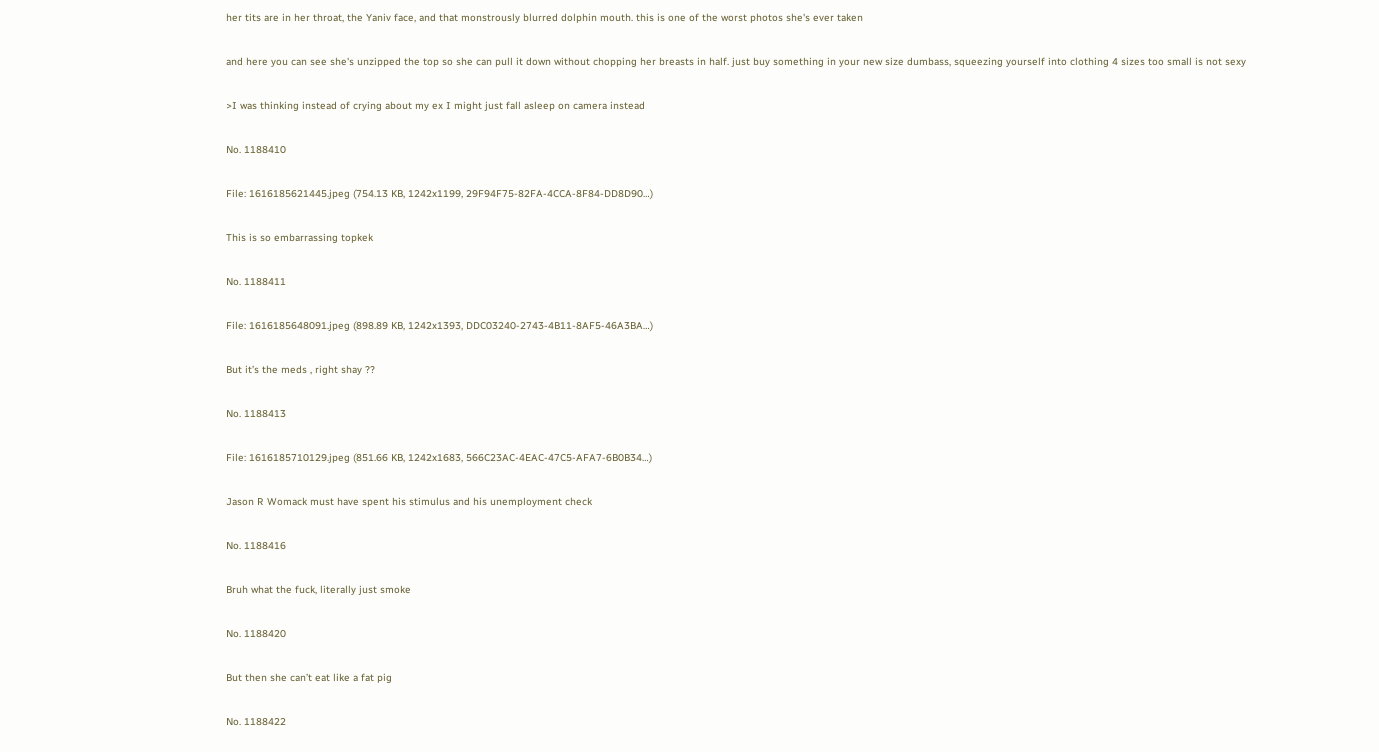her tits are in her throat, the Yaniv face, and that monstrously blurred dolphin mouth. this is one of the worst photos she's ever taken

and here you can see she's unzipped the top so she can pull it down without chopping her breasts in half. just buy something in your new size dumbass, squeezing yourself into clothing 4 sizes too small is not sexy

>I was thinking instead of crying about my ex I might just fall asleep on camera instead

No. 1188410

File: 1616185621445.jpeg (754.13 KB, 1242x1199, 29F94F75-82FA-4CCA-8F84-DD8D90…)

This is so embarrassing topkek

No. 1188411

File: 1616185648091.jpeg (898.89 KB, 1242x1393, DDC03240-2743-4B11-8AF5-46A3BA…)

But it’s the meds , right shay ??

No. 1188413

File: 1616185710129.jpeg (851.66 KB, 1242x1683, 566C23AC-4EAC-47C5-AFA7-6B0B34…)

Jason R Womack must have spent his stimulus and his unemployment check

No. 1188416

Bruh what the fuck, literally just smoke

No. 1188420

But then she can’t eat like a fat pig

No. 1188422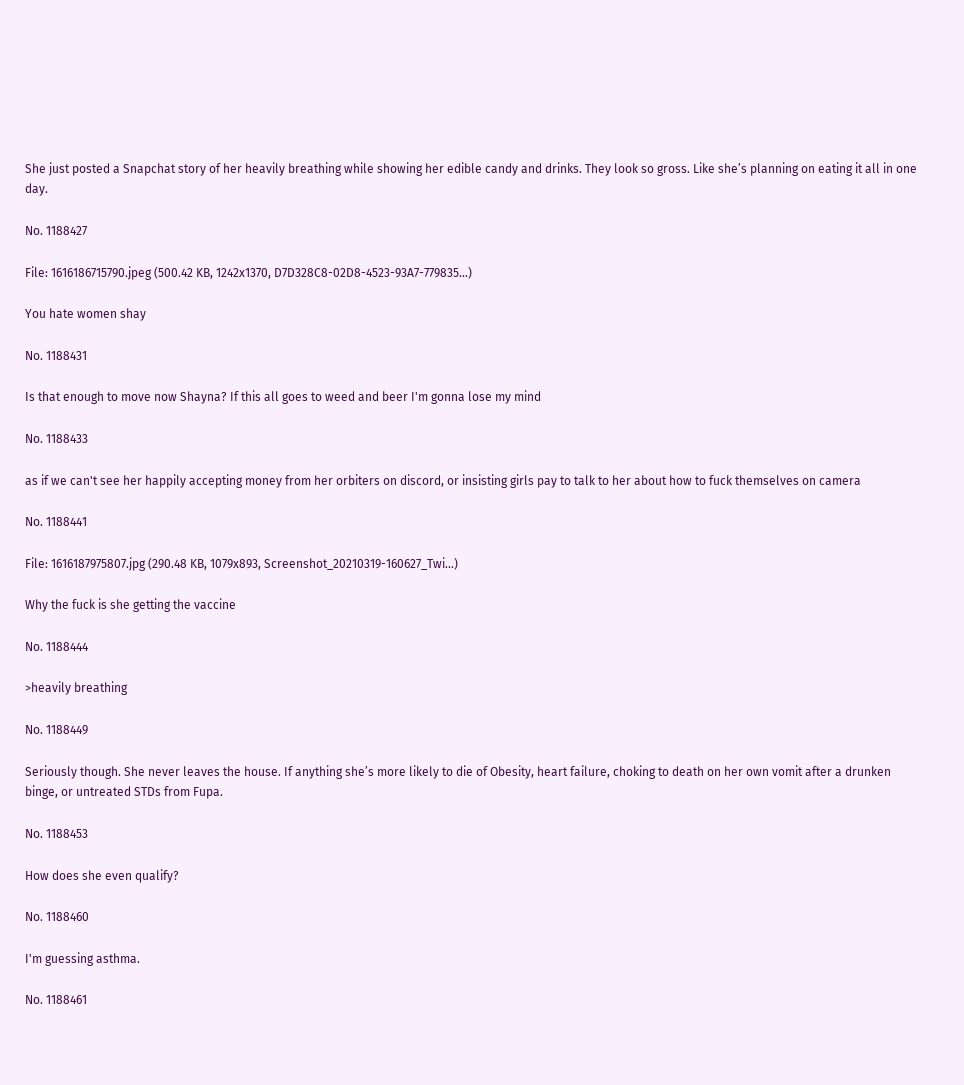She just posted a Snapchat story of her heavily breathing while showing her edible candy and drinks. They look so gross. Like she’s planning on eating it all in one day.

No. 1188427

File: 1616186715790.jpeg (500.42 KB, 1242x1370, D7D328C8-02D8-4523-93A7-779835…)

You hate women shay

No. 1188431

Is that enough to move now Shayna? If this all goes to weed and beer I'm gonna lose my mind

No. 1188433

as if we can't see her happily accepting money from her orbiters on discord, or insisting girls pay to talk to her about how to fuck themselves on camera

No. 1188441

File: 1616187975807.jpg (290.48 KB, 1079x893, Screenshot_20210319-160627_Twi…)

Why the fuck is she getting the vaccine

No. 1188444

>heavily breathing

No. 1188449

Seriously though. She never leaves the house. If anything she’s more likely to die of Obesity, heart failure, choking to death on her own vomit after a drunken binge, or untreated STDs from Fupa.

No. 1188453

How does she even qualify?

No. 1188460

I'm guessing asthma.

No. 1188461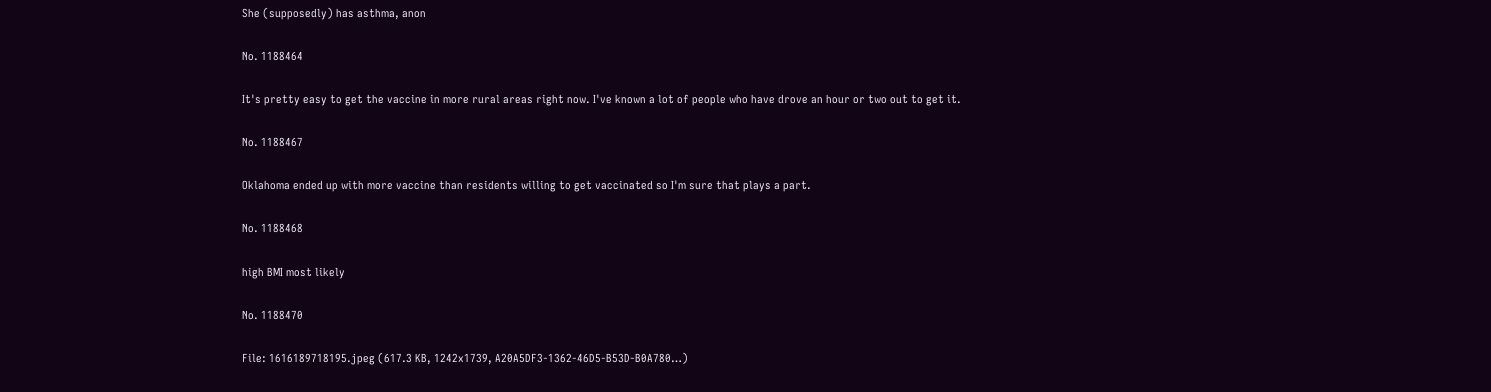She (supposedly) has asthma, anon

No. 1188464

It's pretty easy to get the vaccine in more rural areas right now. I've known a lot of people who have drove an hour or two out to get it.

No. 1188467

Oklahoma ended up with more vaccine than residents willing to get vaccinated so I'm sure that plays a part.

No. 1188468

high BMI most likely

No. 1188470

File: 1616189718195.jpeg (617.3 KB, 1242x1739, A20A5DF3-1362-46D5-B53D-B0A780…)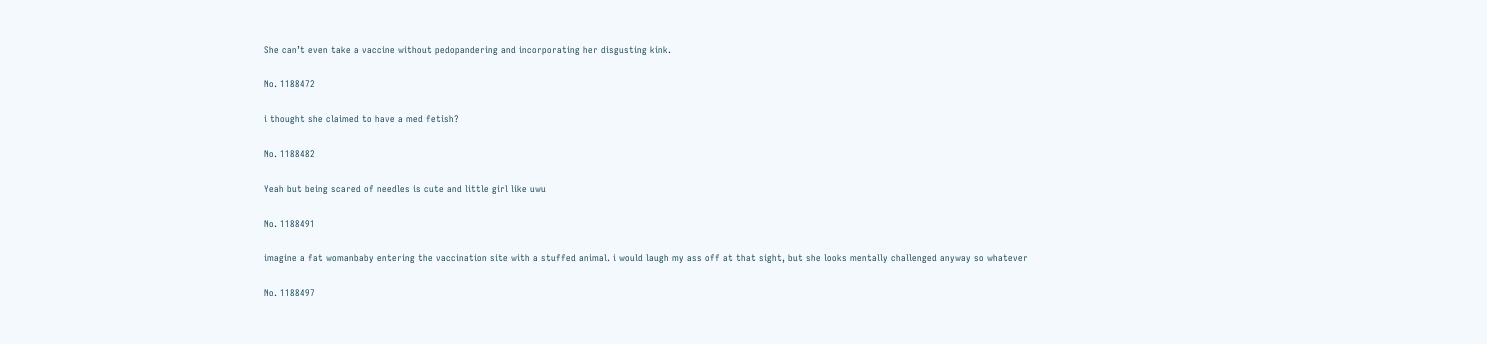She can’t even take a vaccine without pedopandering and incorporating her disgusting kink.

No. 1188472

i thought she claimed to have a med fetish?

No. 1188482

Yeah but being scared of needles is cute and little girl like uwu

No. 1188491

imagine a fat womanbaby entering the vaccination site with a stuffed animal. i would laugh my ass off at that sight, but she looks mentally challenged anyway so whatever

No. 1188497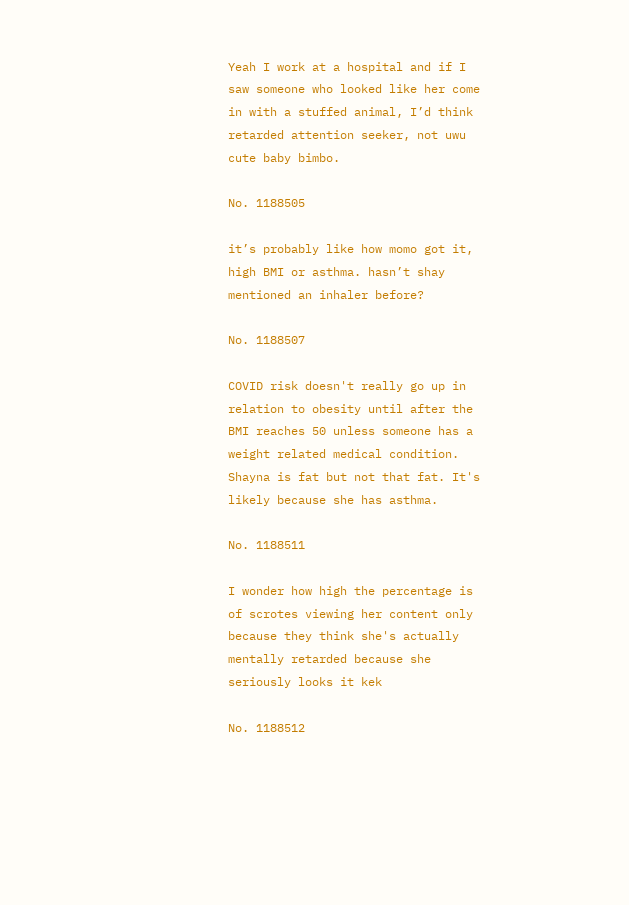Yeah I work at a hospital and if I saw someone who looked like her come in with a stuffed animal, I’d think retarded attention seeker, not uwu cute baby bimbo.

No. 1188505

it’s probably like how momo got it, high BMI or asthma. hasn’t shay mentioned an inhaler before?

No. 1188507

COVID risk doesn't really go up in relation to obesity until after the BMI reaches 50 unless someone has a weight related medical condition. Shayna is fat but not that fat. It's likely because she has asthma.

No. 1188511

I wonder how high the percentage is of scrotes viewing her content only because they think she's actually mentally retarded because she seriously looks it kek

No. 1188512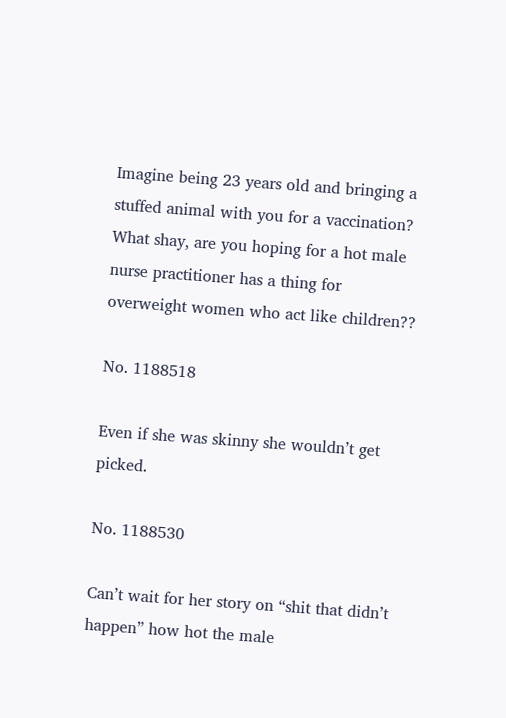Imagine being 23 years old and bringing a stuffed animal with you for a vaccination? What shay, are you hoping for a hot male nurse practitioner has a thing for overweight women who act like children??

No. 1188518

Even if she was skinny she wouldn’t get picked.

No. 1188530

Can’t wait for her story on “shit that didn’t happen” how hot the male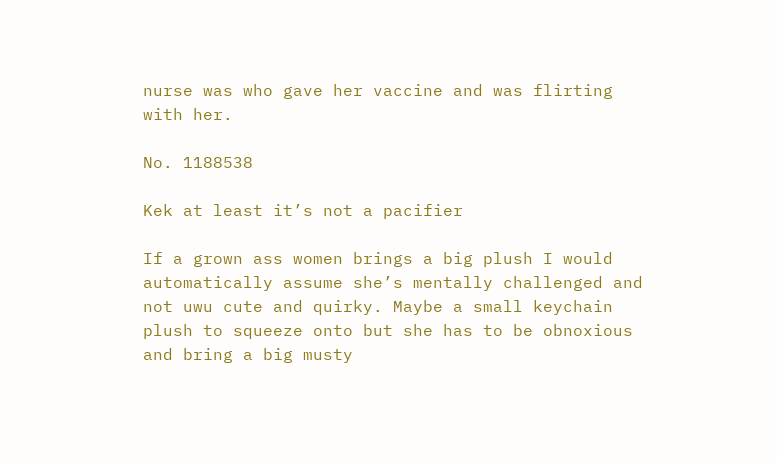nurse was who gave her vaccine and was flirting with her.

No. 1188538

Kek at least it’s not a pacifier

If a grown ass women brings a big plush I would automatically assume she’s mentally challenged and not uwu cute and quirky. Maybe a small keychain plush to squeeze onto but she has to be obnoxious and bring a big musty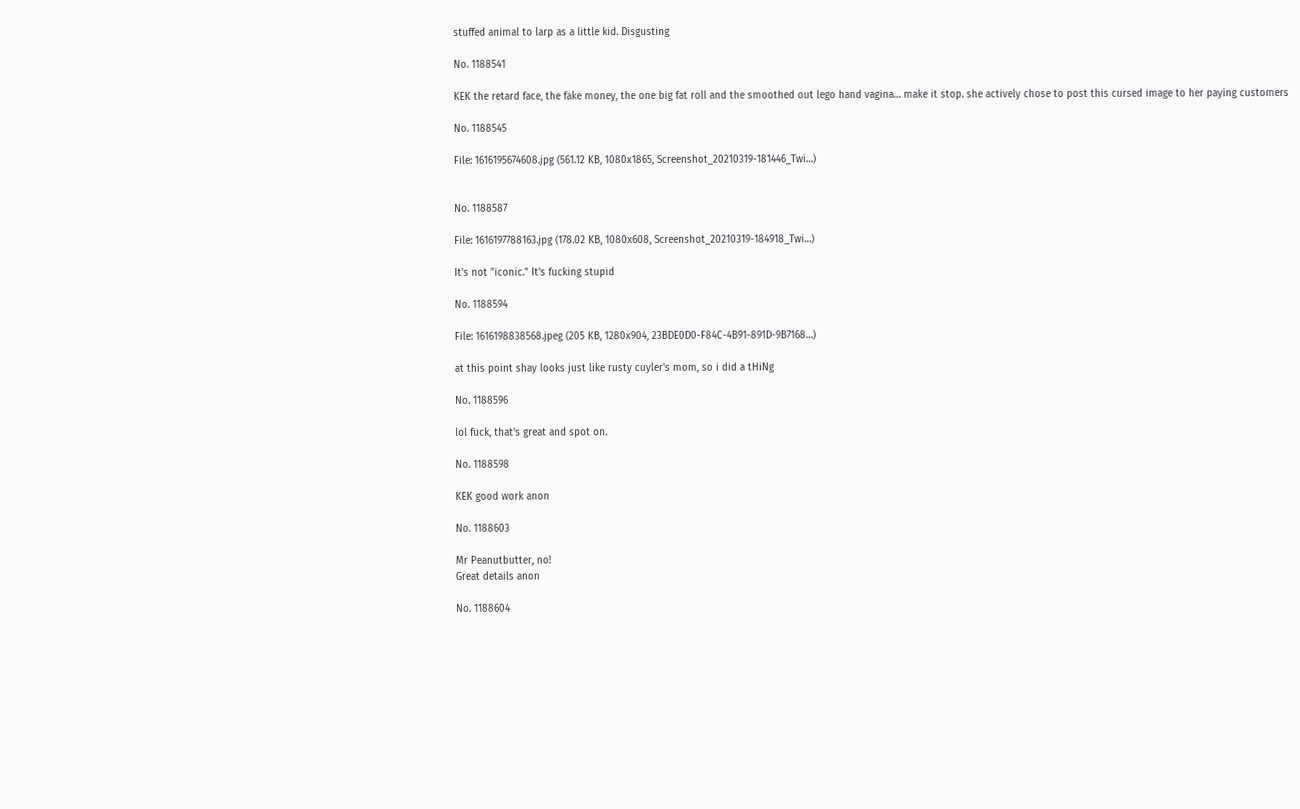stuffed animal to larp as a little kid. Disgusting

No. 1188541

KEK the retard face, the fake money, the one big fat roll and the smoothed out lego hand vagina… make it stop. she actively chose to post this cursed image to her paying customers

No. 1188545

File: 1616195674608.jpg (561.12 KB, 1080x1865, Screenshot_20210319-181446_Twi…)


No. 1188587

File: 1616197788163.jpg (178.02 KB, 1080x608, Screenshot_20210319-184918_Twi…)

It's not "iconic." It's fucking stupid

No. 1188594

File: 1616198838568.jpeg (205 KB, 1280x904, 23BDE0D0-F84C-4B91-891D-9B7168…)

at this point shay looks just like rusty cuyler's mom, so i did a tHiNg

No. 1188596

lol fuck, that's great and spot on.

No. 1188598

KEK good work anon

No. 1188603

Mr Peanutbutter, no!
Great details anon

No. 1188604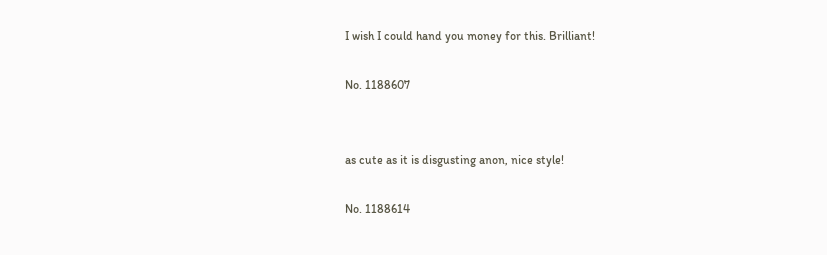I wish I could hand you money for this. Brilliant!

No. 1188607


as cute as it is disgusting anon, nice style!

No. 1188614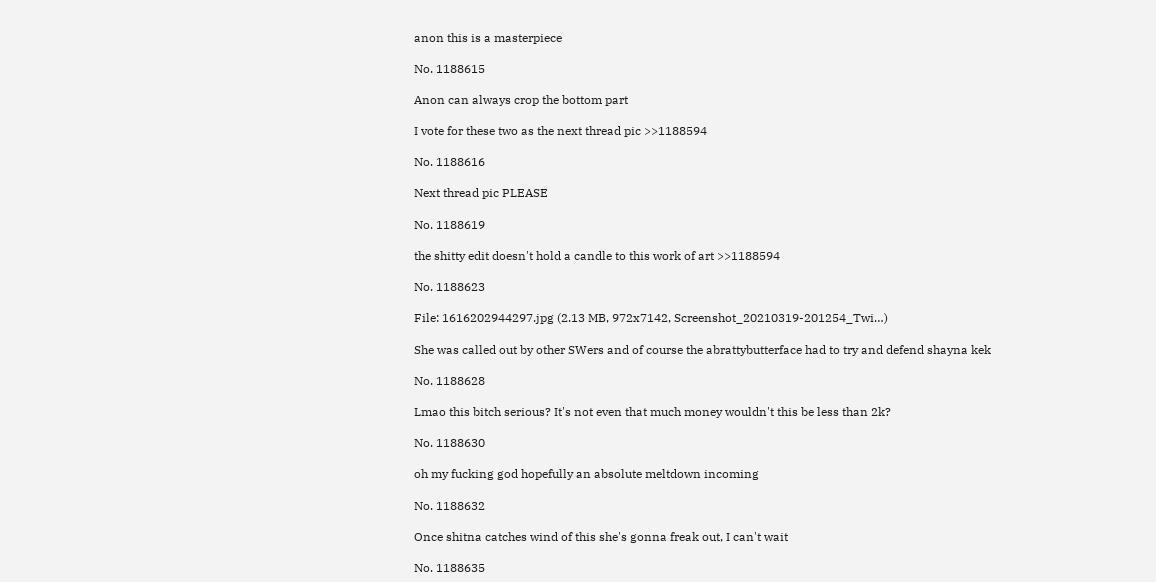anon this is a masterpiece

No. 1188615

Anon can always crop the bottom part

I vote for these two as the next thread pic >>1188594

No. 1188616

Next thread pic PLEASE

No. 1188619

the shitty edit doesn't hold a candle to this work of art >>1188594

No. 1188623

File: 1616202944297.jpg (2.13 MB, 972x7142, Screenshot_20210319-201254_Twi…)

She was called out by other SWers and of course the abrattybutterface had to try and defend shayna kek

No. 1188628

Lmao this bitch serious? It's not even that much money wouldn't this be less than 2k?

No. 1188630

oh my fucking god hopefully an absolute meltdown incoming

No. 1188632

Once shitna catches wind of this she's gonna freak out, I can't wait

No. 1188635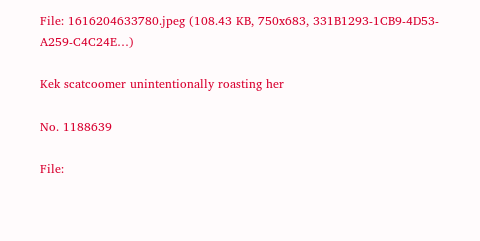File: 1616204633780.jpeg (108.43 KB, 750x683, 331B1293-1CB9-4D53-A259-C4C24E…)

Kek scatcoomer unintentionally roasting her

No. 1188639

File: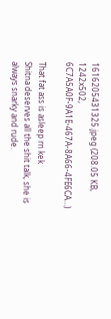1616205431325.jpeg (208.05 KB, 1242x502, 6C7A5A0F-9A1E-467A-8A66-4FE6CA…)

That fat ass is asleep rn kek
Shitna deserves all the shit talk, she is always snarky and rude.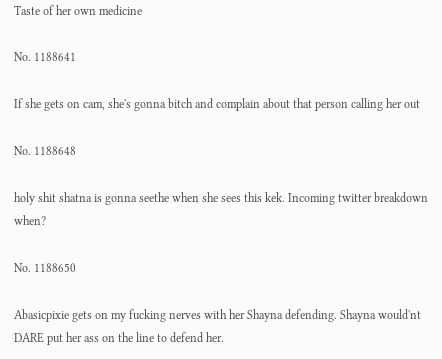Taste of her own medicine

No. 1188641

If she gets on cam, she's gonna bitch and complain about that person calling her out

No. 1188648

holy shit shatna is gonna seethe when she sees this kek. Incoming twitter breakdown when?

No. 1188650

Abasicpixie gets on my fucking nerves with her Shayna defending. Shayna would'nt DARE put her ass on the line to defend her.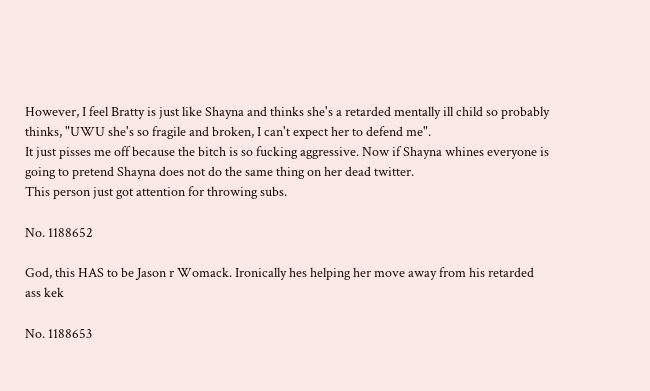However, I feel Bratty is just like Shayna and thinks she's a retarded mentally ill child so probably thinks, "UWU she's so fragile and broken, I can't expect her to defend me".
It just pisses me off because the bitch is so fucking aggressive. Now if Shayna whines everyone is going to pretend Shayna does not do the same thing on her dead twitter.
This person just got attention for throwing subs.

No. 1188652

God, this HAS to be Jason r Womack. Ironically hes helping her move away from his retarded ass kek

No. 1188653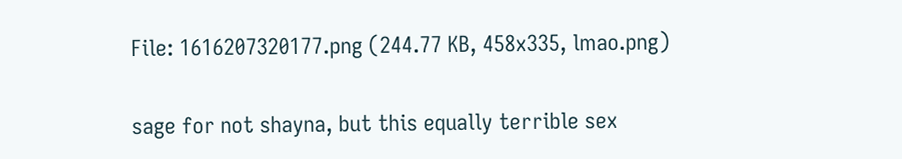File: 1616207320177.png (244.77 KB, 458x335, lmao.png)

sage for not shayna, but this equally terrible sex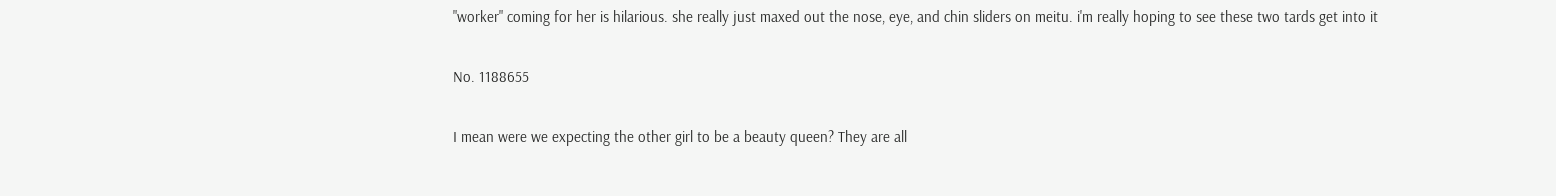"worker" coming for her is hilarious. she really just maxed out the nose, eye, and chin sliders on meitu. i'm really hoping to see these two tards get into it

No. 1188655

I mean were we expecting the other girl to be a beauty queen? They are all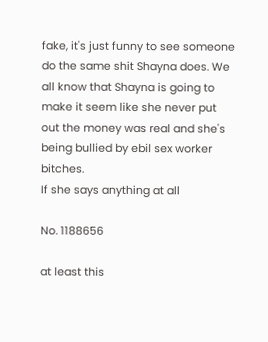fake, it's just funny to see someone do the same shit Shayna does. We all know that Shayna is going to make it seem like she never put out the money was real and she's being bullied by ebil sex worker bitches.
If she says anything at all

No. 1188656

at least this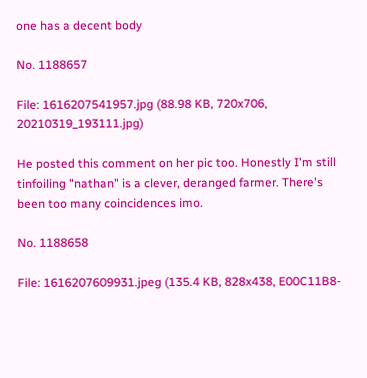one has a decent body

No. 1188657

File: 1616207541957.jpg (88.98 KB, 720x706, 20210319_193111.jpg)

He posted this comment on her pic too. Honestly I'm still tinfoiling "nathan" is a clever, deranged farmer. There's been too many coincidences imo.

No. 1188658

File: 1616207609931.jpeg (135.4 KB, 828x438, E00C11B8-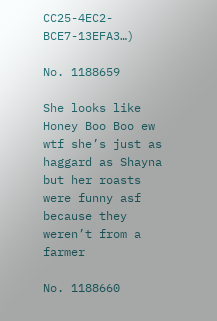CC25-4EC2-BCE7-13EFA3…)

No. 1188659

She looks like Honey Boo Boo ew wtf she’s just as haggard as Shayna but her roasts were funny asf because they weren’t from a farmer

No. 1188660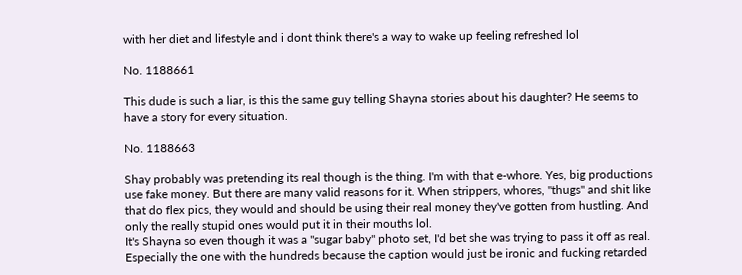with her diet and lifestyle and i dont think there's a way to wake up feeling refreshed lol

No. 1188661

This dude is such a liar, is this the same guy telling Shayna stories about his daughter? He seems to have a story for every situation.

No. 1188663

Shay probably was pretending its real though is the thing. I'm with that e-whore. Yes, big productions use fake money. But there are many valid reasons for it. When strippers, whores, "thugs" and shit like that do flex pics, they would and should be using their real money they've gotten from hustling. And only the really stupid ones would put it in their mouths lol.
It's Shayna so even though it was a "sugar baby" photo set, I'd bet she was trying to pass it off as real. Especially the one with the hundreds because the caption would just be ironic and fucking retarded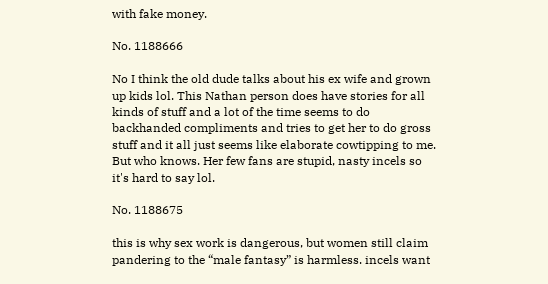with fake money.

No. 1188666

No I think the old dude talks about his ex wife and grown up kids lol. This Nathan person does have stories for all kinds of stuff and a lot of the time seems to do backhanded compliments and tries to get her to do gross stuff and it all just seems like elaborate cowtipping to me. But who knows. Her few fans are stupid, nasty incels so it's hard to say lol.

No. 1188675

this is why sex work is dangerous, but women still claim pandering to the “male fantasy” is harmless. incels want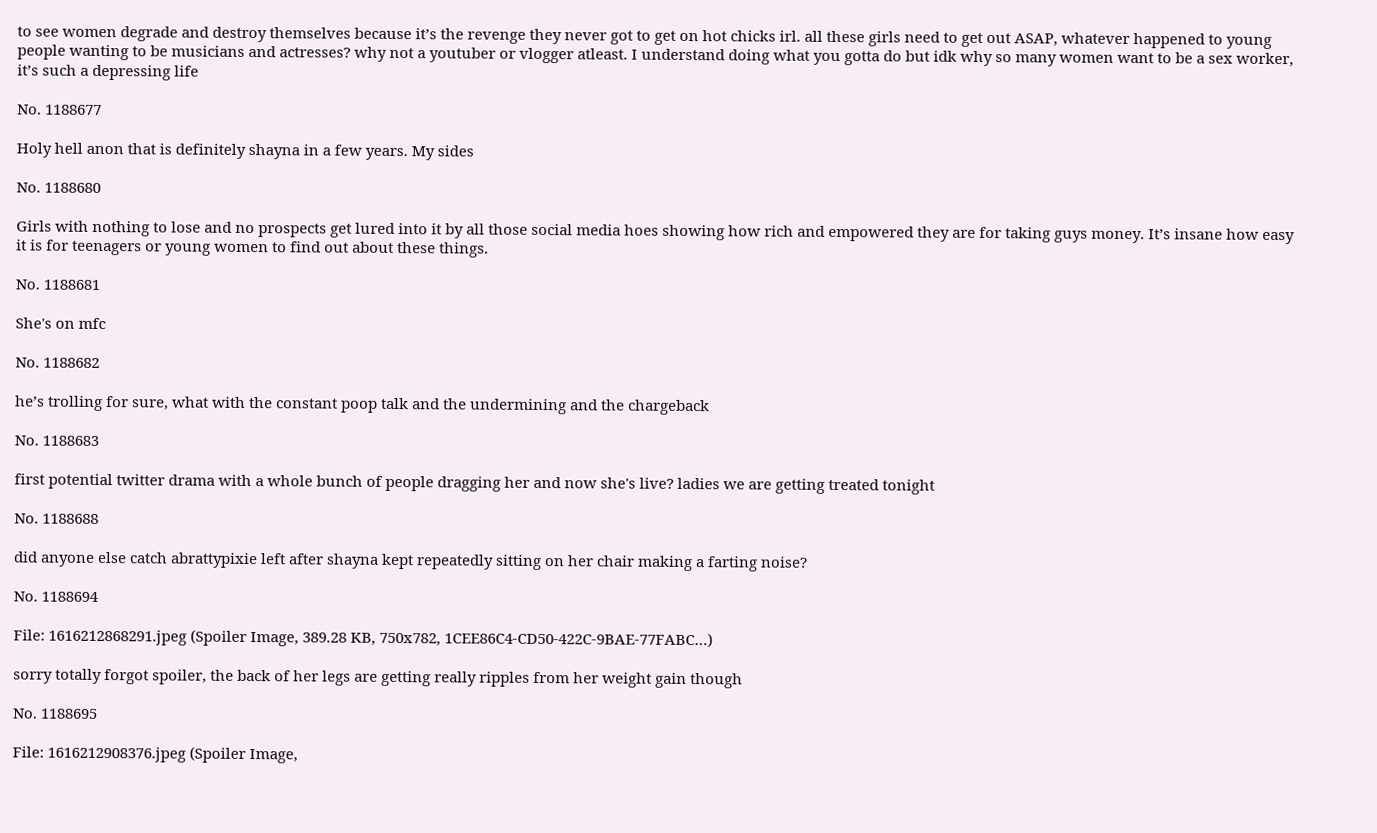to see women degrade and destroy themselves because it’s the revenge they never got to get on hot chicks irl. all these girls need to get out ASAP, whatever happened to young people wanting to be musicians and actresses? why not a youtuber or vlogger atleast. I understand doing what you gotta do but idk why so many women want to be a sex worker, it’s such a depressing life

No. 1188677

Holy hell anon that is definitely shayna in a few years. My sides

No. 1188680

Girls with nothing to lose and no prospects get lured into it by all those social media hoes showing how rich and empowered they are for taking guys money. It’s insane how easy it is for teenagers or young women to find out about these things.

No. 1188681

She's on mfc

No. 1188682

he’s trolling for sure, what with the constant poop talk and the undermining and the chargeback

No. 1188683

first potential twitter drama with a whole bunch of people dragging her and now she's live? ladies we are getting treated tonight

No. 1188688

did anyone else catch abrattypixie left after shayna kept repeatedly sitting on her chair making a farting noise?

No. 1188694

File: 1616212868291.jpeg (Spoiler Image, 389.28 KB, 750x782, 1CEE86C4-CD50-422C-9BAE-77FABC…)

sorry totally forgot spoiler, the back of her legs are getting really ripples from her weight gain though

No. 1188695

File: 1616212908376.jpeg (Spoiler Image,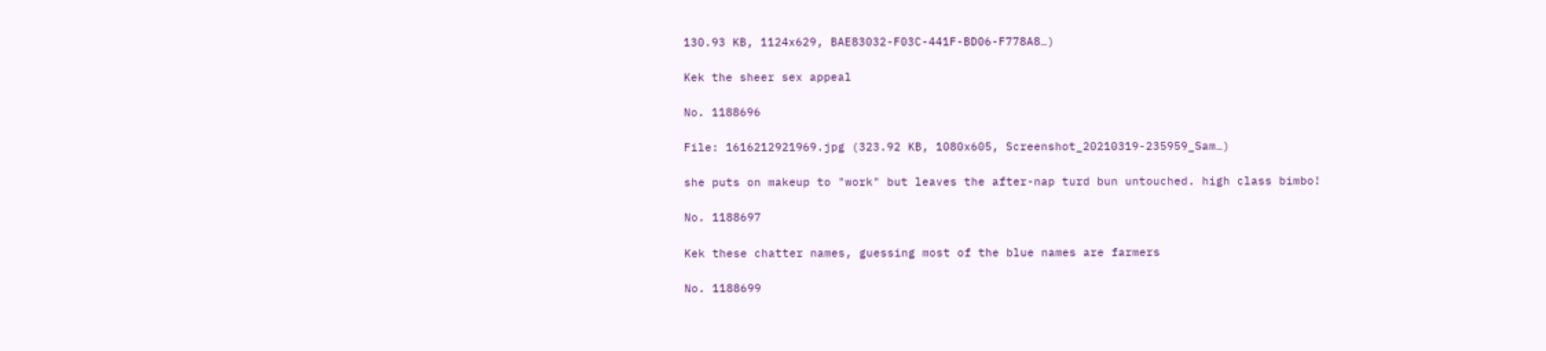130.93 KB, 1124x629, BAE83032-F03C-441F-BD06-F778A8…)

Kek the sheer sex appeal

No. 1188696

File: 1616212921969.jpg (323.92 KB, 1080x605, Screenshot_20210319-235959_Sam…)

she puts on makeup to "work" but leaves the after-nap turd bun untouched. high class bimbo!

No. 1188697

Kek these chatter names, guessing most of the blue names are farmers

No. 1188699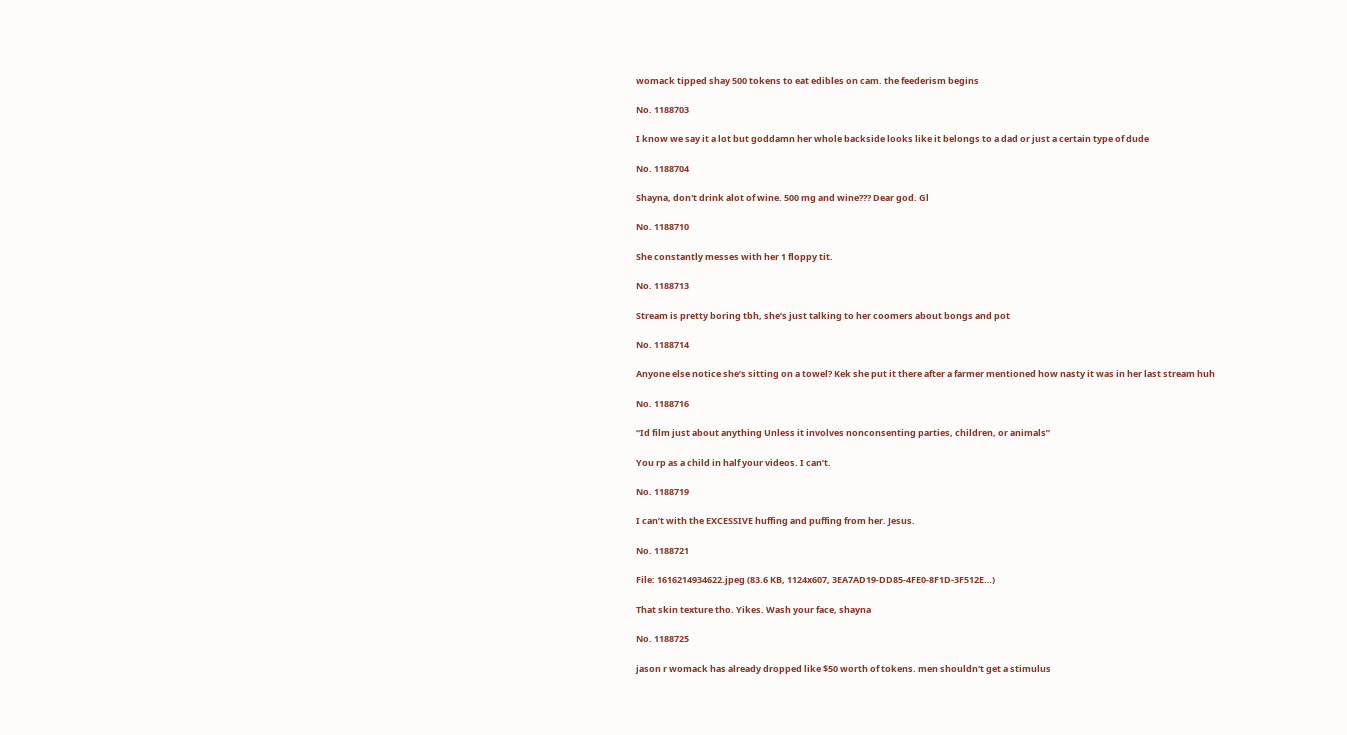womack tipped shay 500 tokens to eat edibles on cam. the feederism begins

No. 1188703

I know we say it a lot but goddamn her whole backside looks like it belongs to a dad or just a certain type of dude

No. 1188704

Shayna, don't drink alot of wine. 500 mg and wine??? Dear god. Gl

No. 1188710

She constantly messes with her 1 floppy tit.

No. 1188713

Stream is pretty boring tbh, she’s just talking to her coomers about bongs and pot

No. 1188714

Anyone else notice she’s sitting on a towel? Kek she put it there after a farmer mentioned how nasty it was in her last stream huh

No. 1188716

“Id film just about anything Unless it involves nonconsenting parties, children, or animals”

You rp as a child in half your videos. I can’t.

No. 1188719

I can’t with the EXCESSIVE huffing and puffing from her. Jesus.

No. 1188721

File: 1616214934622.jpeg (83.6 KB, 1124x607, 3EA7AD19-DD85-4FE0-8F1D-3F512E…)

That skin texture tho. Yikes. Wash your face, shayna

No. 1188725

jason r womack has already dropped like $50 worth of tokens. men shouldn't get a stimulus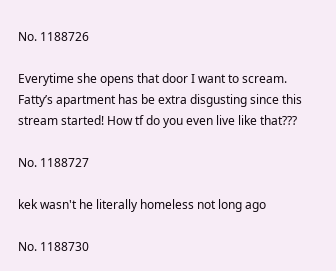No. 1188726

Everytime she opens that door I want to scream. Fatty’s apartment has be extra disgusting since this stream started! How tf do you even live like that???

No. 1188727

kek wasn't he literally homeless not long ago

No. 1188730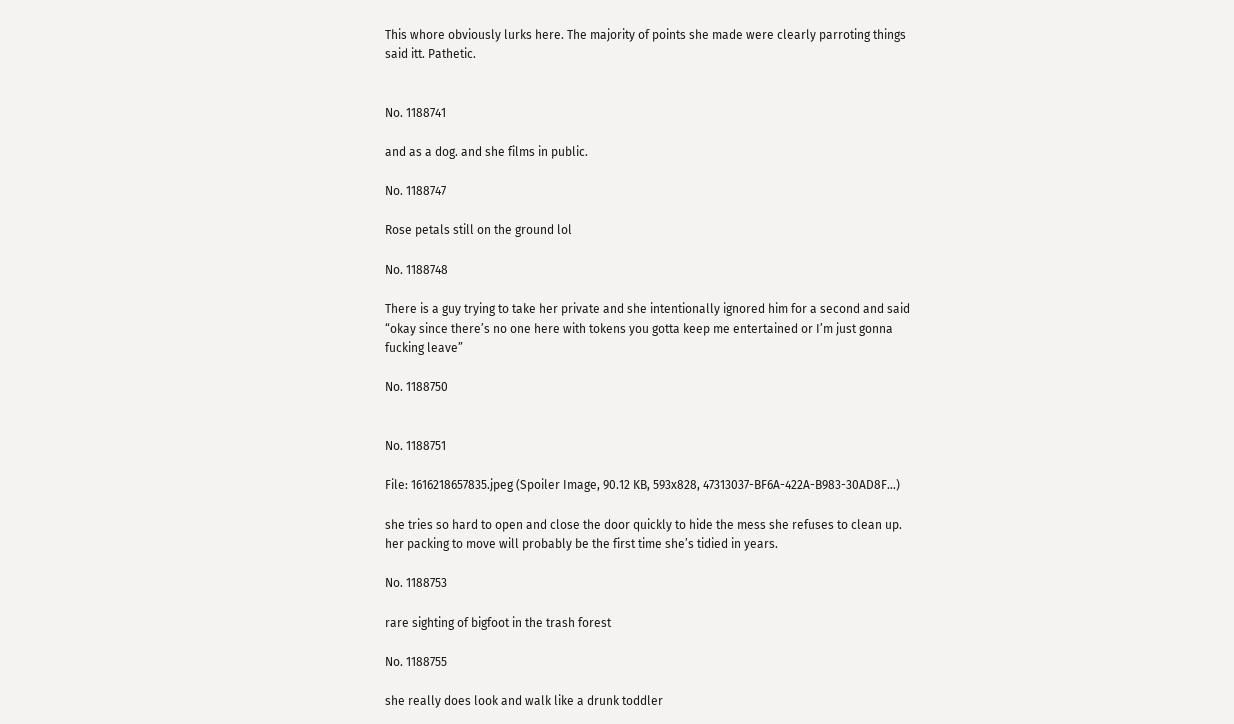This whore obviously lurks here. The majority of points she made were clearly parroting things said itt. Pathetic.


No. 1188741

and as a dog. and she films in public.

No. 1188747

Rose petals still on the ground lol

No. 1188748

There is a guy trying to take her private and she intentionally ignored him for a second and said “okay since there’s no one here with tokens you gotta keep me entertained or I’m just gonna fucking leave”

No. 1188750


No. 1188751

File: 1616218657835.jpeg (Spoiler Image, 90.12 KB, 593x828, 47313037-BF6A-422A-B983-30AD8F…)

she tries so hard to open and close the door quickly to hide the mess she refuses to clean up. her packing to move will probably be the first time she’s tidied in years.

No. 1188753

rare sighting of bigfoot in the trash forest

No. 1188755

she really does look and walk like a drunk toddler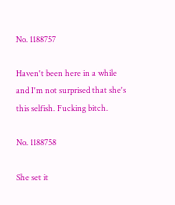No. 1188757

Haven't been here in a while and I'm not surprised that she's this selfish. Fucking bitch.

No. 1188758

She set it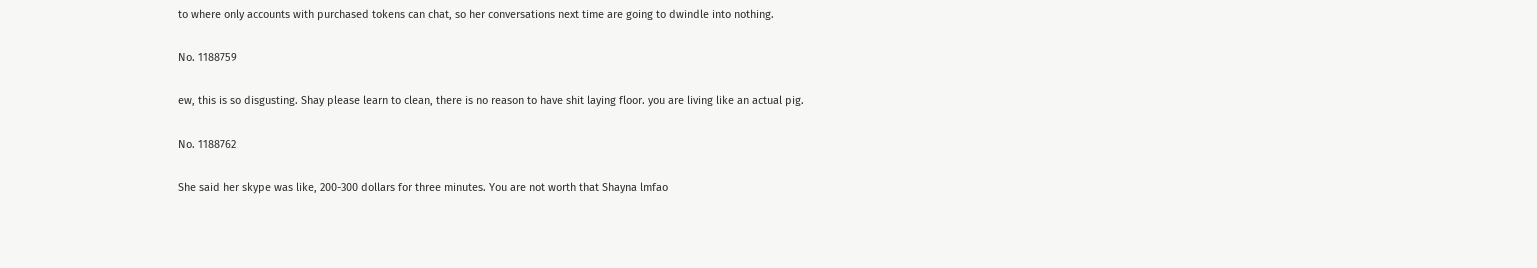to where only accounts with purchased tokens can chat, so her conversations next time are going to dwindle into nothing.

No. 1188759

ew, this is so disgusting. Shay please learn to clean, there is no reason to have shit laying floor. you are living like an actual pig.

No. 1188762

She said her skype was like, 200-300 dollars for three minutes. You are not worth that Shayna lmfao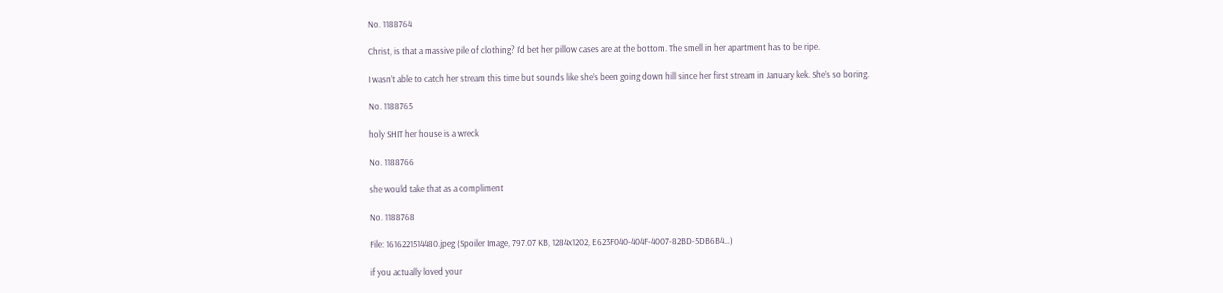No. 1188764

Christ, is that a massive pile of clothing? I’d bet her pillow cases are at the bottom. The smell in her apartment has to be ripe.

I wasn’t able to catch her stream this time but sounds like she’s been going down hill since her first stream in January kek. She’s so boring.

No. 1188765

holy SHIT her house is a wreck

No. 1188766

she would take that as a compliment

No. 1188768

File: 1616221514480.jpeg (Spoiler Image, 797.07 KB, 1284x1202, E623F040-404F-4007-82BD-5DB6B4…)

if you actually loved your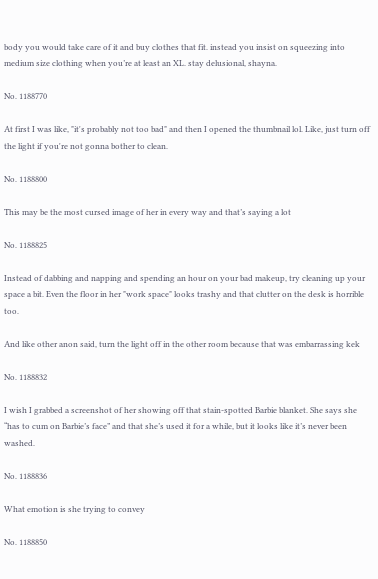body you would take care of it and buy clothes that fit. instead you insist on squeezing into medium size clothing when you’re at least an XL. stay delusional, shayna.

No. 1188770

At first I was like, "it's probably not too bad" and then I opened the thumbnail lol. Like, just turn off the light if you're not gonna bother to clean.

No. 1188800

This may be the most cursed image of her in every way and that’s saying a lot

No. 1188825

Instead of dabbing and napping and spending an hour on your bad makeup, try cleaning up your space a bit. Even the floor in her "work space" looks trashy and that clutter on the desk is horrible too.

And like other anon said, turn the light off in the other room because that was embarrassing kek

No. 1188832

I wish I grabbed a screenshot of her showing off that stain-spotted Barbie blanket. She says she “has to cum on Barbie’s face” and that she’s used it for a while, but it looks like it’s never been washed.

No. 1188836

What emotion is she trying to convey

No. 1188850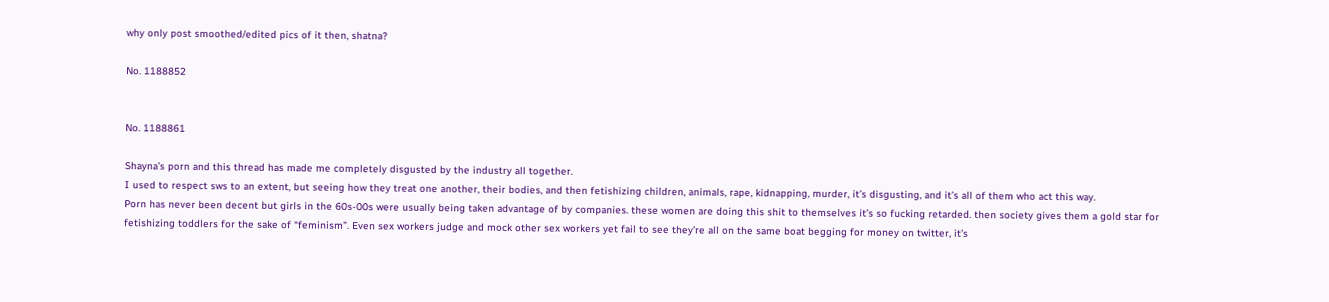why only post smoothed/edited pics of it then, shatna?

No. 1188852


No. 1188861

Shayna’s porn and this thread has made me completely disgusted by the industry all together.
I used to respect sws to an extent, but seeing how they treat one another, their bodies, and then fetishizing children, animals, rape, kidnapping, murder, it’s disgusting, and it’s all of them who act this way.
Porn has never been decent but girls in the 60s-00s were usually being taken advantage of by companies. these women are doing this shit to themselves it’s so fucking retarded. then society gives them a gold star for fetishizing toddlers for the sake of “feminism”. Even sex workers judge and mock other sex workers yet fail to see they’re all on the same boat begging for money on twitter, it’s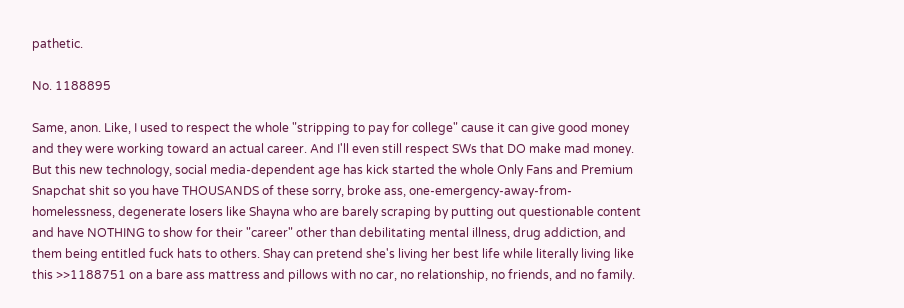pathetic.

No. 1188895

Same, anon. Like, I used to respect the whole "stripping to pay for college" cause it can give good money and they were working toward an actual career. And I'll even still respect SWs that DO make mad money. But this new technology, social media-dependent age has kick started the whole Only Fans and Premium Snapchat shit so you have THOUSANDS of these sorry, broke ass, one-emergency-away-from-homelessness, degenerate losers like Shayna who are barely scraping by putting out questionable content and have NOTHING to show for their "career" other than debilitating mental illness, drug addiction, and them being entitled fuck hats to others. Shay can pretend she's living her best life while literally living like this >>1188751 on a bare ass mattress and pillows with no car, no relationship, no friends, and no family.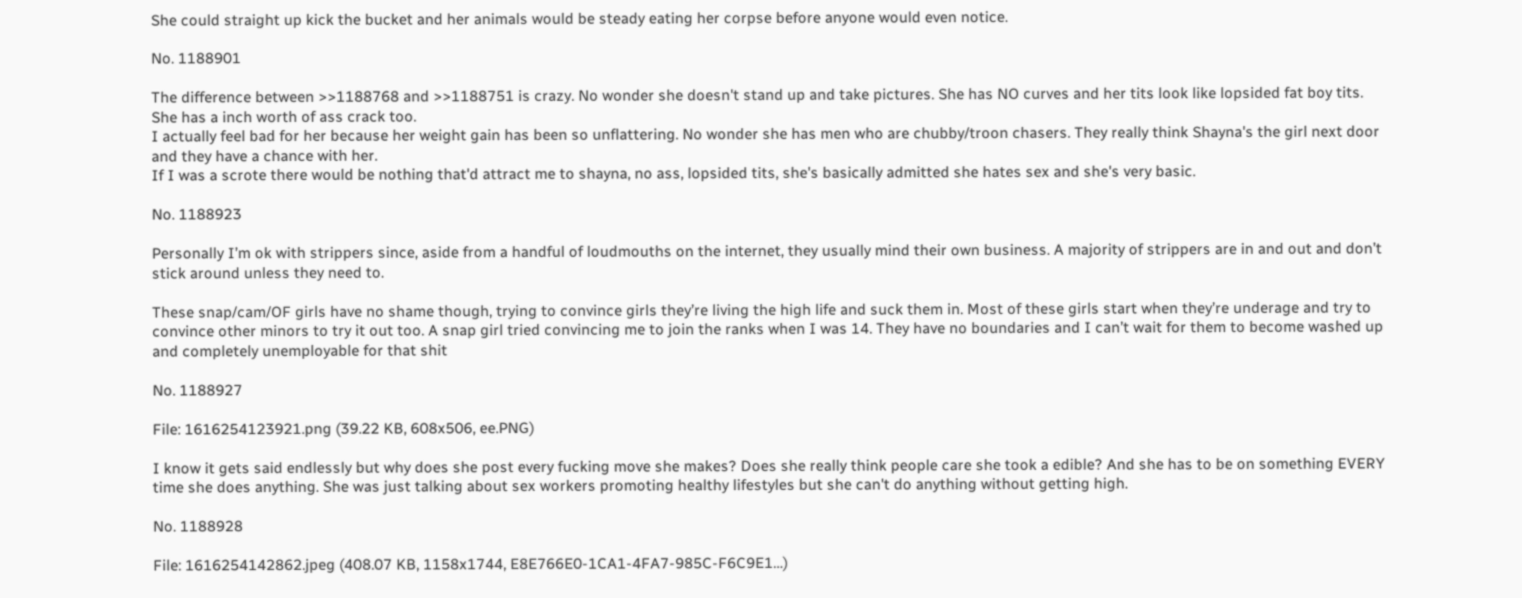She could straight up kick the bucket and her animals would be steady eating her corpse before anyone would even notice.

No. 1188901

The difference between >>1188768 and >>1188751 is crazy. No wonder she doesn't stand up and take pictures. She has NO curves and her tits look like lopsided fat boy tits. She has a inch worth of ass crack too.
I actually feel bad for her because her weight gain has been so unflattering. No wonder she has men who are chubby/troon chasers. They really think Shayna's the girl next door and they have a chance with her.
If I was a scrote there would be nothing that'd attract me to shayna, no ass, lopsided tits, she's basically admitted she hates sex and she's very basic.

No. 1188923

Personally I’m ok with strippers since, aside from a handful of loudmouths on the internet, they usually mind their own business. A majority of strippers are in and out and don’t stick around unless they need to.

These snap/cam/OF girls have no shame though, trying to convince girls they’re living the high life and suck them in. Most of these girls start when they’re underage and try to convince other minors to try it out too. A snap girl tried convincing me to join the ranks when I was 14. They have no boundaries and I can’t wait for them to become washed up and completely unemployable for that shit

No. 1188927

File: 1616254123921.png (39.22 KB, 608x506, ee.PNG)

I know it gets said endlessly but why does she post every fucking move she makes? Does she really think people care she took a edible? And she has to be on something EVERY time she does anything. She was just talking about sex workers promoting healthy lifestyles but she can't do anything without getting high.

No. 1188928

File: 1616254142862.jpeg (408.07 KB, 1158x1744, E8E766E0-1CA1-4FA7-985C-F6C9E1…)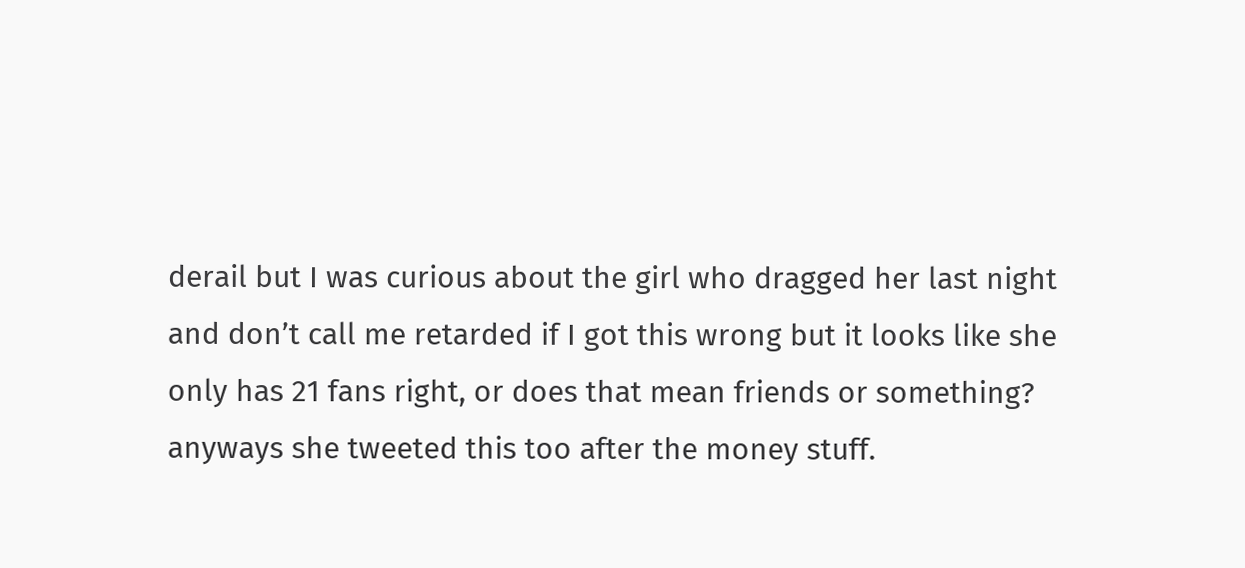derail but I was curious about the girl who dragged her last night and don’t call me retarded if I got this wrong but it looks like she only has 21 fans right, or does that mean friends or something?
anyways she tweeted this too after the money stuff.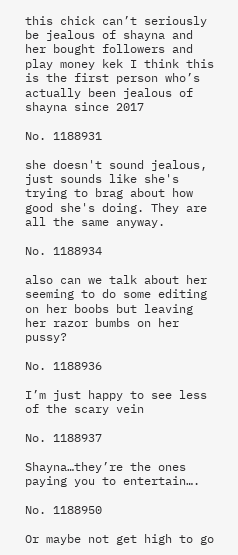this chick can’t seriously be jealous of shayna and her bought followers and play money kek I think this is the first person who’s actually been jealous of shayna since 2017

No. 1188931

she doesn't sound jealous, just sounds like she's trying to brag about how good she's doing. They are all the same anyway.

No. 1188934

also can we talk about her seeming to do some editing on her boobs but leaving her razor bumbs on her pussy?

No. 1188936

I’m just happy to see less of the scary vein

No. 1188937

Shayna…they’re the ones paying you to entertain….

No. 1188950

Or maybe not get high to go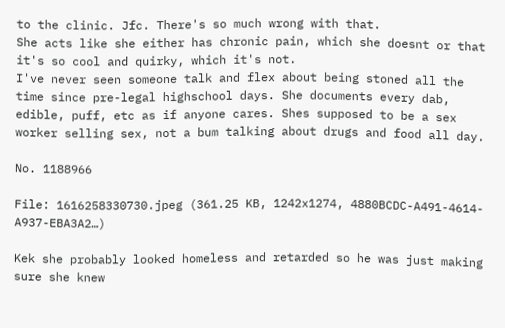to the clinic. Jfc. There's so much wrong with that.
She acts like she either has chronic pain, which she doesnt or that it's so cool and quirky, which it's not.
I've never seen someone talk and flex about being stoned all the time since pre-legal highschool days. She documents every dab, edible, puff, etc as if anyone cares. Shes supposed to be a sex worker selling sex, not a bum talking about drugs and food all day.

No. 1188966

File: 1616258330730.jpeg (361.25 KB, 1242x1274, 4880BCDC-A491-4614-A937-EBA3A2…)

Kek she probably looked homeless and retarded so he was just making sure she knew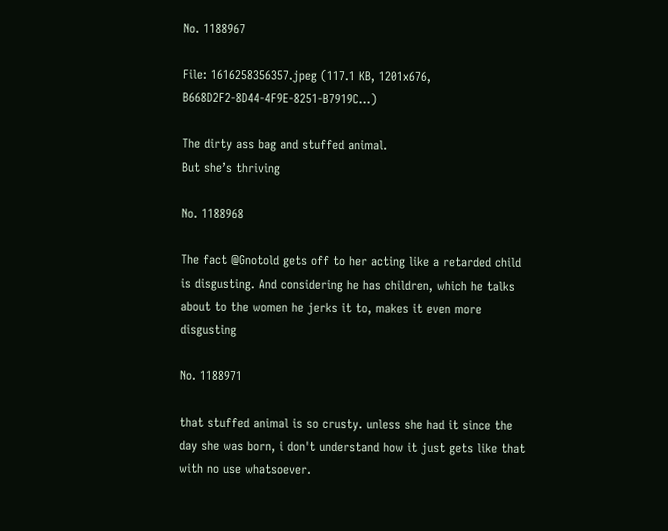No. 1188967

File: 1616258356357.jpeg (117.1 KB, 1201x676, B668D2F2-8D44-4F9E-8251-B7919C…)

The dirty ass bag and stuffed animal.
But she’s thriving

No. 1188968

The fact @Gnotold gets off to her acting like a retarded child is disgusting. And considering he has children, which he talks about to the women he jerks it to, makes it even more disgusting

No. 1188971

that stuffed animal is so crusty. unless she had it since the day she was born, i don't understand how it just gets like that with no use whatsoever.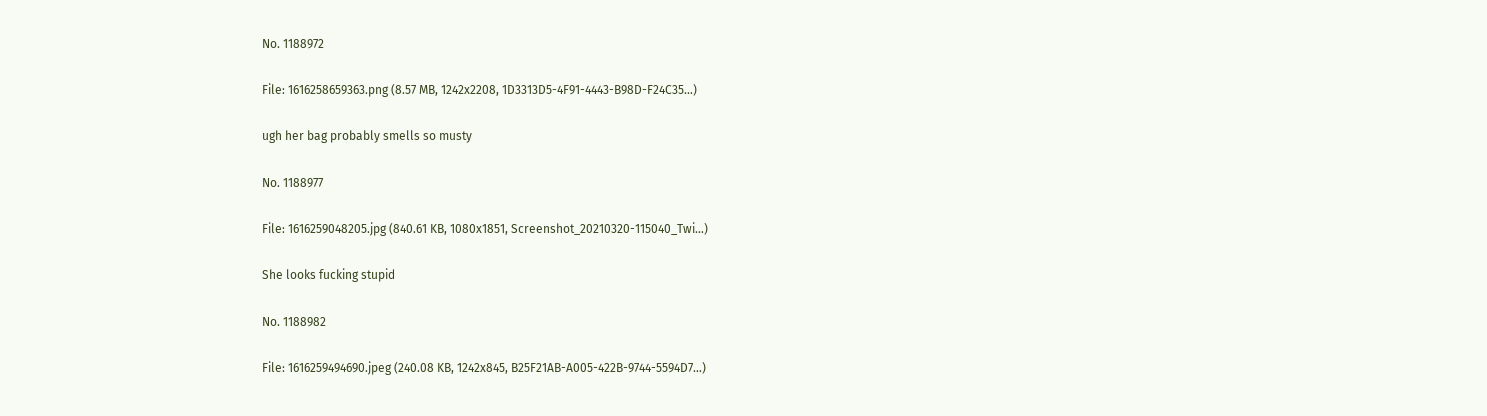No. 1188972

File: 1616258659363.png (8.57 MB, 1242x2208, 1D3313D5-4F91-4443-B98D-F24C35…)

ugh her bag probably smells so musty

No. 1188977

File: 1616259048205.jpg (840.61 KB, 1080x1851, Screenshot_20210320-115040_Twi…)

She looks fucking stupid

No. 1188982

File: 1616259494690.jpeg (240.08 KB, 1242x845, B25F21AB-A005-422B-9744-5594D7…)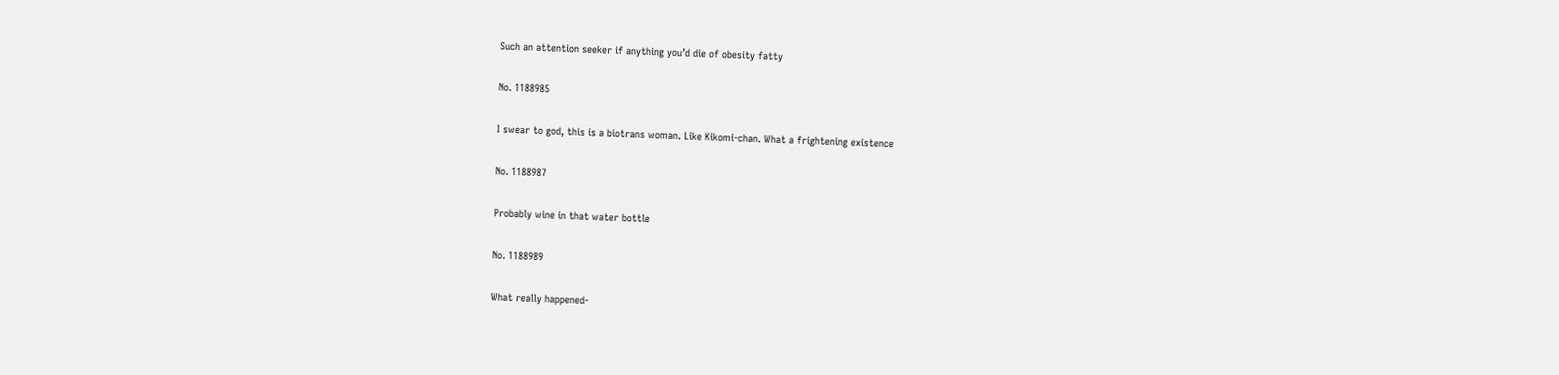Such an attention seeker if anything you’d die of obesity fatty

No. 1188985

I swear to god, this is a biotrans woman. Like Kikomi-chan. What a frightening existence

No. 1188987

Probably wine in that water bottle

No. 1188989

What really happened-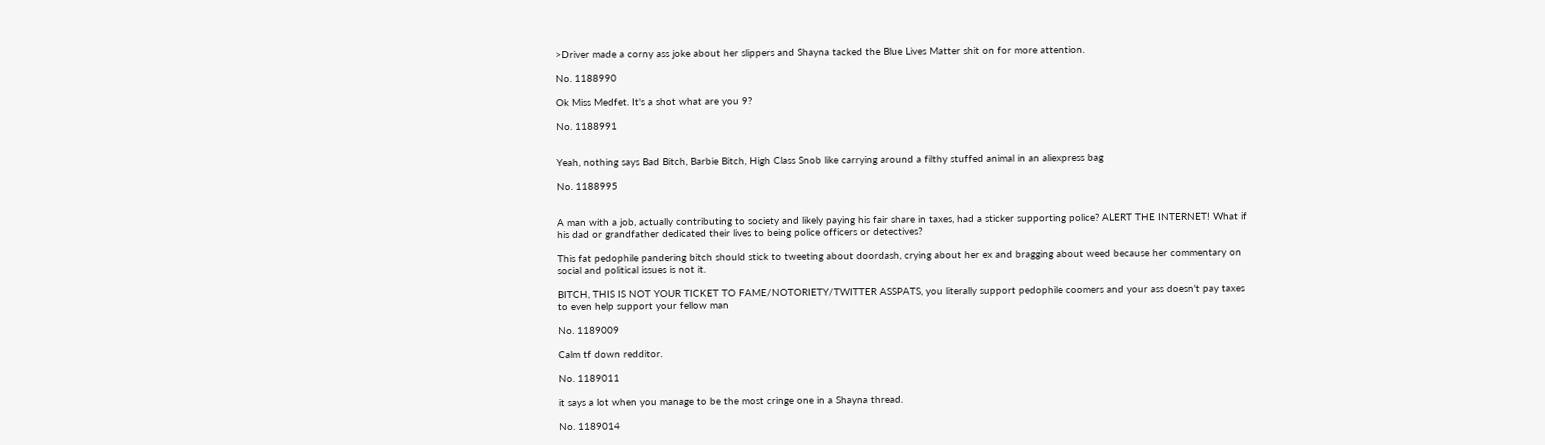>Driver made a corny ass joke about her slippers and Shayna tacked the Blue Lives Matter shit on for more attention.

No. 1188990

Ok Miss Medfet. It's a shot what are you 9?

No. 1188991


Yeah, nothing says Bad Bitch, Barbie Bitch, High Class Snob like carrying around a filthy stuffed animal in an aliexpress bag

No. 1188995


A man with a job, actually contributing to society and likely paying his fair share in taxes, had a sticker supporting police? ALERT THE INTERNET! What if his dad or grandfather dedicated their lives to being police officers or detectives?

This fat pedophile pandering bitch should stick to tweeting about doordash, crying about her ex and bragging about weed because her commentary on social and political issues is not it.

BITCH, THIS IS NOT YOUR TICKET TO FAME/NOTORIETY/TWITTER ASSPATS, you literally support pedophile coomers and your ass doesn't pay taxes to even help support your fellow man

No. 1189009

Calm tf down redditor.

No. 1189011

it says a lot when you manage to be the most cringe one in a Shayna thread.

No. 1189014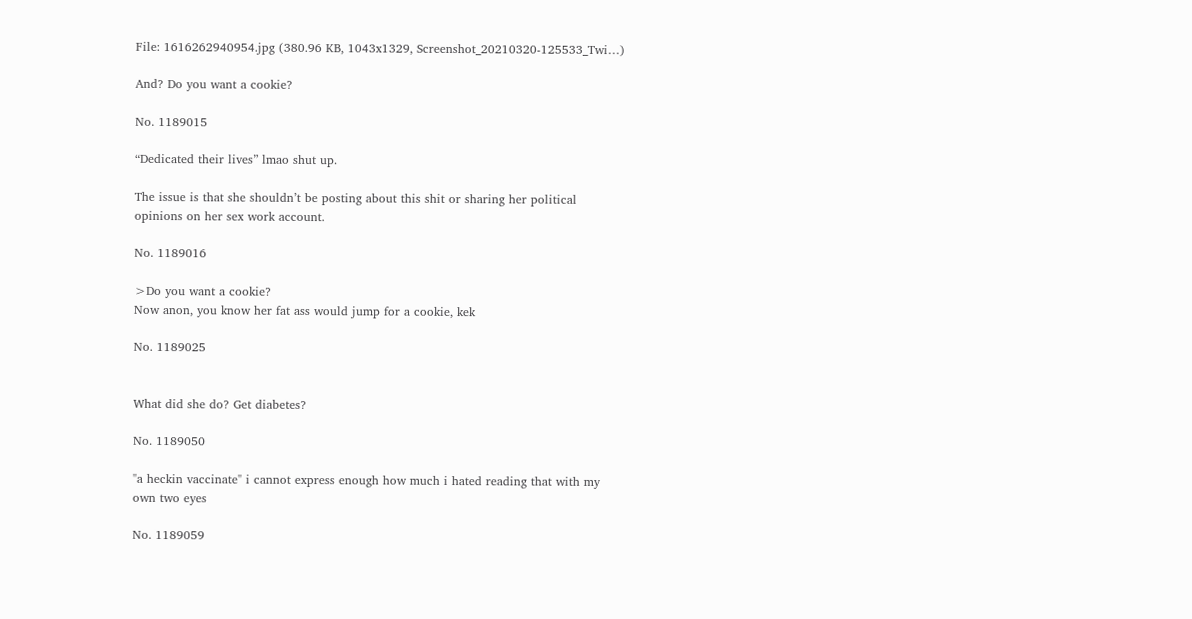File: 1616262940954.jpg (380.96 KB, 1043x1329, Screenshot_20210320-125533_Twi…)

And? Do you want a cookie?

No. 1189015

“Dedicated their lives” lmao shut up.

The issue is that she shouldn’t be posting about this shit or sharing her political opinions on her sex work account.

No. 1189016

>Do you want a cookie?
Now anon, you know her fat ass would jump for a cookie, kek

No. 1189025


What did she do? Get diabetes?

No. 1189050

"a heckin vaccinate" i cannot express enough how much i hated reading that with my own two eyes

No. 1189059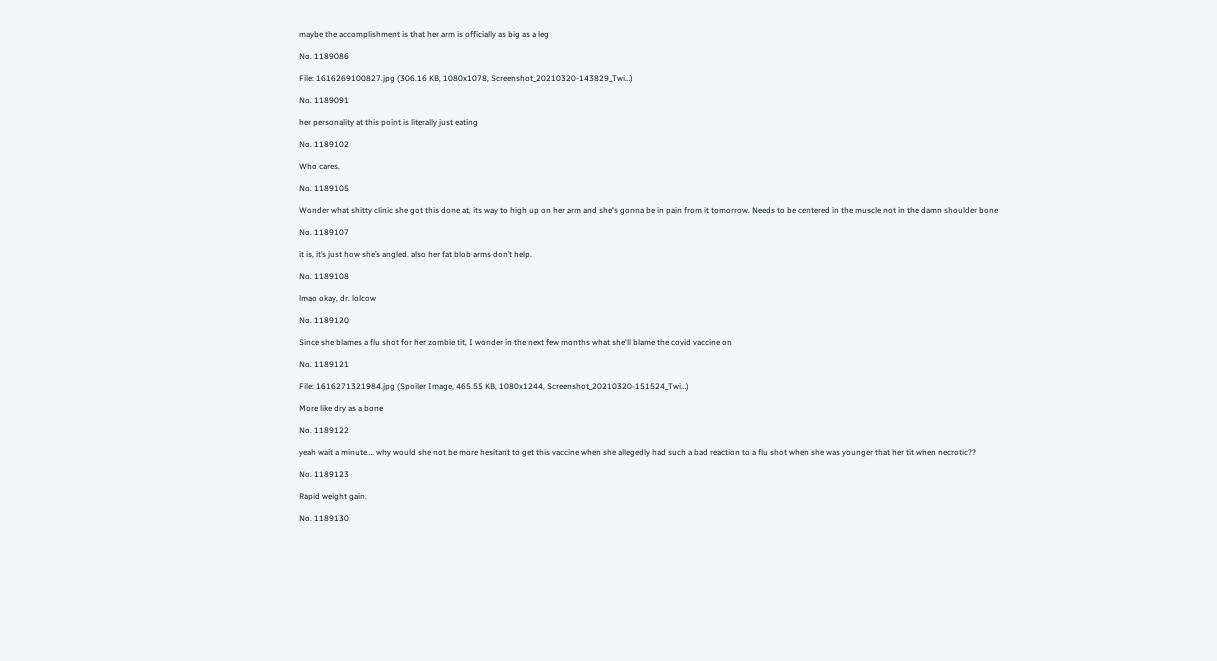maybe the accomplishment is that her arm is officially as big as a leg

No. 1189086

File: 1616269100827.jpg (306.16 KB, 1080x1078, Screenshot_20210320-143829_Twi…)

No. 1189091

her personality at this point is literally just eating

No. 1189102

Who cares.

No. 1189105

Wonder what shitty clinic she got this done at, its way to high up on her arm and she's gonna be in pain from it tomorrow. Needs to be centered in the muscle not in the damn shoulder bone

No. 1189107

it is, it’s just how she’s angled. also her fat blob arms don’t help.

No. 1189108

lmao okay, dr. lolcow

No. 1189120

Since she blames a flu shot for her zombie tit, I wonder in the next few months what she'll blame the covid vaccine on

No. 1189121

File: 1616271321984.jpg (Spoiler Image, 465.55 KB, 1080x1244, Screenshot_20210320-151524_Twi…)

More like dry as a bone

No. 1189122

yeah wait a minute…. why would she not be more hesitant to get this vaccine when she allegedly had such a bad reaction to a flu shot when she was younger that her tit when necrotic??

No. 1189123

Rapid weight gain.

No. 1189130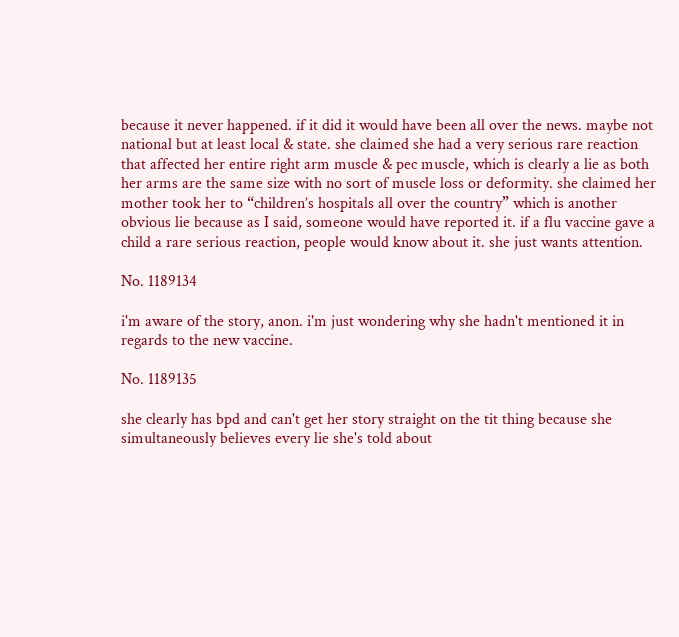because it never happened. if it did it would have been all over the news. maybe not national but at least local & state. she claimed she had a very serious rare reaction that affected her entire right arm muscle & pec muscle, which is clearly a lie as both her arms are the same size with no sort of muscle loss or deformity. she claimed her mother took her to “children’s hospitals all over the country” which is another obvious lie because as I said, someone would have reported it. if a flu vaccine gave a child a rare serious reaction, people would know about it. she just wants attention.

No. 1189134

i'm aware of the story, anon. i'm just wondering why she hadn't mentioned it in regards to the new vaccine.

No. 1189135

she clearly has bpd and can't get her story straight on the tit thing because she simultaneously believes every lie she's told about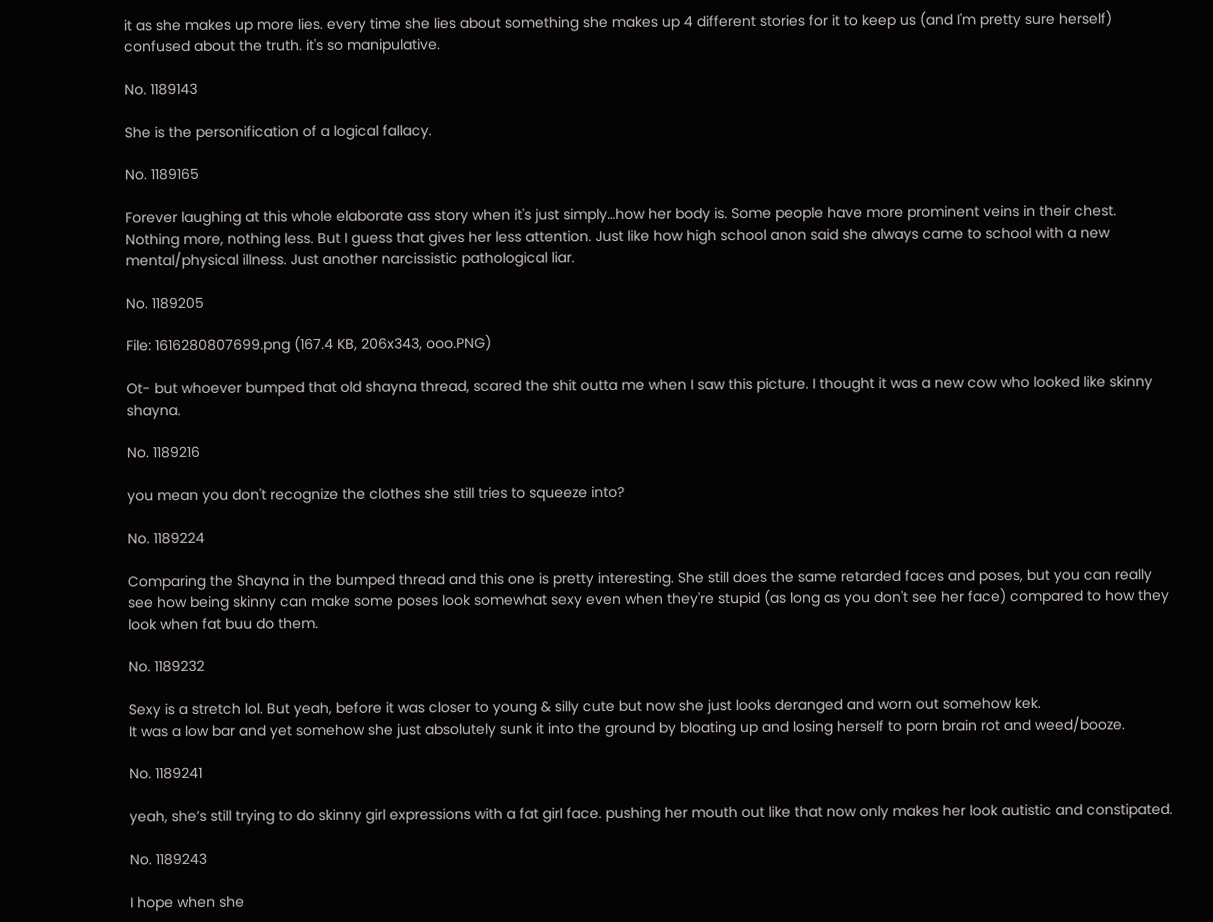it as she makes up more lies. every time she lies about something she makes up 4 different stories for it to keep us (and I'm pretty sure herself) confused about the truth. it's so manipulative.

No. 1189143

She is the personification of a logical fallacy.

No. 1189165

Forever laughing at this whole elaborate ass story when it's just simply…how her body is. Some people have more prominent veins in their chest. Nothing more, nothing less. But I guess that gives her less attention. Just like how high school anon said she always came to school with a new mental/physical illness. Just another narcissistic pathological liar.

No. 1189205

File: 1616280807699.png (167.4 KB, 206x343, ooo.PNG)

Ot- but whoever bumped that old shayna thread, scared the shit outta me when I saw this picture. I thought it was a new cow who looked like skinny shayna.

No. 1189216

you mean you don't recognize the clothes she still tries to squeeze into?

No. 1189224

Comparing the Shayna in the bumped thread and this one is pretty interesting. She still does the same retarded faces and poses, but you can really see how being skinny can make some poses look somewhat sexy even when they're stupid (as long as you don't see her face) compared to how they look when fat buu do them.

No. 1189232

Sexy is a stretch lol. But yeah, before it was closer to young & silly cute but now she just looks deranged and worn out somehow kek.
It was a low bar and yet somehow she just absolutely sunk it into the ground by bloating up and losing herself to porn brain rot and weed/booze.

No. 1189241

yeah, she’s still trying to do skinny girl expressions with a fat girl face. pushing her mouth out like that now only makes her look autistic and constipated.

No. 1189243

I hope when she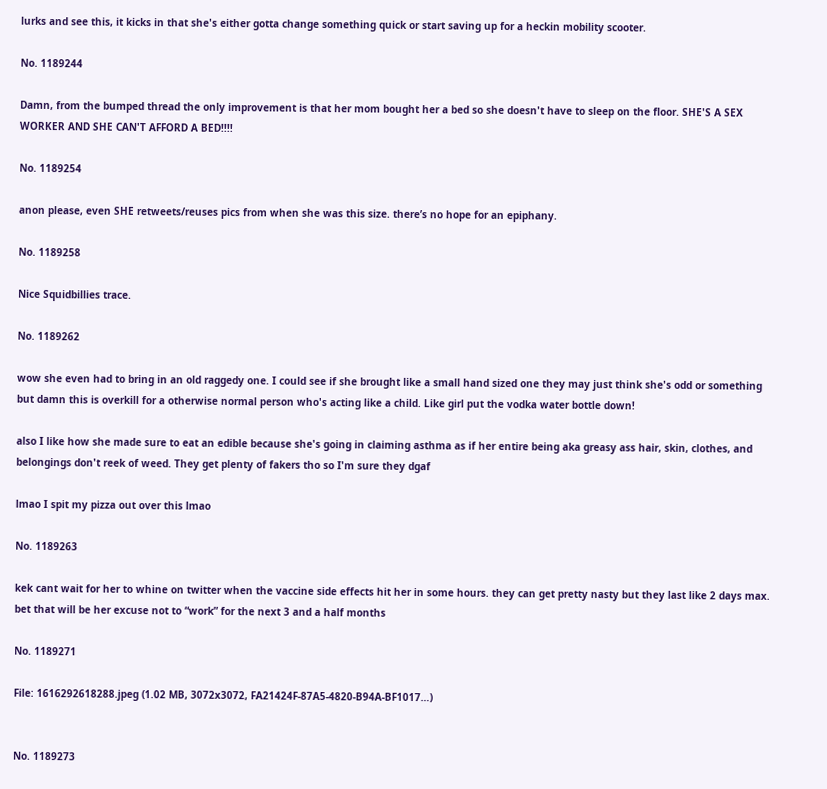lurks and see this, it kicks in that she's either gotta change something quick or start saving up for a heckin mobility scooter.

No. 1189244

Damn, from the bumped thread the only improvement is that her mom bought her a bed so she doesn't have to sleep on the floor. SHE'S A SEX WORKER AND SHE CAN'T AFFORD A BED!!!!

No. 1189254

anon please, even SHE retweets/reuses pics from when she was this size. there’s no hope for an epiphany.

No. 1189258

Nice Squidbillies trace.

No. 1189262

wow she even had to bring in an old raggedy one. I could see if she brought like a small hand sized one they may just think she's odd or something but damn this is overkill for a otherwise normal person who's acting like a child. Like girl put the vodka water bottle down!

also I like how she made sure to eat an edible because she's going in claiming asthma as if her entire being aka greasy ass hair, skin, clothes, and belongings don't reek of weed. They get plenty of fakers tho so I'm sure they dgaf

lmao I spit my pizza out over this lmao

No. 1189263

kek cant wait for her to whine on twitter when the vaccine side effects hit her in some hours. they can get pretty nasty but they last like 2 days max. bet that will be her excuse not to “work” for the next 3 and a half months

No. 1189271

File: 1616292618288.jpeg (1.02 MB, 3072x3072, FA21424F-87A5-4820-B94A-BF1017…)


No. 1189273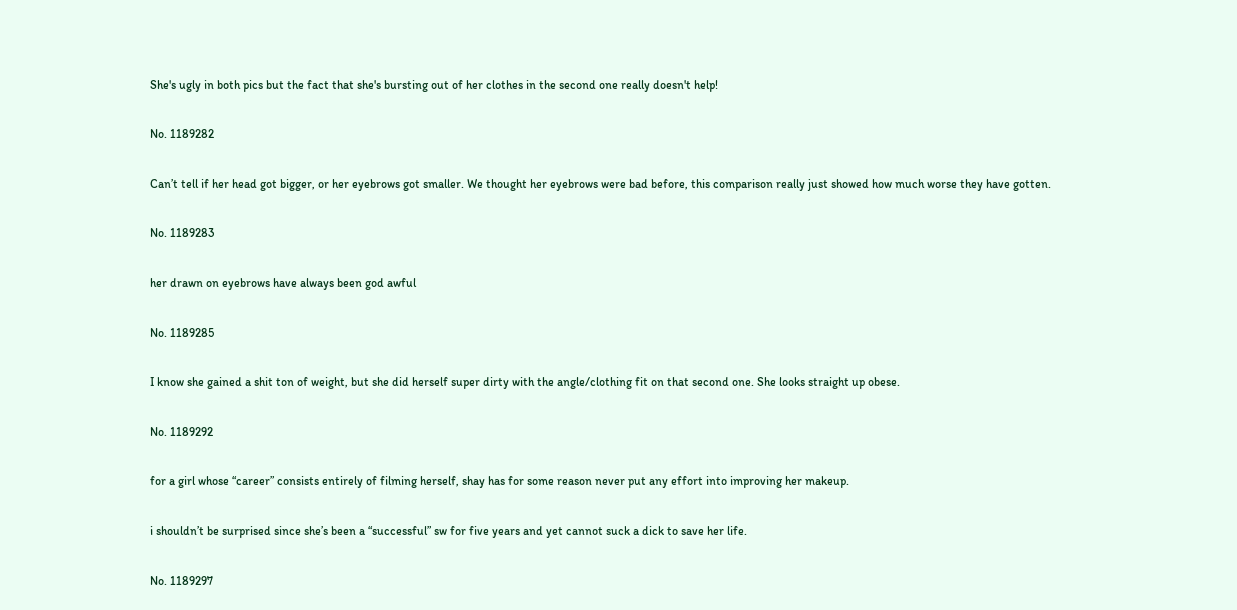She's ugly in both pics but the fact that she's bursting out of her clothes in the second one really doesn't help!

No. 1189282

Can’t tell if her head got bigger, or her eyebrows got smaller. We thought her eyebrows were bad before, this comparison really just showed how much worse they have gotten.

No. 1189283

her drawn on eyebrows have always been god awful

No. 1189285

I know she gained a shit ton of weight, but she did herself super dirty with the angle/clothing fit on that second one. She looks straight up obese.

No. 1189292

for a girl whose “career” consists entirely of filming herself, shay has for some reason never put any effort into improving her makeup.

i shouldn’t be surprised since she’s been a “successful” sw for five years and yet cannot suck a dick to save her life.

No. 1189297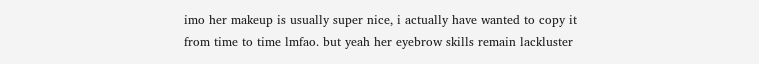imo her makeup is usually super nice, i actually have wanted to copy it from time to time lmfao. but yeah her eyebrow skills remain lackluster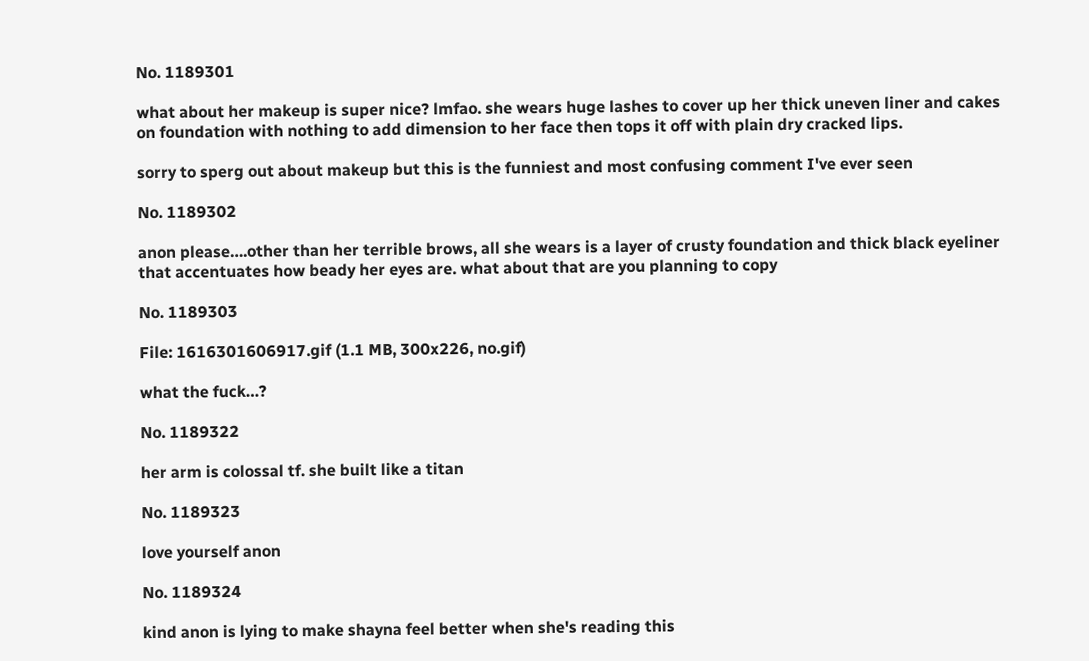No. 1189301

what about her makeup is super nice? lmfao. she wears huge lashes to cover up her thick uneven liner and cakes on foundation with nothing to add dimension to her face then tops it off with plain dry cracked lips.

sorry to sperg out about makeup but this is the funniest and most confusing comment I've ever seen

No. 1189302

anon please….other than her terrible brows, all she wears is a layer of crusty foundation and thick black eyeliner that accentuates how beady her eyes are. what about that are you planning to copy

No. 1189303

File: 1616301606917.gif (1.1 MB, 300x226, no.gif)

what the fuck…?

No. 1189322

her arm is colossal tf. she built like a titan

No. 1189323

love yourself anon

No. 1189324

kind anon is lying to make shayna feel better when she's reading this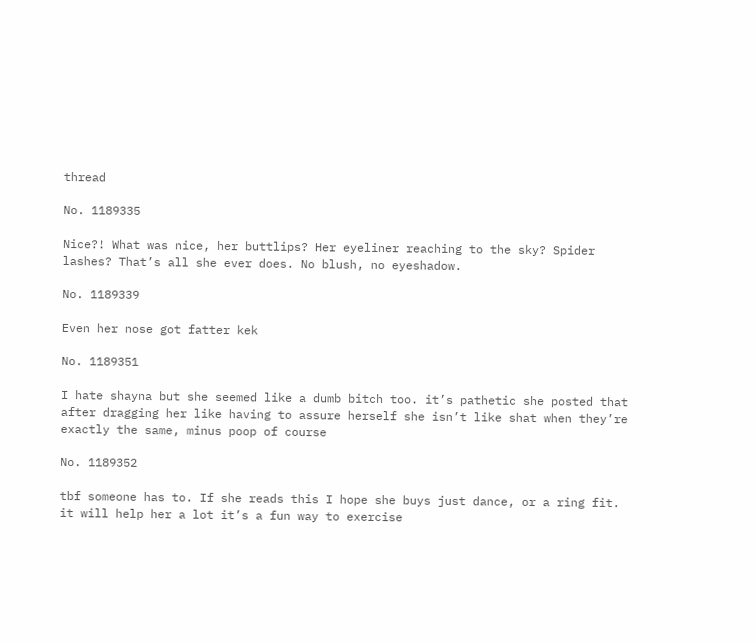thread

No. 1189335

Nice?! What was nice, her buttlips? Her eyeliner reaching to the sky? Spider lashes? That’s all she ever does. No blush, no eyeshadow.

No. 1189339

Even her nose got fatter kek

No. 1189351

I hate shayna but she seemed like a dumb bitch too. it’s pathetic she posted that after dragging her like having to assure herself she isn’t like shat when they’re exactly the same, minus poop of course

No. 1189352

tbf someone has to. If she reads this I hope she buys just dance, or a ring fit. it will help her a lot it’s a fun way to exercise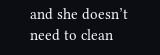and she doesn’t need to clean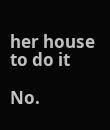her house to do it

No.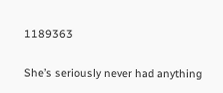1189363

She’s seriously never had anything